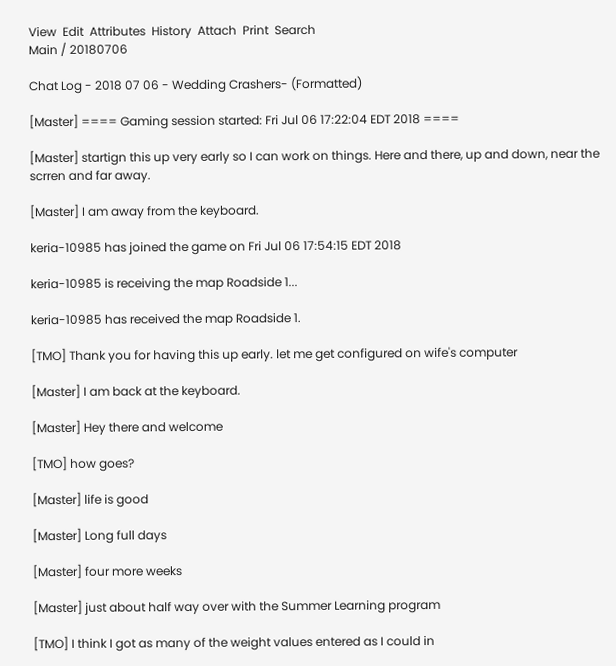View  Edit  Attributes  History  Attach  Print  Search
Main / 20180706

Chat Log - 2018 07 06 - Wedding Crashers- (Formatted)

[Master] ==== Gaming session started: Fri Jul 06 17:22:04 EDT 2018 ====

[Master] startign this up very early so I can work on things. Here and there, up and down, near the scrren and far away.

[Master] I am away from the keyboard.

keria-10985 has joined the game on Fri Jul 06 17:54:15 EDT 2018

keria-10985 is receiving the map Roadside 1...

keria-10985 has received the map Roadside 1.

[TMO] Thank you for having this up early. let me get configured on wife's computer

[Master] I am back at the keyboard.

[Master] Hey there and welcome

[TMO] how goes?

[Master] life is good

[Master] Long full days

[Master] four more weeks

[Master] just about half way over with the Summer Learning program

[TMO] I think I got as many of the weight values entered as I could in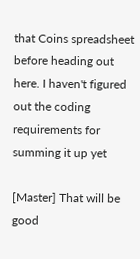that Coins spreadsheet before heading out here. I haven't figured out the coding requirements for summing it up yet

[Master] That will be good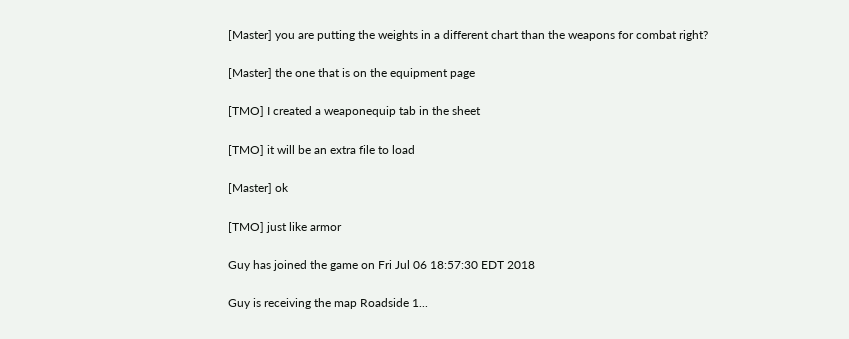[Master] you are putting the weights in a different chart than the weapons for combat right?

[Master] the one that is on the equipment page

[TMO] I created a weaponequip tab in the sheet

[TMO] it will be an extra file to load

[Master] ok

[TMO] just like armor

Guy has joined the game on Fri Jul 06 18:57:30 EDT 2018

Guy is receiving the map Roadside 1...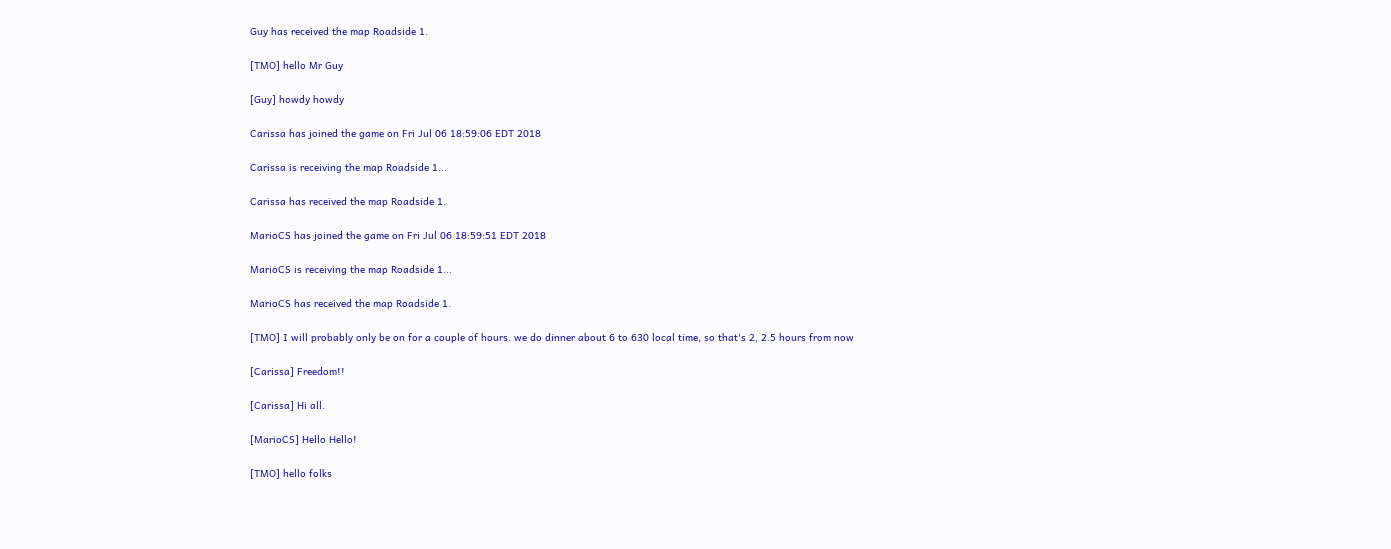Guy has received the map Roadside 1.

[TMO] hello Mr Guy

[Guy] howdy howdy

Carissa has joined the game on Fri Jul 06 18:59:06 EDT 2018

Carissa is receiving the map Roadside 1...

Carissa has received the map Roadside 1.

MarioCS has joined the game on Fri Jul 06 18:59:51 EDT 2018

MarioCS is receiving the map Roadside 1...

MarioCS has received the map Roadside 1.

[TMO] I will probably only be on for a couple of hours. we do dinner about 6 to 630 local time, so that's 2, 2.5 hours from now

[Carissa] Freedom!!

[Carissa] Hi all.

[MarioCS] Hello Hello!

[TMO] hello folks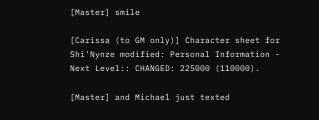[Master] smile

[Carissa (to GM only)] Character sheet for Shi'Nynze modified: Personal Information - Next Level:: CHANGED: 225000 (110000).

[Master] and Michael just texted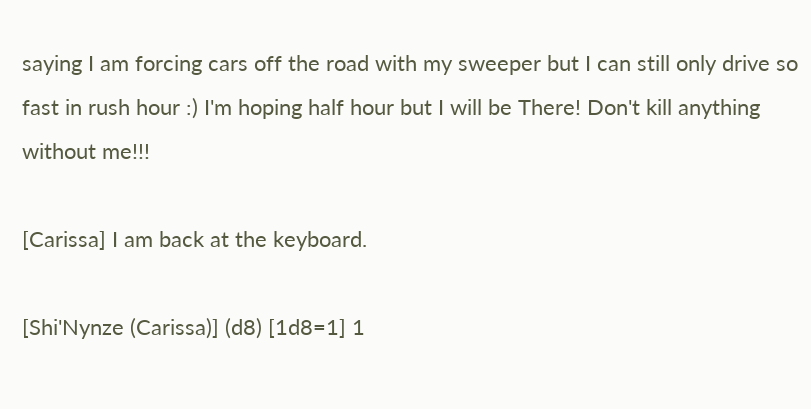saying I am forcing cars off the road with my sweeper but I can still only drive so fast in rush hour :) I'm hoping half hour but I will be There! Don't kill anything without me!!!

[Carissa] I am back at the keyboard.

[Shi'Nynze (Carissa)] (d8) [1d8=1] 1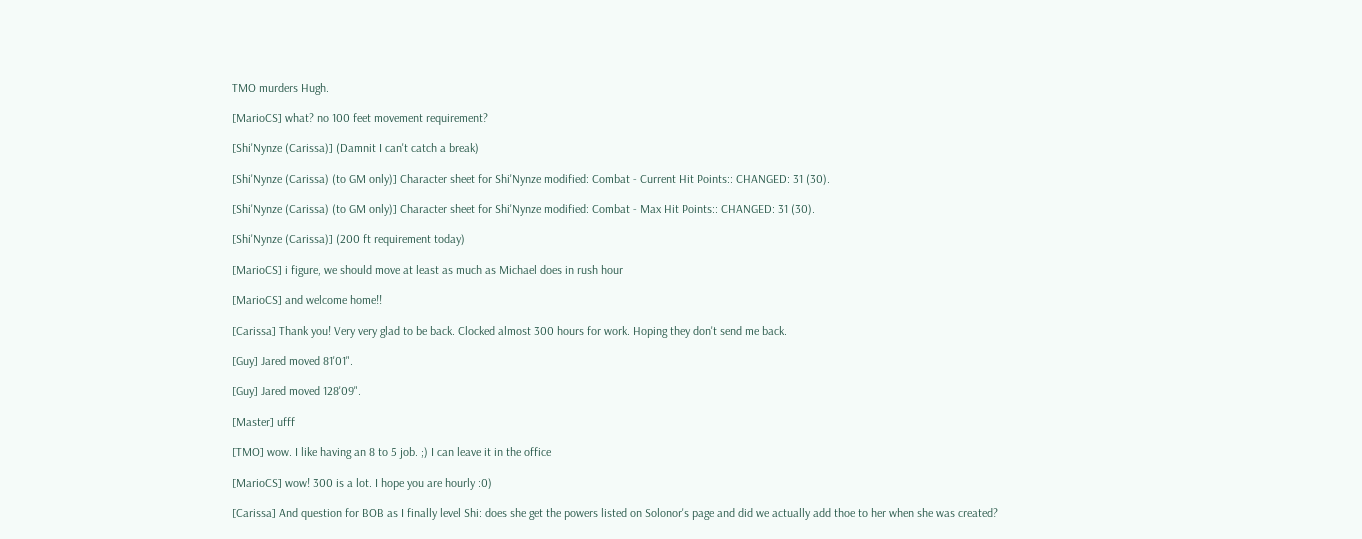TMO murders Hugh.

[MarioCS] what? no 100 feet movement requirement?

[Shi'Nynze (Carissa)] (Damnit I can't catch a break)

[Shi'Nynze (Carissa) (to GM only)] Character sheet for Shi'Nynze modified: Combat - Current Hit Points:: CHANGED: 31 (30).

[Shi'Nynze (Carissa) (to GM only)] Character sheet for Shi'Nynze modified: Combat - Max Hit Points:: CHANGED: 31 (30).

[Shi'Nynze (Carissa)] (200 ft requirement today)

[MarioCS] i figure, we should move at least as much as Michael does in rush hour

[MarioCS] and welcome home!!

[Carissa] Thank you! Very very glad to be back. Clocked almost 300 hours for work. Hoping they don't send me back.

[Guy] Jared moved 81'01".

[Guy] Jared moved 128'09".

[Master] ufff

[TMO] wow. I like having an 8 to 5 job. ;) I can leave it in the office

[MarioCS] wow! 300 is a lot. I hope you are hourly :0)

[Carissa] And question for BOB as I finally level Shi: does she get the powers listed on Solonor's page and did we actually add thoe to her when she was created?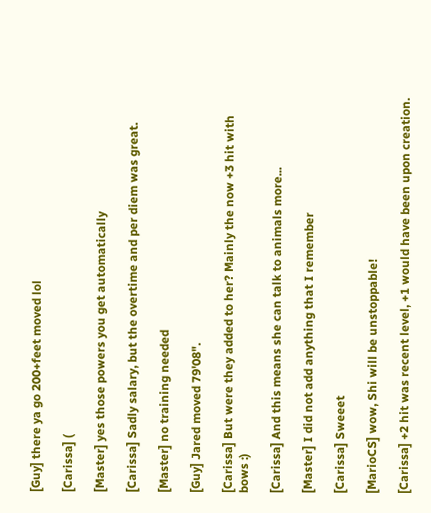[Guy] there ya go 200+feet moved lol

[Carissa] (

[Master] yes those powers you get automatically

[Carissa] Sadly salary, but the overtime and per diem was great.

[Master] no training needed

[Guy] Jared moved 79'08".

[Carissa] But were they added to her? Mainly the now +3 hit with bows :)

[Carissa] And this means she can talk to animals more...

[Master] I did not add anything that I remember

[Carissa] Sweeet

[MarioCS] wow, Shi will be unstoppable!

[Carissa] +2 hit was recent level, +1 would have been upon creation.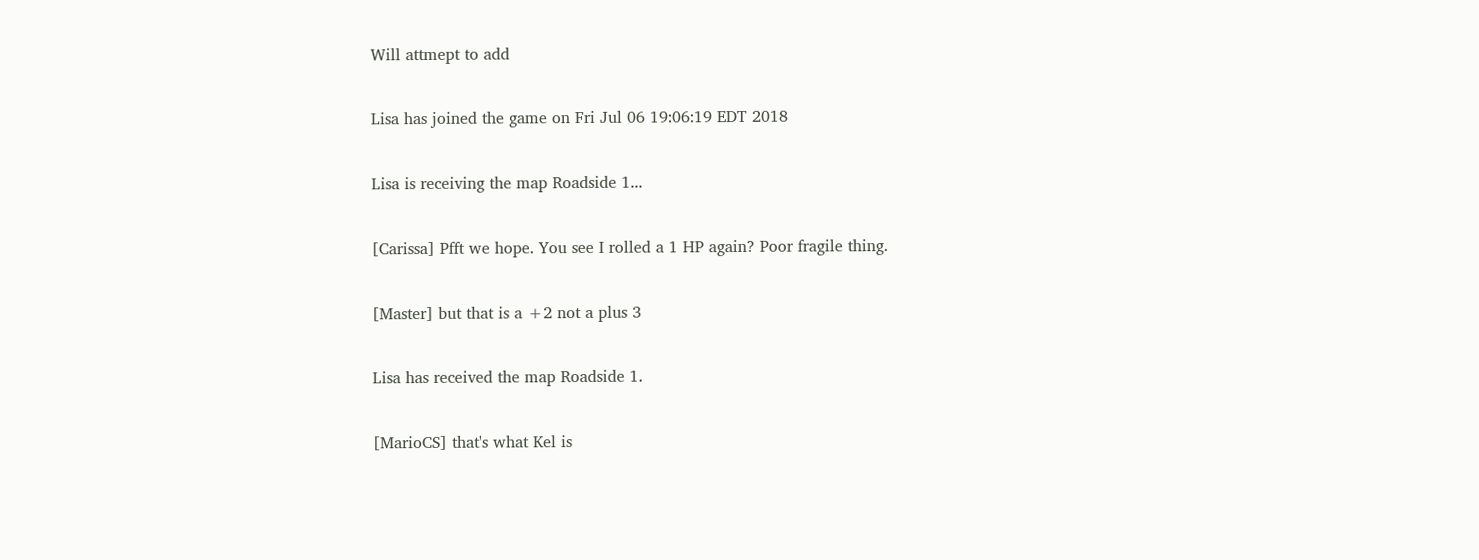Will attmept to add

Lisa has joined the game on Fri Jul 06 19:06:19 EDT 2018

Lisa is receiving the map Roadside 1...

[Carissa] Pfft we hope. You see I rolled a 1 HP again? Poor fragile thing.

[Master] but that is a +2 not a plus 3

Lisa has received the map Roadside 1.

[MarioCS] that's what Kel is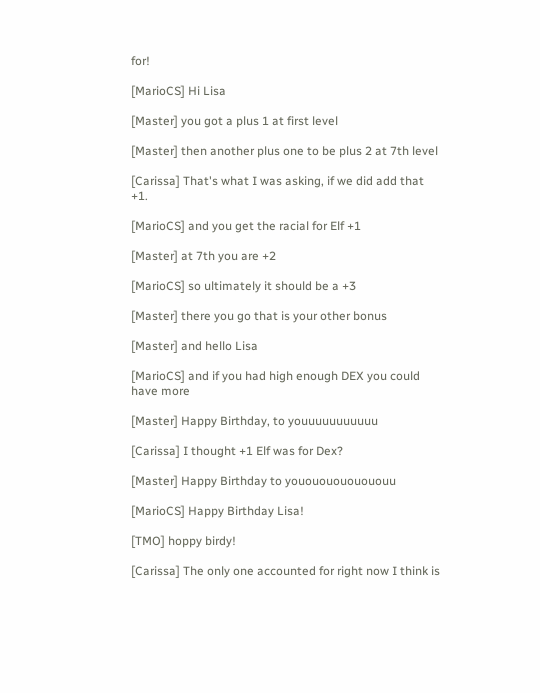for!

[MarioCS] Hi Lisa

[Master] you got a plus 1 at first level

[Master] then another plus one to be plus 2 at 7th level

[Carissa] That's what I was asking, if we did add that +1.

[MarioCS] and you get the racial for Elf +1

[Master] at 7th you are +2

[MarioCS] so ultimately it should be a +3

[Master] there you go that is your other bonus

[Master] and hello Lisa

[MarioCS] and if you had high enough DEX you could have more

[Master] Happy Birthday, to youuuuuuuuuuu

[Carissa] I thought +1 Elf was for Dex?

[Master] Happy Birthday to youououououououu

[MarioCS] Happy Birthday Lisa!

[TMO] hoppy birdy!

[Carissa] The only one accounted for right now I think is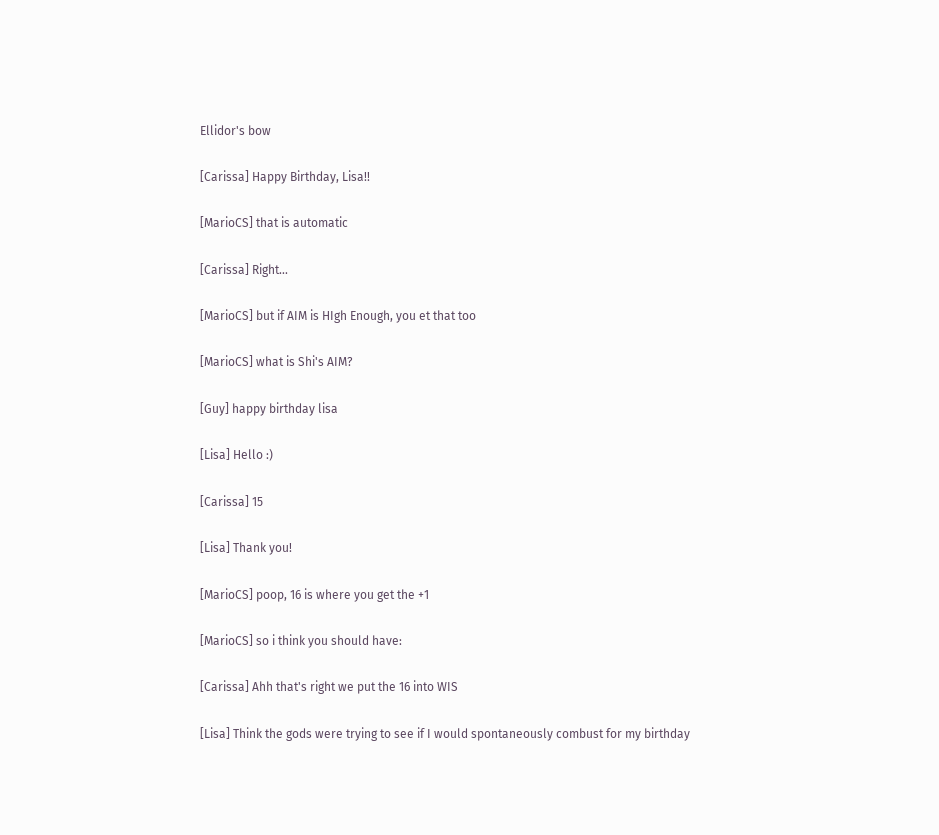Ellidor's bow

[Carissa] Happy Birthday, Lisa!!

[MarioCS] that is automatic

[Carissa] Right...

[MarioCS] but if AIM is HIgh Enough, you et that too

[MarioCS] what is Shi's AIM?

[Guy] happy birthday lisa

[Lisa] Hello :)

[Carissa] 15

[Lisa] Thank you!

[MarioCS] poop, 16 is where you get the +1

[MarioCS] so i think you should have:

[Carissa] Ahh that's right we put the 16 into WIS

[Lisa] Think the gods were trying to see if I would spontaneously combust for my birthday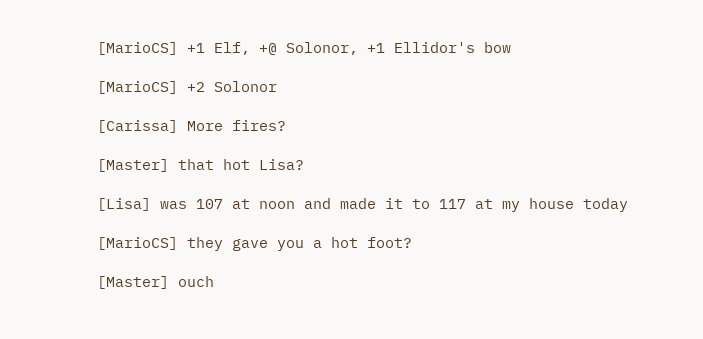[MarioCS] +1 Elf, +@ Solonor, +1 Ellidor's bow

[MarioCS] +2 Solonor

[Carissa] More fires?

[Master] that hot Lisa?

[Lisa] was 107 at noon and made it to 117 at my house today

[MarioCS] they gave you a hot foot?

[Master] ouch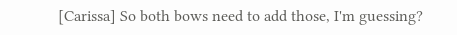[Carissa] So both bows need to add those, I'm guessing?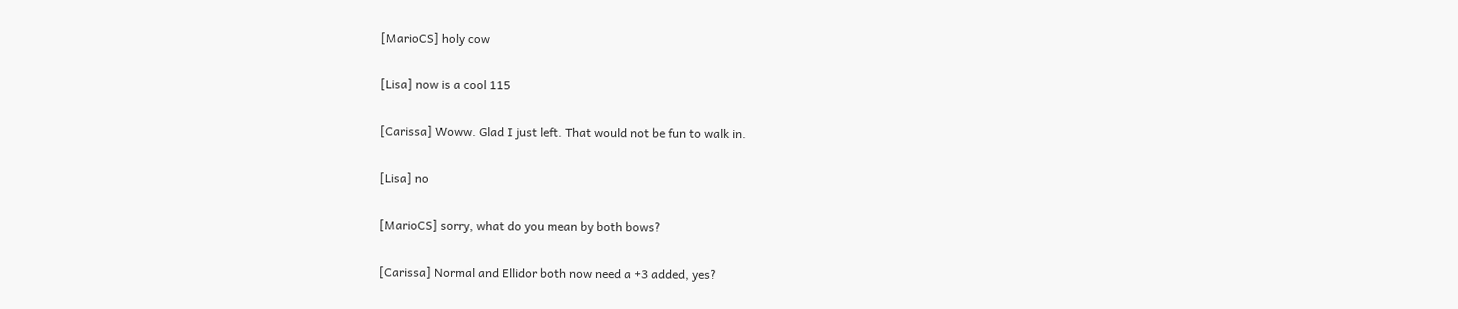[MarioCS] holy cow

[Lisa] now is a cool 115

[Carissa] Woww. Glad I just left. That would not be fun to walk in.

[Lisa] no

[MarioCS] sorry, what do you mean by both bows?

[Carissa] Normal and Ellidor both now need a +3 added, yes?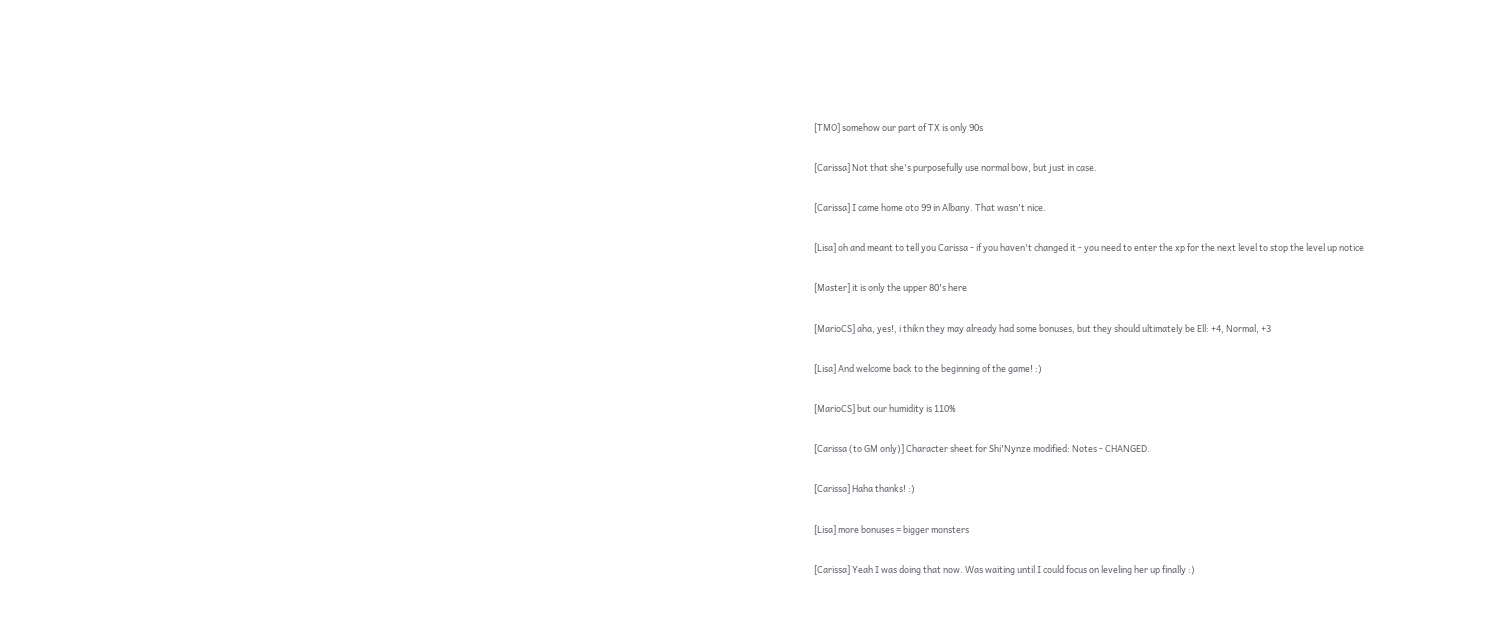[TMO] somehow our part of TX is only 90s

[Carissa] Not that she's purposefully use normal bow, but just in case.

[Carissa] I came home oto 99 in Albany. That wasn't nice.

[Lisa] oh and meant to tell you Carissa - if you haven't changed it - you need to enter the xp for the next level to stop the level up notice

[Master] it is only the upper 80's here

[MarioCS] aha, yes!, i thikn they may already had some bonuses, but they should ultimately be Ell: +4, Normal, +3

[Lisa] And welcome back to the beginning of the game! :)

[MarioCS] but our humidity is 110%

[Carissa (to GM only)] Character sheet for Shi'Nynze modified: Notes - CHANGED.

[Carissa] Haha thanks! :)

[Lisa] more bonuses = bigger monsters

[Carissa] Yeah I was doing that now. Was waiting until I could focus on leveling her up finally :)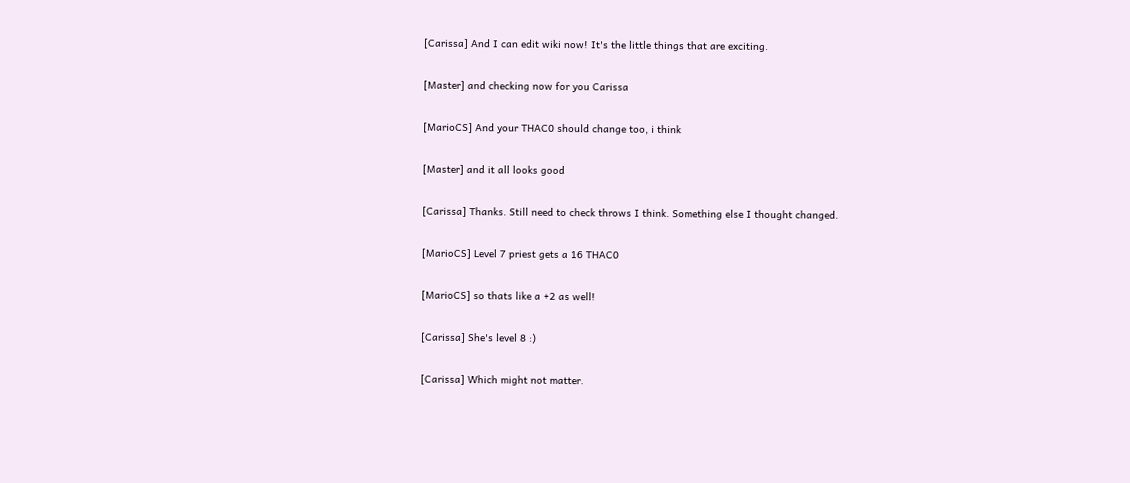[Carissa] And I can edit wiki now! It's the little things that are exciting.

[Master] and checking now for you Carissa

[MarioCS] And your THAC0 should change too, i think

[Master] and it all looks good

[Carissa] Thanks. Still need to check throws I think. Something else I thought changed.

[MarioCS] Level 7 priest gets a 16 THAC0

[MarioCS] so thats like a +2 as well!

[Carissa] She's level 8 :)

[Carissa] Which might not matter.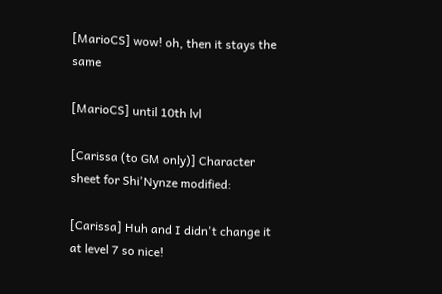[MarioCS] wow! oh, then it stays the same

[MarioCS] until 10th lvl

[Carissa (to GM only)] Character sheet for Shi'Nynze modified:

[Carissa] Huh and I didn't change it at level 7 so nice!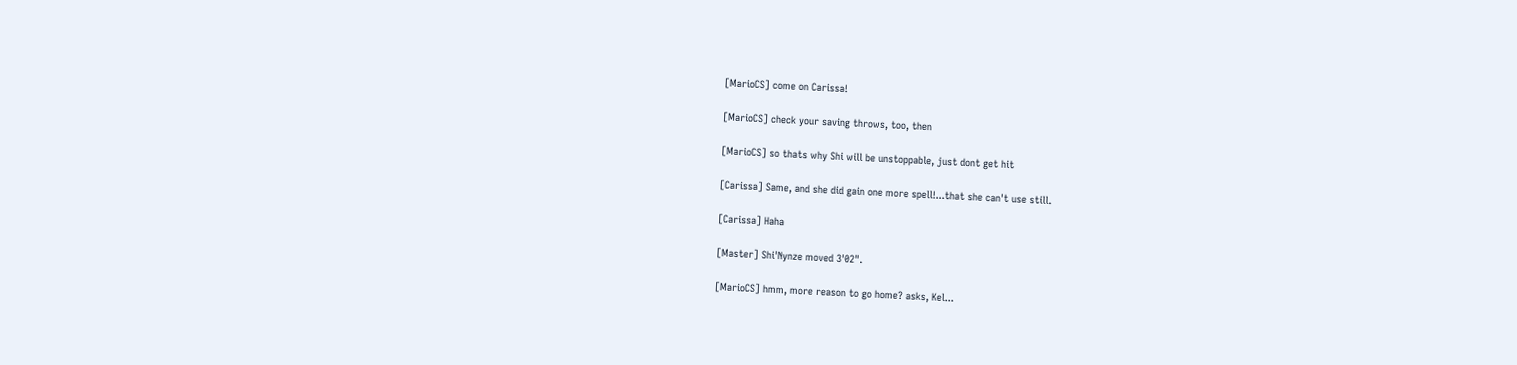[MarioCS] come on Carissa!

[MarioCS] check your saving throws, too, then

[MarioCS] so thats why Shi will be unstoppable, just dont get hit

[Carissa] Same, and she did gain one more spell!...that she can't use still.

[Carissa] Haha

[Master] Shi'Nynze moved 3'02".

[MarioCS] hmm, more reason to go home? asks, Kel...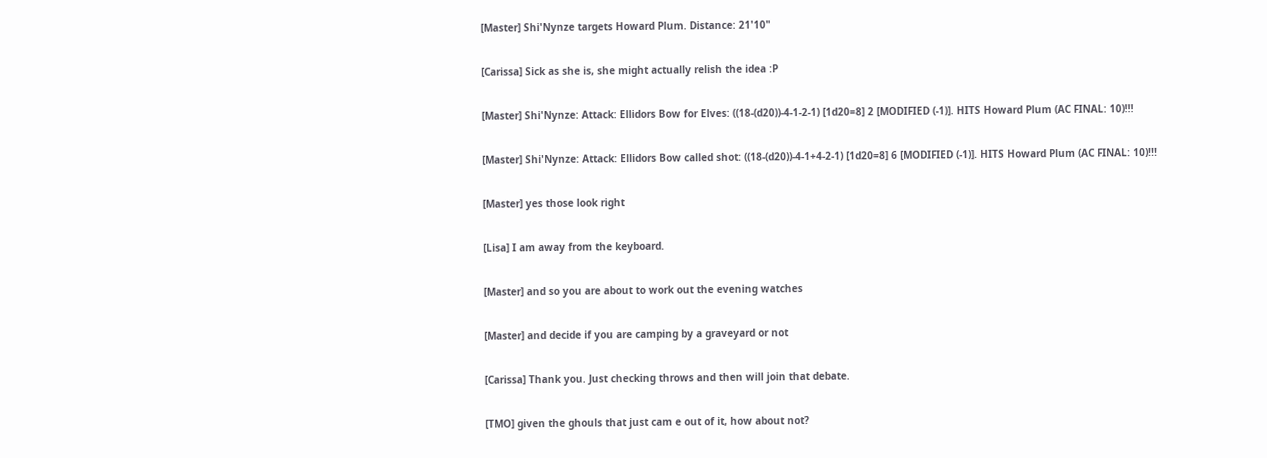[Master] Shi'Nynze targets Howard Plum. Distance: 21'10"

[Carissa] Sick as she is, she might actually relish the idea :P

[Master] Shi'Nynze: Attack: Ellidors Bow for Elves: ((18-(d20))-4-1-2-1) [1d20=8] 2 [MODIFIED (-1)]. HITS Howard Plum (AC FINAL: 10)!!!

[Master] Shi'Nynze: Attack: Ellidors Bow called shot: ((18-(d20))-4-1+4-2-1) [1d20=8] 6 [MODIFIED (-1)]. HITS Howard Plum (AC FINAL: 10)!!!

[Master] yes those look right

[Lisa] I am away from the keyboard.

[Master] and so you are about to work out the evening watches

[Master] and decide if you are camping by a graveyard or not

[Carissa] Thank you. Just checking throws and then will join that debate.

[TMO] given the ghouls that just cam e out of it, how about not?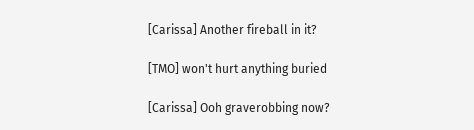[Carissa] Another fireball in it?

[TMO] won't hurt anything buried

[Carissa] Ooh graverobbing now?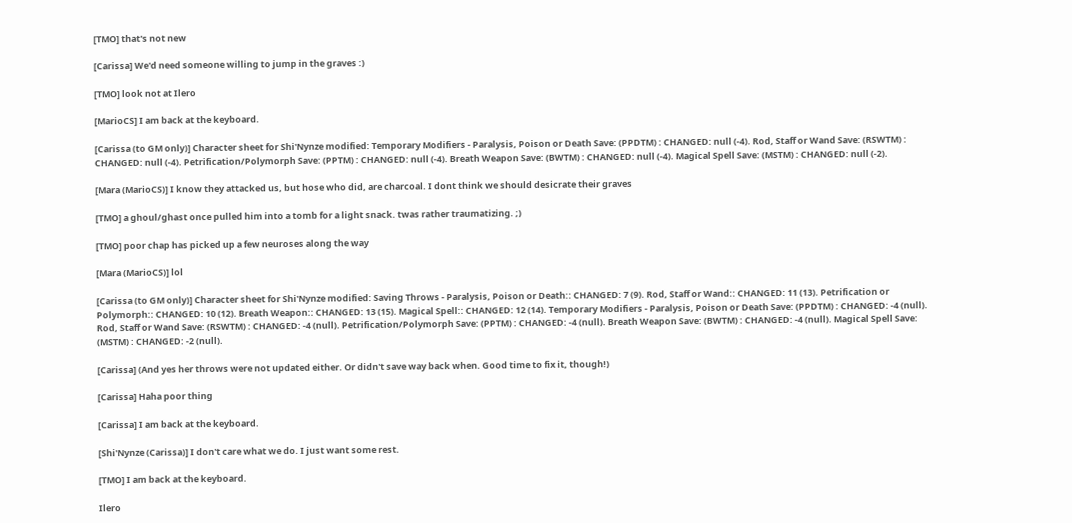[TMO] that's not new

[Carissa] We'd need someone willing to jump in the graves :)

[TMO] look not at Ilero

[MarioCS] I am back at the keyboard.

[Carissa (to GM only)] Character sheet for Shi'Nynze modified: Temporary Modifiers - Paralysis, Poison or Death Save: (PPDTM) : CHANGED: null (-4). Rod, Staff or Wand Save: (RSWTM) : CHANGED: null (-4). Petrification/Polymorph Save: (PPTM) : CHANGED: null (-4). Breath Weapon Save: (BWTM) : CHANGED: null (-4). Magical Spell Save: (MSTM) : CHANGED: null (-2).

[Mara (MarioCS)] I know they attacked us, but hose who did, are charcoal. I dont think we should desicrate their graves

[TMO] a ghoul/ghast once pulled him into a tomb for a light snack. twas rather traumatizing. ;)

[TMO] poor chap has picked up a few neuroses along the way

[Mara (MarioCS)] lol

[Carissa (to GM only)] Character sheet for Shi'Nynze modified: Saving Throws - Paralysis, Poison or Death:: CHANGED: 7 (9). Rod, Staff or Wand:: CHANGED: 11 (13). Petrification or Polymorph:: CHANGED: 10 (12). Breath Weapon:: CHANGED: 13 (15). Magical Spell:: CHANGED: 12 (14). Temporary Modifiers - Paralysis, Poison or Death Save: (PPDTM) : CHANGED: -4 (null). Rod, Staff or Wand Save: (RSWTM) : CHANGED: -4 (null). Petrification/Polymorph Save: (PPTM) : CHANGED: -4 (null). Breath Weapon Save: (BWTM) : CHANGED: -4 (null). Magical Spell Save: (MSTM) : CHANGED: -2 (null).

[Carissa] (And yes her throws were not updated either. Or didn't save way back when. Good time to fix it, though!)

[Carissa] Haha poor thing

[Carissa] I am back at the keyboard.

[Shi'Nynze (Carissa)] I don't care what we do. I just want some rest.

[TMO] I am back at the keyboard.

Ilero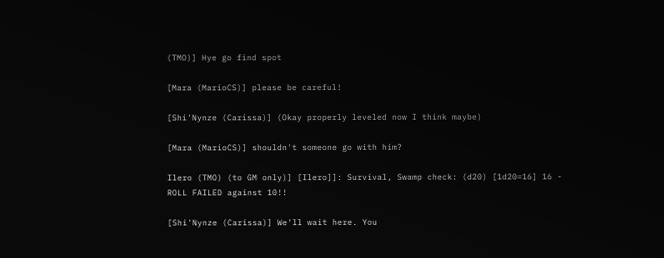(TMO)] Hye go find spot

[Mara (MarioCS)] please be careful!

[Shi'Nynze (Carissa)] (Okay properly leveled now I think maybe)

[Mara (MarioCS)] shouldn't someone go with him?

Ilero (TMO) (to GM only)] [Ilero]]: Survival, Swamp check: (d20) [1d20=16] 16 - ROLL FAILED against 10!!

[Shi'Nynze (Carissa)] We'll wait here. You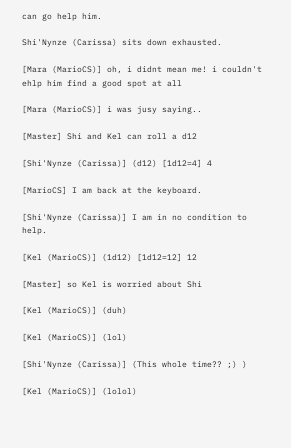can go help him.

Shi'Nynze (Carissa) sits down exhausted.

[Mara (MarioCS)] oh, i didnt mean me! i couldn't ehlp him find a good spot at all

[Mara (MarioCS)] i was jusy saying..

[Master] Shi and Kel can roll a d12

[Shi'Nynze (Carissa)] (d12) [1d12=4] 4

[MarioCS] I am back at the keyboard.

[Shi'Nynze (Carissa)] I am in no condition to help.

[Kel (MarioCS)] (1d12) [1d12=12] 12

[Master] so Kel is worried about Shi

[Kel (MarioCS)] (duh)

[Kel (MarioCS)] (lol)

[Shi'Nynze (Carissa)] (This whole time?? ;) )

[Kel (MarioCS)] (lolol)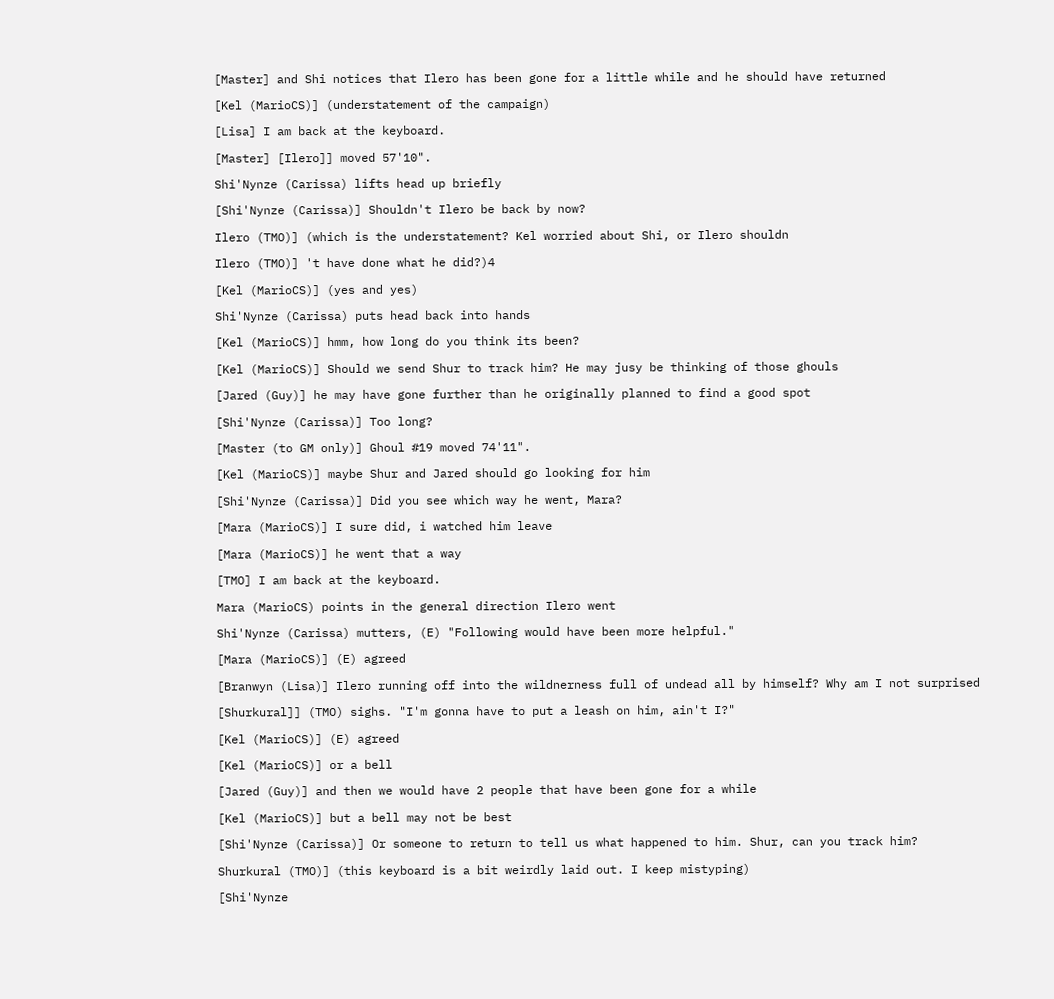[Master] and Shi notices that Ilero has been gone for a little while and he should have returned

[Kel (MarioCS)] (understatement of the campaign)

[Lisa] I am back at the keyboard.

[Master] [Ilero]] moved 57'10".

Shi'Nynze (Carissa) lifts head up briefly

[Shi'Nynze (Carissa)] Shouldn't Ilero be back by now?

Ilero (TMO)] (which is the understatement? Kel worried about Shi, or Ilero shouldn

Ilero (TMO)] 't have done what he did?)4

[Kel (MarioCS)] (yes and yes)

Shi'Nynze (Carissa) puts head back into hands

[Kel (MarioCS)] hmm, how long do you think its been?

[Kel (MarioCS)] Should we send Shur to track him? He may jusy be thinking of those ghouls

[Jared (Guy)] he may have gone further than he originally planned to find a good spot

[Shi'Nynze (Carissa)] Too long?

[Master (to GM only)] Ghoul #19 moved 74'11".

[Kel (MarioCS)] maybe Shur and Jared should go looking for him

[Shi'Nynze (Carissa)] Did you see which way he went, Mara?

[Mara (MarioCS)] I sure did, i watched him leave

[Mara (MarioCS)] he went that a way

[TMO] I am back at the keyboard.

Mara (MarioCS) points in the general direction Ilero went

Shi'Nynze (Carissa) mutters, (E) "Following would have been more helpful."

[Mara (MarioCS)] (E) agreed

[Branwyn (Lisa)] Ilero running off into the wildnerness full of undead all by himself? Why am I not surprised

[Shurkural]] (TMO) sighs. "I'm gonna have to put a leash on him, ain't I?"

[Kel (MarioCS)] (E) agreed

[Kel (MarioCS)] or a bell

[Jared (Guy)] and then we would have 2 people that have been gone for a while

[Kel (MarioCS)] but a bell may not be best

[Shi'Nynze (Carissa)] Or someone to return to tell us what happened to him. Shur, can you track him?

Shurkural (TMO)] (this keyboard is a bit weirdly laid out. I keep mistyping)

[Shi'Nynze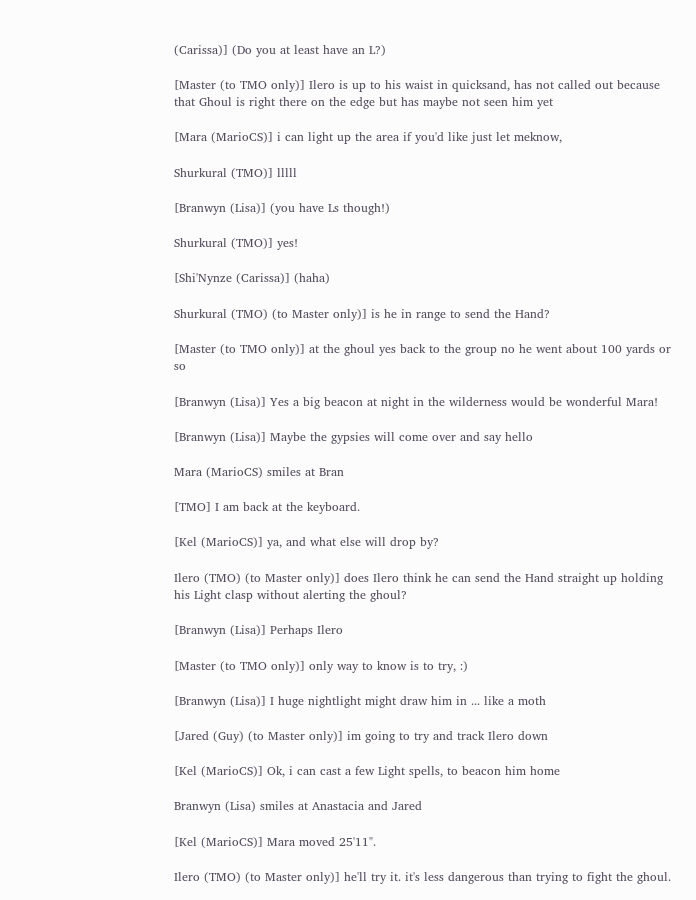(Carissa)] (Do you at least have an L?)

[Master (to TMO only)] Ilero is up to his waist in quicksand, has not called out because that Ghoul is right there on the edge but has maybe not seen him yet

[Mara (MarioCS)] i can light up the area if you'd like just let meknow,

Shurkural (TMO)] lllll

[Branwyn (Lisa)] (you have Ls though!)

Shurkural (TMO)] yes!

[Shi'Nynze (Carissa)] (haha)

Shurkural (TMO) (to Master only)] is he in range to send the Hand?

[Master (to TMO only)] at the ghoul yes back to the group no he went about 100 yards or so

[Branwyn (Lisa)] Yes a big beacon at night in the wilderness would be wonderful Mara!

[Branwyn (Lisa)] Maybe the gypsies will come over and say hello

Mara (MarioCS) smiles at Bran

[TMO] I am back at the keyboard.

[Kel (MarioCS)] ya, and what else will drop by?

Ilero (TMO) (to Master only)] does Ilero think he can send the Hand straight up holding his Light clasp without alerting the ghoul?

[Branwyn (Lisa)] Perhaps Ilero

[Master (to TMO only)] only way to know is to try, :)

[Branwyn (Lisa)] I huge nightlight might draw him in ... like a moth

[Jared (Guy) (to Master only)] im going to try and track Ilero down

[Kel (MarioCS)] Ok, i can cast a few Light spells, to beacon him home

Branwyn (Lisa) smiles at Anastacia and Jared

[Kel (MarioCS)] Mara moved 25'11".

Ilero (TMO) (to Master only)] he'll try it. it's less dangerous than trying to fight the ghoul.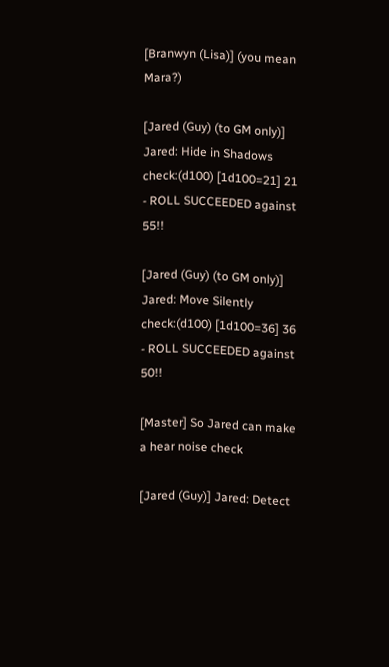[Branwyn (Lisa)] (you mean Mara?)

[Jared (Guy) (to GM only)] Jared: Hide in Shadows check:(d100) [1d100=21] 21 - ROLL SUCCEEDED against 55!!

[Jared (Guy) (to GM only)] Jared: Move Silently check:(d100) [1d100=36] 36 - ROLL SUCCEEDED against 50!!

[Master] So Jared can make a hear noise check

[Jared (Guy)] Jared: Detect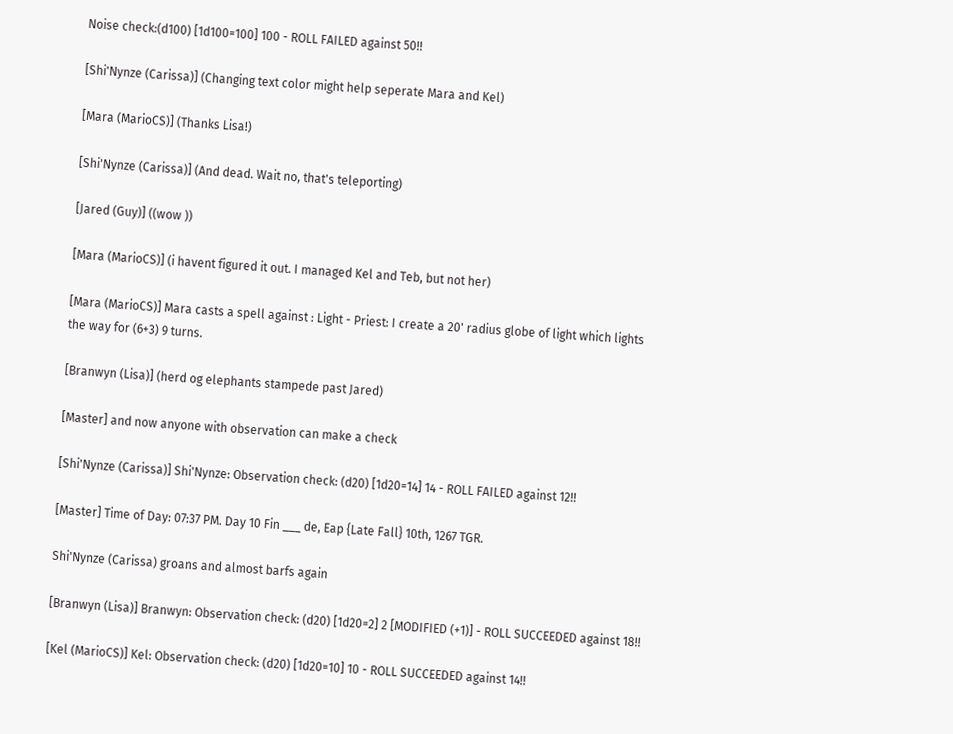Noise check:(d100) [1d100=100] 100 - ROLL FAILED against 50!!

[Shi'Nynze (Carissa)] (Changing text color might help seperate Mara and Kel)

[Mara (MarioCS)] (Thanks Lisa!)

[Shi'Nynze (Carissa)] (And dead. Wait no, that's teleporting)

[Jared (Guy)] ((wow ))

[Mara (MarioCS)] (i havent figured it out. I managed Kel and Teb, but not her)

[Mara (MarioCS)] Mara casts a spell against : Light - Priest: I create a 20' radius globe of light which lights the way for (6+3) 9 turns.

[Branwyn (Lisa)] (herd og elephants stampede past Jared)

[Master] and now anyone with observation can make a check

[Shi'Nynze (Carissa)] Shi'Nynze: Observation check: (d20) [1d20=14] 14 - ROLL FAILED against 12!!

[Master] Time of Day: 07:37 PM. Day 10 Fin ___ de, Eap {Late Fall} 10th, 1267 TGR.

Shi'Nynze (Carissa) groans and almost barfs again

[Branwyn (Lisa)] Branwyn: Observation check: (d20) [1d20=2] 2 [MODIFIED (+1)] - ROLL SUCCEEDED against 18!!

[Kel (MarioCS)] Kel: Observation check: (d20) [1d20=10] 10 - ROLL SUCCEEDED against 14!!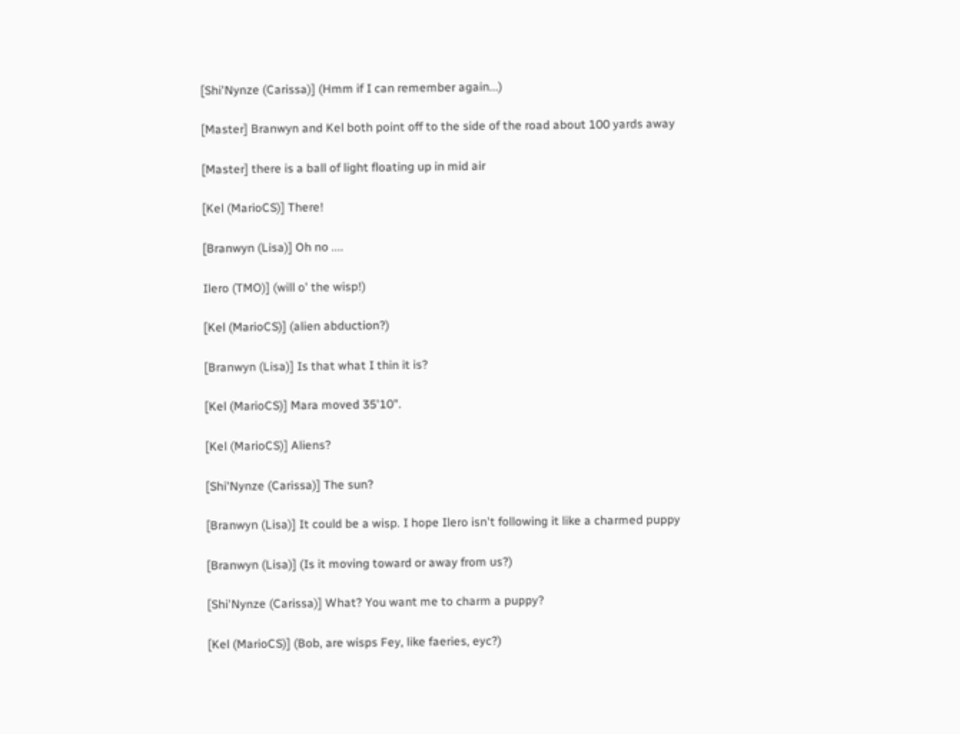[Shi'Nynze (Carissa)] (Hmm if I can remember again...)

[Master] Branwyn and Kel both point off to the side of the road about 100 yards away

[Master] there is a ball of light floating up in mid air

[Kel (MarioCS)] There!

[Branwyn (Lisa)] Oh no ....

Ilero (TMO)] (will o' the wisp!)

[Kel (MarioCS)] (alien abduction?)

[Branwyn (Lisa)] Is that what I thin it is?

[Kel (MarioCS)] Mara moved 35'10".

[Kel (MarioCS)] Aliens?

[Shi'Nynze (Carissa)] The sun?

[Branwyn (Lisa)] It could be a wisp. I hope Ilero isn't following it like a charmed puppy

[Branwyn (Lisa)] (Is it moving toward or away from us?)

[Shi'Nynze (Carissa)] What? You want me to charm a puppy?

[Kel (MarioCS)] (Bob, are wisps Fey, like faeries, eyc?)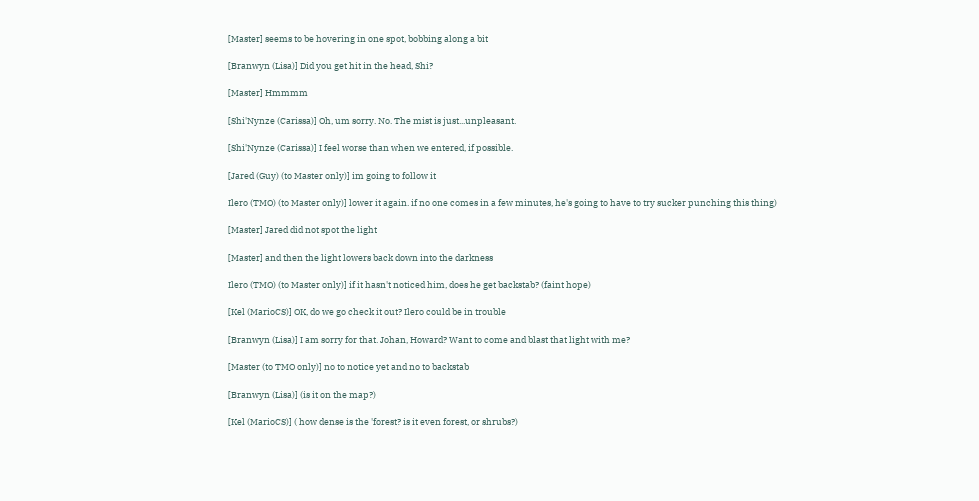[Master] seems to be hovering in one spot, bobbing along a bit

[Branwyn (Lisa)] Did you get hit in the head, Shi?

[Master] Hmmmm

[Shi'Nynze (Carissa)] Oh, um sorry. No. The mist is just...unpleasant.

[Shi'Nynze (Carissa)] I feel worse than when we entered, if possible.

[Jared (Guy) (to Master only)] im going to follow it

Ilero (TMO) (to Master only)] lower it again. if no one comes in a few minutes, he's going to have to try sucker punching this thing)

[Master] Jared did not spot the light

[Master] and then the light lowers back down into the darkness

Ilero (TMO) (to Master only)] if it hasn't noticed him, does he get backstab? (faint hope)

[Kel (MarioCS)] OK, do we go check it out? Ilero could be in trouble

[Branwyn (Lisa)] I am sorry for that. Johan, Howard? Want to come and blast that light with me?

[Master (to TMO only)] no to notice yet and no to backstab

[Branwyn (Lisa)] (is it on the map?)

[Kel (MarioCS)] ( how dense is the 'forest? is it even forest, or shrubs?)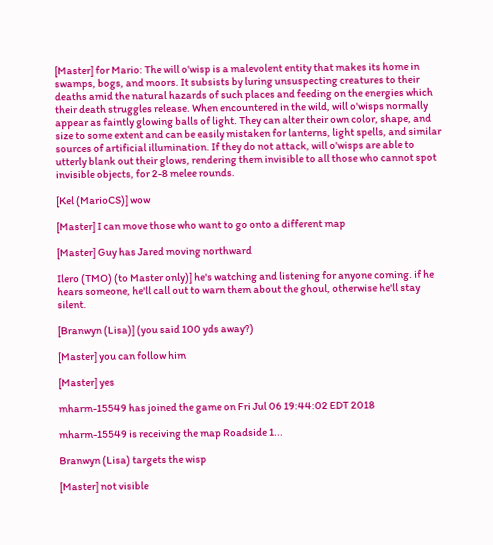[Master] for Mario: The will o'wisp is a malevolent entity that makes its home in swamps, bogs, and moors. It subsists by luring unsuspecting creatures to their deaths amid the natural hazards of such places and feeding on the energies which their death struggles release. When encountered in the wild, will o'wisps normally appear as faintly glowing balls of light. They can alter their own color, shape, and size to some extent and can be easily mistaken for lanterns, light spells, and similar sources of artificial illumination. If they do not attack, will o'wisps are able to utterly blank out their glows, rendering them invisible to all those who cannot spot invisible objects, for 2-8 melee rounds.

[Kel (MarioCS)] wow

[Master] I can move those who want to go onto a different map

[Master] Guy has Jared moving northward

Ilero (TMO) (to Master only)] he's watching and listening for anyone coming. if he hears someone, he'll call out to warn them about the ghoul, otherwise he'll stay silent.

[Branwyn (Lisa)] (you said 100 yds away?)

[Master] you can follow him

[Master] yes

mharm-15549 has joined the game on Fri Jul 06 19:44:02 EDT 2018

mharm-15549 is receiving the map Roadside 1...

Branwyn (Lisa) targets the wisp

[Master] not visible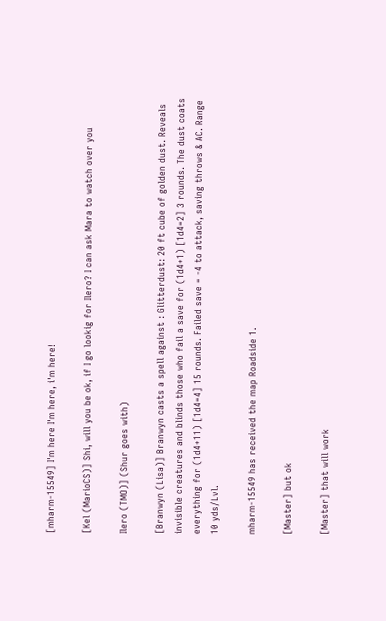[mharm-15549] I'm here I'm here, i'm here!

[Kel (MarioCS)] Shi, will you be ok, if I go lookig for Ilero? I can ask Mara to watch over you

Ilero (TMO)] (Shur goes with)

[Branwyn (Lisa)] Branwyn casts a spell against : Glitterdust: 20 ft cube of golden dust. Reveals invisible creatures and blinds those who fail a save for (1d4+1) [1d4=2] 3 rounds. The dust coats everything for (1d4+11) [1d4=4] 15 rounds. Failed save = -4 to attack, saving throws & AC. Range 10 yds/Lvl.

mharm-15549 has received the map Roadside 1.

[Master] but ok

[Master] that will work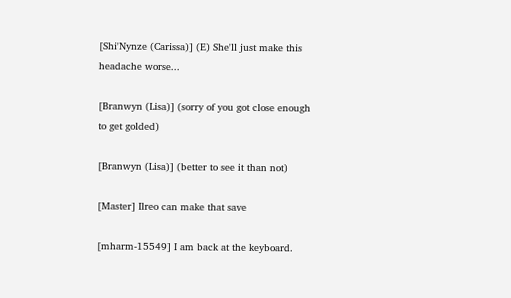[Shi'Nynze (Carissa)] (E) She'll just make this headache worse...

[Branwyn (Lisa)] (sorry of you got close enough to get golded)

[Branwyn (Lisa)] (better to see it than not)

[Master] Ilreo can make that save

[mharm-15549] I am back at the keyboard.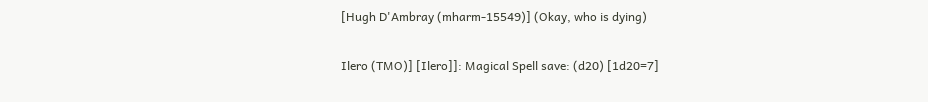[Hugh D'Ambray (mharm-15549)] (Okay, who is dying)

Ilero (TMO)] [Ilero]]: Magical Spell save: (d20) [1d20=7]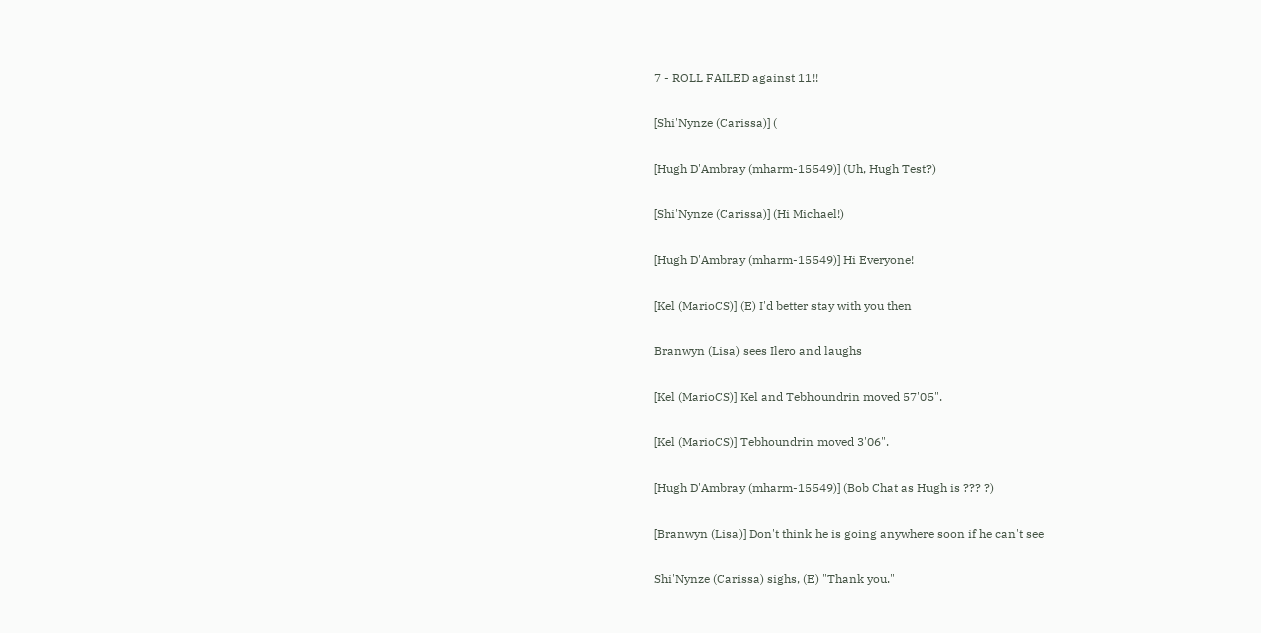7 - ROLL FAILED against 11!!

[Shi'Nynze (Carissa)] (

[Hugh D'Ambray (mharm-15549)] (Uh, Hugh Test?)

[Shi'Nynze (Carissa)] (Hi Michael!)

[Hugh D'Ambray (mharm-15549)] Hi Everyone!

[Kel (MarioCS)] (E) I'd better stay with you then

Branwyn (Lisa) sees Ilero and laughs

[Kel (MarioCS)] Kel and Tebhoundrin moved 57'05".

[Kel (MarioCS)] Tebhoundrin moved 3'06".

[Hugh D'Ambray (mharm-15549)] (Bob Chat as Hugh is ??? ?)

[Branwyn (Lisa)] Don't think he is going anywhere soon if he can't see

Shi'Nynze (Carissa) sighs, (E) "Thank you."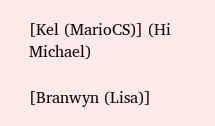[Kel (MarioCS)] (Hi Michael)

[Branwyn (Lisa)]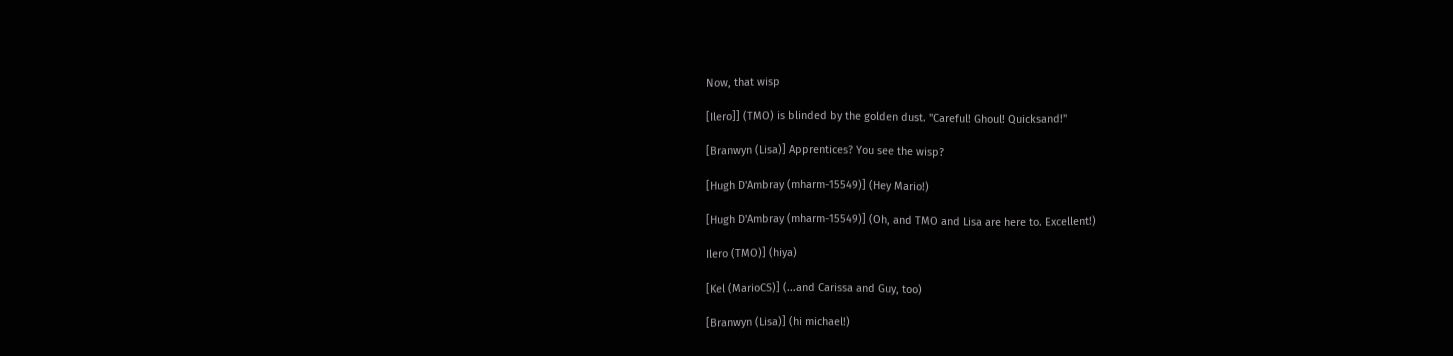Now, that wisp

[Ilero]] (TMO) is blinded by the golden dust. "Careful! Ghoul! Quicksand!"

[Branwyn (Lisa)] Apprentices? You see the wisp?

[Hugh D'Ambray (mharm-15549)] (Hey Mario!)

[Hugh D'Ambray (mharm-15549)] (Oh, and TMO and Lisa are here to. Excellent!)

Ilero (TMO)] (hiya)

[Kel (MarioCS)] (...and Carissa and Guy, too)

[Branwyn (Lisa)] (hi michael!)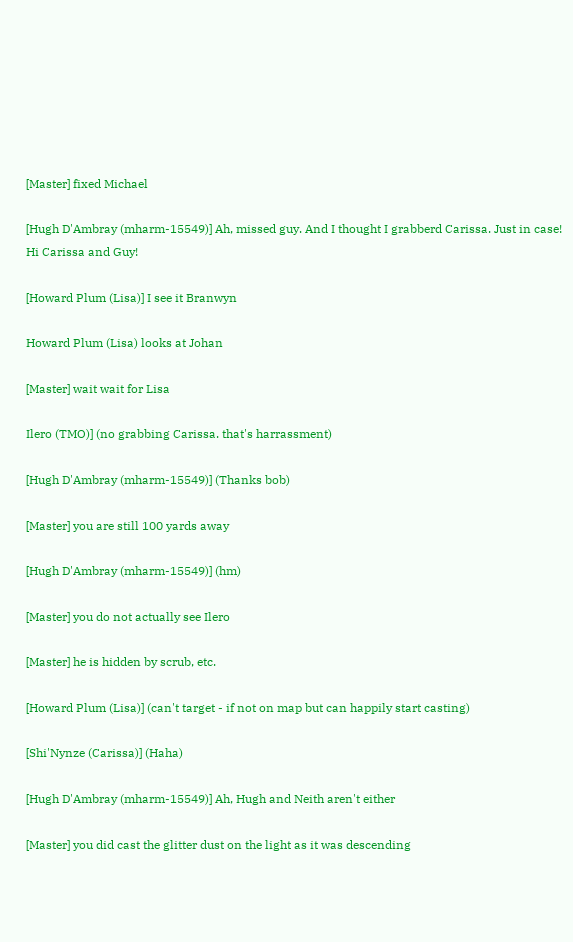[Master] fixed Michael

[Hugh D'Ambray (mharm-15549)] Ah, missed guy. And I thought I grabberd Carissa. Just in case! Hi Carissa and Guy!

[Howard Plum (Lisa)] I see it Branwyn

Howard Plum (Lisa) looks at Johan

[Master] wait wait for Lisa

Ilero (TMO)] (no grabbing Carissa. that's harrassment)

[Hugh D'Ambray (mharm-15549)] (Thanks bob)

[Master] you are still 100 yards away

[Hugh D'Ambray (mharm-15549)] (hm)

[Master] you do not actually see Ilero

[Master] he is hidden by scrub, etc.

[Howard Plum (Lisa)] (can't target - if not on map but can happily start casting)

[Shi'Nynze (Carissa)] (Haha)

[Hugh D'Ambray (mharm-15549)] Ah, Hugh and Neith aren't either

[Master] you did cast the glitter dust on the light as it was descending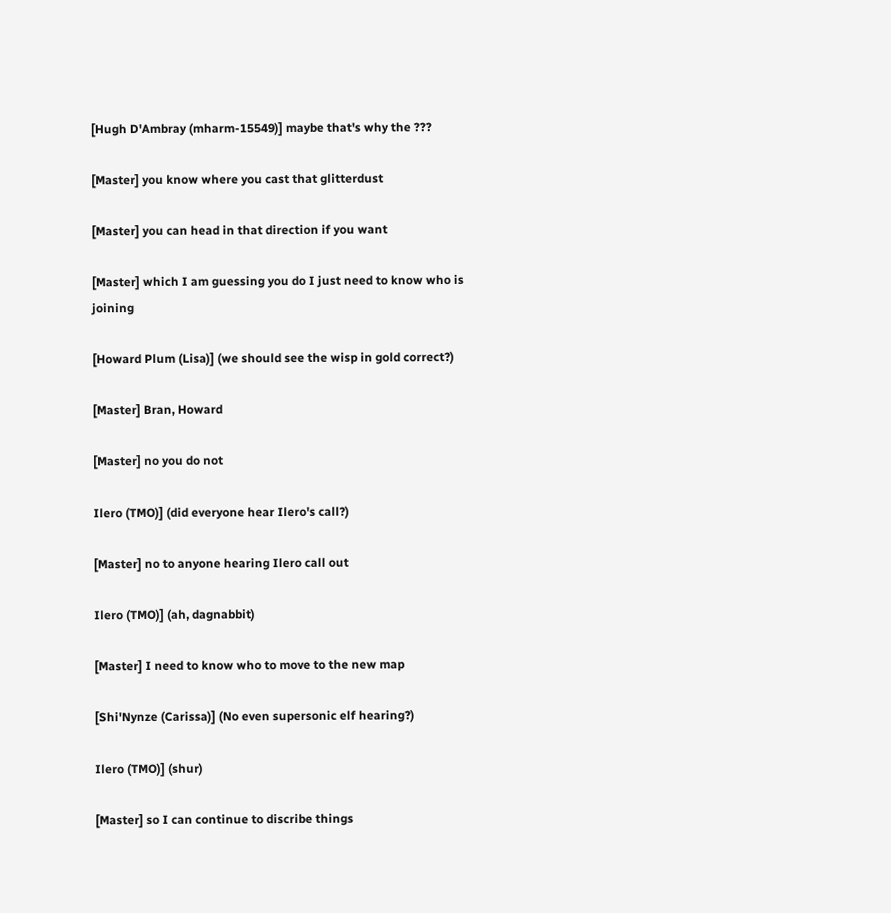[Hugh D'Ambray (mharm-15549)] maybe that's why the ???

[Master] you know where you cast that glitterdust

[Master] you can head in that direction if you want

[Master] which I am guessing you do I just need to know who is joining

[Howard Plum (Lisa)] (we should see the wisp in gold correct?)

[Master] Bran, Howard

[Master] no you do not

Ilero (TMO)] (did everyone hear Ilero's call?)

[Master] no to anyone hearing Ilero call out

Ilero (TMO)] (ah, dagnabbit)

[Master] I need to know who to move to the new map

[Shi'Nynze (Carissa)] (No even supersonic elf hearing?)

Ilero (TMO)] (shur)

[Master] so I can continue to discribe things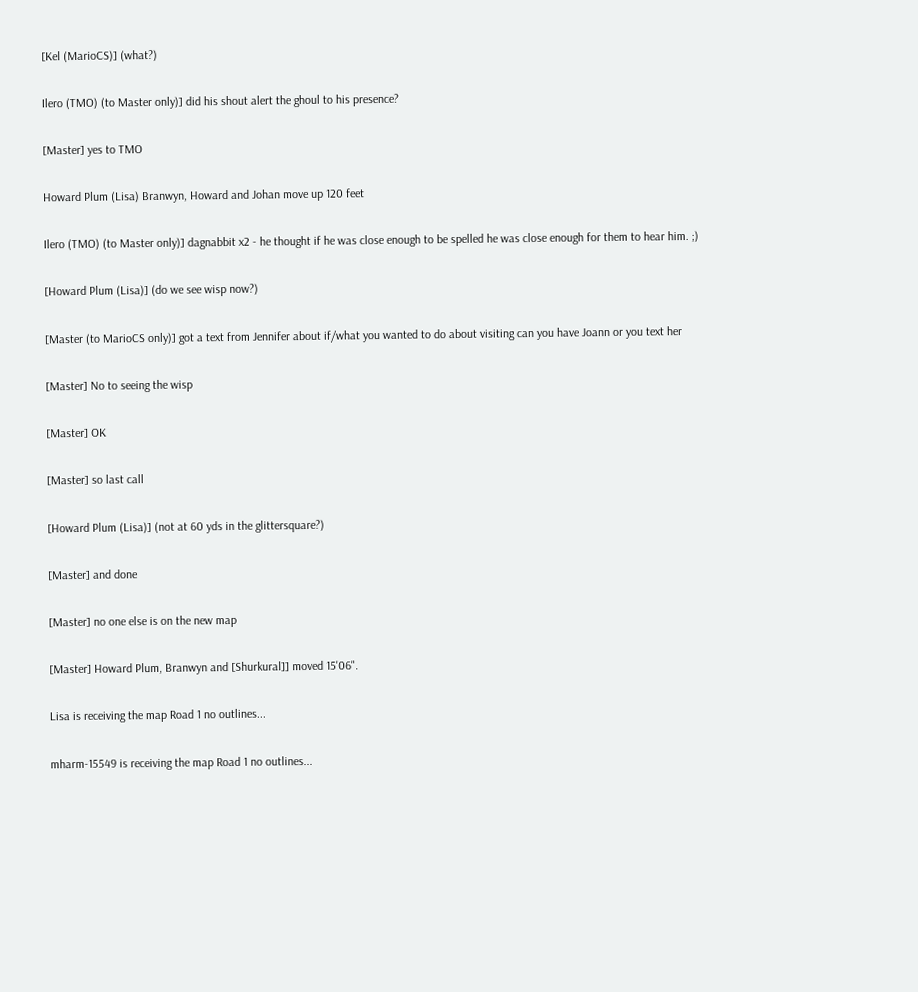[Kel (MarioCS)] (what?)

Ilero (TMO) (to Master only)] did his shout alert the ghoul to his presence?

[Master] yes to TMO

Howard Plum (Lisa) Branwyn, Howard and Johan move up 120 feet

Ilero (TMO) (to Master only)] dagnabbit x2 - he thought if he was close enough to be spelled he was close enough for them to hear him. ;)

[Howard Plum (Lisa)] (do we see wisp now?)

[Master (to MarioCS only)] got a text from Jennifer about if/what you wanted to do about visiting can you have Joann or you text her

[Master] No to seeing the wisp

[Master] OK

[Master] so last call

[Howard Plum (Lisa)] (not at 60 yds in the glittersquare?)

[Master] and done

[Master] no one else is on the new map

[Master] Howard Plum, Branwyn and [Shurkural]] moved 15'06".

Lisa is receiving the map Road 1 no outlines...

mharm-15549 is receiving the map Road 1 no outlines...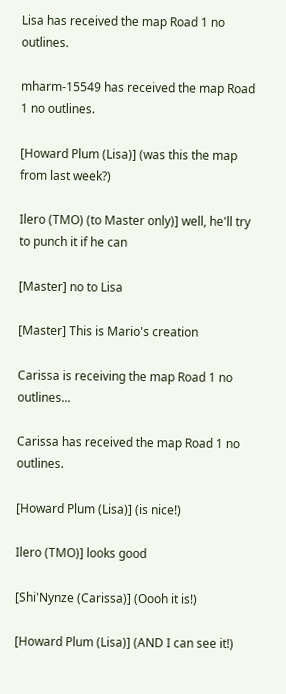Lisa has received the map Road 1 no outlines.

mharm-15549 has received the map Road 1 no outlines.

[Howard Plum (Lisa)] (was this the map from last week?)

Ilero (TMO) (to Master only)] well, he'll try to punch it if he can

[Master] no to Lisa

[Master] This is Mario's creation

Carissa is receiving the map Road 1 no outlines...

Carissa has received the map Road 1 no outlines.

[Howard Plum (Lisa)] (is nice!)

Ilero (TMO)] looks good

[Shi'Nynze (Carissa)] (Oooh it is!)

[Howard Plum (Lisa)] (AND I can see it!)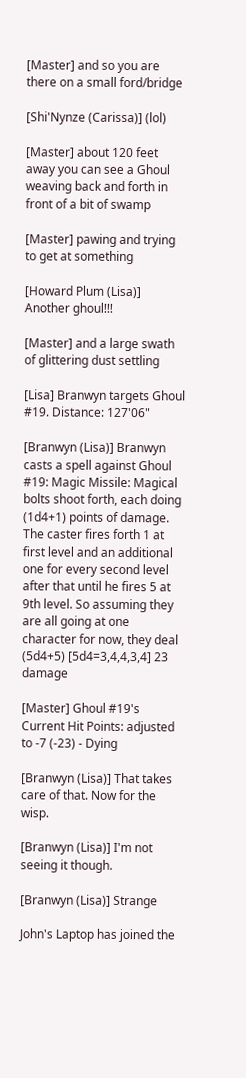[Master] and so you are there on a small ford/bridge

[Shi'Nynze (Carissa)] (lol)

[Master] about 120 feet away you can see a Ghoul weaving back and forth in front of a bit of swamp

[Master] pawing and trying to get at something

[Howard Plum (Lisa)] Another ghoul!!!

[Master] and a large swath of glittering dust settling

[Lisa] Branwyn targets Ghoul #19. Distance: 127'06"

[Branwyn (Lisa)] Branwyn casts a spell against Ghoul #19: Magic Missile: Magical bolts shoot forth, each doing (1d4+1) points of damage. The caster fires forth 1 at first level and an additional one for every second level after that until he fires 5 at 9th level. So assuming they are all going at one character for now, they deal (5d4+5) [5d4=3,4,4,3,4] 23 damage

[Master] Ghoul #19's Current Hit Points: adjusted to -7 (-23) - Dying

[Branwyn (Lisa)] That takes care of that. Now for the wisp.

[Branwyn (Lisa)] I'm not seeing it though.

[Branwyn (Lisa)] Strange

John's Laptop has joined the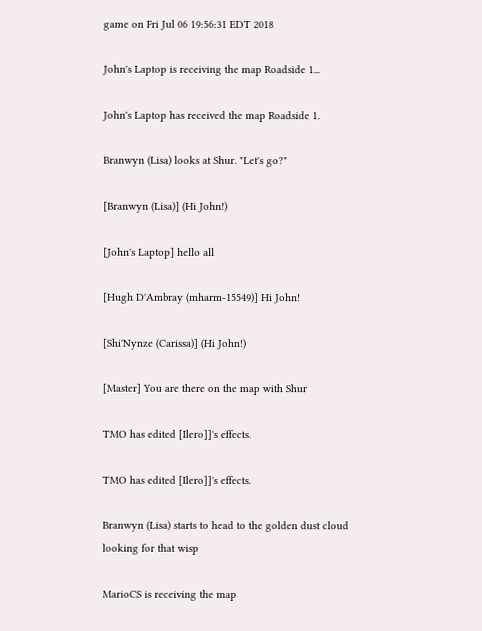game on Fri Jul 06 19:56:31 EDT 2018

John's Laptop is receiving the map Roadside 1...

John's Laptop has received the map Roadside 1.

Branwyn (Lisa) looks at Shur. "Let's go?"

[Branwyn (Lisa)] (Hi John!)

[John's Laptop] hello all

[Hugh D'Ambray (mharm-15549)] Hi John!

[Shi'Nynze (Carissa)] (Hi John!)

[Master] You are there on the map with Shur

TMO has edited [Ilero]]'s effects.

TMO has edited [Ilero]]'s effects.

Branwyn (Lisa) starts to head to the golden dust cloud looking for that wisp

MarioCS is receiving the map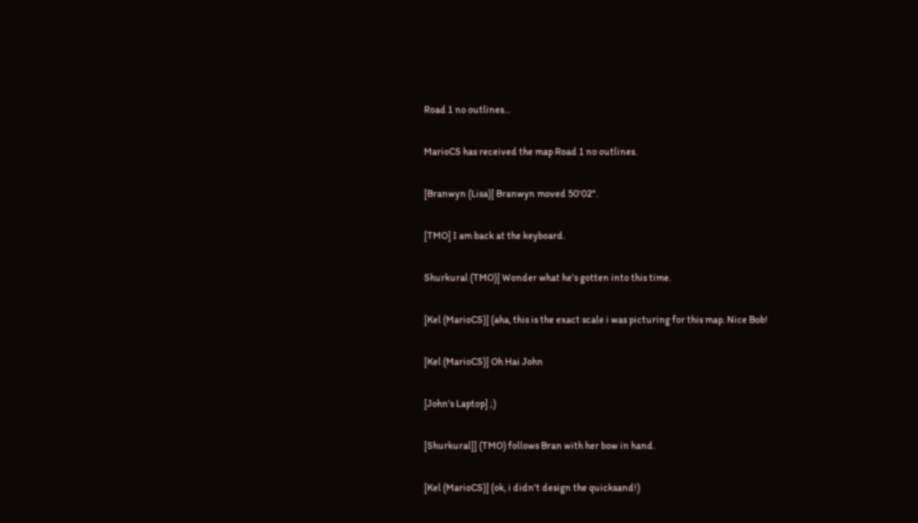Road 1 no outlines...

MarioCS has received the map Road 1 no outlines.

[Branwyn (Lisa)] Branwyn moved 50'02".

[TMO] I am back at the keyboard.

Shurkural (TMO)] Wonder what he's gotten into this time.

[Kel (MarioCS)] (aha, this is the exact scale i was picturing for this map. Nice Bob!

[Kel (MarioCS)] Oh Hai John

[John's Laptop] ;)

[Shurkural]] (TMO) follows Bran with her bow in hand.

[Kel (MarioCS)] (ok, i didn't design the quicksand!)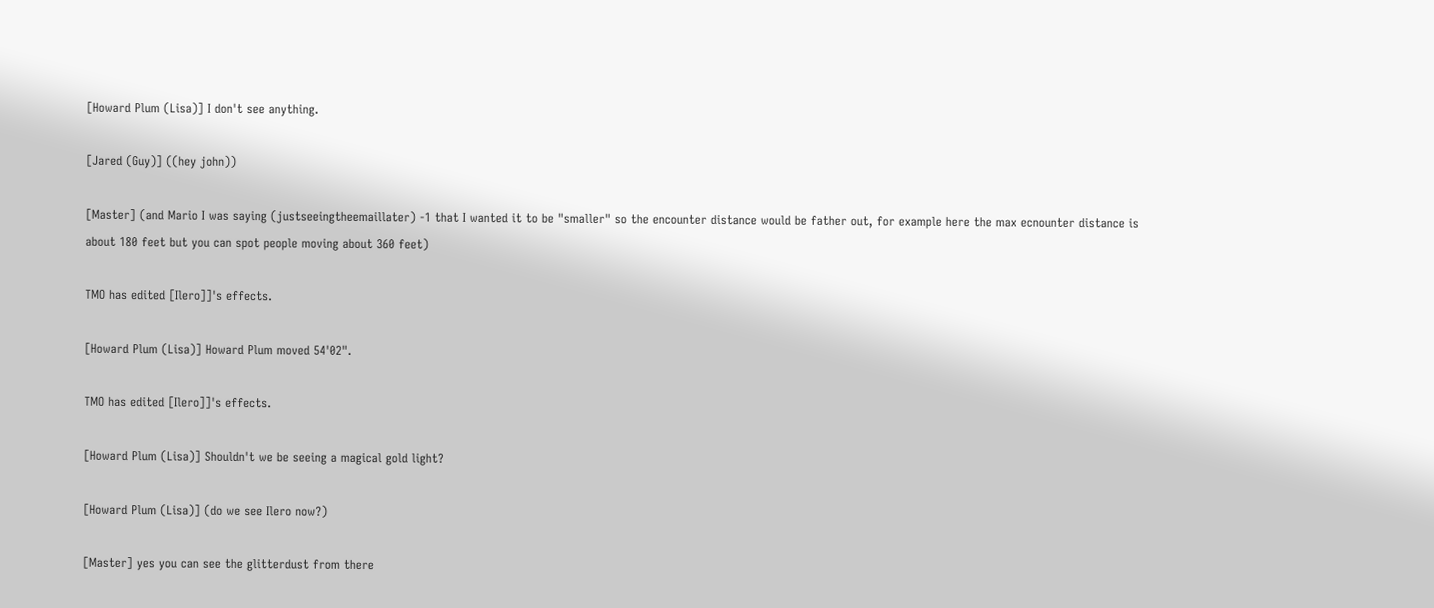[Howard Plum (Lisa)] I don't see anything.

[Jared (Guy)] ((hey john))

[Master] (and Mario I was saying (justseeingtheemaillater) -1 that I wanted it to be "smaller" so the encounter distance would be father out, for example here the max ecnounter distance is about 180 feet but you can spot people moving about 360 feet)

TMO has edited [Ilero]]'s effects.

[Howard Plum (Lisa)] Howard Plum moved 54'02".

TMO has edited [Ilero]]'s effects.

[Howard Plum (Lisa)] Shouldn't we be seeing a magical gold light?

[Howard Plum (Lisa)] (do we see Ilero now?)

[Master] yes you can see the glitterdust from there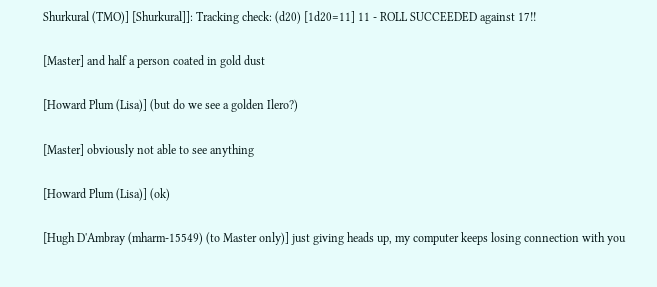Shurkural (TMO)] [Shurkural]]: Tracking check: (d20) [1d20=11] 11 - ROLL SUCCEEDED against 17!!

[Master] and half a person coated in gold dust

[Howard Plum (Lisa)] (but do we see a golden Ilero?)

[Master] obviously not able to see anything

[Howard Plum (Lisa)] (ok)

[Hugh D'Ambray (mharm-15549) (to Master only)] just giving heads up, my computer keeps losing connection with you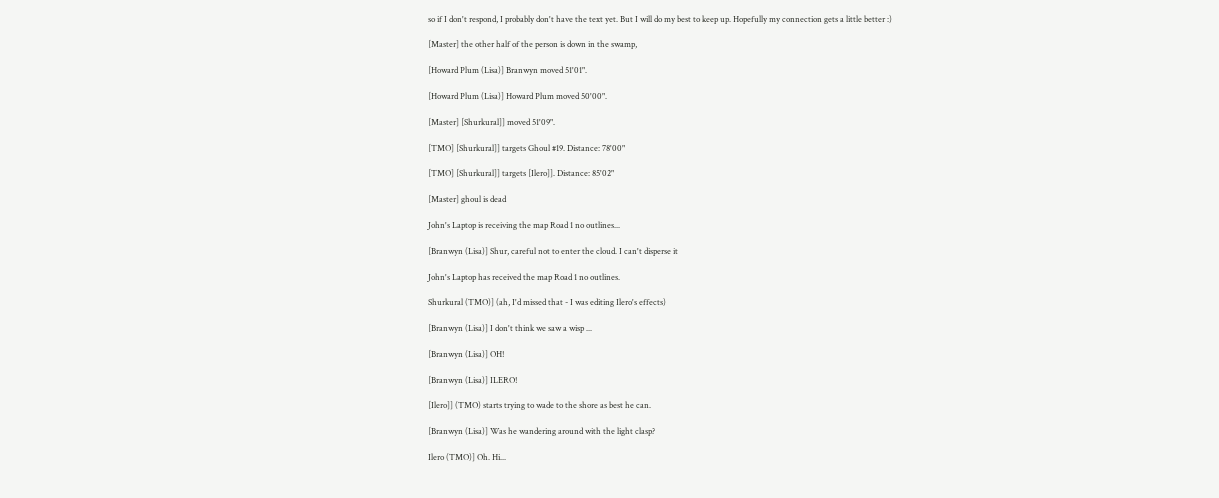so if I don't respond, I probably don't have the text yet. But I will do my best to keep up. Hopefully my connection gets a little better :)

[Master] the other half of the person is down in the swamp,

[Howard Plum (Lisa)] Branwyn moved 51'01".

[Howard Plum (Lisa)] Howard Plum moved 50'00".

[Master] [Shurkural]] moved 51'09".

[TMO] [Shurkural]] targets Ghoul #19. Distance: 78'00"

[TMO] [Shurkural]] targets [Ilero]]. Distance: 85'02"

[Master] ghoul is dead

John's Laptop is receiving the map Road 1 no outlines...

[Branwyn (Lisa)] Shur, careful not to enter the cloud. I can't disperse it

John's Laptop has received the map Road 1 no outlines.

Shurkural (TMO)] (ah, I'd missed that - I was editing Ilero's effects)

[Branwyn (Lisa)] I don't think we saw a wisp ...

[Branwyn (Lisa)] OH!

[Branwyn (Lisa)] ILERO!

[Ilero]] (TMO) starts trying to wade to the shore as best he can.

[Branwyn (Lisa)] Was he wandering around with the light clasp?

Ilero (TMO)] Oh. Hi...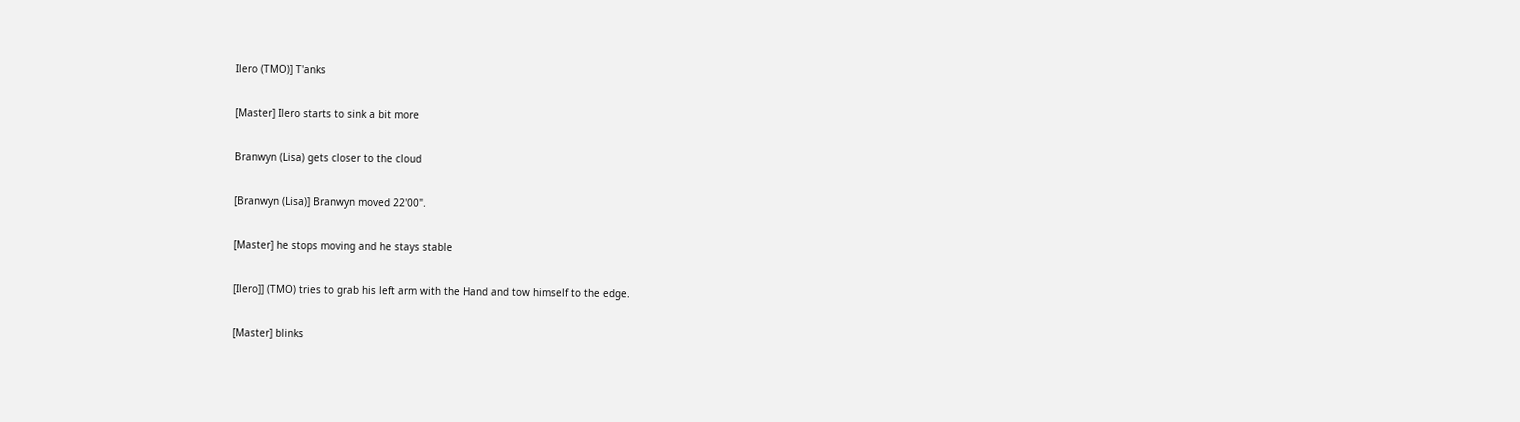Ilero (TMO)] T'anks

[Master] Ilero starts to sink a bit more

Branwyn (Lisa) gets closer to the cloud

[Branwyn (Lisa)] Branwyn moved 22'00".

[Master] he stops moving and he stays stable

[Ilero]] (TMO) tries to grab his left arm with the Hand and tow himself to the edge.

[Master] blinks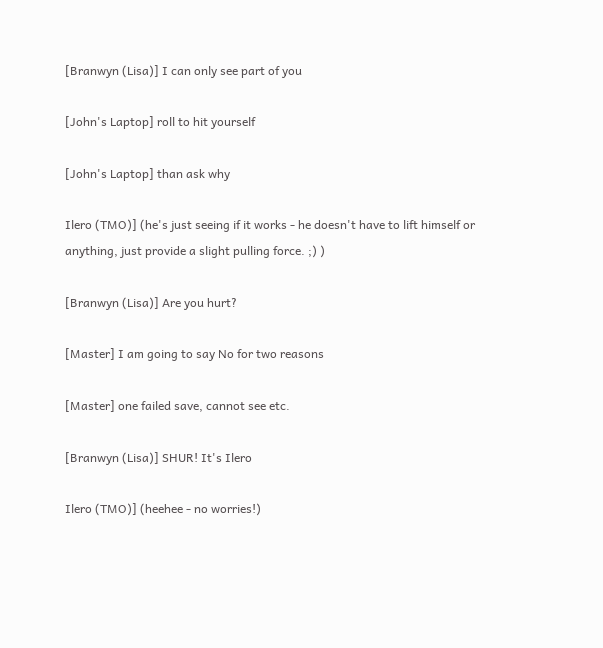[Branwyn (Lisa)] I can only see part of you

[John's Laptop] roll to hit yourself

[John's Laptop] than ask why

Ilero (TMO)] (he's just seeing if it works - he doesn't have to lift himself or anything, just provide a slight pulling force. ;) )

[Branwyn (Lisa)] Are you hurt?

[Master] I am going to say No for two reasons

[Master] one failed save, cannot see etc.

[Branwyn (Lisa)] SHUR! It's Ilero

Ilero (TMO)] (heehee - no worries!)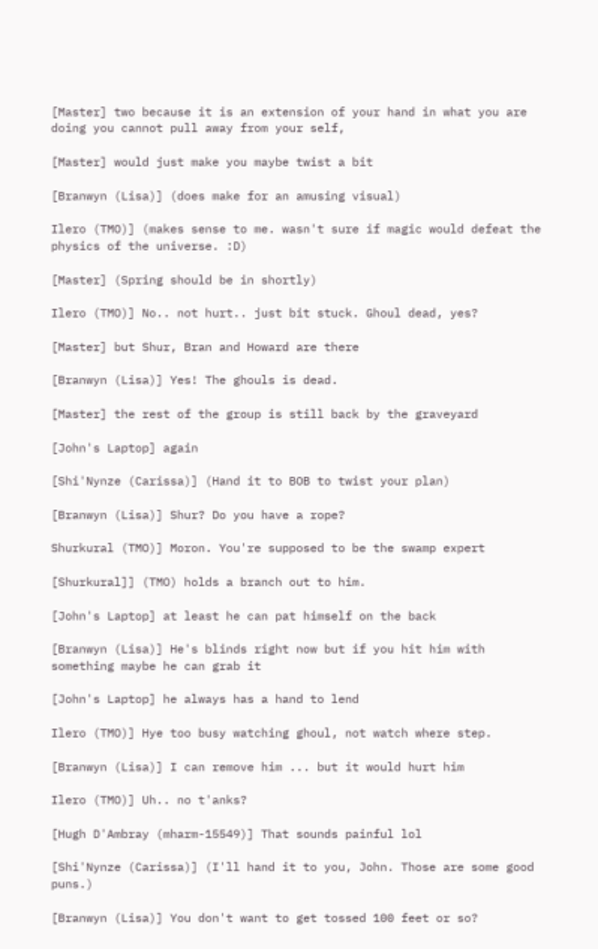[Master] two because it is an extension of your hand in what you are doing you cannot pull away from your self,

[Master] would just make you maybe twist a bit

[Branwyn (Lisa)] (does make for an amusing visual)

Ilero (TMO)] (makes sense to me. wasn't sure if magic would defeat the physics of the universe. :D)

[Master] (Spring should be in shortly)

Ilero (TMO)] No.. not hurt.. just bit stuck. Ghoul dead, yes?

[Master] but Shur, Bran and Howard are there

[Branwyn (Lisa)] Yes! The ghouls is dead.

[Master] the rest of the group is still back by the graveyard

[John's Laptop] again

[Shi'Nynze (Carissa)] (Hand it to BOB to twist your plan)

[Branwyn (Lisa)] Shur? Do you have a rope?

Shurkural (TMO)] Moron. You're supposed to be the swamp expert

[Shurkural]] (TMO) holds a branch out to him.

[John's Laptop] at least he can pat himself on the back

[Branwyn (Lisa)] He's blinds right now but if you hit him with something maybe he can grab it

[John's Laptop] he always has a hand to lend

Ilero (TMO)] Hye too busy watching ghoul, not watch where step.

[Branwyn (Lisa)] I can remove him ... but it would hurt him

Ilero (TMO)] Uh.. no t'anks?

[Hugh D'Ambray (mharm-15549)] That sounds painful lol

[Shi'Nynze (Carissa)] (I'll hand it to you, John. Those are some good puns.)

[Branwyn (Lisa)] You don't want to get tossed 100 feet or so?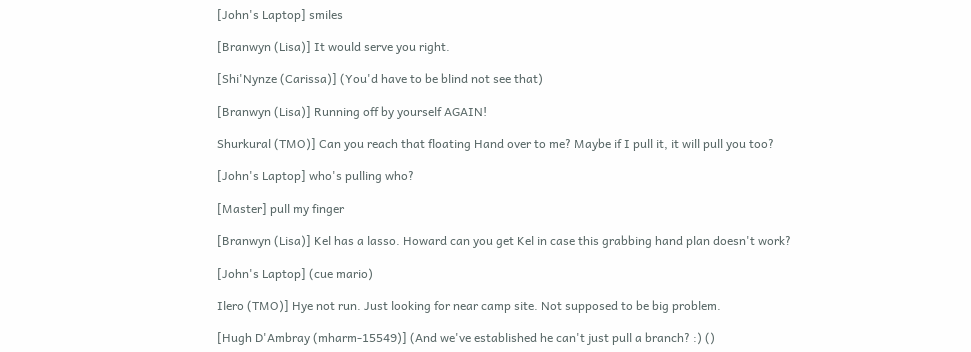[John's Laptop] smiles

[Branwyn (Lisa)] It would serve you right.

[Shi'Nynze (Carissa)] (You'd have to be blind not see that)

[Branwyn (Lisa)] Running off by yourself AGAIN!

Shurkural (TMO)] Can you reach that floating Hand over to me? Maybe if I pull it, it will pull you too?

[John's Laptop] who's pulling who?

[Master] pull my finger

[Branwyn (Lisa)] Kel has a lasso. Howard can you get Kel in case this grabbing hand plan doesn't work?

[John's Laptop] (cue mario)

Ilero (TMO)] Hye not run. Just looking for near camp site. Not supposed to be big problem.

[Hugh D'Ambray (mharm-15549)] (And we've established he can't just pull a branch? :) ()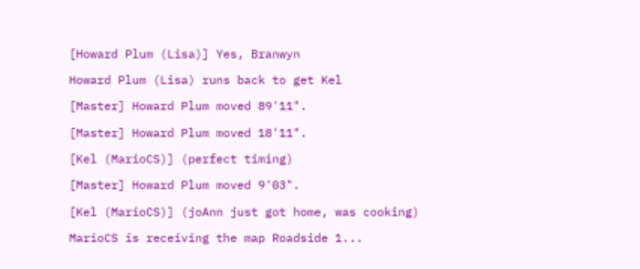[Howard Plum (Lisa)] Yes, Branwyn

Howard Plum (Lisa) runs back to get Kel

[Master] Howard Plum moved 89'11".

[Master] Howard Plum moved 18'11".

[Kel (MarioCS)] (perfect timing)

[Master] Howard Plum moved 9'03".

[Kel (MarioCS)] (joAnn just got home, was cooking)

MarioCS is receiving the map Roadside 1...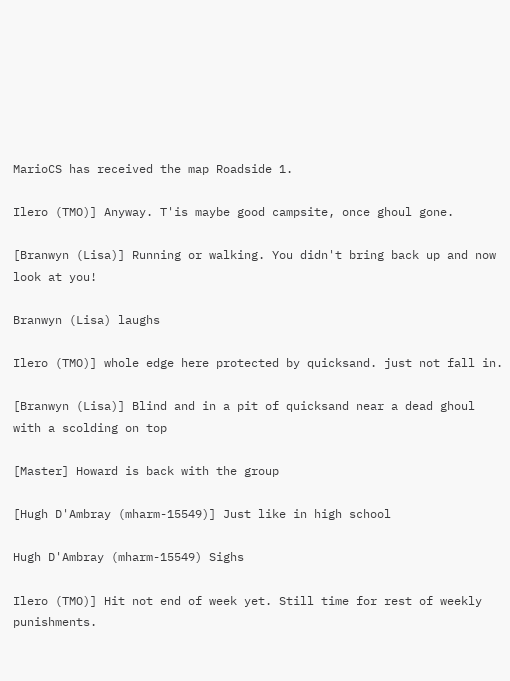MarioCS has received the map Roadside 1.

Ilero (TMO)] Anyway. T'is maybe good campsite, once ghoul gone.

[Branwyn (Lisa)] Running or walking. You didn't bring back up and now look at you!

Branwyn (Lisa) laughs

Ilero (TMO)] whole edge here protected by quicksand. just not fall in.

[Branwyn (Lisa)] Blind and in a pit of quicksand near a dead ghoul with a scolding on top

[Master] Howard is back with the group

[Hugh D'Ambray (mharm-15549)] Just like in high school

Hugh D'Ambray (mharm-15549) Sighs

Ilero (TMO)] Hit not end of week yet. Still time for rest of weekly punishments.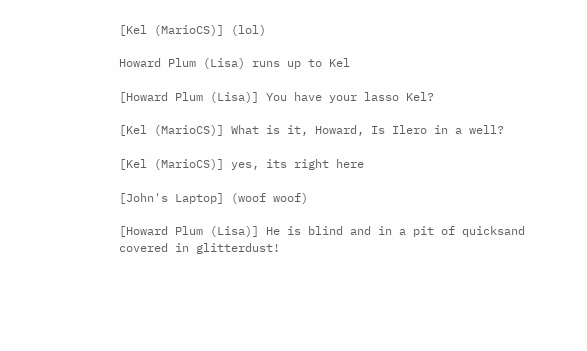[Kel (MarioCS)] (lol)

Howard Plum (Lisa) runs up to Kel

[Howard Plum (Lisa)] You have your lasso Kel?

[Kel (MarioCS)] What is it, Howard, Is Ilero in a well?

[Kel (MarioCS)] yes, its right here

[John's Laptop] (woof woof)

[Howard Plum (Lisa)] He is blind and in a pit of quicksand covered in glitterdust!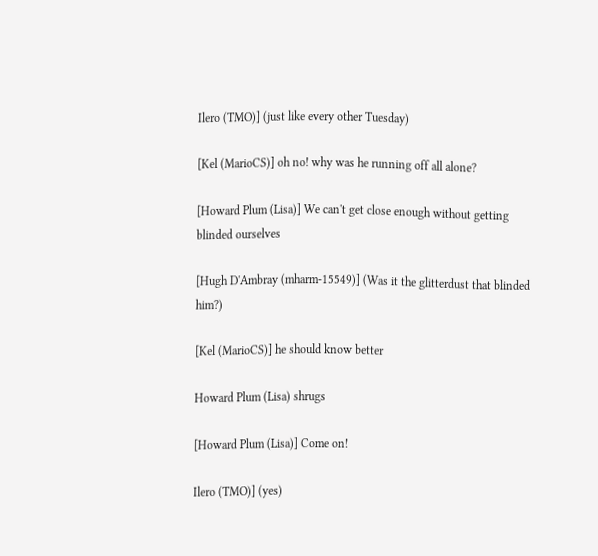Ilero (TMO)] (just like every other Tuesday)

[Kel (MarioCS)] oh no! why was he running off all alone?

[Howard Plum (Lisa)] We can't get close enough without getting blinded ourselves

[Hugh D'Ambray (mharm-15549)] (Was it the glitterdust that blinded him?)

[Kel (MarioCS)] he should know better

Howard Plum (Lisa) shrugs

[Howard Plum (Lisa)] Come on!

Ilero (TMO)] (yes)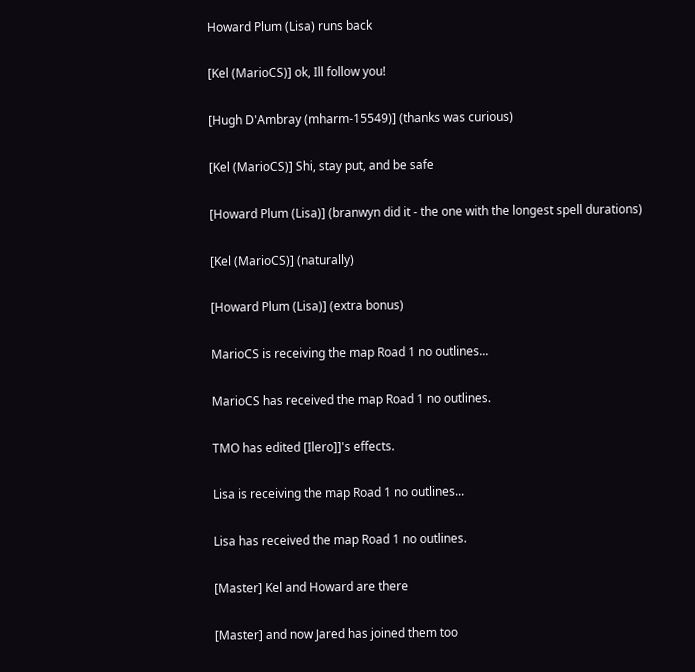Howard Plum (Lisa) runs back

[Kel (MarioCS)] ok, Ill follow you!

[Hugh D'Ambray (mharm-15549)] (thanks was curious)

[Kel (MarioCS)] Shi, stay put, and be safe

[Howard Plum (Lisa)] (branwyn did it - the one with the longest spell durations)

[Kel (MarioCS)] (naturally)

[Howard Plum (Lisa)] (extra bonus)

MarioCS is receiving the map Road 1 no outlines...

MarioCS has received the map Road 1 no outlines.

TMO has edited [Ilero]]'s effects.

Lisa is receiving the map Road 1 no outlines...

Lisa has received the map Road 1 no outlines.

[Master] Kel and Howard are there

[Master] and now Jared has joined them too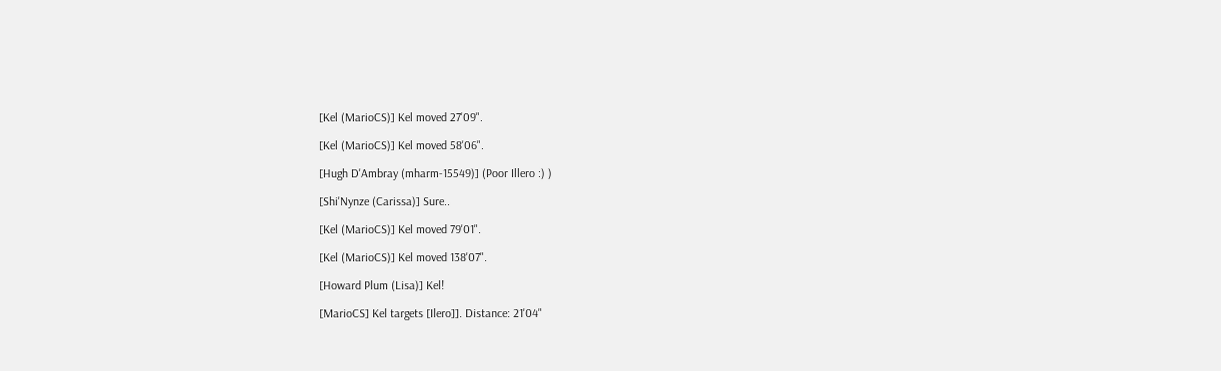[Kel (MarioCS)] Kel moved 27'09".

[Kel (MarioCS)] Kel moved 58'06".

[Hugh D'Ambray (mharm-15549)] (Poor Illero :) )

[Shi'Nynze (Carissa)] Sure..

[Kel (MarioCS)] Kel moved 79'01".

[Kel (MarioCS)] Kel moved 138'07".

[Howard Plum (Lisa)] Kel!

[MarioCS] Kel targets [Ilero]]. Distance: 21'04"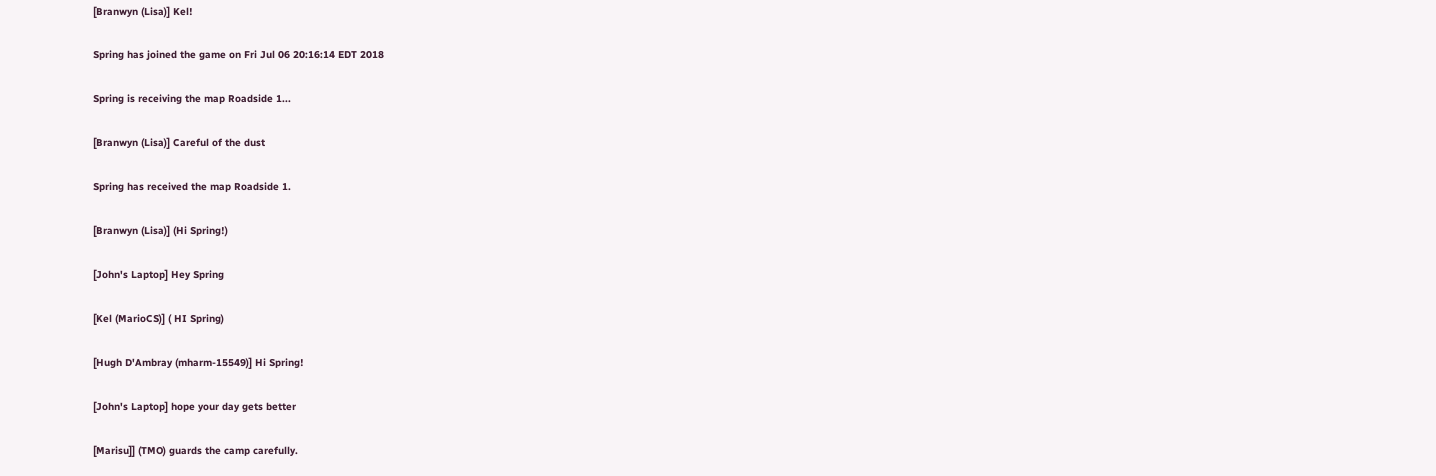[Branwyn (Lisa)] Kel!

Spring has joined the game on Fri Jul 06 20:16:14 EDT 2018

Spring is receiving the map Roadside 1...

[Branwyn (Lisa)] Careful of the dust

Spring has received the map Roadside 1.

[Branwyn (Lisa)] (Hi Spring!)

[John's Laptop] Hey Spring

[Kel (MarioCS)] ( HI Spring)

[Hugh D'Ambray (mharm-15549)] Hi Spring!

[John's Laptop] hope your day gets better

[Marisu]] (TMO) guards the camp carefully.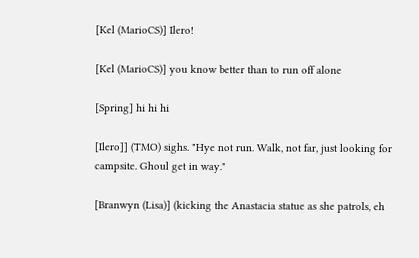[Kel (MarioCS)] Ilero!

[Kel (MarioCS)] you know better than to run off alone

[Spring] hi hi hi

[Ilero]] (TMO) sighs. "Hye not run. Walk, not far, just looking for campsite. Ghoul get in way."

[Branwyn (Lisa)] (kicking the Anastacia statue as she patrols, eh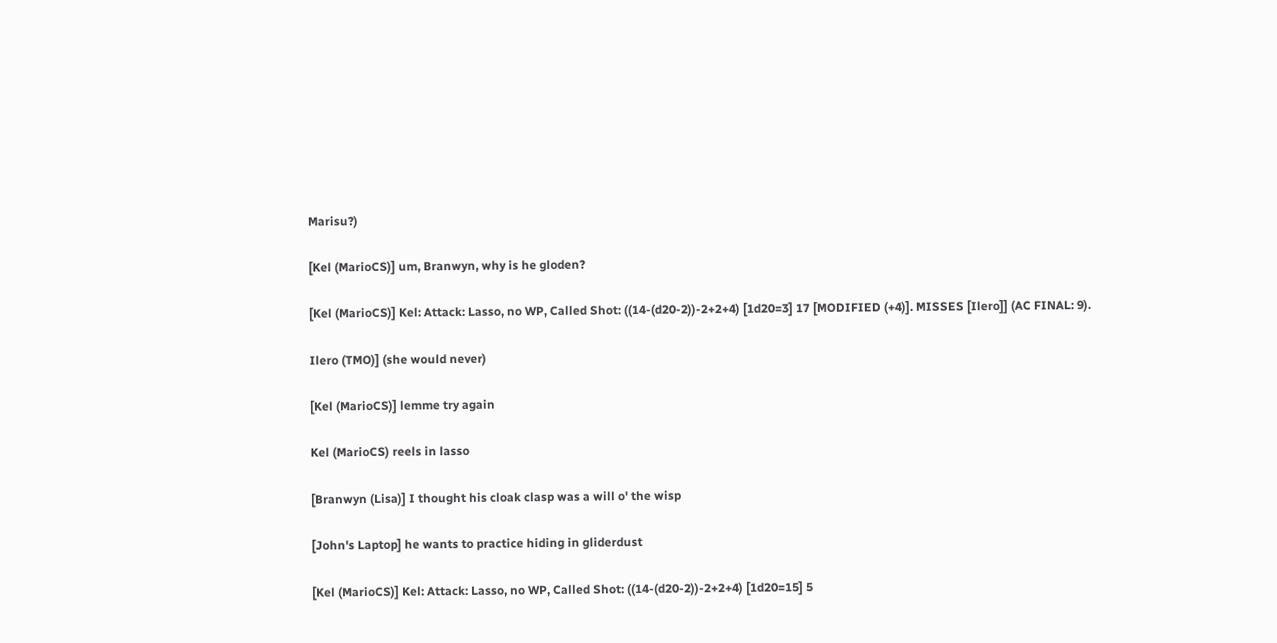Marisu?)

[Kel (MarioCS)] um, Branwyn, why is he gloden?

[Kel (MarioCS)] Kel: Attack: Lasso, no WP, Called Shot: ((14-(d20-2))-2+2+4) [1d20=3] 17 [MODIFIED (+4)]. MISSES [Ilero]] (AC FINAL: 9).

Ilero (TMO)] (she would never)

[Kel (MarioCS)] lemme try again

Kel (MarioCS) reels in lasso

[Branwyn (Lisa)] I thought his cloak clasp was a will o' the wisp

[John's Laptop] he wants to practice hiding in gliderdust

[Kel (MarioCS)] Kel: Attack: Lasso, no WP, Called Shot: ((14-(d20-2))-2+2+4) [1d20=15] 5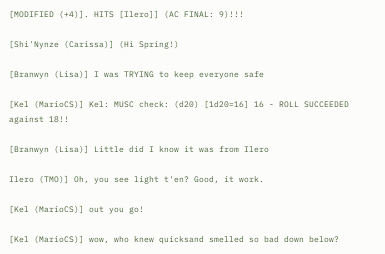[MODIFIED (+4)]. HITS [Ilero]] (AC FINAL: 9)!!!

[Shi'Nynze (Carissa)] (Hi Spring!)

[Branwyn (Lisa)] I was TRYING to keep everyone safe

[Kel (MarioCS)] Kel: MUSC check: (d20) [1d20=16] 16 - ROLL SUCCEEDED against 18!!

[Branwyn (Lisa)] Little did I know it was from Ilero

Ilero (TMO)] Oh, you see light t'en? Good, it work.

[Kel (MarioCS)] out you go!

[Kel (MarioCS)] wow, who knew quicksand smelled so bad down below?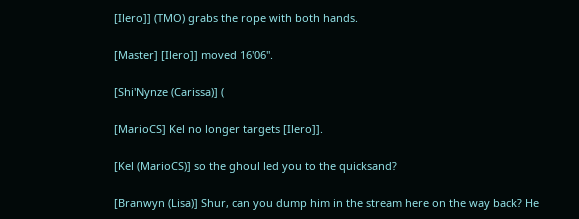[Ilero]] (TMO) grabs the rope with both hands.

[Master] [Ilero]] moved 16'06".

[Shi'Nynze (Carissa)] (

[MarioCS] Kel no longer targets [Ilero]].

[Kel (MarioCS)] so the ghoul led you to the quicksand?

[Branwyn (Lisa)] Shur, can you dump him in the stream here on the way back? He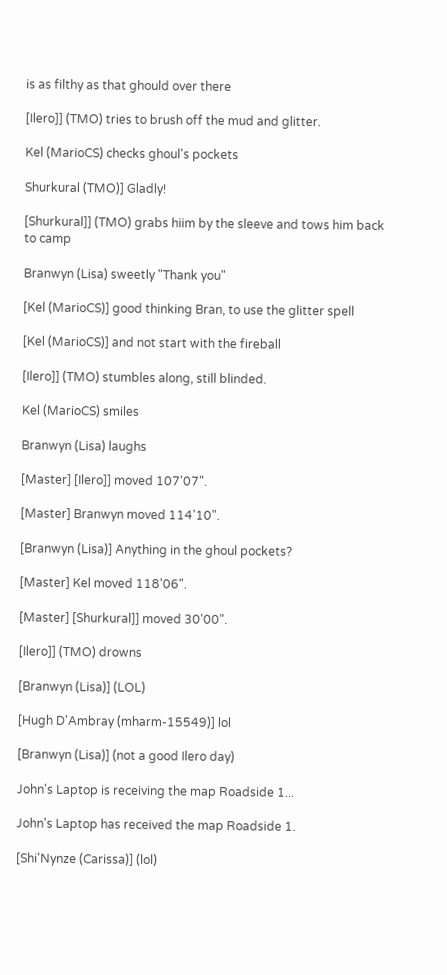is as filthy as that ghould over there

[Ilero]] (TMO) tries to brush off the mud and glitter.

Kel (MarioCS) checks ghoul's pockets

Shurkural (TMO)] Gladly!

[Shurkural]] (TMO) grabs hiim by the sleeve and tows him back to camp

Branwyn (Lisa) sweetly "Thank you"

[Kel (MarioCS)] good thinking Bran, to use the glitter spell

[Kel (MarioCS)] and not start with the fireball

[Ilero]] (TMO) stumbles along, still blinded.

Kel (MarioCS) smiles

Branwyn (Lisa) laughs

[Master] [Ilero]] moved 107'07".

[Master] Branwyn moved 114'10".

[Branwyn (Lisa)] Anything in the ghoul pockets?

[Master] Kel moved 118'06".

[Master] [Shurkural]] moved 30'00".

[Ilero]] (TMO) drowns

[Branwyn (Lisa)] (LOL)

[Hugh D'Ambray (mharm-15549)] lol

[Branwyn (Lisa)] (not a good Ilero day)

John's Laptop is receiving the map Roadside 1...

John's Laptop has received the map Roadside 1.

[Shi'Nynze (Carissa)] (lol)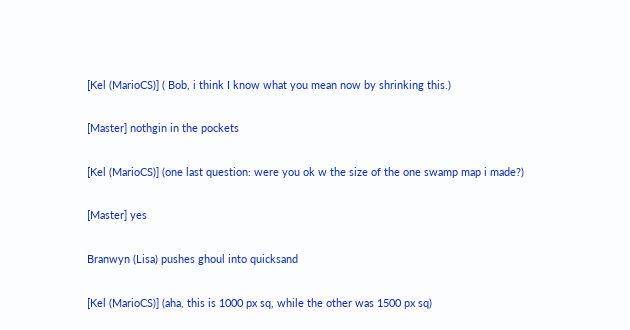[Kel (MarioCS)] ( Bob, i think I know what you mean now by shrinking this.)

[Master] nothgin in the pockets

[Kel (MarioCS)] (one last question: were you ok w the size of the one swamp map i made?)

[Master] yes

Branwyn (Lisa) pushes ghoul into quicksand

[Kel (MarioCS)] (aha, this is 1000 px sq, while the other was 1500 px sq)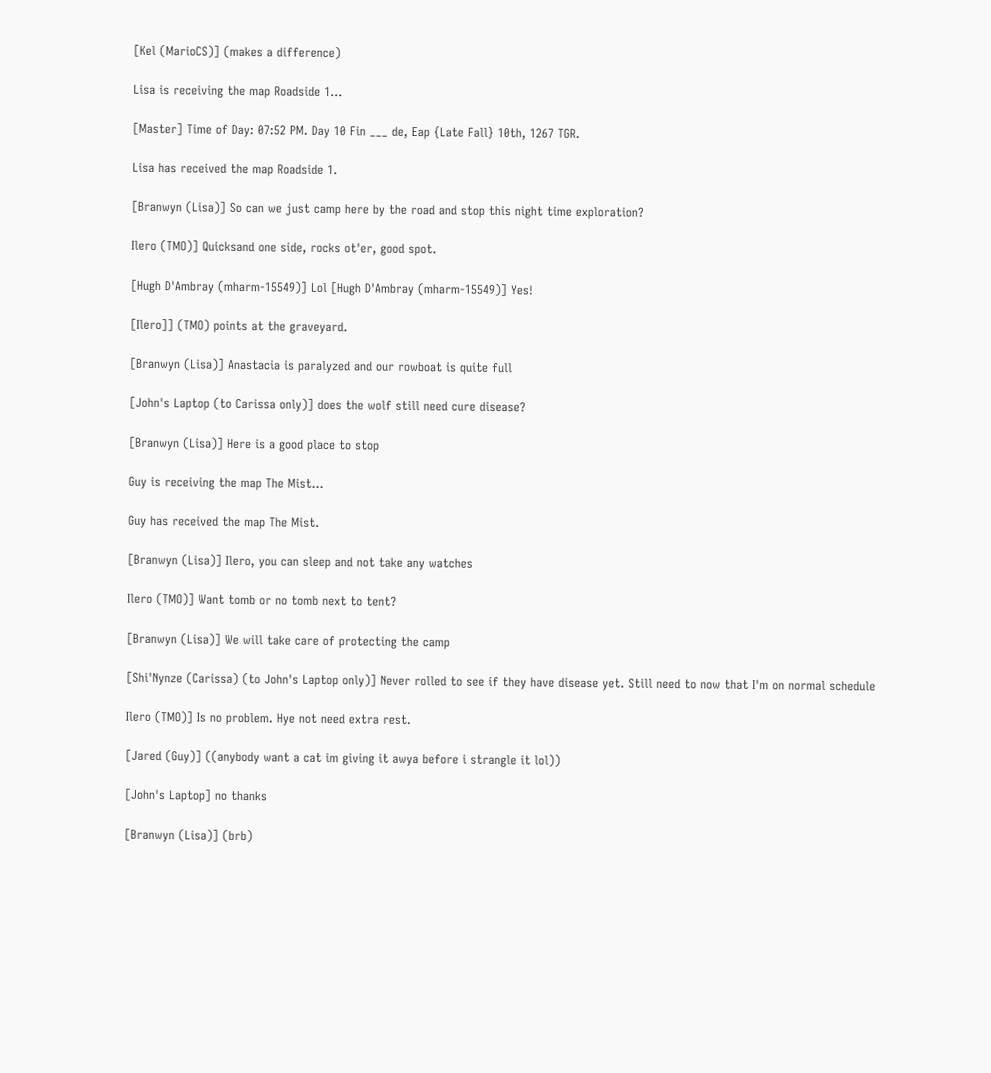[Kel (MarioCS)] (makes a difference)

Lisa is receiving the map Roadside 1...

[Master] Time of Day: 07:52 PM. Day 10 Fin ___ de, Eap {Late Fall} 10th, 1267 TGR.

Lisa has received the map Roadside 1.

[Branwyn (Lisa)] So can we just camp here by the road and stop this night time exploration?

Ilero (TMO)] Quicksand one side, rocks ot'er, good spot.

[Hugh D'Ambray (mharm-15549)] Lol [Hugh D'Ambray (mharm-15549)] Yes!

[Ilero]] (TMO) points at the graveyard.

[Branwyn (Lisa)] Anastacia is paralyzed and our rowboat is quite full

[John's Laptop (to Carissa only)] does the wolf still need cure disease?

[Branwyn (Lisa)] Here is a good place to stop

Guy is receiving the map The Mist...

Guy has received the map The Mist.

[Branwyn (Lisa)] Ilero, you can sleep and not take any watches

Ilero (TMO)] Want tomb or no tomb next to tent?

[Branwyn (Lisa)] We will take care of protecting the camp

[Shi'Nynze (Carissa) (to John's Laptop only)] Never rolled to see if they have disease yet. Still need to now that I'm on normal schedule

Ilero (TMO)] Is no problem. Hye not need extra rest.

[Jared (Guy)] ((anybody want a cat im giving it awya before i strangle it lol))

[John's Laptop] no thanks

[Branwyn (Lisa)] (brb)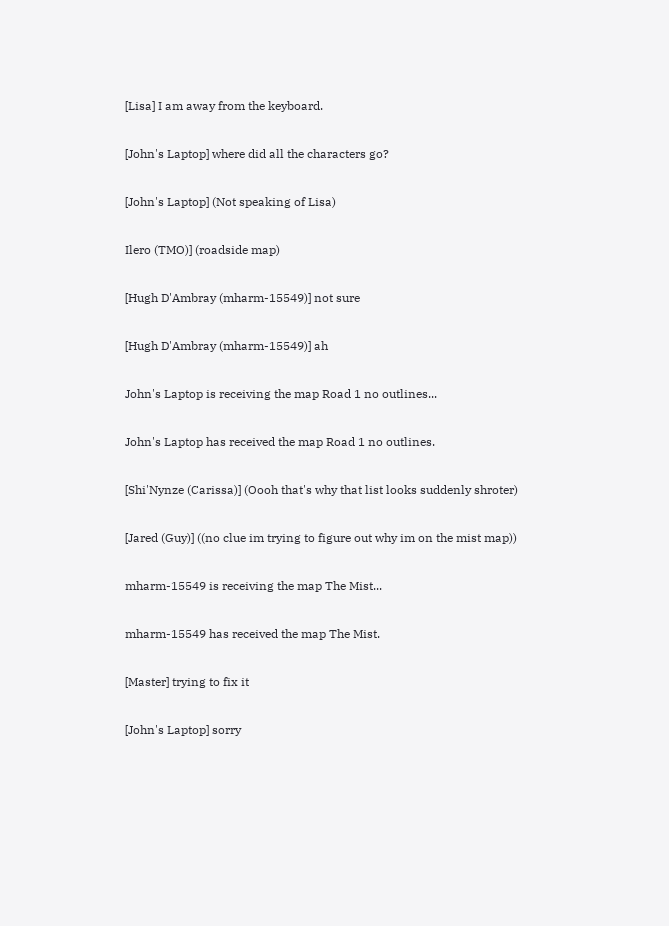[Lisa] I am away from the keyboard.

[John's Laptop] where did all the characters go?

[John's Laptop] (Not speaking of Lisa)

Ilero (TMO)] (roadside map)

[Hugh D'Ambray (mharm-15549)] not sure

[Hugh D'Ambray (mharm-15549)] ah

John's Laptop is receiving the map Road 1 no outlines...

John's Laptop has received the map Road 1 no outlines.

[Shi'Nynze (Carissa)] (Oooh that's why that list looks suddenly shroter)

[Jared (Guy)] ((no clue im trying to figure out why im on the mist map))

mharm-15549 is receiving the map The Mist...

mharm-15549 has received the map The Mist.

[Master] trying to fix it

[John's Laptop] sorry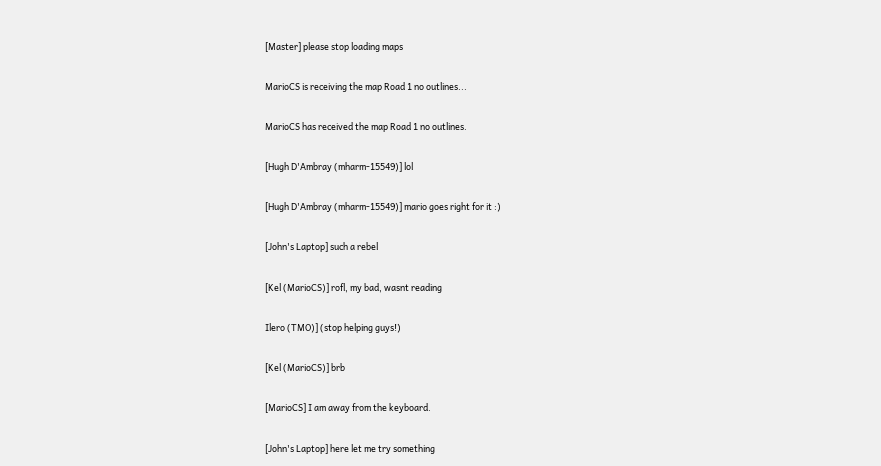[Master] please stop loading maps

MarioCS is receiving the map Road 1 no outlines...

MarioCS has received the map Road 1 no outlines.

[Hugh D'Ambray (mharm-15549)] lol

[Hugh D'Ambray (mharm-15549)] mario goes right for it :)

[John's Laptop] such a rebel

[Kel (MarioCS)] rofl, my bad, wasnt reading

Ilero (TMO)] (stop helping guys!)

[Kel (MarioCS)] brb

[MarioCS] I am away from the keyboard.

[John's Laptop] here let me try something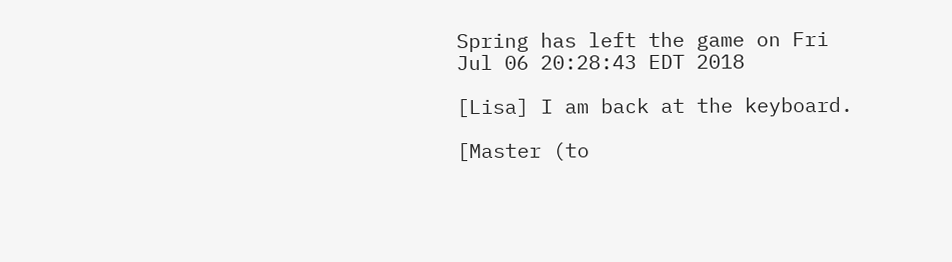Spring has left the game on Fri Jul 06 20:28:43 EDT 2018

[Lisa] I am back at the keyboard.

[Master (to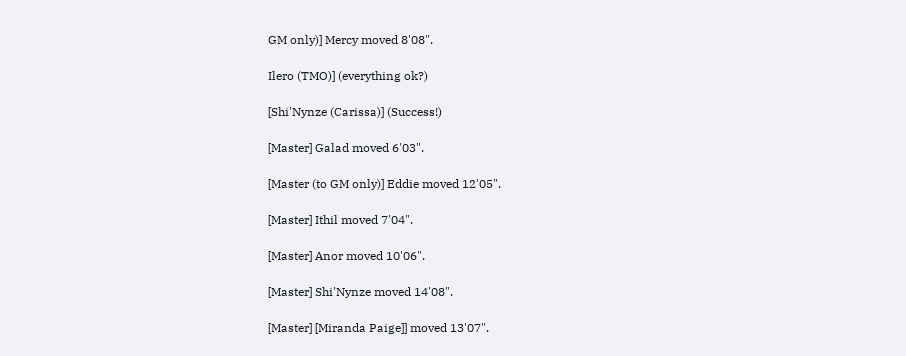GM only)] Mercy moved 8'08".

Ilero (TMO)] (everything ok?)

[Shi'Nynze (Carissa)] (Success!)

[Master] Galad moved 6'03".

[Master (to GM only)] Eddie moved 12'05".

[Master] Ithil moved 7'04".

[Master] Anor moved 10'06".

[Master] Shi'Nynze moved 14'08".

[Master] [Miranda Paige]] moved 13'07".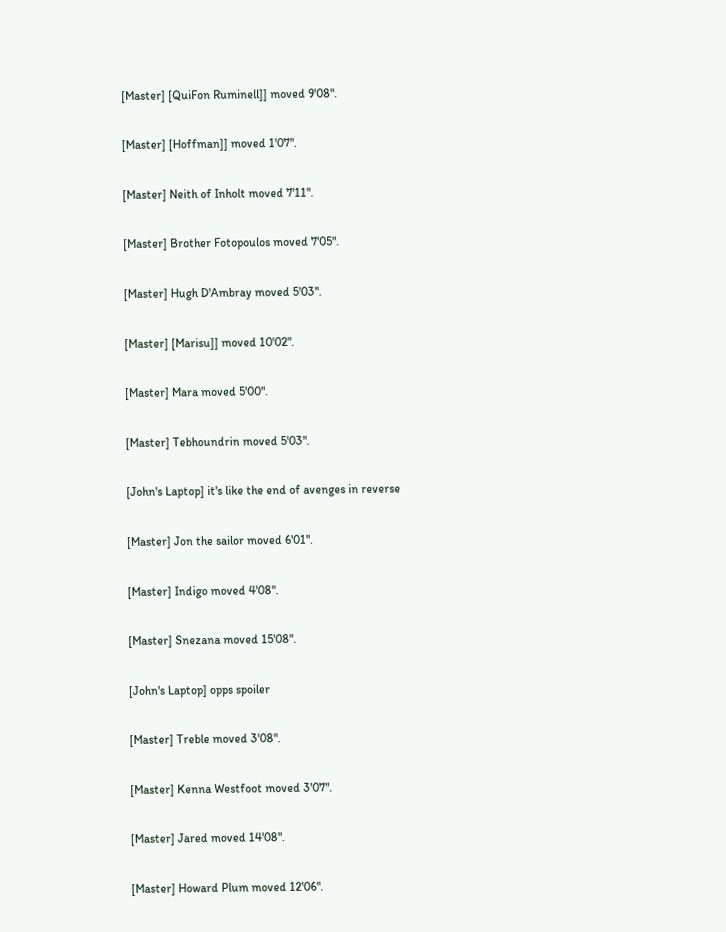[Master] [QuiFon Ruminell]] moved 9'08".

[Master] [Hoffman]] moved 1'07".

[Master] Neith of Inholt moved 7'11".

[Master] Brother Fotopoulos moved 7'05".

[Master] Hugh D'Ambray moved 5'03".

[Master] [Marisu]] moved 10'02".

[Master] Mara moved 5'00".

[Master] Tebhoundrin moved 5'03".

[John's Laptop] it's like the end of avenges in reverse

[Master] Jon the sailor moved 6'01".

[Master] Indigo moved 4'08".

[Master] Snezana moved 15'08".

[John's Laptop] opps spoiler

[Master] Treble moved 3'08".

[Master] Kenna Westfoot moved 3'07".

[Master] Jared moved 14'08".

[Master] Howard Plum moved 12'06".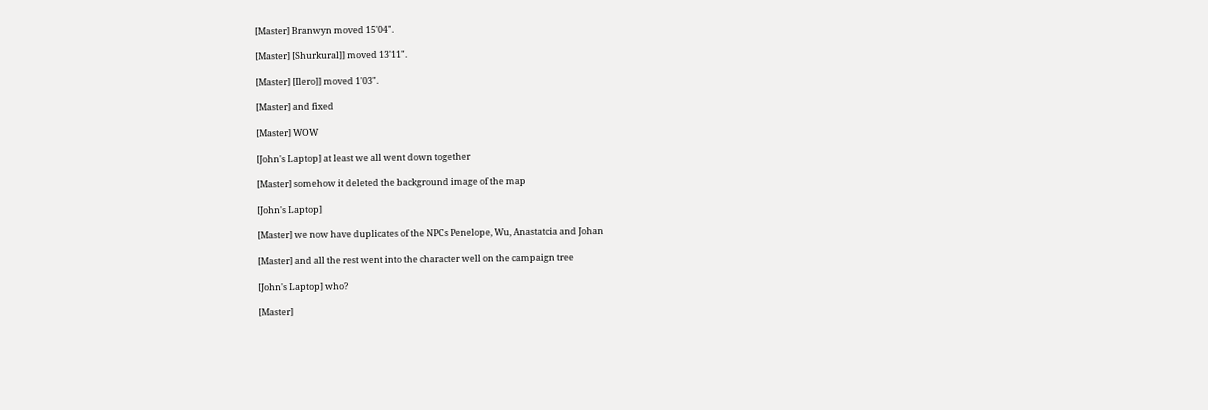[Master] Branwyn moved 15'04".

[Master] [Shurkural]] moved 13'11".

[Master] [Ilero]] moved 1'03".

[Master] and fixed

[Master] WOW

[John's Laptop] at least we all went down together

[Master] somehow it deleted the background image of the map

[John's Laptop]

[Master] we now have duplicates of the NPCs Penelope, Wu, Anastatcia and Johan

[Master] and all the rest went into the character well on the campaign tree

[John's Laptop] who?

[Master]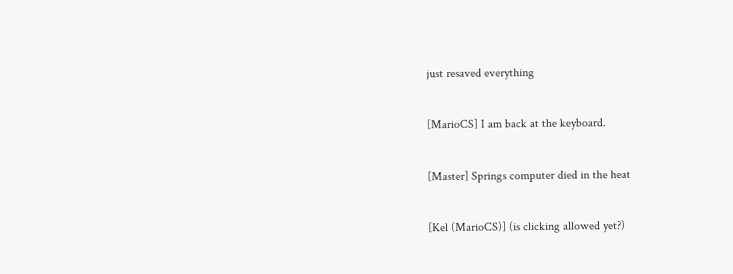just resaved everything

[MarioCS] I am back at the keyboard.

[Master] Springs computer died in the heat

[Kel (MarioCS)] (is clicking allowed yet?)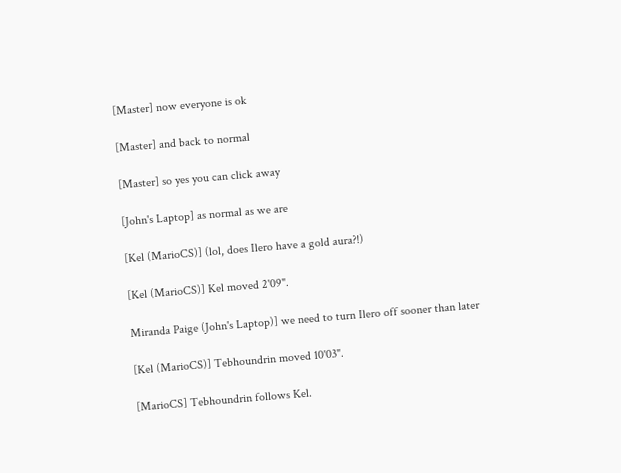[Master] now everyone is ok

[Master] and back to normal

[Master] so yes you can click away

[John's Laptop] as normal as we are

[Kel (MarioCS)] (lol, does Ilero have a gold aura?!)

[Kel (MarioCS)] Kel moved 2'09".

Miranda Paige (John's Laptop)] we need to turn Ilero off sooner than later

[Kel (MarioCS)] Tebhoundrin moved 10'03".

[MarioCS] Tebhoundrin follows Kel.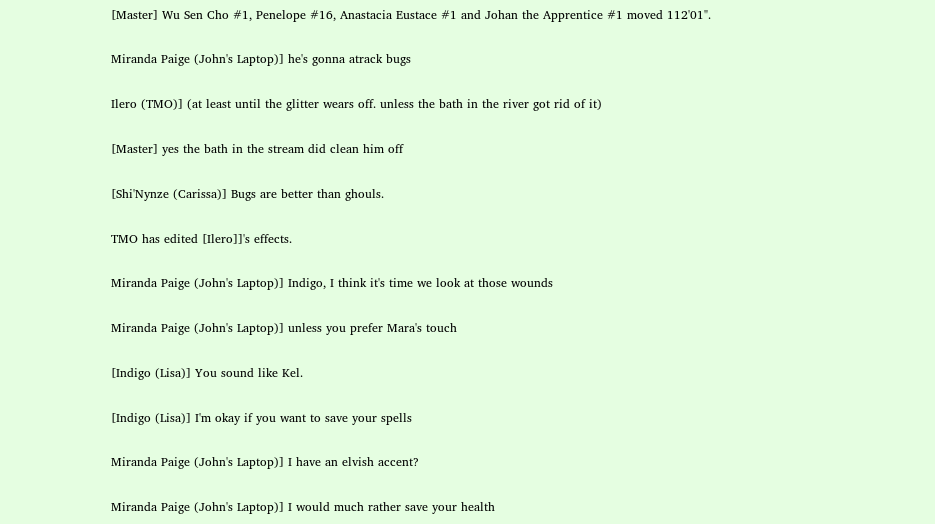[Master] Wu Sen Cho #1, Penelope #16, Anastacia Eustace #1 and Johan the Apprentice #1 moved 112'01".

Miranda Paige (John's Laptop)] he's gonna atrack bugs

Ilero (TMO)] (at least until the glitter wears off. unless the bath in the river got rid of it)

[Master] yes the bath in the stream did clean him off

[Shi'Nynze (Carissa)] Bugs are better than ghouls.

TMO has edited [Ilero]]'s effects.

Miranda Paige (John's Laptop)] Indigo, I think it's time we look at those wounds

Miranda Paige (John's Laptop)] unless you prefer Mara's touch

[Indigo (Lisa)] You sound like Kel.

[Indigo (Lisa)] I'm okay if you want to save your spells

Miranda Paige (John's Laptop)] I have an elvish accent?

Miranda Paige (John's Laptop)] I would much rather save your health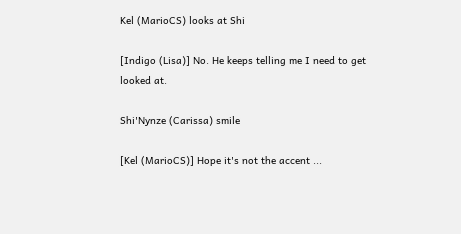Kel (MarioCS) looks at Shi

[Indigo (Lisa)] No. He keeps telling me I need to get looked at.

Shi'Nynze (Carissa) smile

[Kel (MarioCS)] Hope it's not the accent ...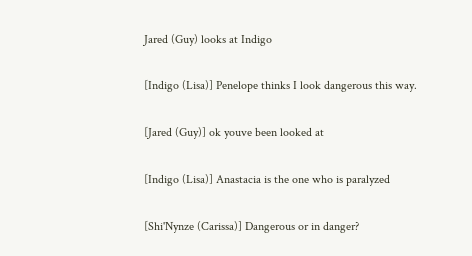Jared (Guy) looks at Indigo

[Indigo (Lisa)] Penelope thinks I look dangerous this way.

[Jared (Guy)] ok youve been looked at

[Indigo (Lisa)] Anastacia is the one who is paralyzed

[Shi'Nynze (Carissa)] Dangerous or in danger?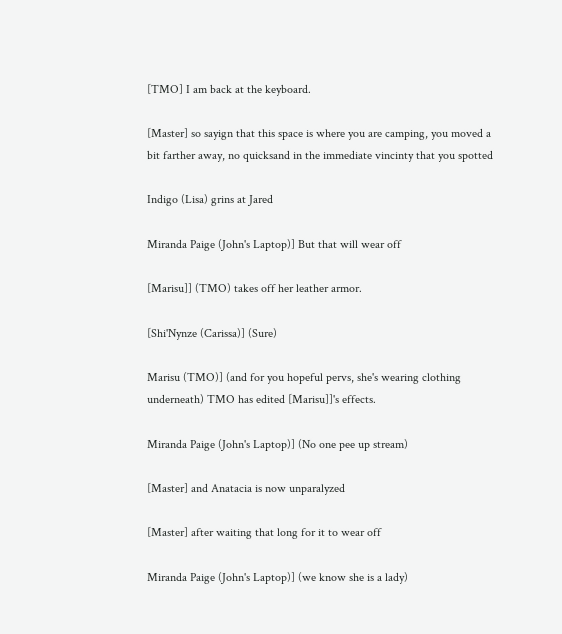[TMO] I am back at the keyboard.

[Master] so sayign that this space is where you are camping, you moved a bit farther away, no quicksand in the immediate vincinty that you spotted

Indigo (Lisa) grins at Jared

Miranda Paige (John's Laptop)] But that will wear off

[Marisu]] (TMO) takes off her leather armor.

[Shi'Nynze (Carissa)] (Sure)

Marisu (TMO)] (and for you hopeful pervs, she's wearing clothing underneath) TMO has edited [Marisu]]'s effects.

Miranda Paige (John's Laptop)] (No one pee up stream)

[Master] and Anatacia is now unparalyzed

[Master] after waiting that long for it to wear off

Miranda Paige (John's Laptop)] (we know she is a lady)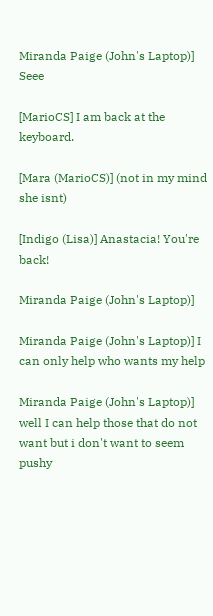Miranda Paige (John's Laptop)] Seee

[MarioCS] I am back at the keyboard.

[Mara (MarioCS)] (not in my mind she isnt)

[Indigo (Lisa)] Anastacia! You're back!

Miranda Paige (John's Laptop)]

Miranda Paige (John's Laptop)] I can only help who wants my help

Miranda Paige (John's Laptop)] well I can help those that do not want but i don't want to seem pushy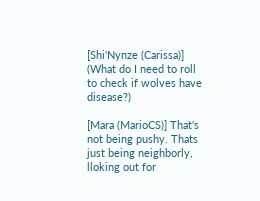[Shi'Nynze (Carissa)] (What do I need to roll to check if wolves have disease?)

[Mara (MarioCS)] That's not being pushy. Thats just being neighborly, lloking out for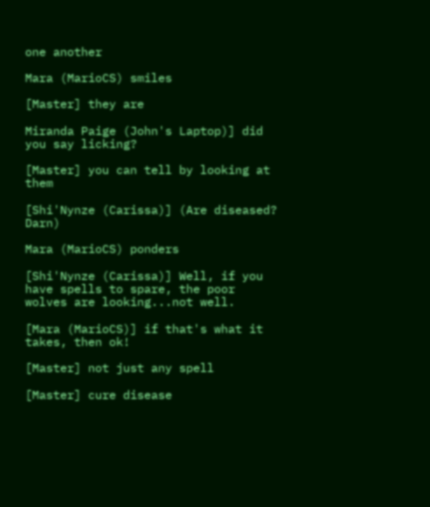one another

Mara (MarioCS) smiles

[Master] they are

Miranda Paige (John's Laptop)] did you say licking?

[Master] you can tell by looking at them

[Shi'Nynze (Carissa)] (Are diseased? Darn)

Mara (MarioCS) ponders

[Shi'Nynze (Carissa)] Well, if you have spells to spare, the poor wolves are looking...not well.

[Mara (MarioCS)] if that's what it takes, then ok!

[Master] not just any spell

[Master] cure disease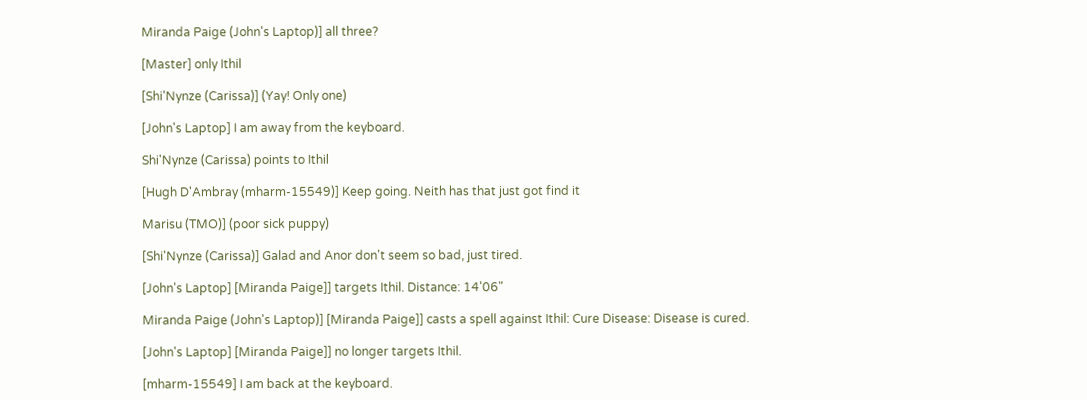Miranda Paige (John's Laptop)] all three?

[Master] only Ithil

[Shi'Nynze (Carissa)] (Yay! Only one)

[John's Laptop] I am away from the keyboard.

Shi'Nynze (Carissa) points to Ithil

[Hugh D'Ambray (mharm-15549)] Keep going. Neith has that just got find it

Marisu (TMO)] (poor sick puppy)

[Shi'Nynze (Carissa)] Galad and Anor don't seem so bad, just tired.

[John's Laptop] [Miranda Paige]] targets Ithil. Distance: 14'06"

Miranda Paige (John's Laptop)] [Miranda Paige]] casts a spell against Ithil: Cure Disease: Disease is cured.

[John's Laptop] [Miranda Paige]] no longer targets Ithil.

[mharm-15549] I am back at the keyboard.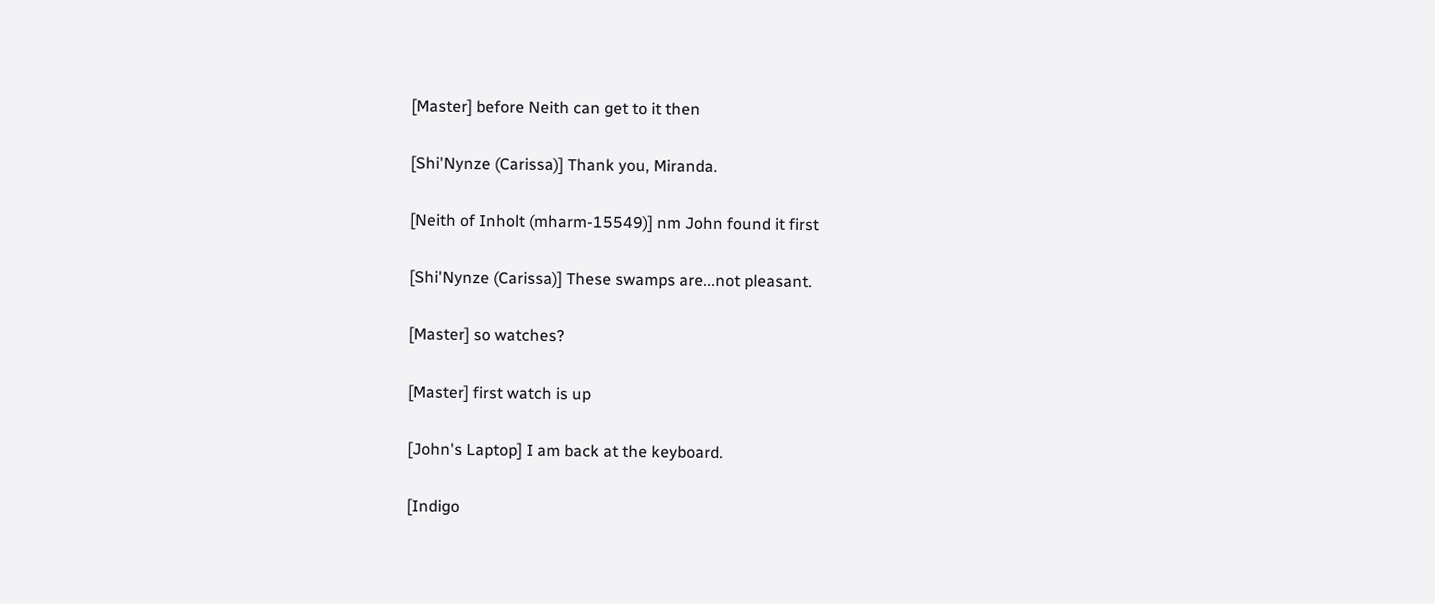[Master] before Neith can get to it then

[Shi'Nynze (Carissa)] Thank you, Miranda.

[Neith of Inholt (mharm-15549)] nm John found it first

[Shi'Nynze (Carissa)] These swamps are...not pleasant.

[Master] so watches?

[Master] first watch is up

[John's Laptop] I am back at the keyboard.

[Indigo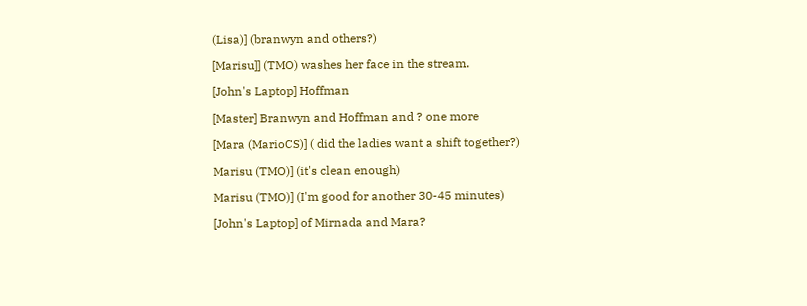(Lisa)] (branwyn and others?)

[Marisu]] (TMO) washes her face in the stream.

[John's Laptop] Hoffman

[Master] Branwyn and Hoffman and ? one more

[Mara (MarioCS)] ( did the ladies want a shift together?)

Marisu (TMO)] (it's clean enough)

Marisu (TMO)] (I'm good for another 30-45 minutes)

[John's Laptop] of Mirnada and Mara?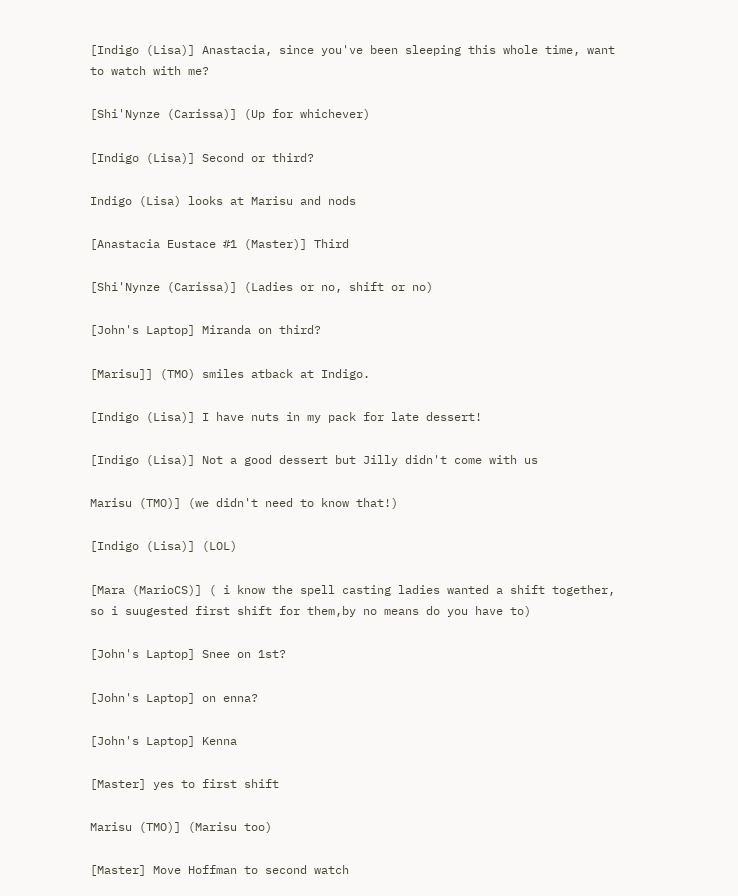[Indigo (Lisa)] Anastacia, since you've been sleeping this whole time, want to watch with me?

[Shi'Nynze (Carissa)] (Up for whichever)

[Indigo (Lisa)] Second or third?

Indigo (Lisa) looks at Marisu and nods

[Anastacia Eustace #1 (Master)] Third

[Shi'Nynze (Carissa)] (Ladies or no, shift or no)

[John's Laptop] Miranda on third?

[Marisu]] (TMO) smiles atback at Indigo.

[Indigo (Lisa)] I have nuts in my pack for late dessert!

[Indigo (Lisa)] Not a good dessert but Jilly didn't come with us

Marisu (TMO)] (we didn't need to know that!)

[Indigo (Lisa)] (LOL)

[Mara (MarioCS)] ( i know the spell casting ladies wanted a shift together, so i suugested first shift for them,by no means do you have to)

[John's Laptop] Snee on 1st?

[John's Laptop] on enna?

[John's Laptop] Kenna

[Master] yes to first shift

Marisu (TMO)] (Marisu too)

[Master] Move Hoffman to second watch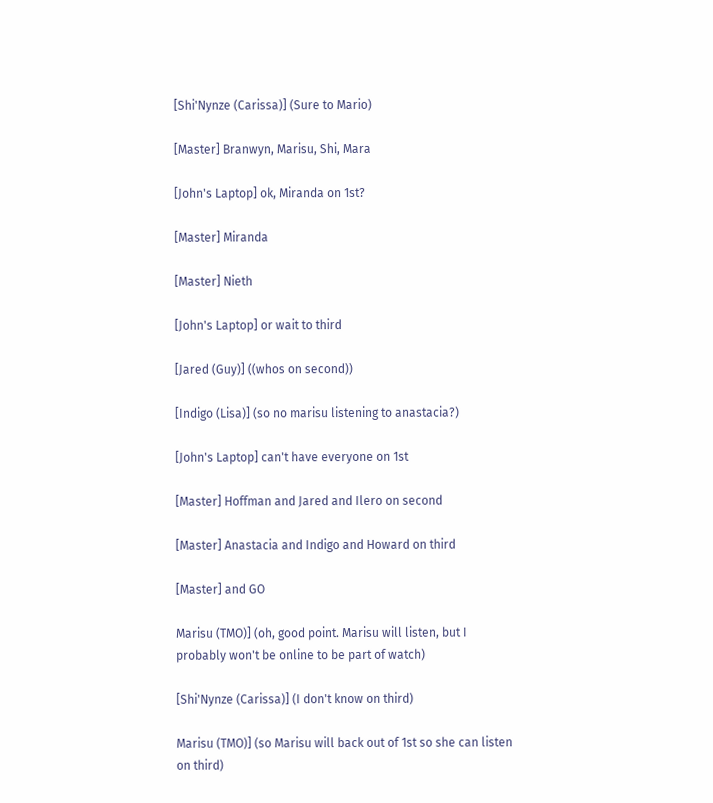[Shi'Nynze (Carissa)] (Sure to Mario)

[Master] Branwyn, Marisu, Shi, Mara

[John's Laptop] ok, Miranda on 1st?

[Master] Miranda

[Master] Nieth

[John's Laptop] or wait to third

[Jared (Guy)] ((whos on second))

[Indigo (Lisa)] (so no marisu listening to anastacia?)

[John's Laptop] can't have everyone on 1st

[Master] Hoffman and Jared and Ilero on second

[Master] Anastacia and Indigo and Howard on third

[Master] and GO

Marisu (TMO)] (oh, good point. Marisu will listen, but I probably won't be online to be part of watch)

[Shi'Nynze (Carissa)] (I don't know on third)

Marisu (TMO)] (so Marisu will back out of 1st so she can listen on third)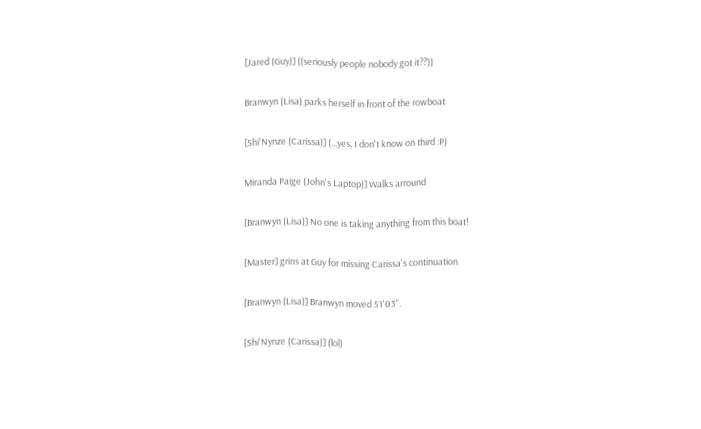[Jared (Guy)] ((seriously people nobody got it??))

Branwyn (Lisa) parks herself in front of the rowboat

[Shi'Nynze (Carissa)] (...yes, I don't know on third :P)

Miranda Paige (John's Laptop)] Walks arround

[Branwyn (Lisa)] No one is taking anything from this boat!

[Master] grins at Guy for missing Carissa's continuation

[Branwyn (Lisa)] Branwyn moved 51'03".

[Shi'Nynze (Carissa)] (lol)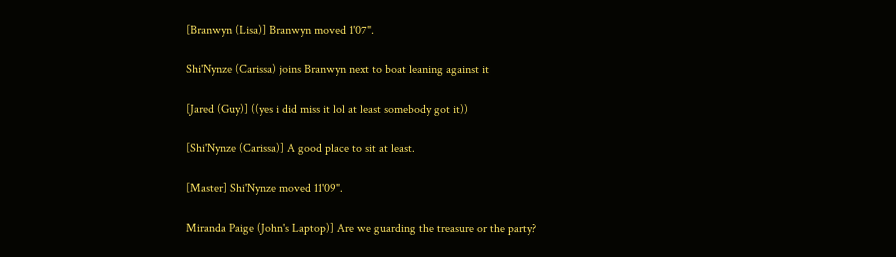[Branwyn (Lisa)] Branwyn moved 1'07".

Shi'Nynze (Carissa) joins Branwyn next to boat leaning against it

[Jared (Guy)] ((yes i did miss it lol at least somebody got it))

[Shi'Nynze (Carissa)] A good place to sit at least.

[Master] Shi'Nynze moved 11'09".

Miranda Paige (John's Laptop)] Are we guarding the treasure or the party?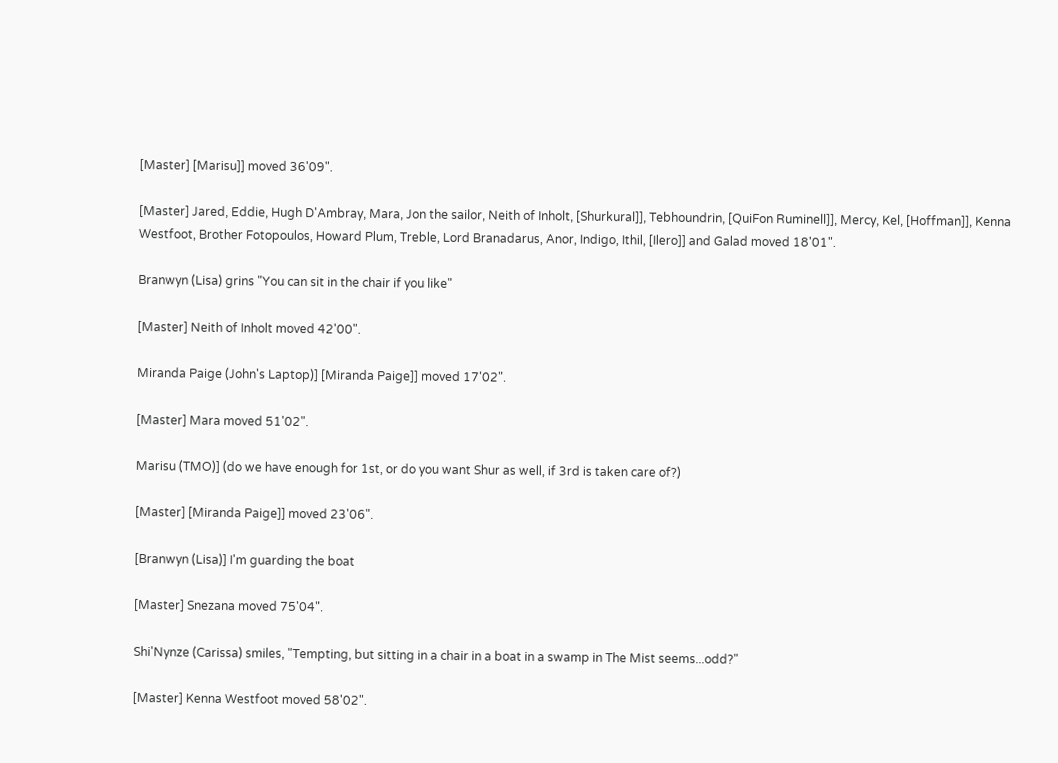[Master] [Marisu]] moved 36'09".

[Master] Jared, Eddie, Hugh D'Ambray, Mara, Jon the sailor, Neith of Inholt, [Shurkural]], Tebhoundrin, [QuiFon Ruminell]], Mercy, Kel, [Hoffman]], Kenna Westfoot, Brother Fotopoulos, Howard Plum, Treble, Lord Branadarus, Anor, Indigo, Ithil, [Ilero]] and Galad moved 18'01".

Branwyn (Lisa) grins "You can sit in the chair if you like"

[Master] Neith of Inholt moved 42'00".

Miranda Paige (John's Laptop)] [Miranda Paige]] moved 17'02".

[Master] Mara moved 51'02".

Marisu (TMO)] (do we have enough for 1st, or do you want Shur as well, if 3rd is taken care of?)

[Master] [Miranda Paige]] moved 23'06".

[Branwyn (Lisa)] I'm guarding the boat

[Master] Snezana moved 75'04".

Shi'Nynze (Carissa) smiles, "Tempting, but sitting in a chair in a boat in a swamp in The Mist seems...odd?"

[Master] Kenna Westfoot moved 58'02".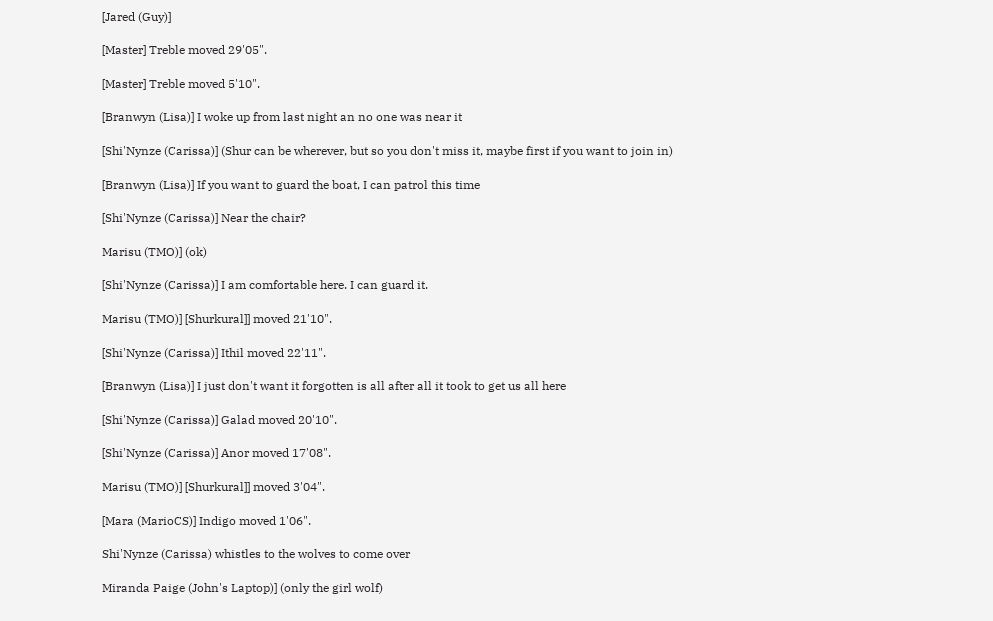[Jared (Guy)]

[Master] Treble moved 29'05".

[Master] Treble moved 5'10".

[Branwyn (Lisa)] I woke up from last night an no one was near it

[Shi'Nynze (Carissa)] (Shur can be wherever, but so you don't miss it, maybe first if you want to join in)

[Branwyn (Lisa)] If you want to guard the boat, I can patrol this time

[Shi'Nynze (Carissa)] Near the chair?

Marisu (TMO)] (ok)

[Shi'Nynze (Carissa)] I am comfortable here. I can guard it.

Marisu (TMO)] [Shurkural]] moved 21'10".

[Shi'Nynze (Carissa)] Ithil moved 22'11".

[Branwyn (Lisa)] I just don't want it forgotten is all after all it took to get us all here

[Shi'Nynze (Carissa)] Galad moved 20'10".

[Shi'Nynze (Carissa)] Anor moved 17'08".

Marisu (TMO)] [Shurkural]] moved 3'04".

[Mara (MarioCS)] Indigo moved 1'06".

Shi'Nynze (Carissa) whistles to the wolves to come over

Miranda Paige (John's Laptop)] (only the girl wolf)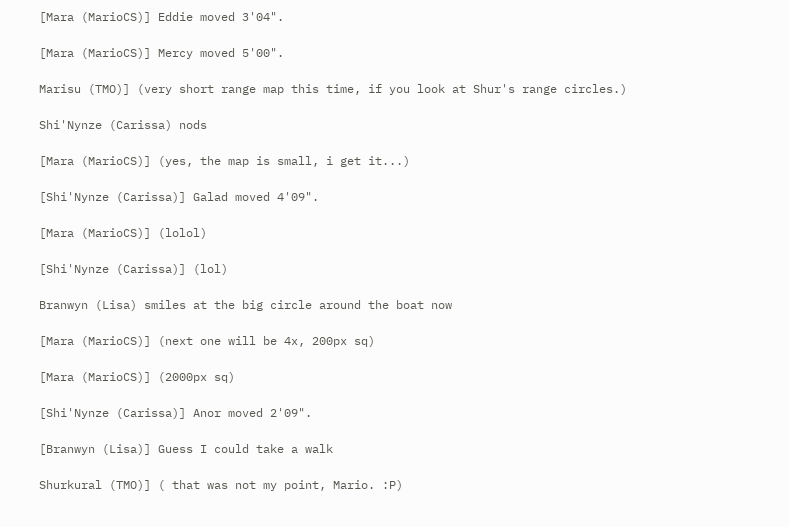[Mara (MarioCS)] Eddie moved 3'04".

[Mara (MarioCS)] Mercy moved 5'00".

Marisu (TMO)] (very short range map this time, if you look at Shur's range circles.)

Shi'Nynze (Carissa) nods

[Mara (MarioCS)] (yes, the map is small, i get it...)

[Shi'Nynze (Carissa)] Galad moved 4'09".

[Mara (MarioCS)] (lolol)

[Shi'Nynze (Carissa)] (lol)

Branwyn (Lisa) smiles at the big circle around the boat now

[Mara (MarioCS)] (next one will be 4x, 200px sq)

[Mara (MarioCS)] (2000px sq)

[Shi'Nynze (Carissa)] Anor moved 2'09".

[Branwyn (Lisa)] Guess I could take a walk

Shurkural (TMO)] ( that was not my point, Mario. :P)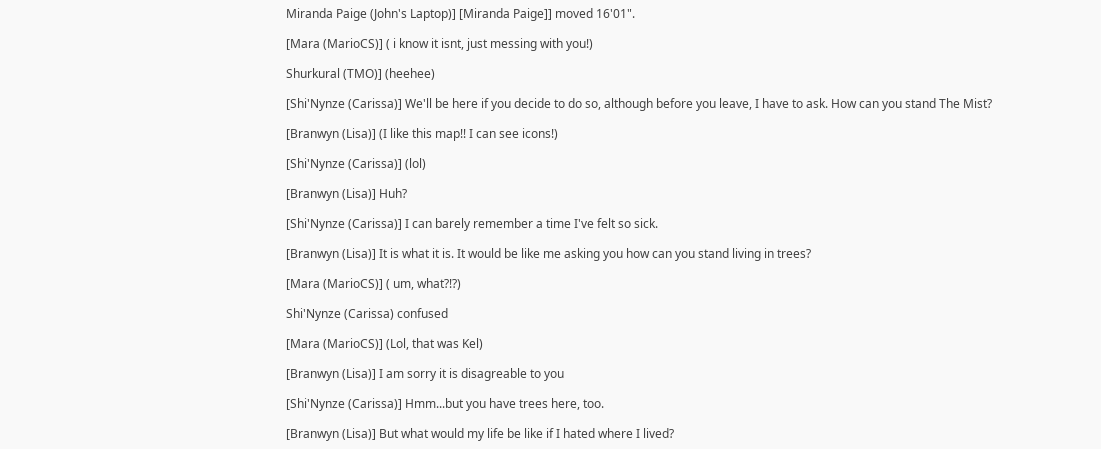Miranda Paige (John's Laptop)] [Miranda Paige]] moved 16'01".

[Mara (MarioCS)] ( i know it isnt, just messing with you!)

Shurkural (TMO)] (heehee)

[Shi'Nynze (Carissa)] We'll be here if you decide to do so, although before you leave, I have to ask. How can you stand The Mist?

[Branwyn (Lisa)] (I like this map!! I can see icons!)

[Shi'Nynze (Carissa)] (lol)

[Branwyn (Lisa)] Huh?

[Shi'Nynze (Carissa)] I can barely remember a time I've felt so sick.

[Branwyn (Lisa)] It is what it is. It would be like me asking you how can you stand living in trees?

[Mara (MarioCS)] ( um, what?!?)

Shi'Nynze (Carissa) confused

[Mara (MarioCS)] (Lol, that was Kel)

[Branwyn (Lisa)] I am sorry it is disagreable to you

[Shi'Nynze (Carissa)] Hmm...but you have trees here, too.

[Branwyn (Lisa)] But what would my life be like if I hated where I lived?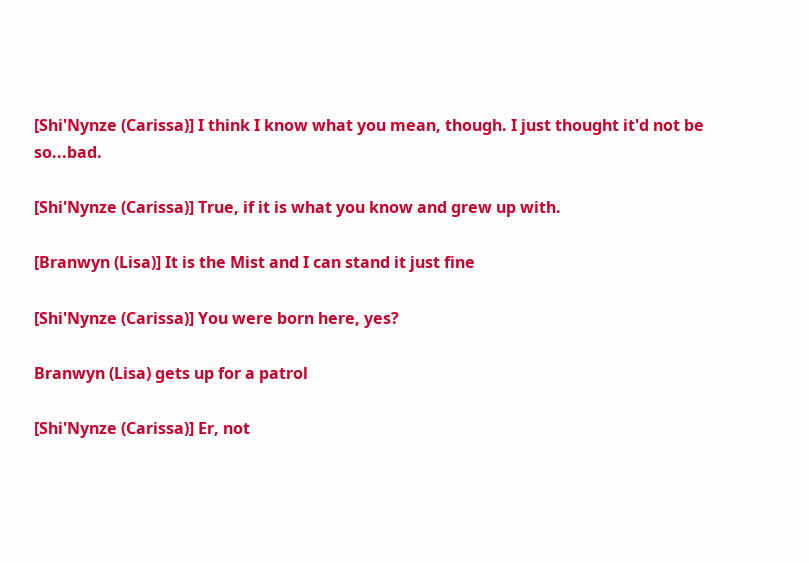[Shi'Nynze (Carissa)] I think I know what you mean, though. I just thought it'd not be so...bad.

[Shi'Nynze (Carissa)] True, if it is what you know and grew up with.

[Branwyn (Lisa)] It is the Mist and I can stand it just fine

[Shi'Nynze (Carissa)] You were born here, yes?

Branwyn (Lisa) gets up for a patrol

[Shi'Nynze (Carissa)] Er, not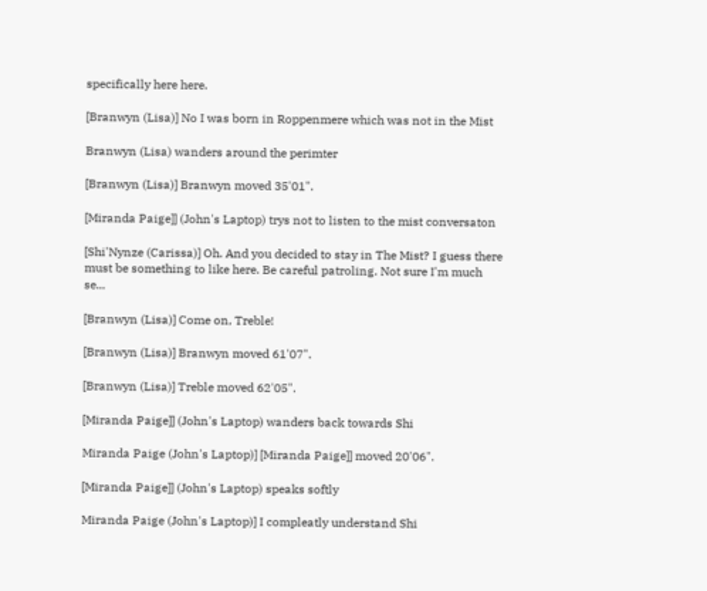specifically here here.

[Branwyn (Lisa)] No I was born in Roppenmere which was not in the Mist

Branwyn (Lisa) wanders around the perimter

[Branwyn (Lisa)] Branwyn moved 35'01".

[Miranda Paige]] (John's Laptop) trys not to listen to the mist conversaton

[Shi'Nynze (Carissa)] Oh. And you decided to stay in The Mist? I guess there must be something to like here. Be careful patroling. Not sure I'm much se...

[Branwyn (Lisa)] Come on, Treble!

[Branwyn (Lisa)] Branwyn moved 61'07".

[Branwyn (Lisa)] Treble moved 62'05".

[Miranda Paige]] (John's Laptop) wanders back towards Shi

Miranda Paige (John's Laptop)] [Miranda Paige]] moved 20'06".

[Miranda Paige]] (John's Laptop) speaks softly

Miranda Paige (John's Laptop)] I compleatly understand Shi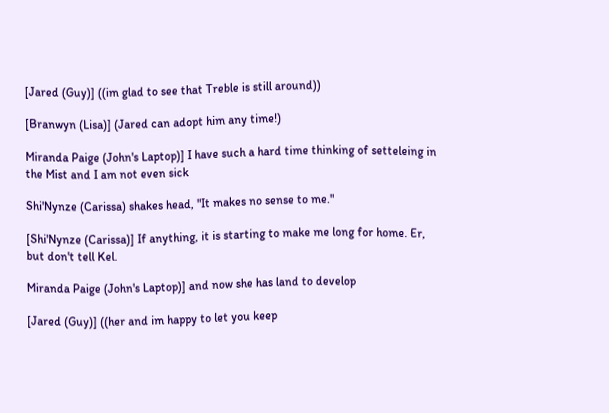[Jared (Guy)] ((im glad to see that Treble is still around))

[Branwyn (Lisa)] (Jared can adopt him any time!)

Miranda Paige (John's Laptop)] I have such a hard time thinking of setteleing in the Mist and I am not even sick

Shi'Nynze (Carissa) shakes head, "It makes no sense to me."

[Shi'Nynze (Carissa)] If anything, it is starting to make me long for home. Er, but don't tell Kel.

Miranda Paige (John's Laptop)] and now she has land to develop

[Jared (Guy)] ((her and im happy to let you keep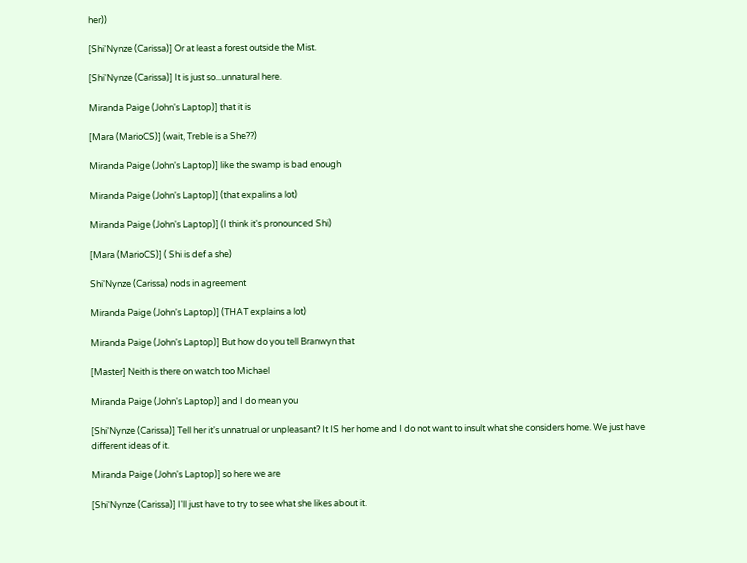her))

[Shi'Nynze (Carissa)] Or at least a forest outside the Mist.

[Shi'Nynze (Carissa)] It is just so...unnatural here.

Miranda Paige (John's Laptop)] that it is

[Mara (MarioCS)] (wait, Treble is a She??)

Miranda Paige (John's Laptop)] like the swamp is bad enough

Miranda Paige (John's Laptop)] (that expalins a lot)

Miranda Paige (John's Laptop)] (I think it's pronounced Shi)

[Mara (MarioCS)] ( Shi is def a she)

Shi'Nynze (Carissa) nods in agreement

Miranda Paige (John's Laptop)] (THAT explains a lot)

Miranda Paige (John's Laptop)] But how do you tell Branwyn that

[Master] Neith is there on watch too Michael

Miranda Paige (John's Laptop)] and I do mean you

[Shi'Nynze (Carissa)] Tell her it's unnatrual or unpleasant? It IS her home and I do not want to insult what she considers home. We just have different ideas of it.

Miranda Paige (John's Laptop)] so here we are

[Shi'Nynze (Carissa)] I'll just have to try to see what she likes about it.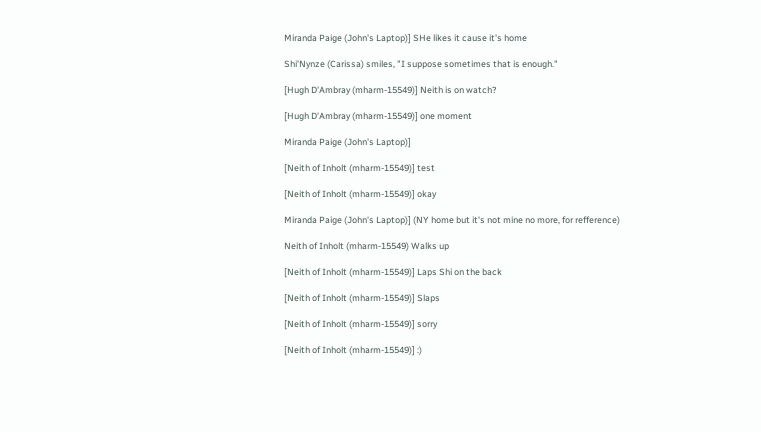Miranda Paige (John's Laptop)] SHe likes it cause it's home

Shi'Nynze (Carissa) smiles, "I suppose sometimes that is enough."

[Hugh D'Ambray (mharm-15549)] Neith is on watch?

[Hugh D'Ambray (mharm-15549)] one moment

Miranda Paige (John's Laptop)]

[Neith of Inholt (mharm-15549)] test

[Neith of Inholt (mharm-15549)] okay

Miranda Paige (John's Laptop)] (NY home but it's not mine no more, for refference)

Neith of Inholt (mharm-15549) Walks up

[Neith of Inholt (mharm-15549)] Laps Shi on the back

[Neith of Inholt (mharm-15549)] Slaps

[Neith of Inholt (mharm-15549)] sorry

[Neith of Inholt (mharm-15549)] :)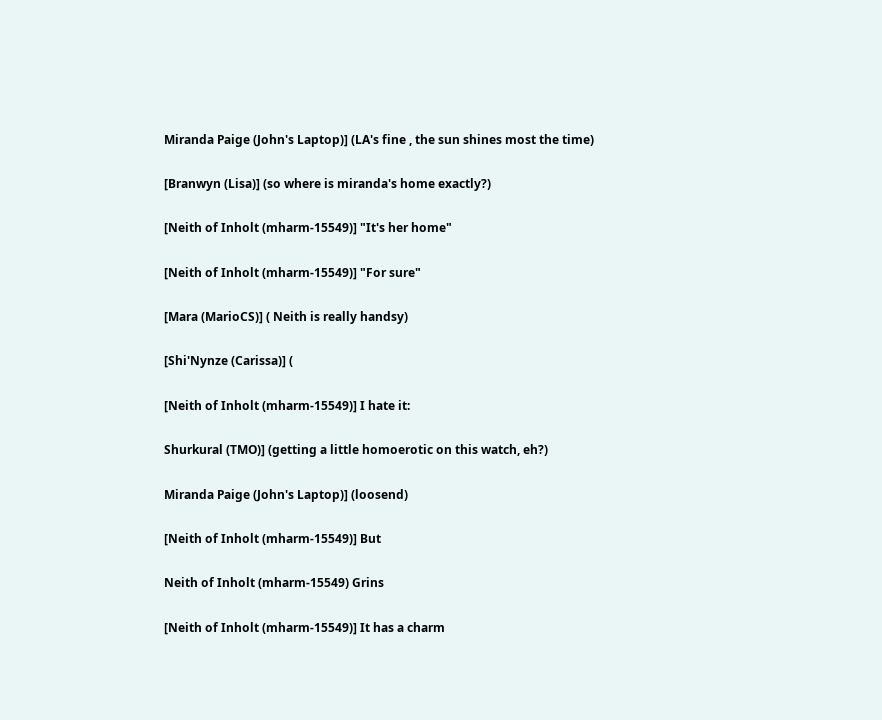Miranda Paige (John's Laptop)] (LA's fine , the sun shines most the time)

[Branwyn (Lisa)] (so where is miranda's home exactly?)

[Neith of Inholt (mharm-15549)] "It's her home"

[Neith of Inholt (mharm-15549)] "For sure"

[Mara (MarioCS)] ( Neith is really handsy)

[Shi'Nynze (Carissa)] (

[Neith of Inholt (mharm-15549)] I hate it:

Shurkural (TMO)] (getting a little homoerotic on this watch, eh?)

Miranda Paige (John's Laptop)] (loosend)

[Neith of Inholt (mharm-15549)] But

Neith of Inholt (mharm-15549) Grins

[Neith of Inholt (mharm-15549)] It has a charm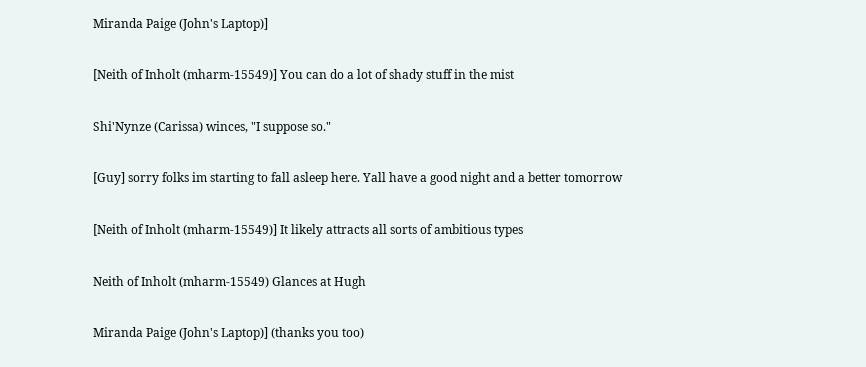Miranda Paige (John's Laptop)]

[Neith of Inholt (mharm-15549)] You can do a lot of shady stuff in the mist

Shi'Nynze (Carissa) winces, "I suppose so."

[Guy] sorry folks im starting to fall asleep here. Yall have a good night and a better tomorrow

[Neith of Inholt (mharm-15549)] It likely attracts all sorts of ambitious types

Neith of Inholt (mharm-15549) Glances at Hugh

Miranda Paige (John's Laptop)] (thanks you too)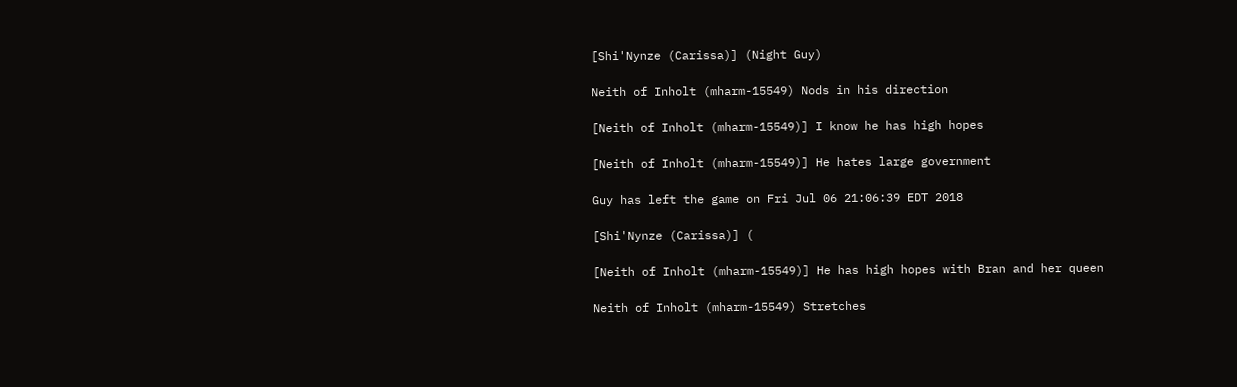[Shi'Nynze (Carissa)] (Night Guy)

Neith of Inholt (mharm-15549) Nods in his direction

[Neith of Inholt (mharm-15549)] I know he has high hopes

[Neith of Inholt (mharm-15549)] He hates large government

Guy has left the game on Fri Jul 06 21:06:39 EDT 2018

[Shi'Nynze (Carissa)] (

[Neith of Inholt (mharm-15549)] He has high hopes with Bran and her queen

Neith of Inholt (mharm-15549) Stretches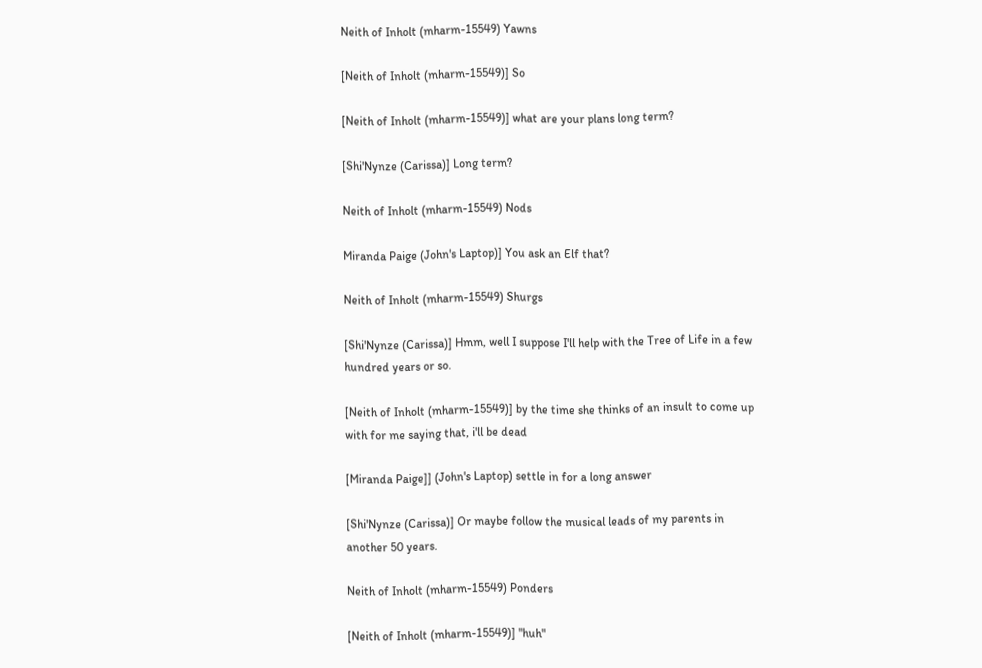Neith of Inholt (mharm-15549) Yawns

[Neith of Inholt (mharm-15549)] So

[Neith of Inholt (mharm-15549)] what are your plans long term?

[Shi'Nynze (Carissa)] Long term?

Neith of Inholt (mharm-15549) Nods

Miranda Paige (John's Laptop)] You ask an Elf that?

Neith of Inholt (mharm-15549) Shurgs

[Shi'Nynze (Carissa)] Hmm, well I suppose I'll help with the Tree of Life in a few hundred years or so.

[Neith of Inholt (mharm-15549)] by the time she thinks of an insult to come up with for me saying that, i'll be dead

[Miranda Paige]] (John's Laptop) settle in for a long answer

[Shi'Nynze (Carissa)] Or maybe follow the musical leads of my parents in another 50 years.

Neith of Inholt (mharm-15549) Ponders

[Neith of Inholt (mharm-15549)] "huh"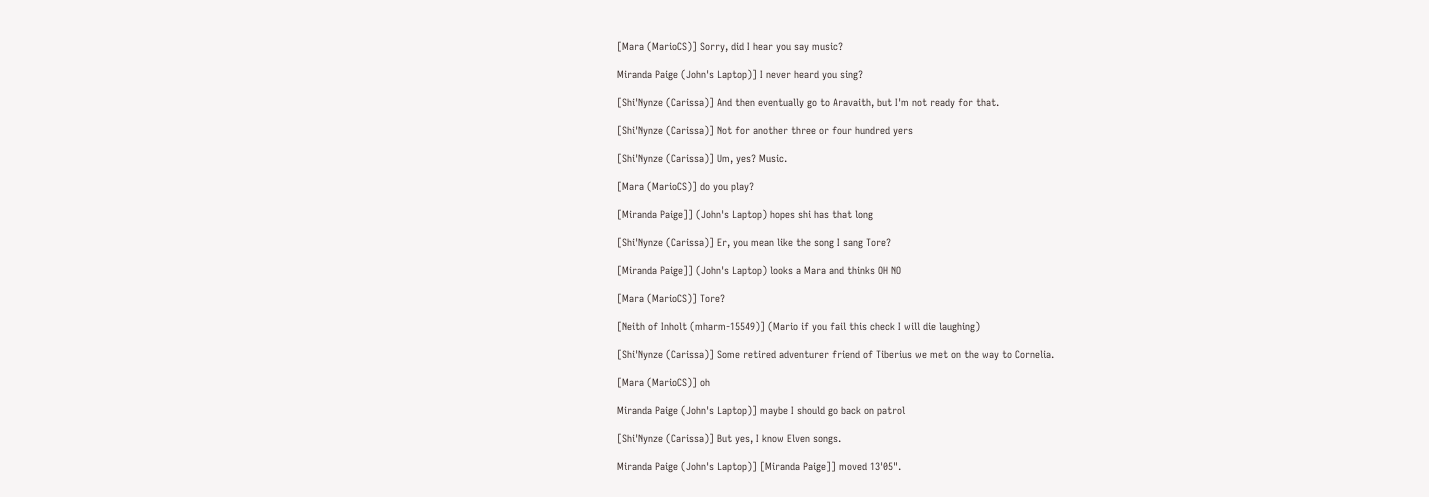[Mara (MarioCS)] Sorry, did I hear you say music?

Miranda Paige (John's Laptop)] I never heard you sing?

[Shi'Nynze (Carissa)] And then eventually go to Aravaith, but I'm not ready for that.

[Shi'Nynze (Carissa)] Not for another three or four hundred yers

[Shi'Nynze (Carissa)] Um, yes? Music.

[Mara (MarioCS)] do you play?

[Miranda Paige]] (John's Laptop) hopes shi has that long

[Shi'Nynze (Carissa)] Er, you mean like the song I sang Tore?

[Miranda Paige]] (John's Laptop) looks a Mara and thinks OH NO

[Mara (MarioCS)] Tore?

[Neith of Inholt (mharm-15549)] (Mario if you fail this check I will die laughing)

[Shi'Nynze (Carissa)] Some retired adventurer friend of Tiberius we met on the way to Cornelia.

[Mara (MarioCS)] oh

Miranda Paige (John's Laptop)] maybe I should go back on patrol

[Shi'Nynze (Carissa)] But yes, I know Elven songs.

Miranda Paige (John's Laptop)] [Miranda Paige]] moved 13'05".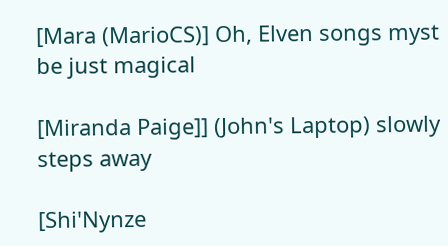[Mara (MarioCS)] Oh, Elven songs myst be just magical

[Miranda Paige]] (John's Laptop) slowly steps away

[Shi'Nynze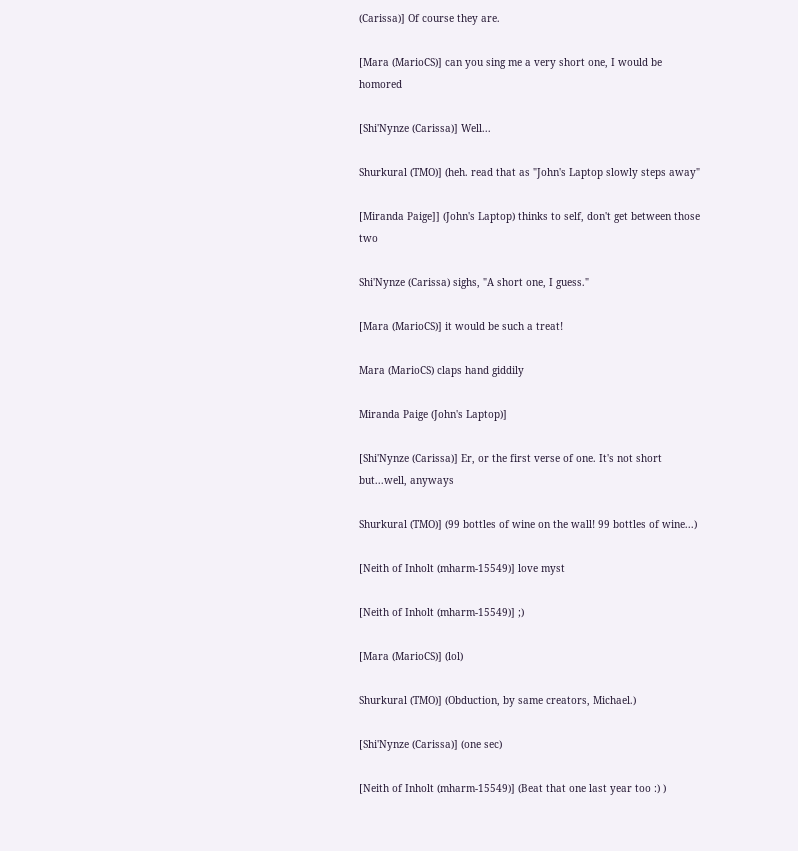(Carissa)] Of course they are.

[Mara (MarioCS)] can you sing me a very short one, I would be homored

[Shi'Nynze (Carissa)] Well...

Shurkural (TMO)] (heh. read that as "John's Laptop slowly steps away"

[Miranda Paige]] (John's Laptop) thinks to self, don't get between those two

Shi'Nynze (Carissa) sighs, "A short one, I guess."

[Mara (MarioCS)] it would be such a treat!

Mara (MarioCS) claps hand giddily

Miranda Paige (John's Laptop)]

[Shi'Nynze (Carissa)] Er, or the first verse of one. It's not short but...well, anyways

Shurkural (TMO)] (99 bottles of wine on the wall! 99 bottles of wine...)

[Neith of Inholt (mharm-15549)] love myst

[Neith of Inholt (mharm-15549)] ;)

[Mara (MarioCS)] (lol)

Shurkural (TMO)] (Obduction, by same creators, Michael.)

[Shi'Nynze (Carissa)] (one sec)

[Neith of Inholt (mharm-15549)] (Beat that one last year too :) )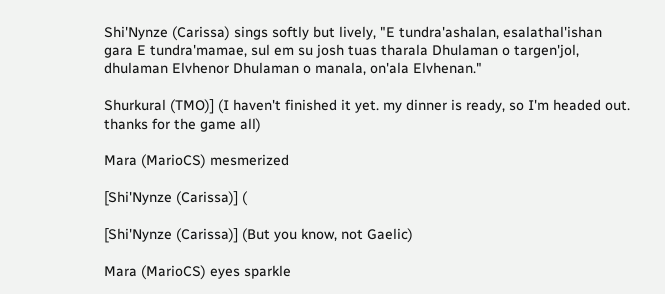Shi'Nynze (Carissa) sings softly but lively, "E tundra'ashalan, esalathal'ishan gara E tundra'mamae, sul em su josh tuas tharala Dhulaman o targen'jol, dhulaman Elvhenor Dhulaman o manala, on'ala Elvhenan."

Shurkural (TMO)] (I haven't finished it yet. my dinner is ready, so I'm headed out. thanks for the game all)

Mara (MarioCS) mesmerized

[Shi'Nynze (Carissa)] (

[Shi'Nynze (Carissa)] (But you know, not Gaelic)

Mara (MarioCS) eyes sparkle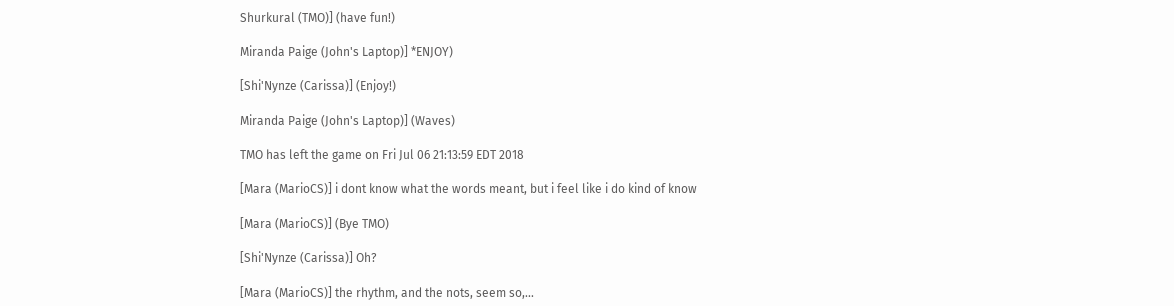Shurkural (TMO)] (have fun!)

Miranda Paige (John's Laptop)] *ENJOY)

[Shi'Nynze (Carissa)] (Enjoy!)

Miranda Paige (John's Laptop)] (Waves)

TMO has left the game on Fri Jul 06 21:13:59 EDT 2018

[Mara (MarioCS)] i dont know what the words meant, but i feel like i do kind of know

[Mara (MarioCS)] (Bye TMO)

[Shi'Nynze (Carissa)] Oh?

[Mara (MarioCS)] the rhythm, and the nots, seem so,...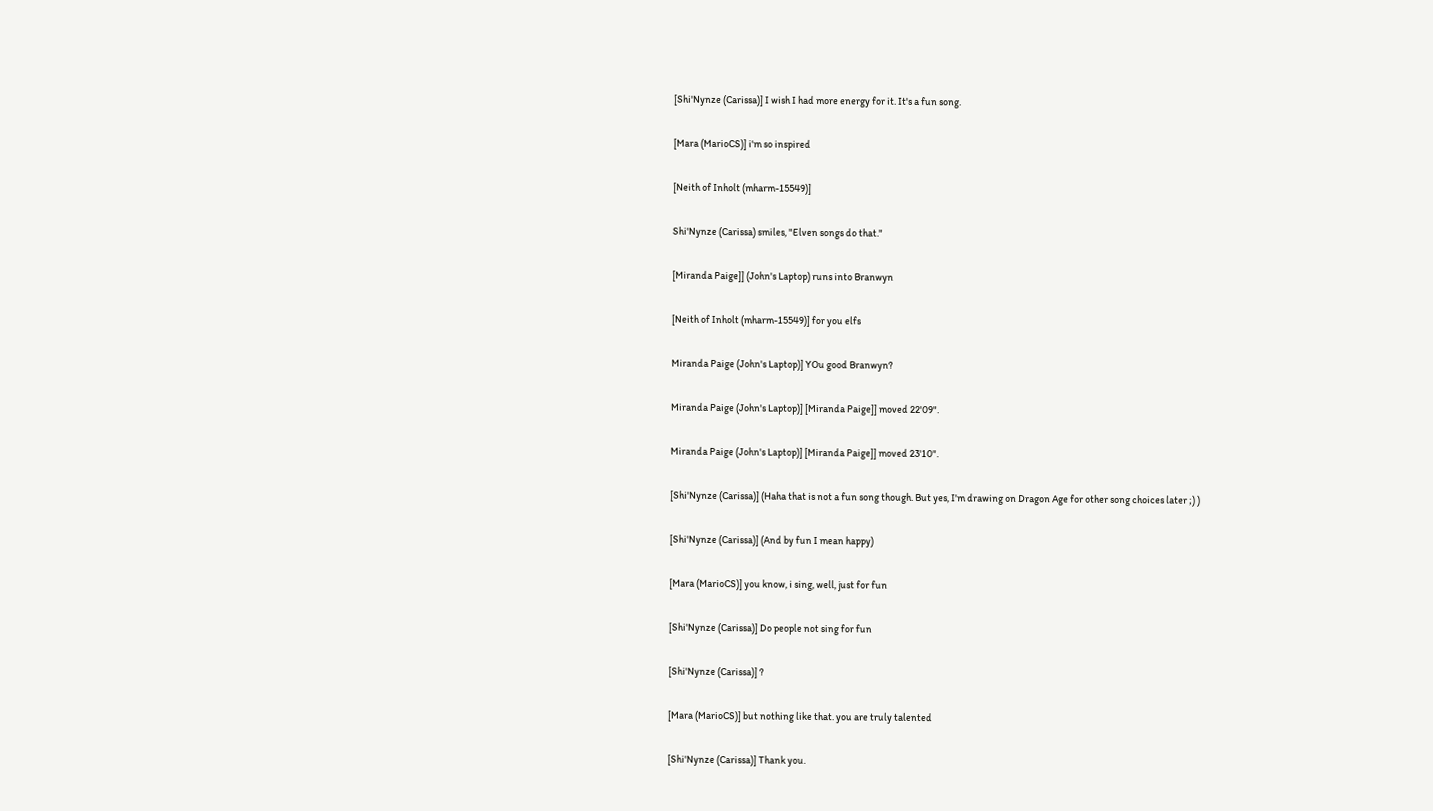[Shi'Nynze (Carissa)] I wish I had more energy for it. It's a fun song.

[Mara (MarioCS)] i'm so inspired

[Neith of Inholt (mharm-15549)]

Shi'Nynze (Carissa) smiles, "Elven songs do that."

[Miranda Paige]] (John's Laptop) runs into Branwyn

[Neith of Inholt (mharm-15549)] for you elfs

Miranda Paige (John's Laptop)] YOu good Branwyn?

Miranda Paige (John's Laptop)] [Miranda Paige]] moved 22'09".

Miranda Paige (John's Laptop)] [Miranda Paige]] moved 23'10".

[Shi'Nynze (Carissa)] (Haha that is not a fun song though. But yes, I'm drawing on Dragon Age for other song choices later ;) )

[Shi'Nynze (Carissa)] (And by fun I mean happy)

[Mara (MarioCS)] you know, i sing, well, just for fun

[Shi'Nynze (Carissa)] Do people not sing for fun

[Shi'Nynze (Carissa)] ?

[Mara (MarioCS)] but nothing like that. you are truly talented

[Shi'Nynze (Carissa)] Thank you.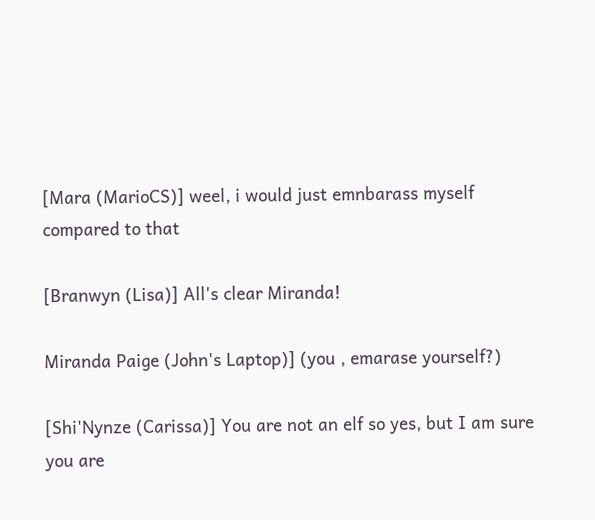[Mara (MarioCS)] weel, i would just emnbarass myself compared to that

[Branwyn (Lisa)] All's clear Miranda!

Miranda Paige (John's Laptop)] (you , emarase yourself?)

[Shi'Nynze (Carissa)] You are not an elf so yes, but I am sure you are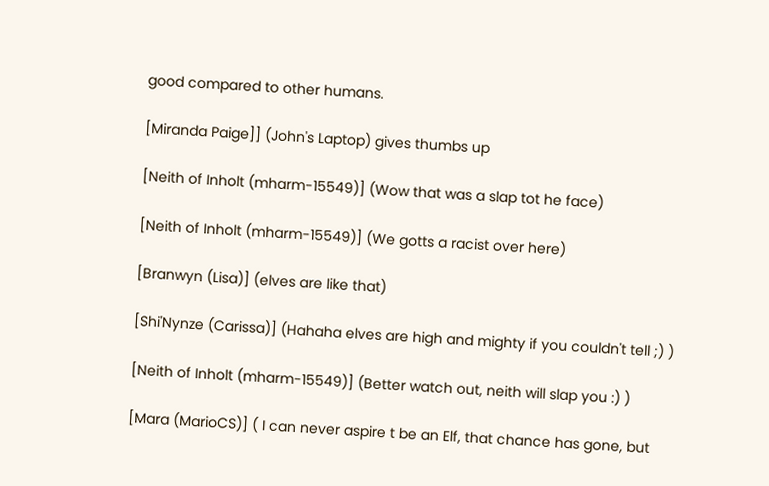good compared to other humans.

[Miranda Paige]] (John's Laptop) gives thumbs up

[Neith of Inholt (mharm-15549)] (Wow that was a slap tot he face)

[Neith of Inholt (mharm-15549)] (We gotts a racist over here)

[Branwyn (Lisa)] (elves are like that)

[Shi'Nynze (Carissa)] (Hahaha elves are high and mighty if you couldn't tell ;) )

[Neith of Inholt (mharm-15549)] (Better watch out, neith will slap you :) )

[Mara (MarioCS)] ( I can never aspire t be an Elf, that chance has gone, but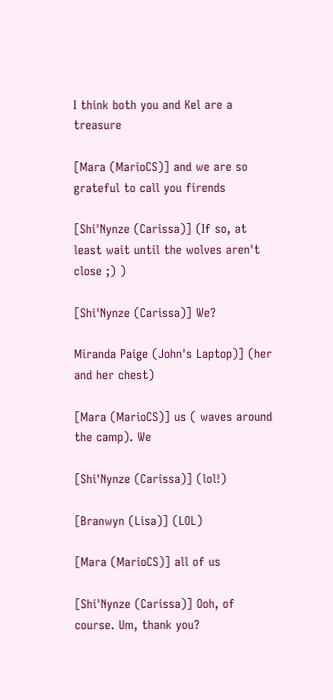I think both you and Kel are a treasure

[Mara (MarioCS)] and we are so grateful to call you firends

[Shi'Nynze (Carissa)] (If so, at least wait until the wolves aren't close ;) )

[Shi'Nynze (Carissa)] We?

Miranda Paige (John's Laptop)] (her and her chest)

[Mara (MarioCS)] us ( waves around the camp). We

[Shi'Nynze (Carissa)] (lol!)

[Branwyn (Lisa)] (LOL)

[Mara (MarioCS)] all of us

[Shi'Nynze (Carissa)] Ooh, of course. Um, thank you?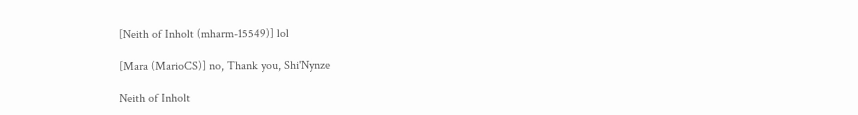[Neith of Inholt (mharm-15549)] lol

[Mara (MarioCS)] no, Thank you, Shi'Nynze

Neith of Inholt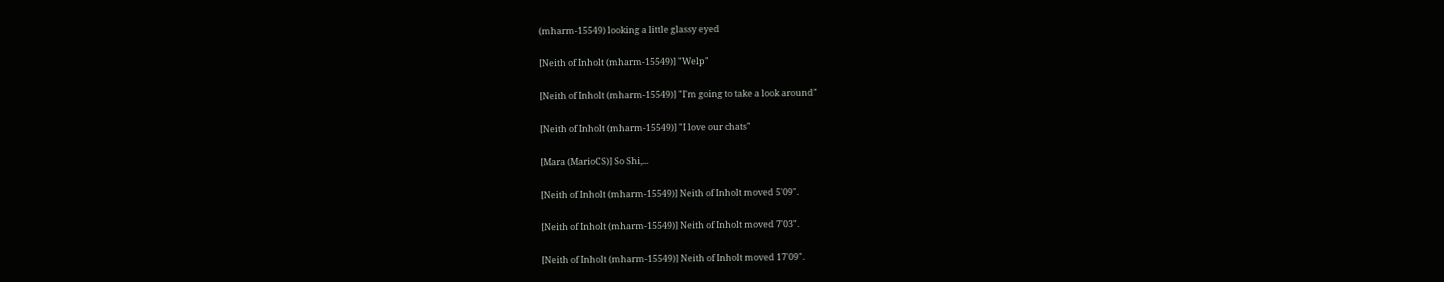(mharm-15549) looking a little glassy eyed

[Neith of Inholt (mharm-15549)] "Welp"

[Neith of Inholt (mharm-15549)] "I'm going to take a look around"

[Neith of Inholt (mharm-15549)] "I love our chats"

[Mara (MarioCS)] So Shi,...

[Neith of Inholt (mharm-15549)] Neith of Inholt moved 5'09".

[Neith of Inholt (mharm-15549)] Neith of Inholt moved 7'03".

[Neith of Inholt (mharm-15549)] Neith of Inholt moved 17'09".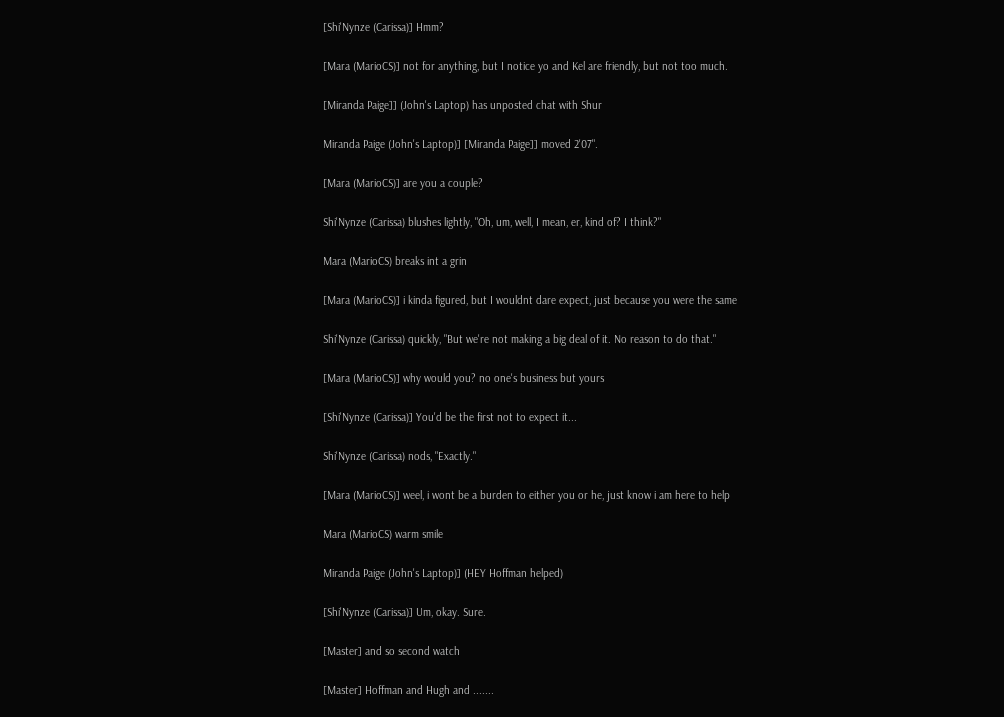[Shi'Nynze (Carissa)] Hmm?

[Mara (MarioCS)] not for anything, but I notice yo and Kel are friendly, but not too much.

[Miranda Paige]] (John's Laptop) has unposted chat with Shur

Miranda Paige (John's Laptop)] [Miranda Paige]] moved 2'07".

[Mara (MarioCS)] are you a couple?

Shi'Nynze (Carissa) blushes lightly, "Oh, um, well, I mean, er, kind of? I think?"

Mara (MarioCS) breaks int a grin

[Mara (MarioCS)] i kinda figured, but I wouldnt dare expect, just because you were the same

Shi'Nynze (Carissa) quickly, "But we're not making a big deal of it. No reason to do that."

[Mara (MarioCS)] why would you? no one's business but yours

[Shi'Nynze (Carissa)] You'd be the first not to expect it...

Shi'Nynze (Carissa) nods, "Exactly."

[Mara (MarioCS)] weel, i wont be a burden to either you or he, just know i am here to help

Mara (MarioCS) warm smile

Miranda Paige (John's Laptop)] (HEY Hoffman helped)

[Shi'Nynze (Carissa)] Um, okay. Sure.

[Master] and so second watch

[Master] Hoffman and Hugh and .......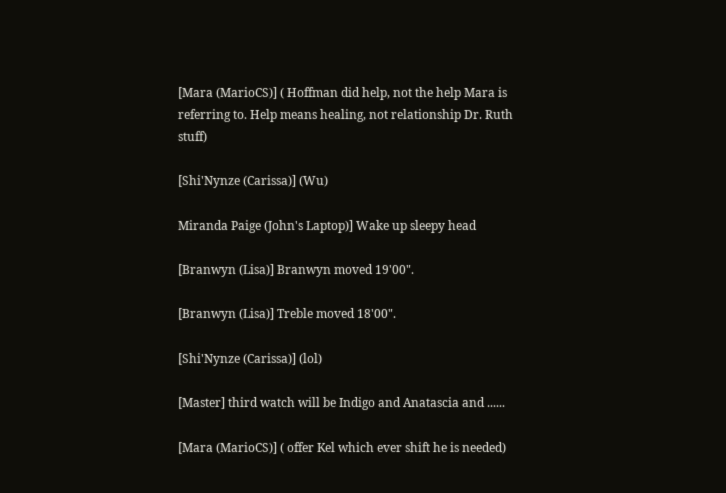[Mara (MarioCS)] ( Hoffman did help, not the help Mara is referring to. Help means healing, not relationship Dr. Ruth stuff)

[Shi'Nynze (Carissa)] (Wu)

Miranda Paige (John's Laptop)] Wake up sleepy head

[Branwyn (Lisa)] Branwyn moved 19'00".

[Branwyn (Lisa)] Treble moved 18'00".

[Shi'Nynze (Carissa)] (lol)

[Master] third watch will be Indigo and Anatascia and ......

[Mara (MarioCS)] ( offer Kel which ever shift he is needed)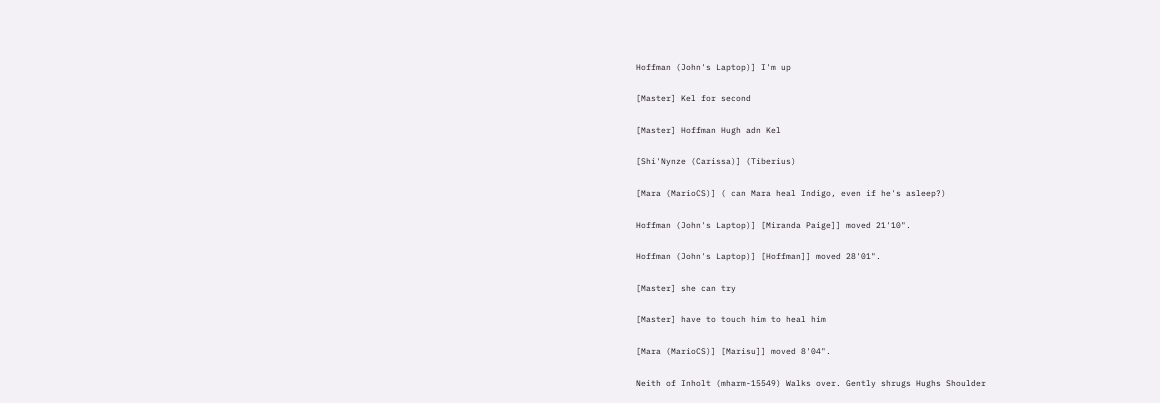Hoffman (John's Laptop)] I'm up

[Master] Kel for second

[Master] Hoffman Hugh adn Kel

[Shi'Nynze (Carissa)] (Tiberius)

[Mara (MarioCS)] ( can Mara heal Indigo, even if he's asleep?)

Hoffman (John's Laptop)] [Miranda Paige]] moved 21'10".

Hoffman (John's Laptop)] [Hoffman]] moved 28'01".

[Master] she can try

[Master] have to touch him to heal him

[Mara (MarioCS)] [Marisu]] moved 8'04".

Neith of Inholt (mharm-15549) Walks over. Gently shrugs Hughs Shoulder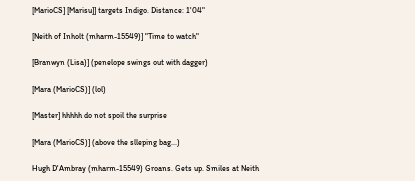[MarioCS] [Marisu]] targets Indigo. Distance: 1'04"

[Neith of Inholt (mharm-15549)] "Time to watch"

[Branwyn (Lisa)] (penelope swings out with dagger)

[Mara (MarioCS)] (lol)

[Master] hhhhh do not spoil the surprise

[Mara (MarioCS)] (above the slleping bag...)

Hugh D'Ambray (mharm-15549) Groans. Gets up. Smiles at Neith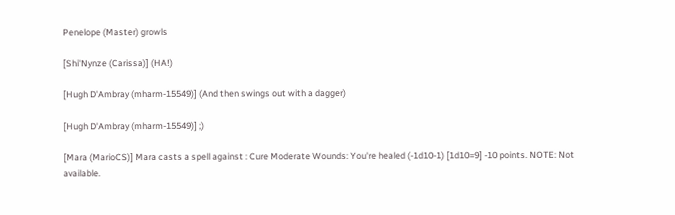Penelope (Master) growls

[Shi'Nynze (Carissa)] (HA!)

[Hugh D'Ambray (mharm-15549)] (And then swings out with a dagger)

[Hugh D'Ambray (mharm-15549)] ;)

[Mara (MarioCS)] Mara casts a spell against : Cure Moderate Wounds: You're healed (-1d10-1) [1d10=9] -10 points. NOTE: Not available.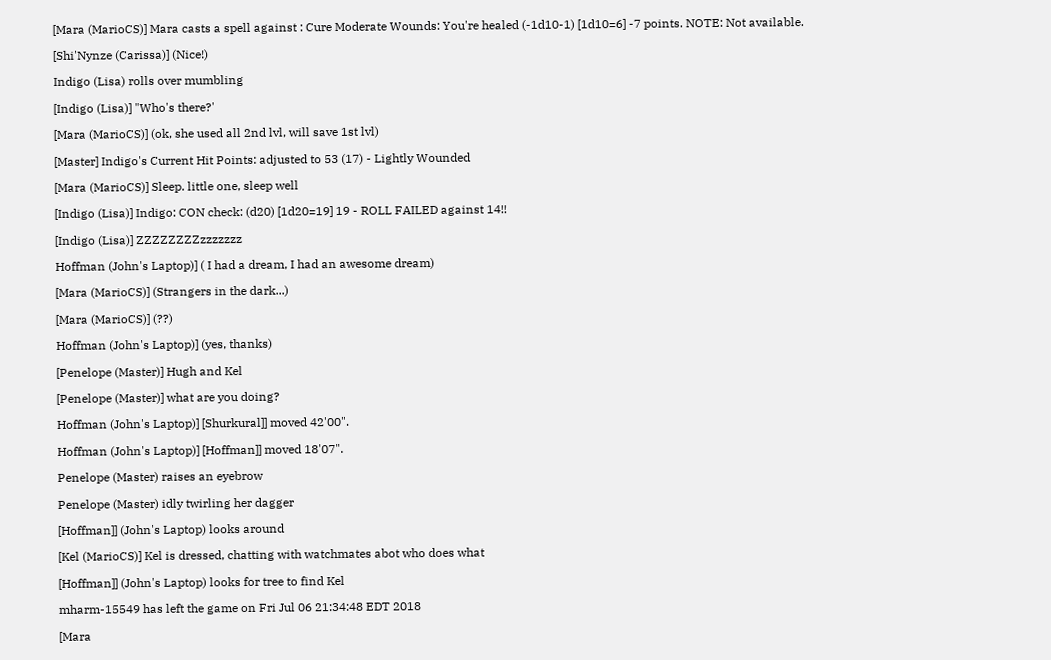[Mara (MarioCS)] Mara casts a spell against : Cure Moderate Wounds: You're healed (-1d10-1) [1d10=6] -7 points. NOTE: Not available.

[Shi'Nynze (Carissa)] (Nice!)

Indigo (Lisa) rolls over mumbling

[Indigo (Lisa)] "Who's there?'

[Mara (MarioCS)] (ok, she used all 2nd lvl, will save 1st lvl)

[Master] Indigo's Current Hit Points: adjusted to 53 (17) - Lightly Wounded

[Mara (MarioCS)] Sleep. little one, sleep well

[Indigo (Lisa)] Indigo: CON check: (d20) [1d20=19] 19 - ROLL FAILED against 14!!

[Indigo (Lisa)] ZZZZZZZZzzzzzzz

Hoffman (John's Laptop)] ( I had a dream, I had an awesome dream)

[Mara (MarioCS)] (Strangers in the dark...)

[Mara (MarioCS)] (??)

Hoffman (John's Laptop)] (yes, thanks)

[Penelope (Master)] Hugh and Kel

[Penelope (Master)] what are you doing?

Hoffman (John's Laptop)] [Shurkural]] moved 42'00".

Hoffman (John's Laptop)] [Hoffman]] moved 18'07".

Penelope (Master) raises an eyebrow

Penelope (Master) idly twirling her dagger

[Hoffman]] (John's Laptop) looks around

[Kel (MarioCS)] Kel is dressed, chatting with watchmates abot who does what

[Hoffman]] (John's Laptop) looks for tree to find Kel

mharm-15549 has left the game on Fri Jul 06 21:34:48 EDT 2018

[Mara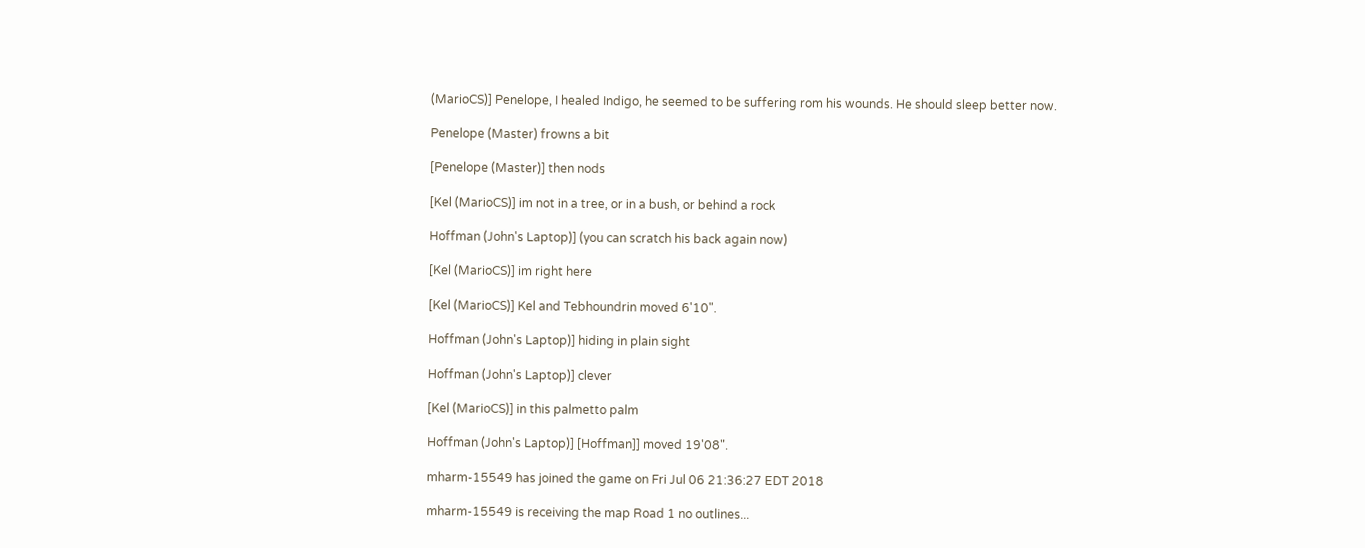(MarioCS)] Penelope, I healed Indigo, he seemed to be suffering rom his wounds. He should sleep better now.

Penelope (Master) frowns a bit

[Penelope (Master)] then nods

[Kel (MarioCS)] im not in a tree, or in a bush, or behind a rock

Hoffman (John's Laptop)] (you can scratch his back again now)

[Kel (MarioCS)] im right here

[Kel (MarioCS)] Kel and Tebhoundrin moved 6'10".

Hoffman (John's Laptop)] hiding in plain sight

Hoffman (John's Laptop)] clever

[Kel (MarioCS)] in this palmetto palm

Hoffman (John's Laptop)] [Hoffman]] moved 19'08".

mharm-15549 has joined the game on Fri Jul 06 21:36:27 EDT 2018

mharm-15549 is receiving the map Road 1 no outlines...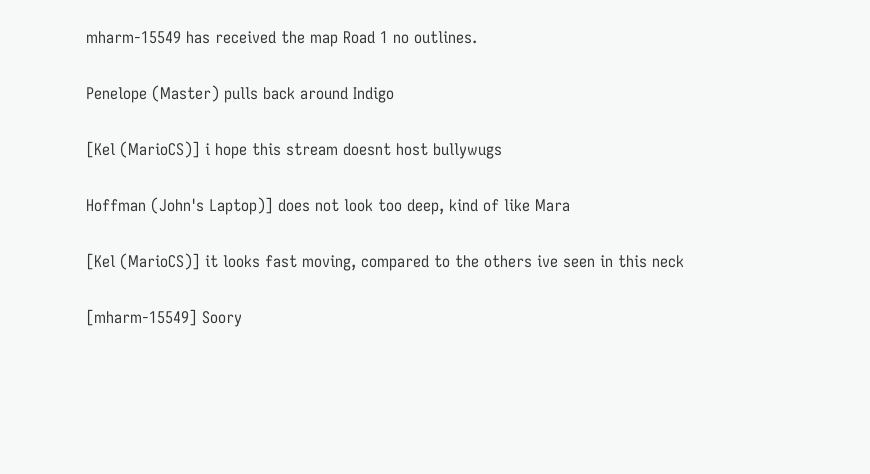mharm-15549 has received the map Road 1 no outlines.

Penelope (Master) pulls back around Indigo

[Kel (MarioCS)] i hope this stream doesnt host bullywugs

Hoffman (John's Laptop)] does not look too deep, kind of like Mara

[Kel (MarioCS)] it looks fast moving, compared to the others ive seen in this neck

[mharm-15549] Soory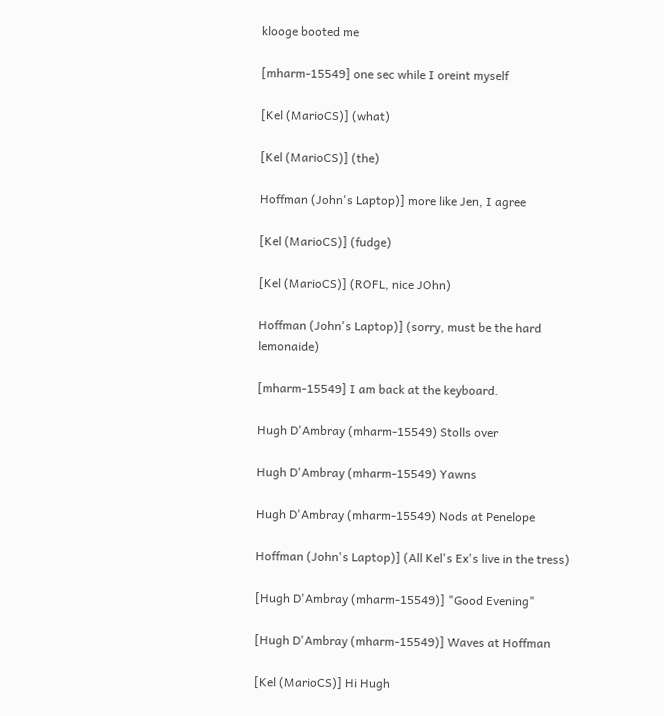klooge booted me

[mharm-15549] one sec while I oreint myself

[Kel (MarioCS)] (what)

[Kel (MarioCS)] (the)

Hoffman (John's Laptop)] more like Jen, I agree

[Kel (MarioCS)] (fudge)

[Kel (MarioCS)] (ROFL, nice JOhn)

Hoffman (John's Laptop)] (sorry, must be the hard lemonaide)

[mharm-15549] I am back at the keyboard.

Hugh D'Ambray (mharm-15549) Stolls over

Hugh D'Ambray (mharm-15549) Yawns

Hugh D'Ambray (mharm-15549) Nods at Penelope

Hoffman (John's Laptop)] (All Kel's Ex's live in the tress)

[Hugh D'Ambray (mharm-15549)] "Good Evening"

[Hugh D'Ambray (mharm-15549)] Waves at Hoffman

[Kel (MarioCS)] Hi Hugh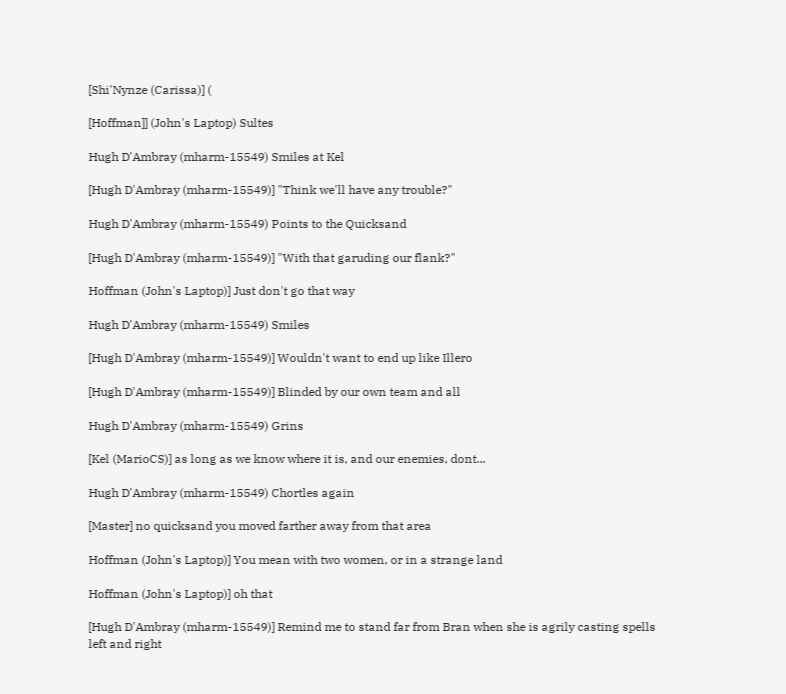[Shi'Nynze (Carissa)] (

[Hoffman]] (John's Laptop) Sultes

Hugh D'Ambray (mharm-15549) Smiles at Kel

[Hugh D'Ambray (mharm-15549)] "Think we'll have any trouble?"

Hugh D'Ambray (mharm-15549) Points to the Quicksand

[Hugh D'Ambray (mharm-15549)] "With that garuding our flank?"

Hoffman (John's Laptop)] Just don't go that way

Hugh D'Ambray (mharm-15549) Smiles

[Hugh D'Ambray (mharm-15549)] Wouldn't want to end up like Illero

[Hugh D'Ambray (mharm-15549)] Blinded by our own team and all

Hugh D'Ambray (mharm-15549) Grins

[Kel (MarioCS)] as long as we know where it is, and our enemies, dont...

Hugh D'Ambray (mharm-15549) Chortles again

[Master] no quicksand you moved farther away from that area

Hoffman (John's Laptop)] You mean with two women, or in a strange land

Hoffman (John's Laptop)] oh that

[Hugh D'Ambray (mharm-15549)] Remind me to stand far from Bran when she is agrily casting spells left and right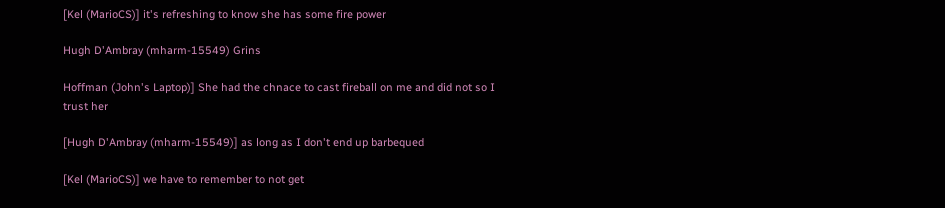[Kel (MarioCS)] it's refreshing to know she has some fire power

Hugh D'Ambray (mharm-15549) Grins

Hoffman (John's Laptop)] She had the chnace to cast fireball on me and did not so I trust her

[Hugh D'Ambray (mharm-15549)] as long as I don't end up barbequed

[Kel (MarioCS)] we have to remember to not get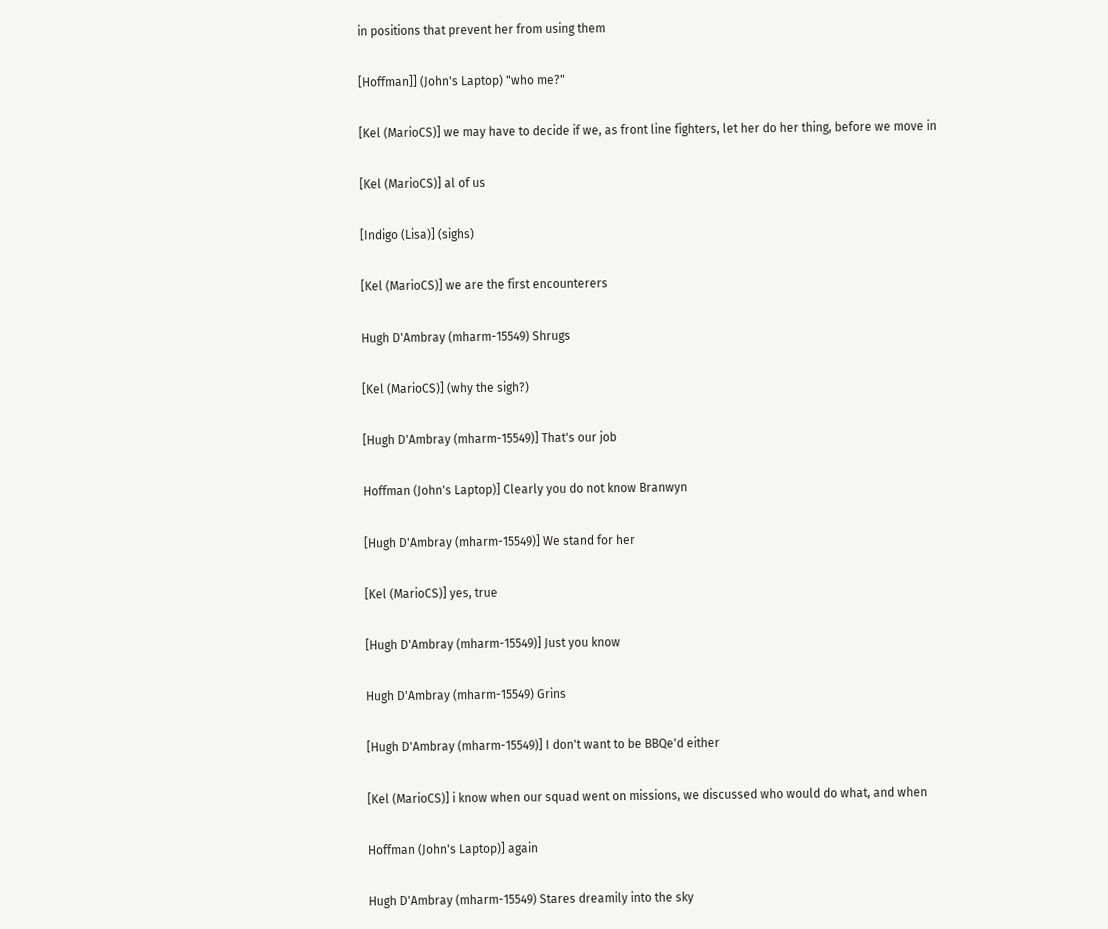in positions that prevent her from using them

[Hoffman]] (John's Laptop) "who me?"

[Kel (MarioCS)] we may have to decide if we, as front line fighters, let her do her thing, before we move in

[Kel (MarioCS)] al of us

[Indigo (Lisa)] (sighs)

[Kel (MarioCS)] we are the first encounterers

Hugh D'Ambray (mharm-15549) Shrugs

[Kel (MarioCS)] (why the sigh?)

[Hugh D'Ambray (mharm-15549)] That's our job

Hoffman (John's Laptop)] Clearly you do not know Branwyn

[Hugh D'Ambray (mharm-15549)] We stand for her

[Kel (MarioCS)] yes, true

[Hugh D'Ambray (mharm-15549)] Just you know

Hugh D'Ambray (mharm-15549) Grins

[Hugh D'Ambray (mharm-15549)] I don't want to be BBQe'd either

[Kel (MarioCS)] i know when our squad went on missions, we discussed who would do what, and when

Hoffman (John's Laptop)] again

Hugh D'Ambray (mharm-15549) Stares dreamily into the sky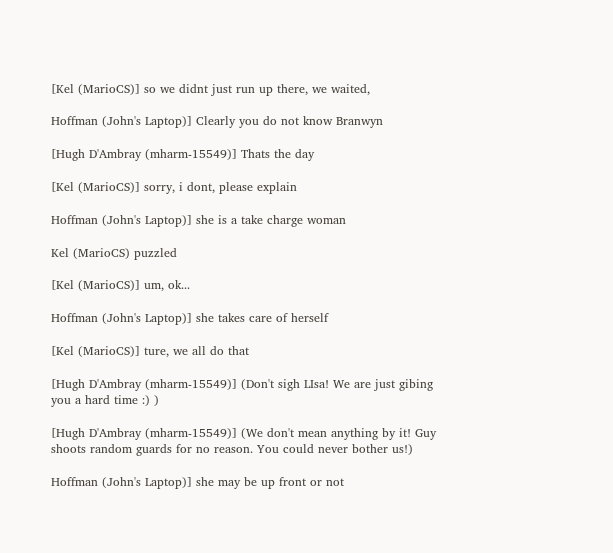[Kel (MarioCS)] so we didnt just run up there, we waited,

Hoffman (John's Laptop)] Clearly you do not know Branwyn

[Hugh D'Ambray (mharm-15549)] Thats the day

[Kel (MarioCS)] sorry, i dont, please explain

Hoffman (John's Laptop)] she is a take charge woman

Kel (MarioCS) puzzled

[Kel (MarioCS)] um, ok...

Hoffman (John's Laptop)] she takes care of herself

[Kel (MarioCS)] ture, we all do that

[Hugh D'Ambray (mharm-15549)] (Don't sigh LIsa! We are just gibing you a hard time :) )

[Hugh D'Ambray (mharm-15549)] (We don't mean anything by it! Guy shoots random guards for no reason. You could never bother us!)

Hoffman (John's Laptop)] she may be up front or not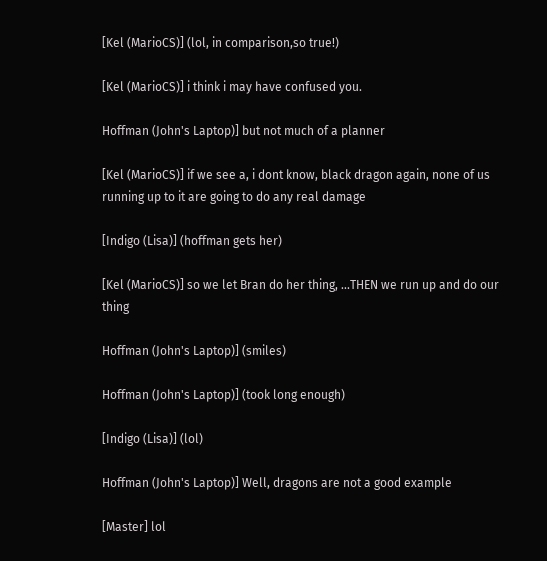[Kel (MarioCS)] (lol, in comparison,so true!)

[Kel (MarioCS)] i think i may have confused you.

Hoffman (John's Laptop)] but not much of a planner

[Kel (MarioCS)] if we see a, i dont know, black dragon again, none of us running up to it are going to do any real damage

[Indigo (Lisa)] (hoffman gets her)

[Kel (MarioCS)] so we let Bran do her thing, ...THEN we run up and do our thing

Hoffman (John's Laptop)] (smiles)

Hoffman (John's Laptop)] (took long enough)

[Indigo (Lisa)] (lol)

Hoffman (John's Laptop)] Well, dragons are not a good example

[Master] lol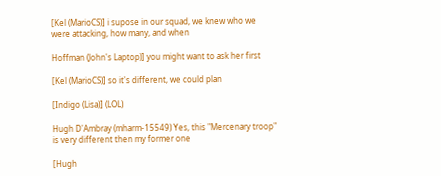[Kel (MarioCS)] i supose in our squad, we knew who we were attacking, how many, and when

Hoffman (John's Laptop)] you might want to ask her first

[Kel (MarioCS)] so it's different, we could plan

[Indigo (Lisa)] (LOL)

Hugh D'Ambray (mharm-15549) Yes, this "Mercenary troop" is very different then my former one

[Hugh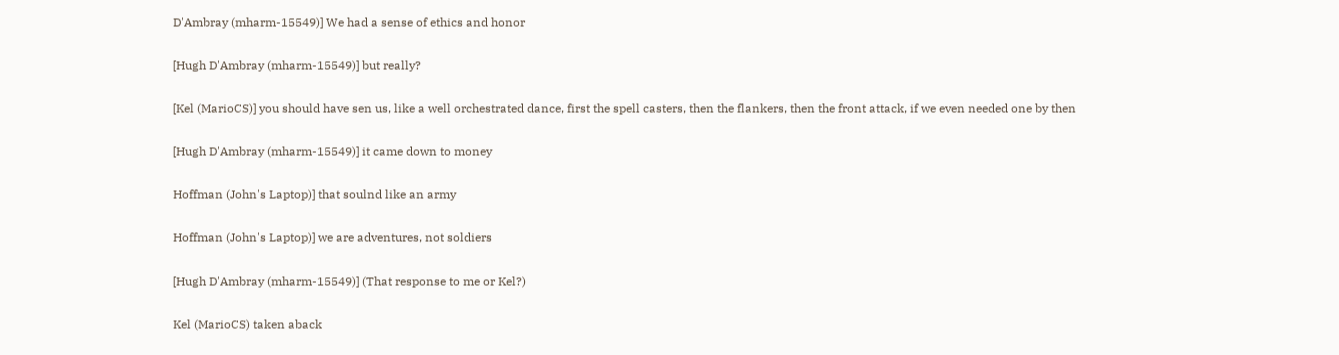D'Ambray (mharm-15549)] We had a sense of ethics and honor

[Hugh D'Ambray (mharm-15549)] but really?

[Kel (MarioCS)] you should have sen us, like a well orchestrated dance, first the spell casters, then the flankers, then the front attack, if we even needed one by then

[Hugh D'Ambray (mharm-15549)] it came down to money

Hoffman (John's Laptop)] that soulnd like an army

Hoffman (John's Laptop)] we are adventures, not soldiers

[Hugh D'Ambray (mharm-15549)] (That response to me or Kel?)

Kel (MarioCS) taken aback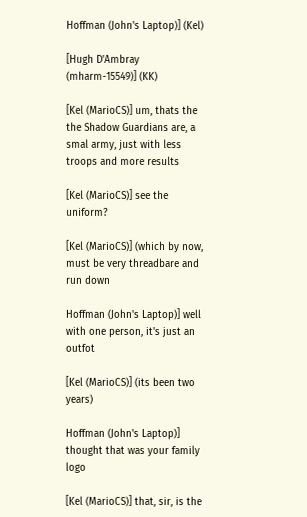Hoffman (John's Laptop)] (Kel)

[Hugh D'Ambray (mharm-15549)] (KK)

[Kel (MarioCS)] um, thats the the Shadow Guardians are, a smal army, just with less troops and more results

[Kel (MarioCS)] see the uniform?

[Kel (MarioCS)] (which by now, must be very threadbare and run down

Hoffman (John's Laptop)] well with one person, it's just an outfot

[Kel (MarioCS)] (its been two years)

Hoffman (John's Laptop)] thought that was your family logo

[Kel (MarioCS)] that, sir, is the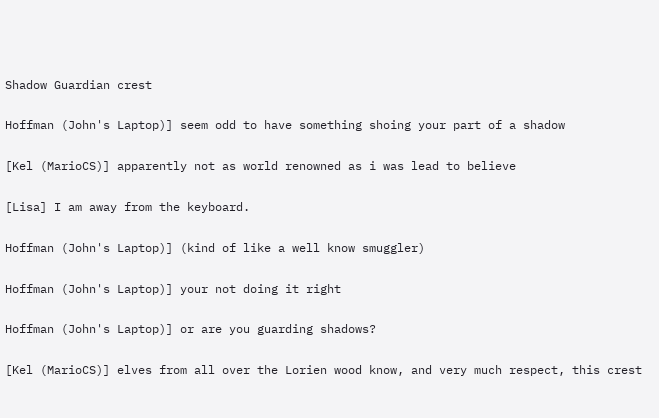Shadow Guardian crest

Hoffman (John's Laptop)] seem odd to have something shoing your part of a shadow

[Kel (MarioCS)] apparently not as world renowned as i was lead to believe

[Lisa] I am away from the keyboard.

Hoffman (John's Laptop)] (kind of like a well know smuggler)

Hoffman (John's Laptop)] your not doing it right

Hoffman (John's Laptop)] or are you guarding shadows?

[Kel (MarioCS)] elves from all over the Lorien wood know, and very much respect, this crest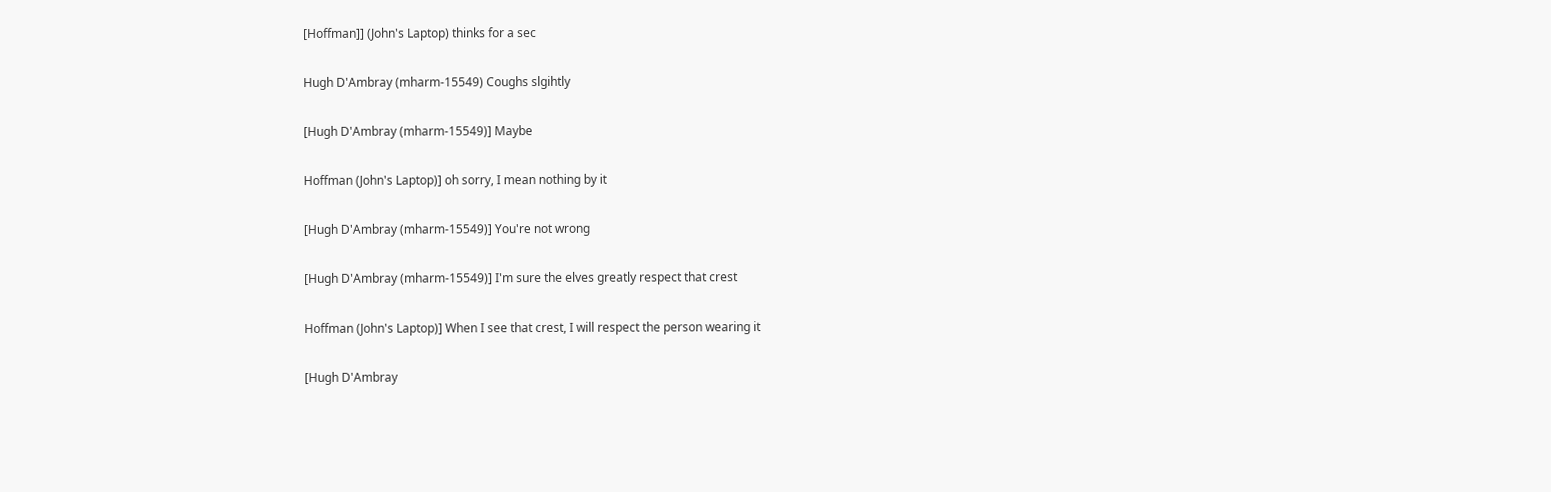[Hoffman]] (John's Laptop) thinks for a sec

Hugh D'Ambray (mharm-15549) Coughs slgihtly

[Hugh D'Ambray (mharm-15549)] Maybe

Hoffman (John's Laptop)] oh sorry, I mean nothing by it

[Hugh D'Ambray (mharm-15549)] You're not wrong

[Hugh D'Ambray (mharm-15549)] I'm sure the elves greatly respect that crest

Hoffman (John's Laptop)] When I see that crest, I will respect the person wearing it

[Hugh D'Ambray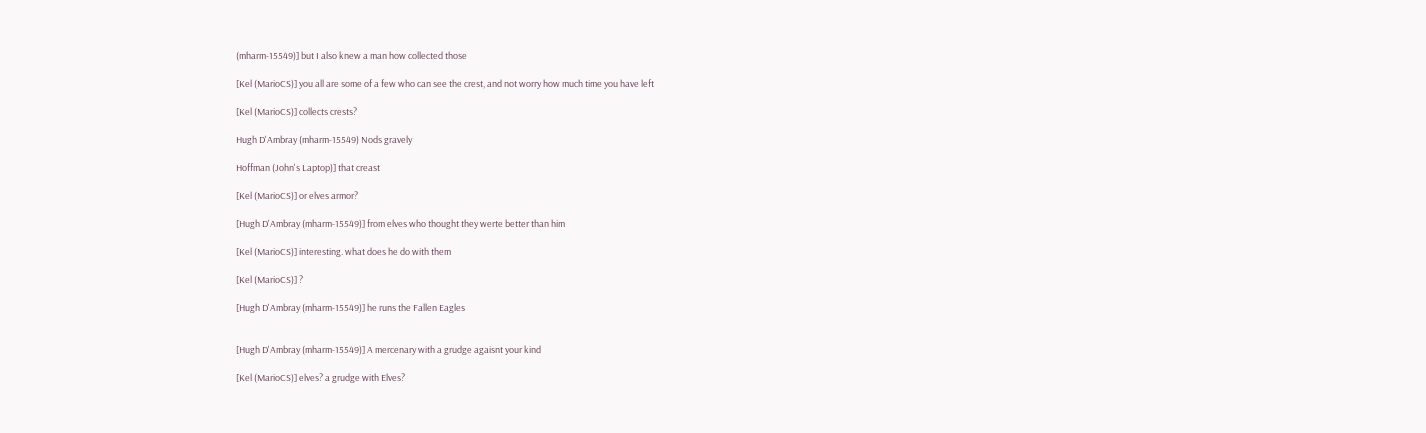(mharm-15549)] but I also knew a man how collected those

[Kel (MarioCS)] you all are some of a few who can see the crest, and not worry how much time you have left

[Kel (MarioCS)] collects crests?

Hugh D'Ambray (mharm-15549) Nods gravely

Hoffman (John's Laptop)] that creast

[Kel (MarioCS)] or elves armor?

[Hugh D'Ambray (mharm-15549)] from elves who thought they werte better than him

[Kel (MarioCS)] interesting. what does he do with them

[Kel (MarioCS)] ?

[Hugh D'Ambray (mharm-15549)] he runs the Fallen Eagles


[Hugh D'Ambray (mharm-15549)] A mercenary with a grudge agaisnt your kind

[Kel (MarioCS)] elves? a grudge with Elves?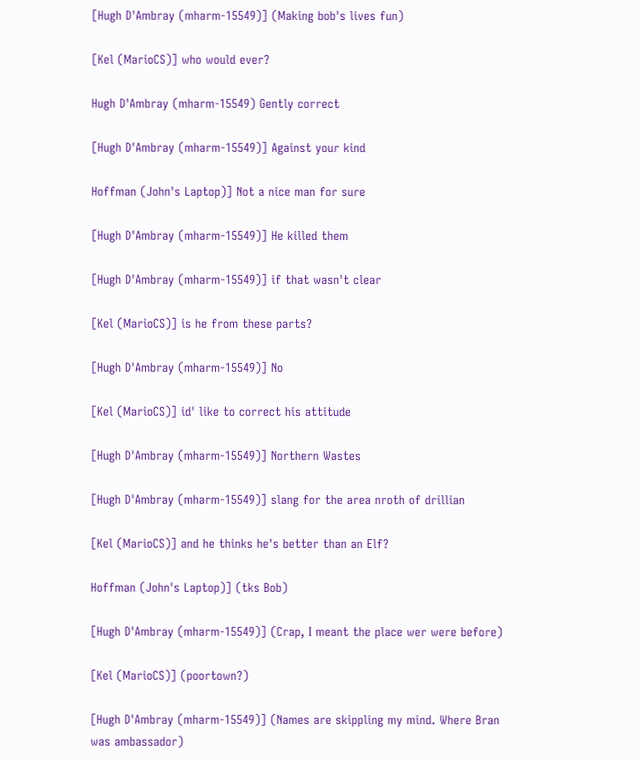[Hugh D'Ambray (mharm-15549)] (Making bob's lives fun)

[Kel (MarioCS)] who would ever?

Hugh D'Ambray (mharm-15549) Gently correct

[Hugh D'Ambray (mharm-15549)] Against your kind

Hoffman (John's Laptop)] Not a nice man for sure

[Hugh D'Ambray (mharm-15549)] He killed them

[Hugh D'Ambray (mharm-15549)] if that wasn't clear

[Kel (MarioCS)] is he from these parts?

[Hugh D'Ambray (mharm-15549)] No

[Kel (MarioCS)] id' like to correct his attitude

[Hugh D'Ambray (mharm-15549)] Northern Wastes

[Hugh D'Ambray (mharm-15549)] slang for the area nroth of drillian

[Kel (MarioCS)] and he thinks he's better than an Elf?

Hoffman (John's Laptop)] (tks Bob)

[Hugh D'Ambray (mharm-15549)] (Crap, I meant the place wer were before)

[Kel (MarioCS)] (poortown?)

[Hugh D'Ambray (mharm-15549)] (Names are skippling my mind. Where Bran was ambassador)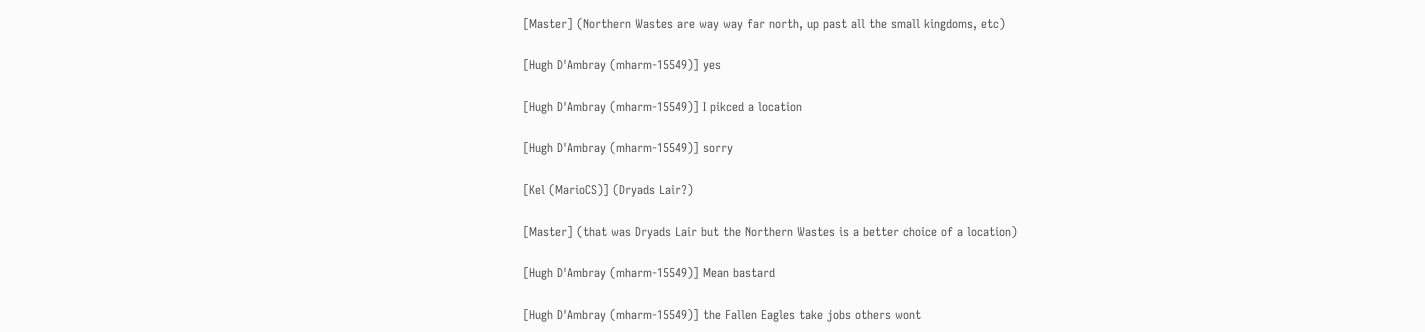[Master] (Northern Wastes are way way far north, up past all the small kingdoms, etc)

[Hugh D'Ambray (mharm-15549)] yes

[Hugh D'Ambray (mharm-15549)] I pikced a location

[Hugh D'Ambray (mharm-15549)] sorry

[Kel (MarioCS)] (Dryads Lair?)

[Master] (that was Dryads Lair but the Northern Wastes is a better choice of a location)

[Hugh D'Ambray (mharm-15549)] Mean bastard

[Hugh D'Ambray (mharm-15549)] the Fallen Eagles take jobs others wont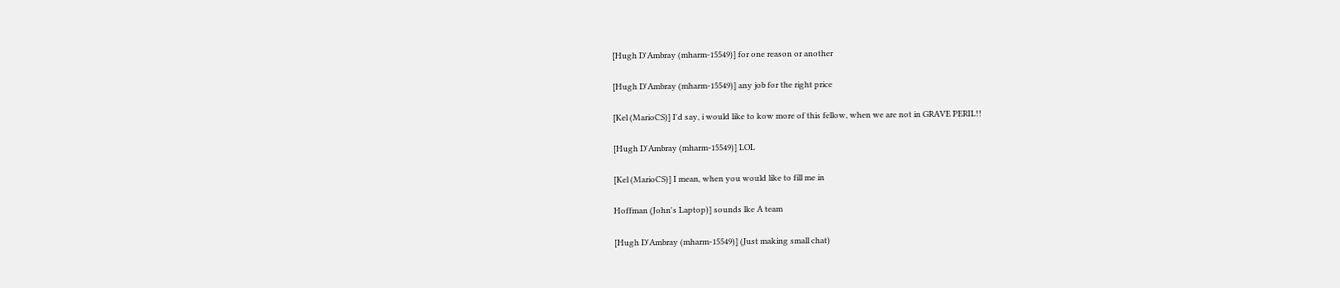[Hugh D'Ambray (mharm-15549)] for one reason or another

[Hugh D'Ambray (mharm-15549)] any job for the right price

[Kel (MarioCS)] I'd say, i would like to kow more of this fellow, when we are not in GRAVE PERIL!!

[Hugh D'Ambray (mharm-15549)] LOL

[Kel (MarioCS)] I mean, when you would like to fill me in

Hoffman (John's Laptop)] sounds lke A team

[Hugh D'Ambray (mharm-15549)] (Just making small chat)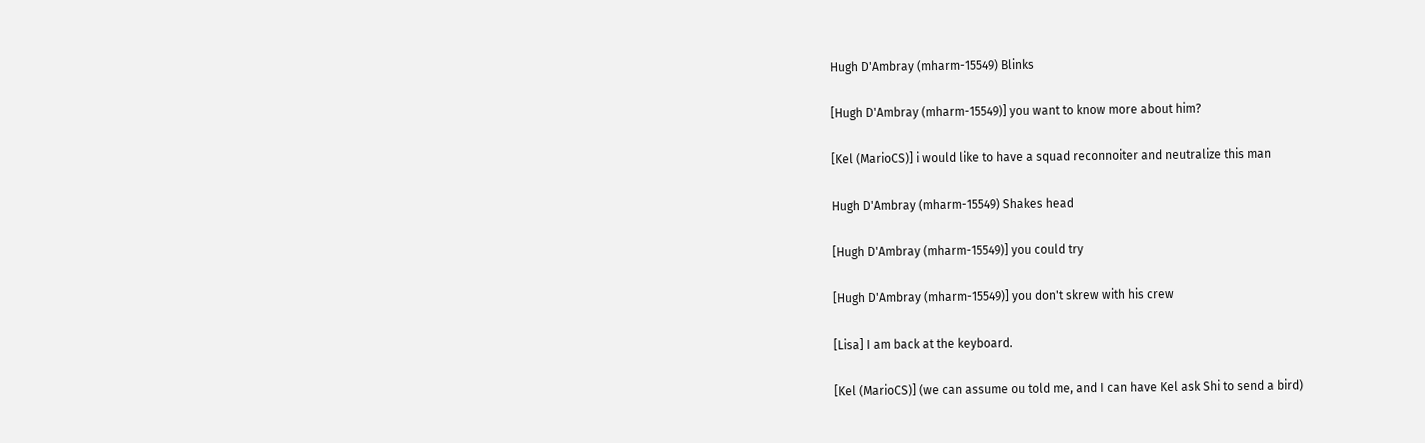Hugh D'Ambray (mharm-15549) Blinks

[Hugh D'Ambray (mharm-15549)] you want to know more about him?

[Kel (MarioCS)] i would like to have a squad reconnoiter and neutralize this man

Hugh D'Ambray (mharm-15549) Shakes head

[Hugh D'Ambray (mharm-15549)] you could try

[Hugh D'Ambray (mharm-15549)] you don't skrew with his crew

[Lisa] I am back at the keyboard.

[Kel (MarioCS)] (we can assume ou told me, and I can have Kel ask Shi to send a bird)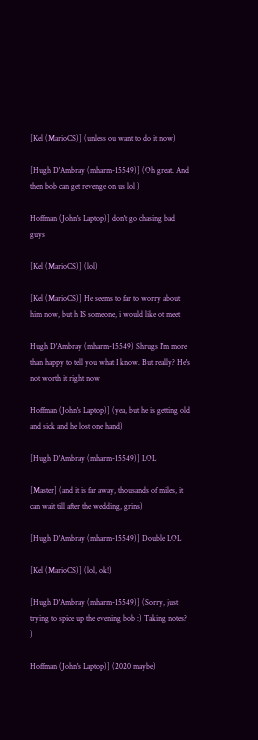[Kel (MarioCS)] (unless ou want to do it now)

[Hugh D'Ambray (mharm-15549)] (Oh great. And then bob can get revenge on us lol )

Hoffman (John's Laptop)] don't go chasing bad guys

[Kel (MarioCS)] (lol)

[Kel (MarioCS)] He seems to far to worry about him now, but h IS someone, i would like ot meet

Hugh D'Ambray (mharm-15549) Shrugs I'm more than happy to tell you what I know. But really? He's not worth it right now

Hoffman (John's Laptop)] (yea, but he is getting old and sick and he lost one hand)

[Hugh D'Ambray (mharm-15549)] LOL

[Master] (and it is far away, thousands of miles, it can wait till after the wedding, grins)

[Hugh D'Ambray (mharm-15549)] Double LOL

[Kel (MarioCS)] (lol, ok!)

[Hugh D'Ambray (mharm-15549)] (Sorry, just trying to spice up the evening bob :) Taking notes? )

Hoffman (John's Laptop)] (2020 maybe)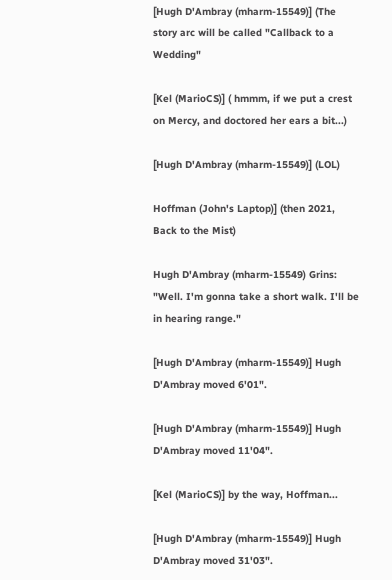[Hugh D'Ambray (mharm-15549)] (The story arc will be called "Callback to a Wedding"

[Kel (MarioCS)] ( hmmm, if we put a crest on Mercy, and doctored her ears a bit...)

[Hugh D'Ambray (mharm-15549)] (LOL)

Hoffman (John's Laptop)] (then 2021, Back to the Mist)

Hugh D'Ambray (mharm-15549) Grins: "Well. I'm gonna take a short walk. I'll be in hearing range."

[Hugh D'Ambray (mharm-15549)] Hugh D'Ambray moved 6'01".

[Hugh D'Ambray (mharm-15549)] Hugh D'Ambray moved 11'04".

[Kel (MarioCS)] by the way, Hoffman...

[Hugh D'Ambray (mharm-15549)] Hugh D'Ambray moved 31'03".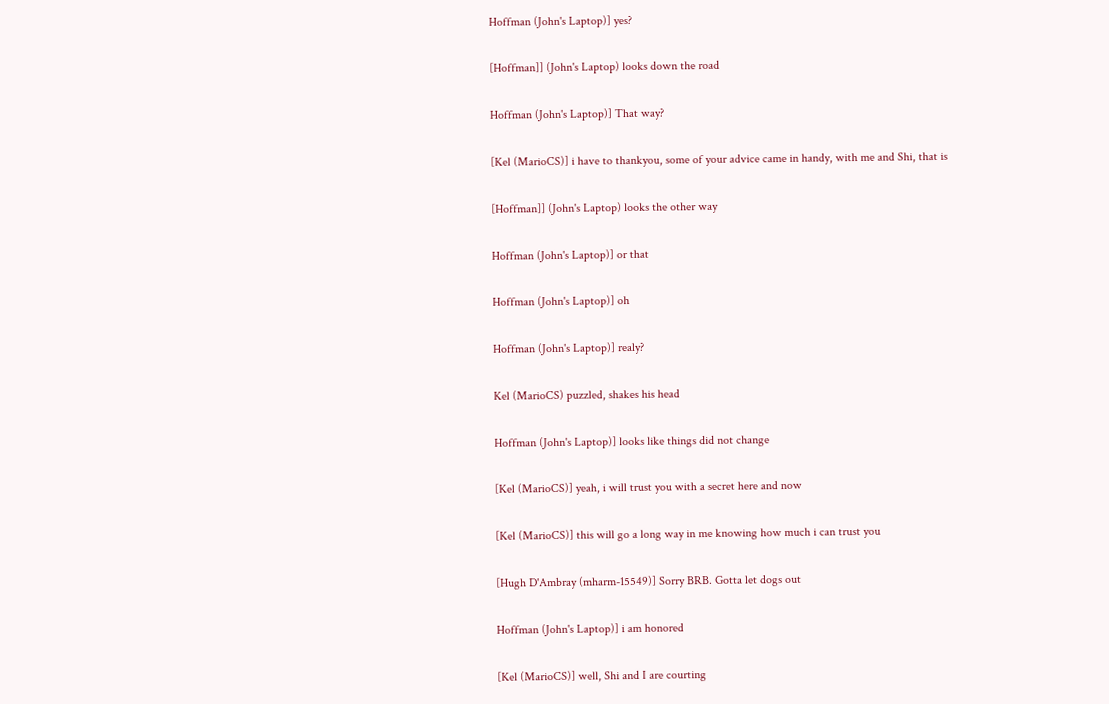Hoffman (John's Laptop)] yes?

[Hoffman]] (John's Laptop) looks down the road

Hoffman (John's Laptop)] That way?

[Kel (MarioCS)] i have to thankyou, some of your advice came in handy, with me and Shi, that is

[Hoffman]] (John's Laptop) looks the other way

Hoffman (John's Laptop)] or that

Hoffman (John's Laptop)] oh

Hoffman (John's Laptop)] realy?

Kel (MarioCS) puzzled, shakes his head

Hoffman (John's Laptop)] looks like things did not change

[Kel (MarioCS)] yeah, i will trust you with a secret here and now

[Kel (MarioCS)] this will go a long way in me knowing how much i can trust you

[Hugh D'Ambray (mharm-15549)] Sorry BRB. Gotta let dogs out

Hoffman (John's Laptop)] i am honored

[Kel (MarioCS)] well, Shi and I are courting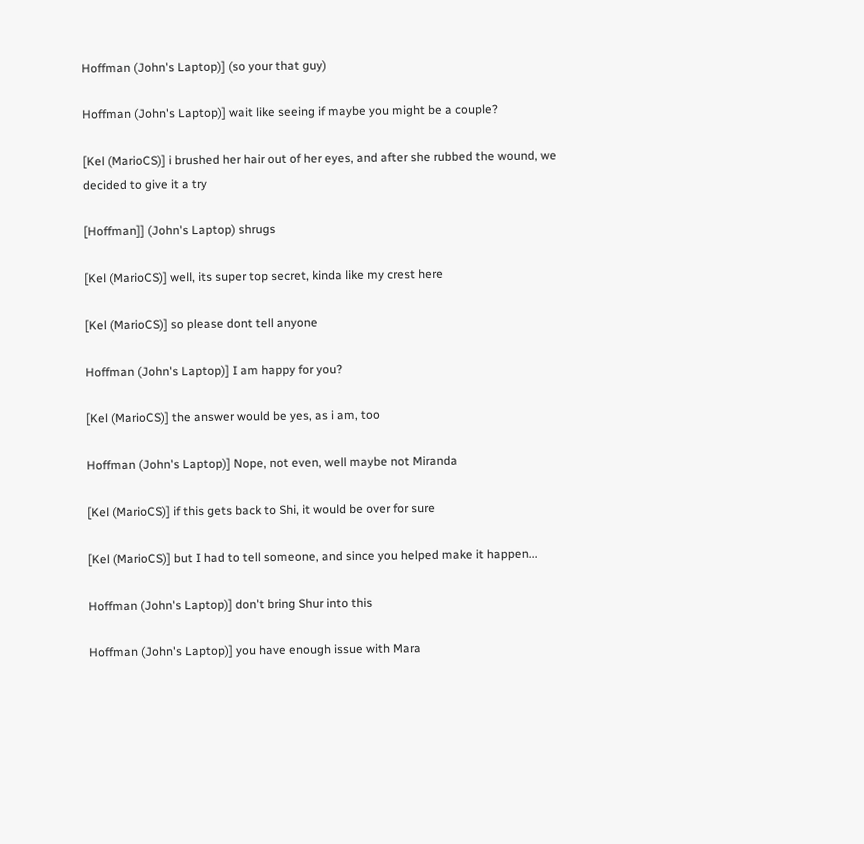Hoffman (John's Laptop)] (so your that guy)

Hoffman (John's Laptop)] wait like seeing if maybe you might be a couple?

[Kel (MarioCS)] i brushed her hair out of her eyes, and after she rubbed the wound, we decided to give it a try

[Hoffman]] (John's Laptop) shrugs

[Kel (MarioCS)] well, its super top secret, kinda like my crest here

[Kel (MarioCS)] so please dont tell anyone

Hoffman (John's Laptop)] I am happy for you?

[Kel (MarioCS)] the answer would be yes, as i am, too

Hoffman (John's Laptop)] Nope, not even, well maybe not Miranda

[Kel (MarioCS)] if this gets back to Shi, it would be over for sure

[Kel (MarioCS)] but I had to tell someone, and since you helped make it happen...

Hoffman (John's Laptop)] don't bring Shur into this

Hoffman (John's Laptop)] you have enough issue with Mara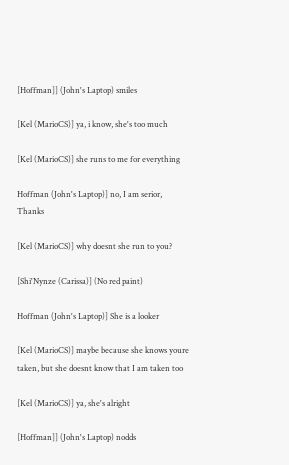[Hoffman]] (John's Laptop) smiles

[Kel (MarioCS)] ya, i know, she's too much

[Kel (MarioCS)] she runs to me for everything

Hoffman (John's Laptop)] no, I am serior, Thanks

[Kel (MarioCS)] why doesnt she run to you?

[Shi'Nynze (Carissa)] (No red paint)

Hoffman (John's Laptop)] She is a looker

[Kel (MarioCS)] maybe because she knows youre taken, but she doesnt know that I am taken too

[Kel (MarioCS)] ya, she's alright

[Hoffman]] (John's Laptop) nodds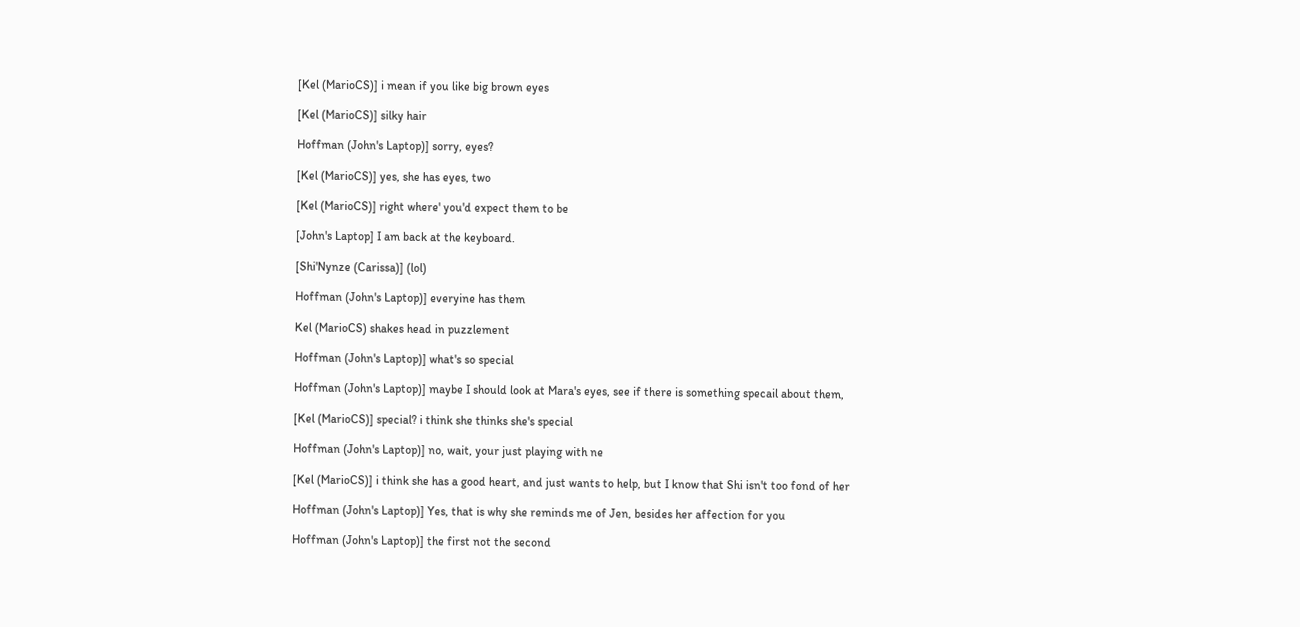[Kel (MarioCS)] i mean if you like big brown eyes

[Kel (MarioCS)] silky hair

Hoffman (John's Laptop)] sorry, eyes?

[Kel (MarioCS)] yes, she has eyes, two

[Kel (MarioCS)] right where' you'd expect them to be

[John's Laptop] I am back at the keyboard.

[Shi'Nynze (Carissa)] (lol)

Hoffman (John's Laptop)] everyine has them

Kel (MarioCS) shakes head in puzzlement

Hoffman (John's Laptop)] what's so special

Hoffman (John's Laptop)] maybe I should look at Mara's eyes, see if there is something specail about them,

[Kel (MarioCS)] special? i think she thinks she's special

Hoffman (John's Laptop)] no, wait, your just playing with ne

[Kel (MarioCS)] i think she has a good heart, and just wants to help, but I know that Shi isn't too fond of her

Hoffman (John's Laptop)] Yes, that is why she reminds me of Jen, besides her affection for you

Hoffman (John's Laptop)] the first not the second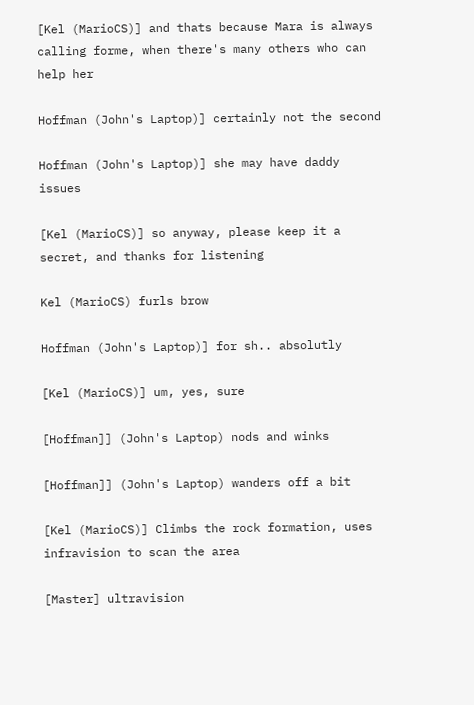[Kel (MarioCS)] and thats because Mara is always calling forme, when there's many others who can help her

Hoffman (John's Laptop)] certainly not the second

Hoffman (John's Laptop)] she may have daddy issues

[Kel (MarioCS)] so anyway, please keep it a secret, and thanks for listening

Kel (MarioCS) furls brow

Hoffman (John's Laptop)] for sh.. absolutly

[Kel (MarioCS)] um, yes, sure

[Hoffman]] (John's Laptop) nods and winks

[Hoffman]] (John's Laptop) wanders off a bit

[Kel (MarioCS)] Climbs the rock formation, uses infravision to scan the area

[Master] ultravision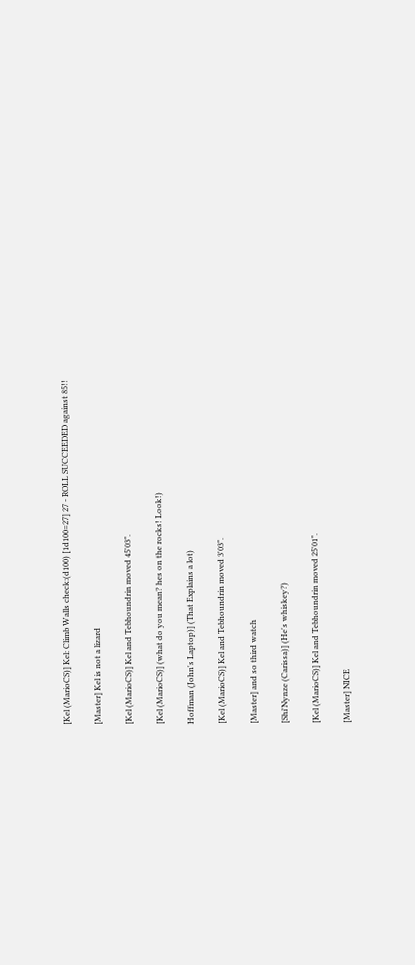[Kel (MarioCS)] Kel: Climb Walls check:(d100) [1d100=27] 27 - ROLL SUCCEEDED against 85!!

[Master] Kel is not a lizard

[Kel (MarioCS)] Kel and Tebhoundrin moved 45'03".

[Kel (MarioCS)] (what do you mean? hes on the rocks! Look!)

Hoffman (John's Laptop)] (That Explains a lot)

[Kel (MarioCS)] Kel and Tebhoundrin moved 3'03".

[Master] and so third watch

[Shi'Nynze (Carissa)] (He's whiskey?)

[Kel (MarioCS)] Kel and Tebhoundrin moved 25'01".

[Master] NICE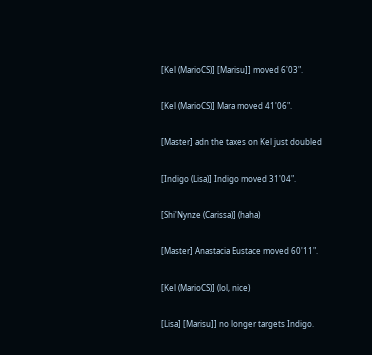[Kel (MarioCS)] [Marisu]] moved 6'03".

[Kel (MarioCS)] Mara moved 41'06".

[Master] adn the taxes on Kel just doubled

[Indigo (Lisa)] Indigo moved 31'04".

[Shi'Nynze (Carissa)] (haha)

[Master] Anastacia Eustace moved 60'11".

[Kel (MarioCS)] (lol, nice)

[Lisa] [Marisu]] no longer targets Indigo.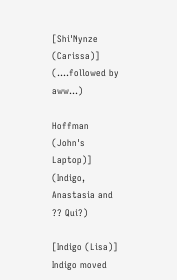[Shi'Nynze (Carissa)] (....followed by aww...)

Hoffman (John's Laptop)] (Indigo, Anastasia and ?? Qui?)

[Indigo (Lisa)] Indigo moved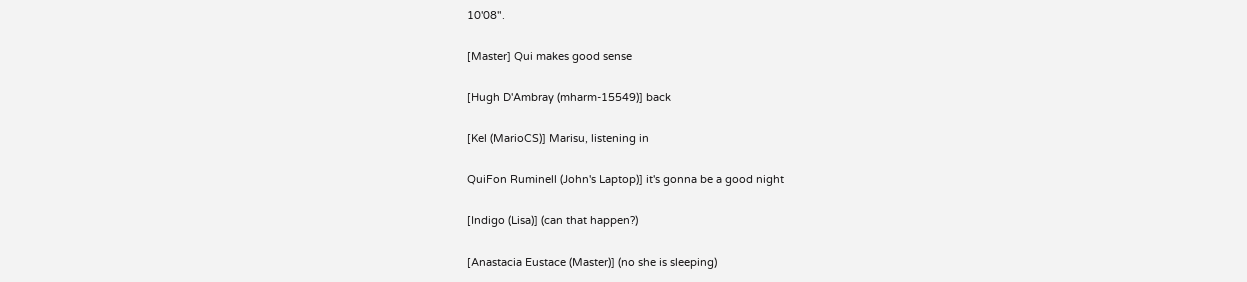10'08".

[Master] Qui makes good sense

[Hugh D'Ambray (mharm-15549)] back

[Kel (MarioCS)] Marisu, listening in

QuiFon Ruminell (John's Laptop)] it's gonna be a good night

[Indigo (Lisa)] (can that happen?)

[Anastacia Eustace (Master)] (no she is sleeping)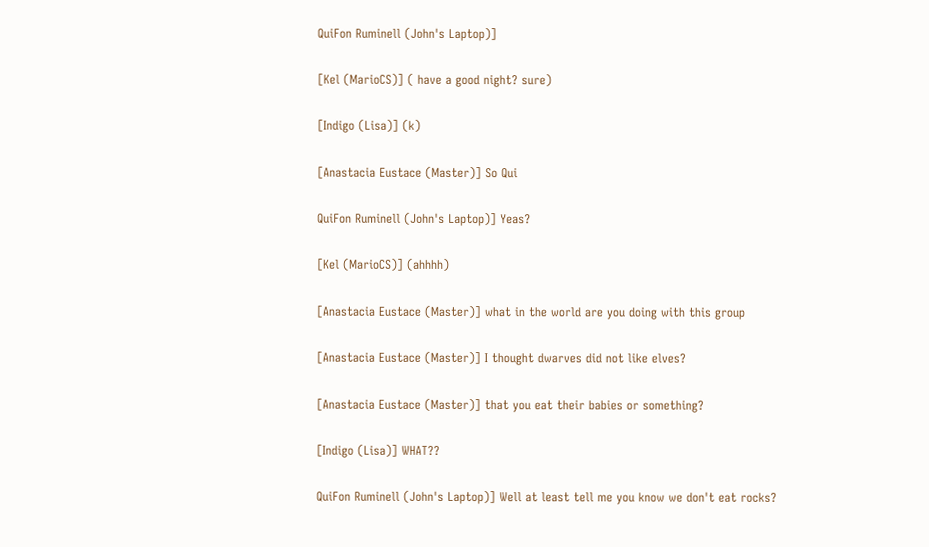QuiFon Ruminell (John's Laptop)]

[Kel (MarioCS)] ( have a good night? sure)

[Indigo (Lisa)] (k)

[Anastacia Eustace (Master)] So Qui

QuiFon Ruminell (John's Laptop)] Yeas?

[Kel (MarioCS)] (ahhhh)

[Anastacia Eustace (Master)] what in the world are you doing with this group

[Anastacia Eustace (Master)] I thought dwarves did not like elves?

[Anastacia Eustace (Master)] that you eat their babies or something?

[Indigo (Lisa)] WHAT??

QuiFon Ruminell (John's Laptop)] Well at least tell me you know we don't eat rocks?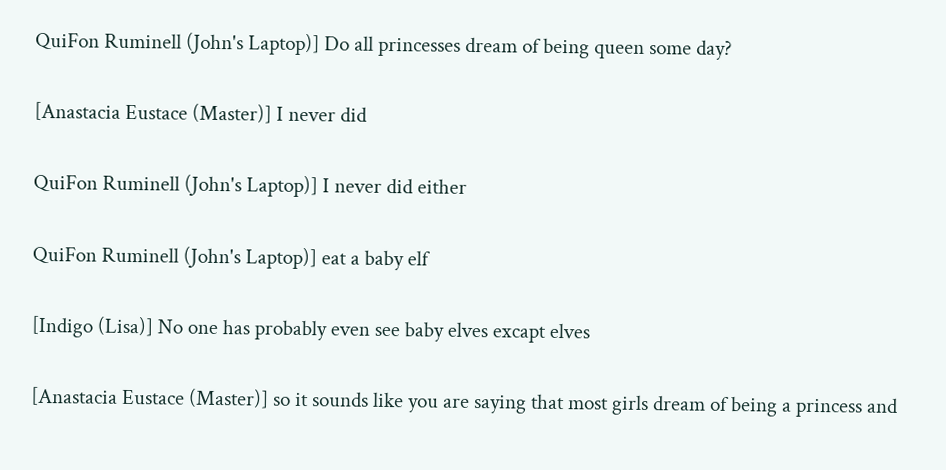QuiFon Ruminell (John's Laptop)] Do all princesses dream of being queen some day?

[Anastacia Eustace (Master)] I never did

QuiFon Ruminell (John's Laptop)] I never did either

QuiFon Ruminell (John's Laptop)] eat a baby elf

[Indigo (Lisa)] No one has probably even see baby elves excapt elves

[Anastacia Eustace (Master)] so it sounds like you are saying that most girls dream of being a princess and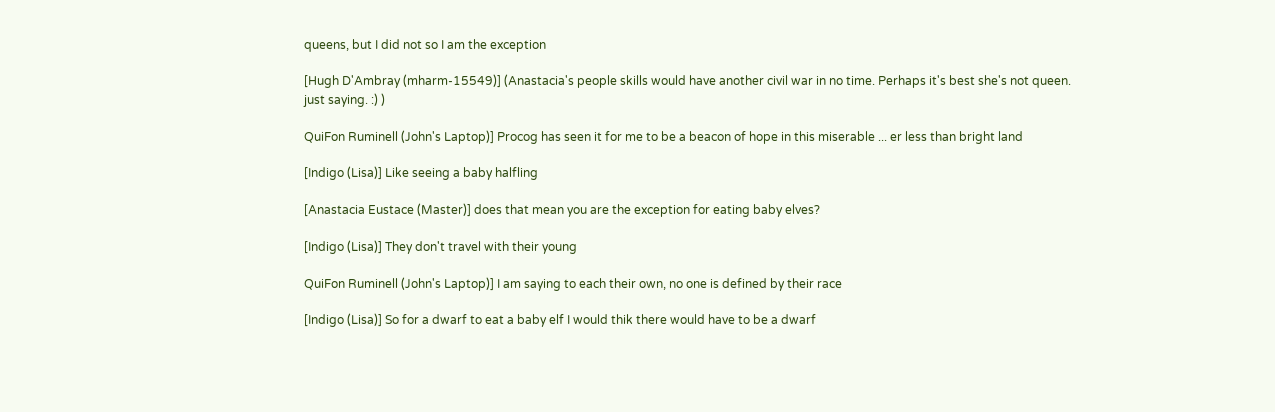queens, but I did not so I am the exception

[Hugh D'Ambray (mharm-15549)] (Anastacia's people skills would have another civil war in no time. Perhaps it's best she's not queen. just saying. :) )

QuiFon Ruminell (John's Laptop)] Procog has seen it for me to be a beacon of hope in this miserable ... er less than bright land

[Indigo (Lisa)] Like seeing a baby halfling

[Anastacia Eustace (Master)] does that mean you are the exception for eating baby elves?

[Indigo (Lisa)] They don't travel with their young

QuiFon Ruminell (John's Laptop)] I am saying to each their own, no one is defined by their race

[Indigo (Lisa)] So for a dwarf to eat a baby elf I would thik there would have to be a dwarf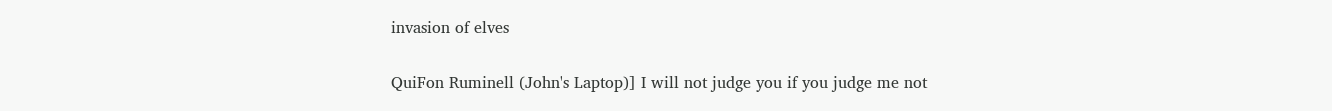invasion of elves

QuiFon Ruminell (John's Laptop)] I will not judge you if you judge me not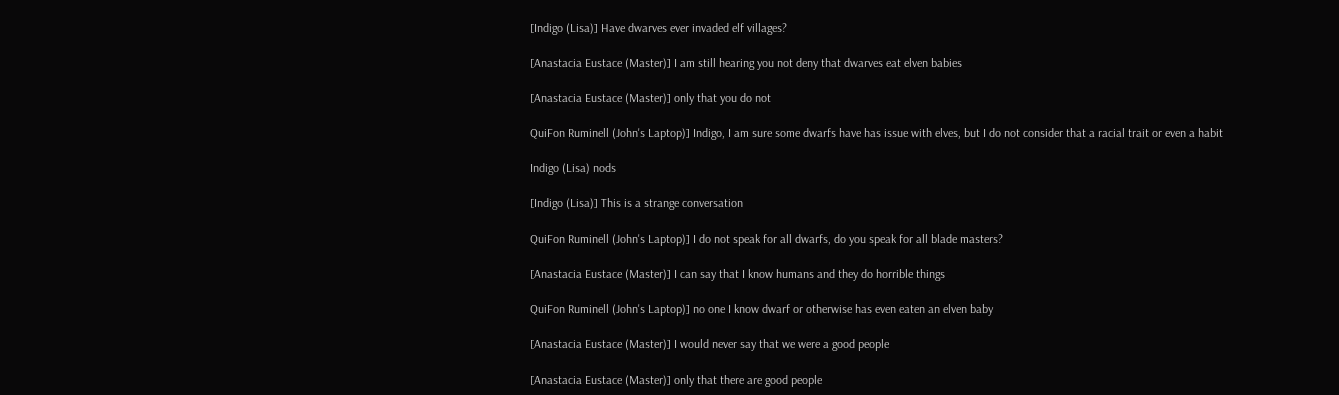[Indigo (Lisa)] Have dwarves ever invaded elf villages?

[Anastacia Eustace (Master)] I am still hearing you not deny that dwarves eat elven babies

[Anastacia Eustace (Master)] only that you do not

QuiFon Ruminell (John's Laptop)] Indigo, I am sure some dwarfs have has issue with elves, but I do not consider that a racial trait or even a habit

Indigo (Lisa) nods

[Indigo (Lisa)] This is a strange conversation

QuiFon Ruminell (John's Laptop)] I do not speak for all dwarfs, do you speak for all blade masters?

[Anastacia Eustace (Master)] I can say that I know humans and they do horrible things

QuiFon Ruminell (John's Laptop)] no one I know dwarf or otherwise has even eaten an elven baby

[Anastacia Eustace (Master)] I would never say that we were a good people

[Anastacia Eustace (Master)] only that there are good people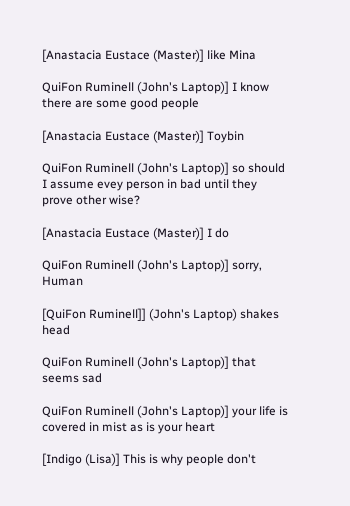[Anastacia Eustace (Master)] like Mina

QuiFon Ruminell (John's Laptop)] I know there are some good people

[Anastacia Eustace (Master)] Toybin

QuiFon Ruminell (John's Laptop)] so should I assume evey person in bad until they prove other wise?

[Anastacia Eustace (Master)] I do

QuiFon Ruminell (John's Laptop)] sorry, Human

[QuiFon Ruminell]] (John's Laptop) shakes head

QuiFon Ruminell (John's Laptop)] that seems sad

QuiFon Ruminell (John's Laptop)] your life is covered in mist as is your heart

[Indigo (Lisa)] This is why people don't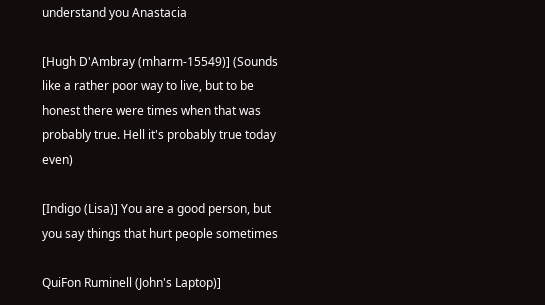understand you Anastacia

[Hugh D'Ambray (mharm-15549)] (Sounds like a rather poor way to live, but to be honest there were times when that was probably true. Hell it's probably true today even)

[Indigo (Lisa)] You are a good person, but you say things that hurt people sometimes

QuiFon Ruminell (John's Laptop)]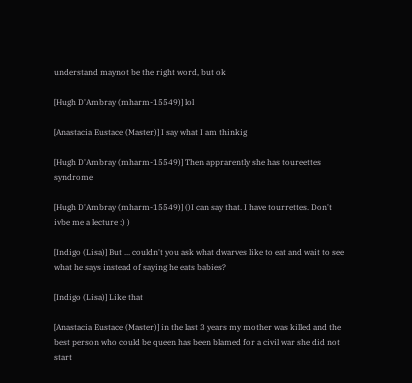understand maynot be the right word, but ok

[Hugh D'Ambray (mharm-15549)] lol

[Anastacia Eustace (Master)] I say what I am thinkig

[Hugh D'Ambray (mharm-15549)] Then apprarently she has toureettes syndrome

[Hugh D'Ambray (mharm-15549)] ()I can say that. I have tourrettes. Don't ivbe me a lecture :) )

[Indigo (Lisa)] But ... couldn't you ask what dwarves like to eat and wait to see what he says instead of saying he eats babies?

[Indigo (Lisa)] Like that

[Anastacia Eustace (Master)] in the last 3 years my mother was killed and the best person who could be queen has been blamed for a civil war she did not start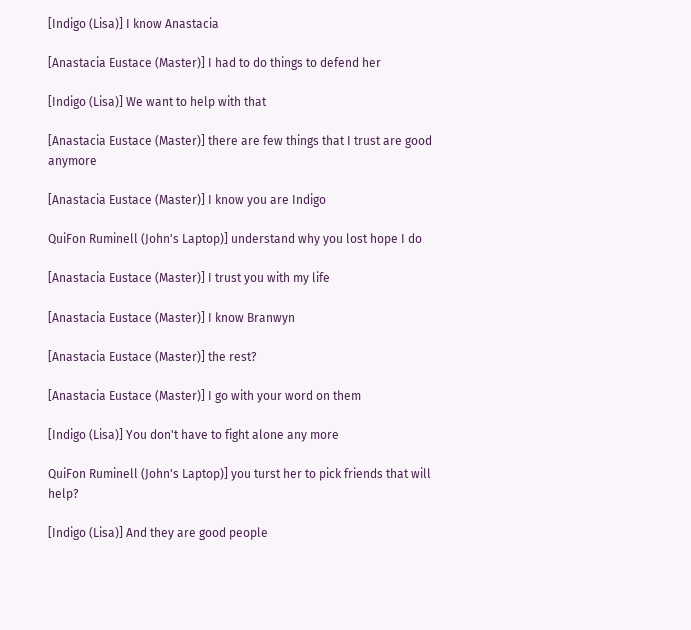[Indigo (Lisa)] I know Anastacia

[Anastacia Eustace (Master)] I had to do things to defend her

[Indigo (Lisa)] We want to help with that

[Anastacia Eustace (Master)] there are few things that I trust are good anymore

[Anastacia Eustace (Master)] I know you are Indigo

QuiFon Ruminell (John's Laptop)] understand why you lost hope I do

[Anastacia Eustace (Master)] I trust you with my life

[Anastacia Eustace (Master)] I know Branwyn

[Anastacia Eustace (Master)] the rest?

[Anastacia Eustace (Master)] I go with your word on them

[Indigo (Lisa)] You don't have to fight alone any more

QuiFon Ruminell (John's Laptop)] you turst her to pick friends that will help?

[Indigo (Lisa)] And they are good people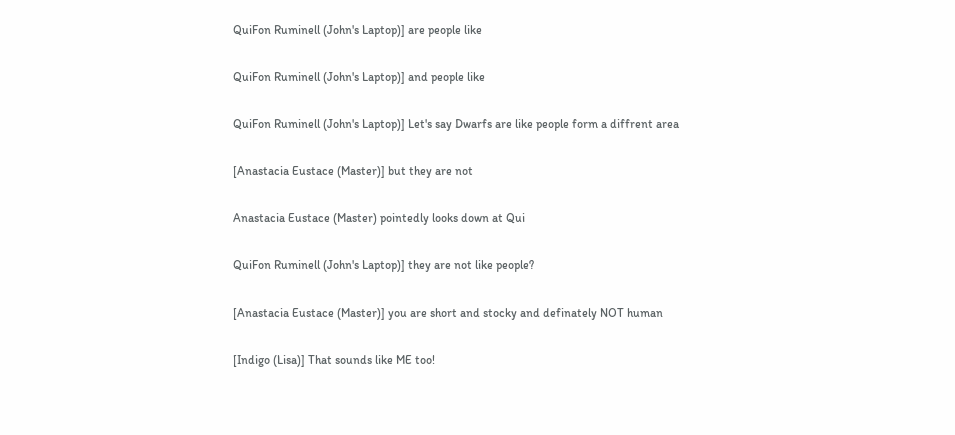QuiFon Ruminell (John's Laptop)] are people like

QuiFon Ruminell (John's Laptop)] and people like

QuiFon Ruminell (John's Laptop)] Let's say Dwarfs are like people form a diffrent area

[Anastacia Eustace (Master)] but they are not

Anastacia Eustace (Master) pointedly looks down at Qui

QuiFon Ruminell (John's Laptop)] they are not like people?

[Anastacia Eustace (Master)] you are short and stocky and definately NOT human

[Indigo (Lisa)] That sounds like ME too!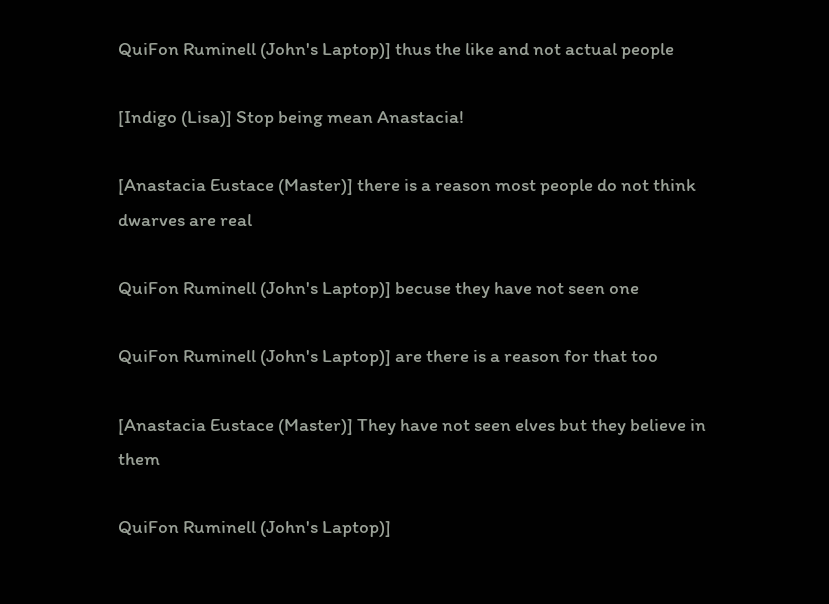QuiFon Ruminell (John's Laptop)] thus the like and not actual people

[Indigo (Lisa)] Stop being mean Anastacia!

[Anastacia Eustace (Master)] there is a reason most people do not think dwarves are real

QuiFon Ruminell (John's Laptop)] becuse they have not seen one

QuiFon Ruminell (John's Laptop)] are there is a reason for that too

[Anastacia Eustace (Master)] They have not seen elves but they believe in them

QuiFon Ruminell (John's Laptop)]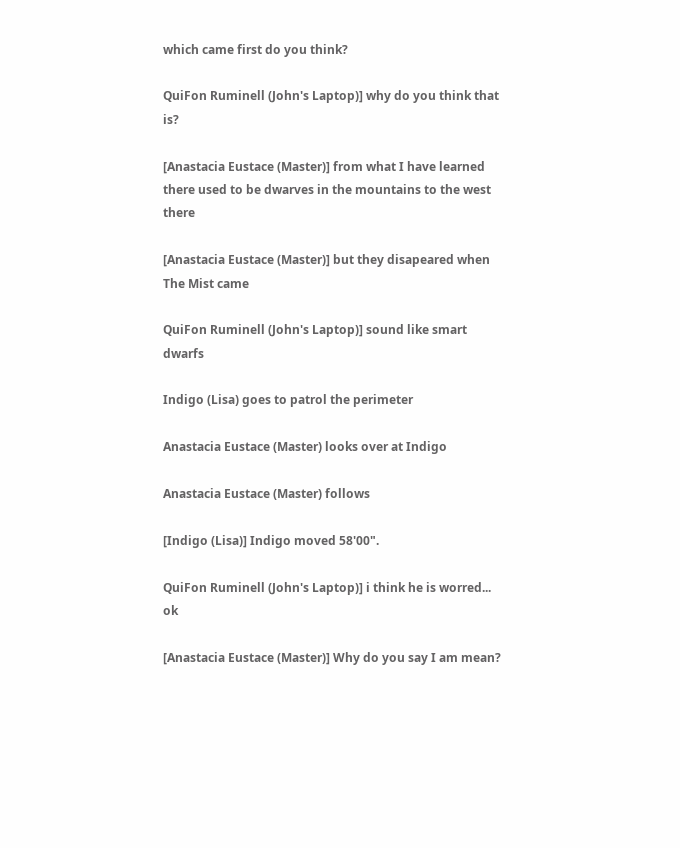which came first do you think?

QuiFon Ruminell (John's Laptop)] why do you think that is?

[Anastacia Eustace (Master)] from what I have learned there used to be dwarves in the mountains to the west there

[Anastacia Eustace (Master)] but they disapeared when The Mist came

QuiFon Ruminell (John's Laptop)] sound like smart dwarfs

Indigo (Lisa) goes to patrol the perimeter

Anastacia Eustace (Master) looks over at Indigo

Anastacia Eustace (Master) follows

[Indigo (Lisa)] Indigo moved 58'00".

QuiFon Ruminell (John's Laptop)] i think he is worred... ok

[Anastacia Eustace (Master)] Why do you say I am mean?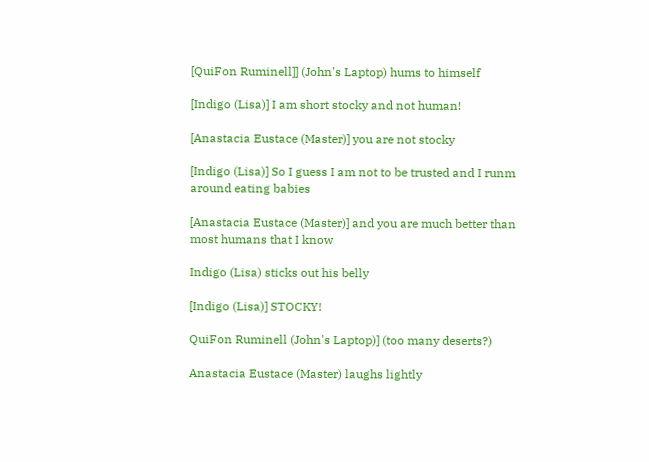[QuiFon Ruminell]] (John's Laptop) hums to himself

[Indigo (Lisa)] I am short stocky and not human!

[Anastacia Eustace (Master)] you are not stocky

[Indigo (Lisa)] So I guess I am not to be trusted and I runm around eating babies

[Anastacia Eustace (Master)] and you are much better than most humans that I know

Indigo (Lisa) sticks out his belly

[Indigo (Lisa)] STOCKY!

QuiFon Ruminell (John's Laptop)] (too many deserts?)

Anastacia Eustace (Master) laughs lightly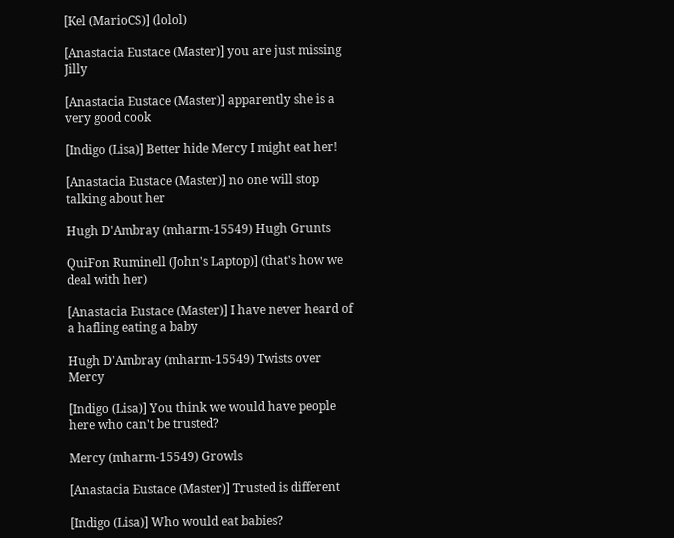[Kel (MarioCS)] (lolol)

[Anastacia Eustace (Master)] you are just missing Jilly

[Anastacia Eustace (Master)] apparently she is a very good cook

[Indigo (Lisa)] Better hide Mercy I might eat her!

[Anastacia Eustace (Master)] no one will stop talking about her

Hugh D'Ambray (mharm-15549) Hugh Grunts

QuiFon Ruminell (John's Laptop)] (that's how we deal with her)

[Anastacia Eustace (Master)] I have never heard of a hafling eating a baby

Hugh D'Ambray (mharm-15549) Twists over Mercy

[Indigo (Lisa)] You think we would have people here who can't be trusted?

Mercy (mharm-15549) Growls

[Anastacia Eustace (Master)] Trusted is different

[Indigo (Lisa)] Who would eat babies?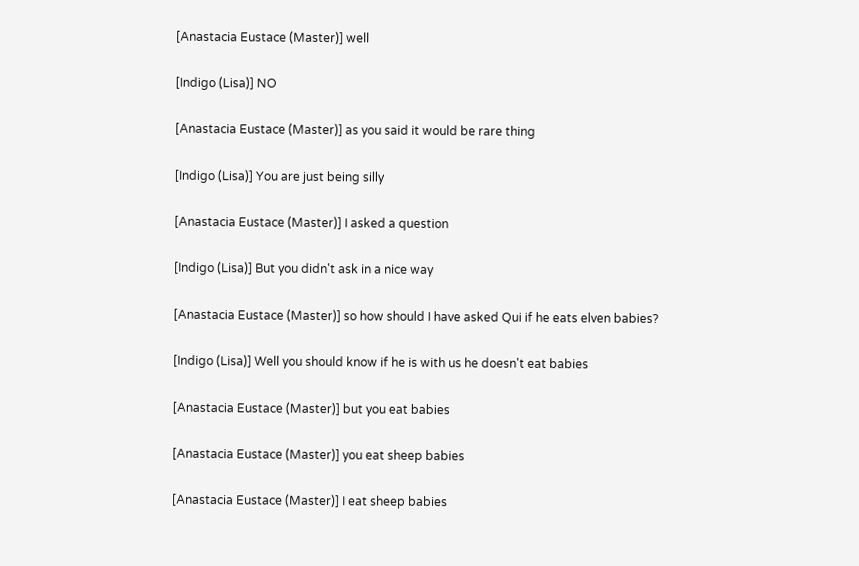[Anastacia Eustace (Master)] well

[Indigo (Lisa)] NO

[Anastacia Eustace (Master)] as you said it would be rare thing

[Indigo (Lisa)] You are just being silly

[Anastacia Eustace (Master)] I asked a question

[Indigo (Lisa)] But you didn't ask in a nice way

[Anastacia Eustace (Master)] so how should I have asked Qui if he eats elven babies?

[Indigo (Lisa)] Well you should know if he is with us he doesn't eat babies

[Anastacia Eustace (Master)] but you eat babies

[Anastacia Eustace (Master)] you eat sheep babies

[Anastacia Eustace (Master)] I eat sheep babies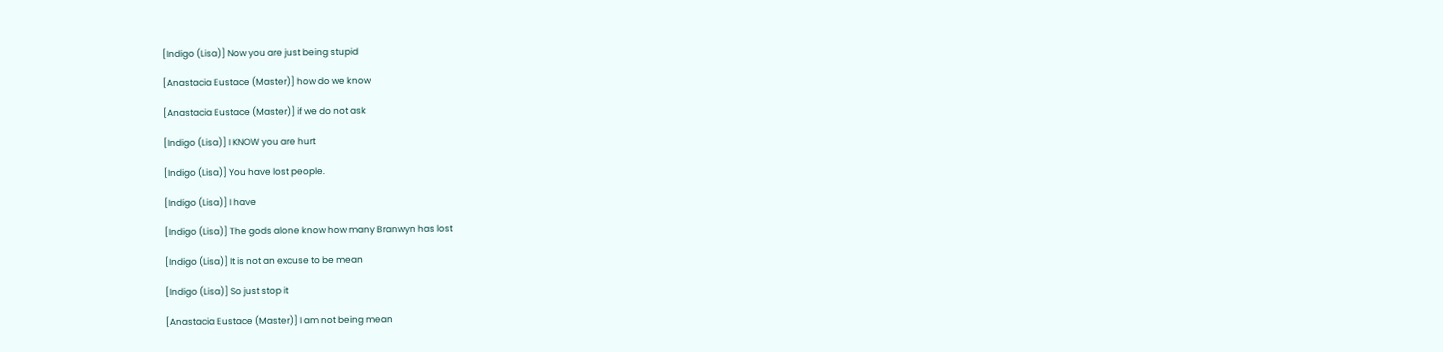[Indigo (Lisa)] Now you are just being stupid

[Anastacia Eustace (Master)] how do we know

[Anastacia Eustace (Master)] if we do not ask

[Indigo (Lisa)] I KNOW you are hurt

[Indigo (Lisa)] You have lost people.

[Indigo (Lisa)] I have

[Indigo (Lisa)] The gods alone know how many Branwyn has lost

[Indigo (Lisa)] It is not an excuse to be mean

[Indigo (Lisa)] So just stop it

[Anastacia Eustace (Master)] I am not being mean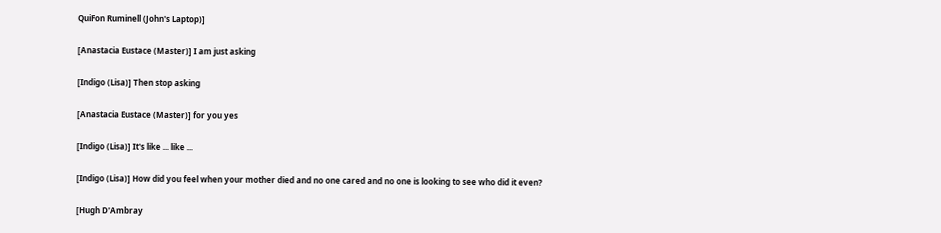QuiFon Ruminell (John's Laptop)]

[Anastacia Eustace (Master)] I am just asking

[Indigo (Lisa)] Then stop asking

[Anastacia Eustace (Master)] for you yes

[Indigo (Lisa)] It's like ... like ...

[Indigo (Lisa)] How did you feel when your mother died and no one cared and no one is looking to see who did it even?

[Hugh D'Ambray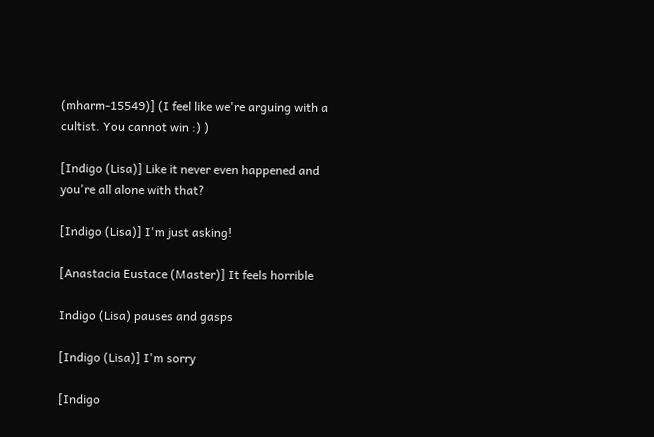(mharm-15549)] (I feel like we're arguing with a cultist. You cannot win :) )

[Indigo (Lisa)] Like it never even happened and you're all alone with that?

[Indigo (Lisa)] I'm just asking!

[Anastacia Eustace (Master)] It feels horrible

Indigo (Lisa) pauses and gasps

[Indigo (Lisa)] I'm sorry

[Indigo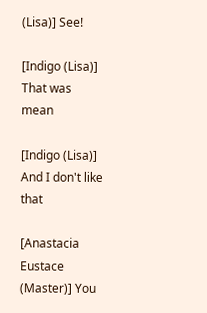(Lisa)] See!

[Indigo (Lisa)] That was mean

[Indigo (Lisa)] And I don't like that

[Anastacia Eustace (Master)] You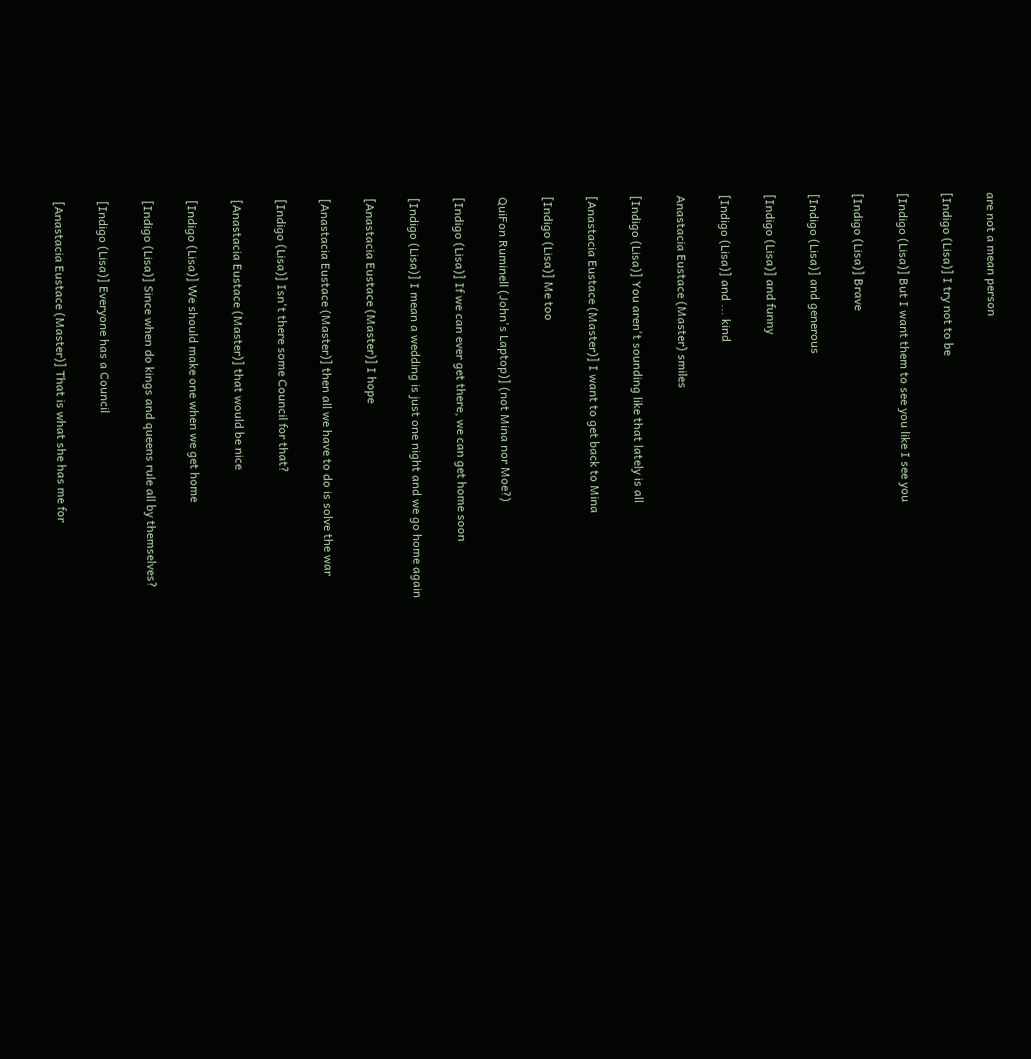are not a mean person

[Indigo (Lisa)] I try not to be

[Indigo (Lisa)] But I want them to see you like I see you

[Indigo (Lisa)] Brave

[Indigo (Lisa)] and generous

[Indigo (Lisa)] and funny

[Indigo (Lisa)] and ... kind

Anastacia Eustace (Master) smiles

[Indigo (Lisa)] You aren't sounding like that lately is all

[Anastacia Eustace (Master)] I want to get back to Mina

[Indigo (Lisa)] Me too

QuiFon Ruminell (John's Laptop)] (not Mina nor Moe?)

[Indigo (Lisa)] If we can ever get there, we can get home soon

[Indigo (Lisa)] I mean a wedding is just one night and we go home again

[Anastacia Eustace (Master)] I hope

[Anastacia Eustace (Master)] then all we have to do is solve the war

[Indigo (Lisa)] Isn't there some Council for that?

[Anastacia Eustace (Master)] that would be nice

[Indigo (Lisa)] We should make one when we get home

[Indigo (Lisa)] Since when do kings and queens rule all by themselves?

[Indigo (Lisa)] Everyone has a Council

[Anastacia Eustace (Master)] That is what she has me for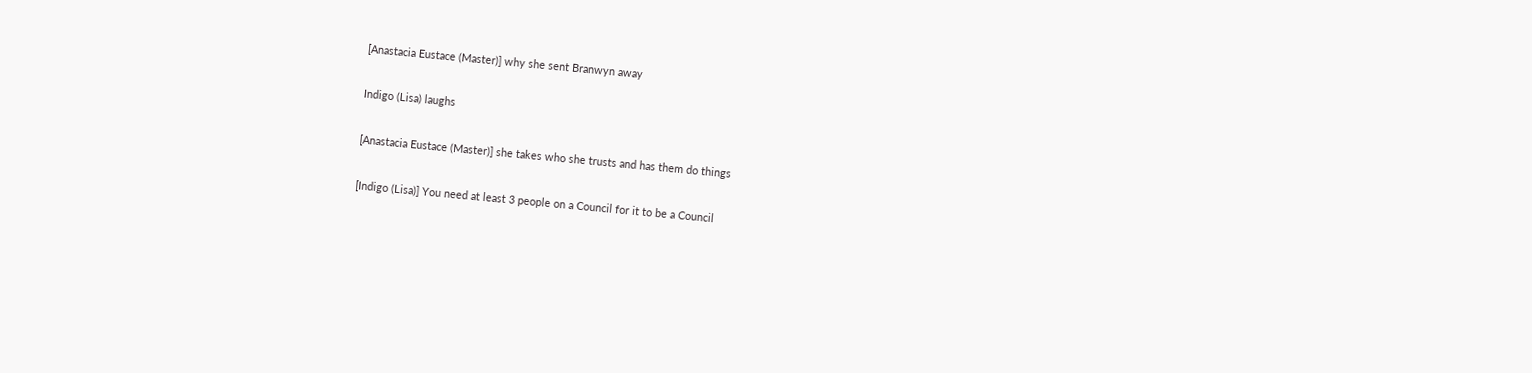[Anastacia Eustace (Master)] why she sent Branwyn away

Indigo (Lisa) laughs

[Anastacia Eustace (Master)] she takes who she trusts and has them do things

[Indigo (Lisa)] You need at least 3 people on a Council for it to be a Council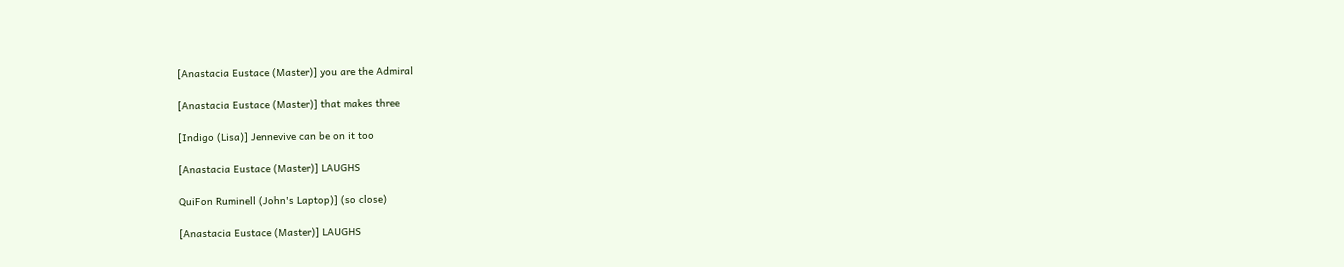[Anastacia Eustace (Master)] you are the Admiral

[Anastacia Eustace (Master)] that makes three

[Indigo (Lisa)] Jennevive can be on it too

[Anastacia Eustace (Master)] LAUGHS

QuiFon Ruminell (John's Laptop)] (so close)

[Anastacia Eustace (Master)] LAUGHS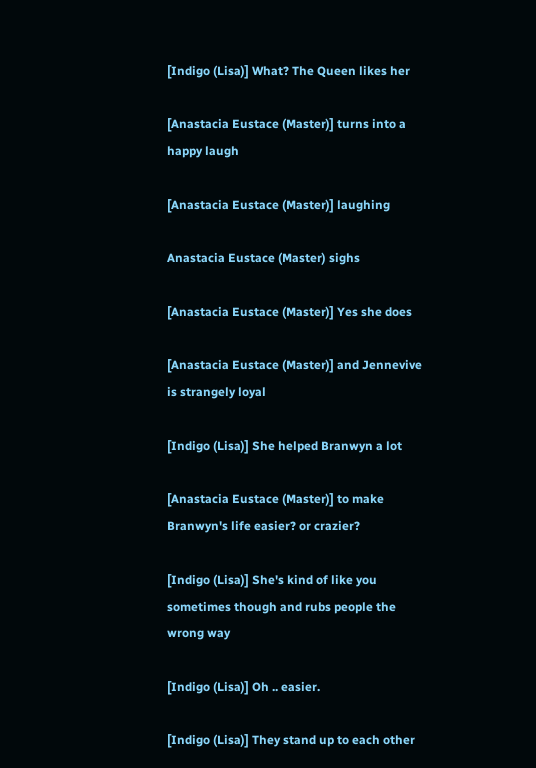[Indigo (Lisa)] What? The Queen likes her

[Anastacia Eustace (Master)] turns into a happy laugh

[Anastacia Eustace (Master)] laughing

Anastacia Eustace (Master) sighs

[Anastacia Eustace (Master)] Yes she does

[Anastacia Eustace (Master)] and Jennevive is strangely loyal

[Indigo (Lisa)] She helped Branwyn a lot

[Anastacia Eustace (Master)] to make Branwyn's life easier? or crazier?

[Indigo (Lisa)] She's kind of like you sometimes though and rubs people the wrong way

[Indigo (Lisa)] Oh .. easier.

[Indigo (Lisa)] They stand up to each other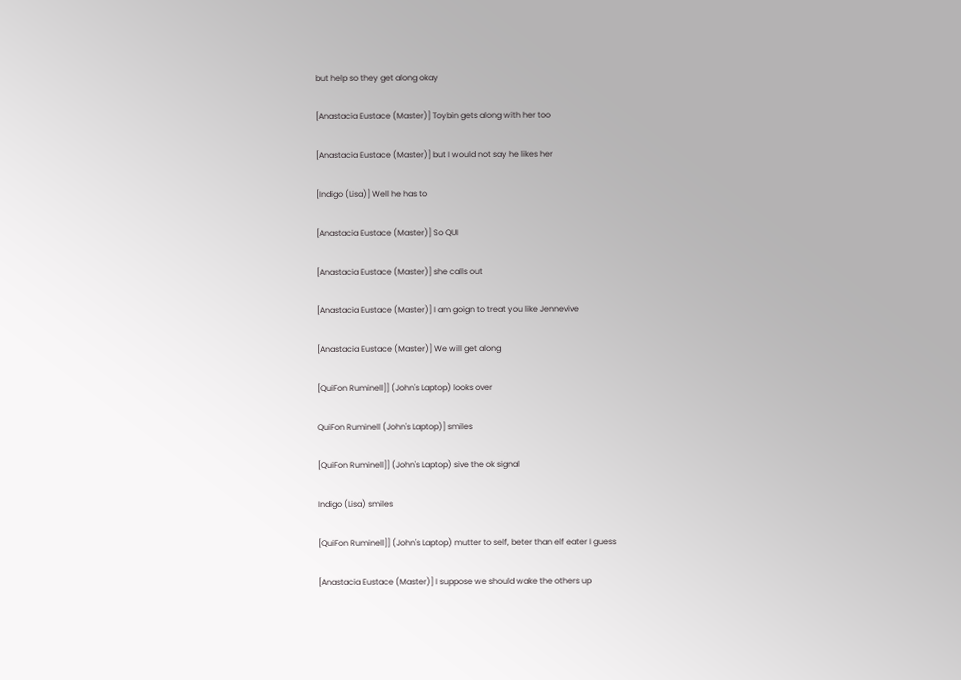but help so they get along okay

[Anastacia Eustace (Master)] Toybin gets along with her too

[Anastacia Eustace (Master)] but I would not say he likes her

[Indigo (Lisa)] Well he has to

[Anastacia Eustace (Master)] So QUI

[Anastacia Eustace (Master)] she calls out

[Anastacia Eustace (Master)] I am goign to treat you like Jennevive

[Anastacia Eustace (Master)] We will get along

[QuiFon Ruminell]] (John's Laptop) looks over

QuiFon Ruminell (John's Laptop)] smiles

[QuiFon Ruminell]] (John's Laptop) sive the ok signal

Indigo (Lisa) smiles

[QuiFon Ruminell]] (John's Laptop) mutter to self, beter than elf eater I guess

[Anastacia Eustace (Master)] I suppose we should wake the others up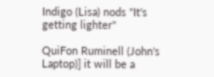Indigo (Lisa) nods "It's getting lighter"

QuiFon Ruminell (John's Laptop)] it will be a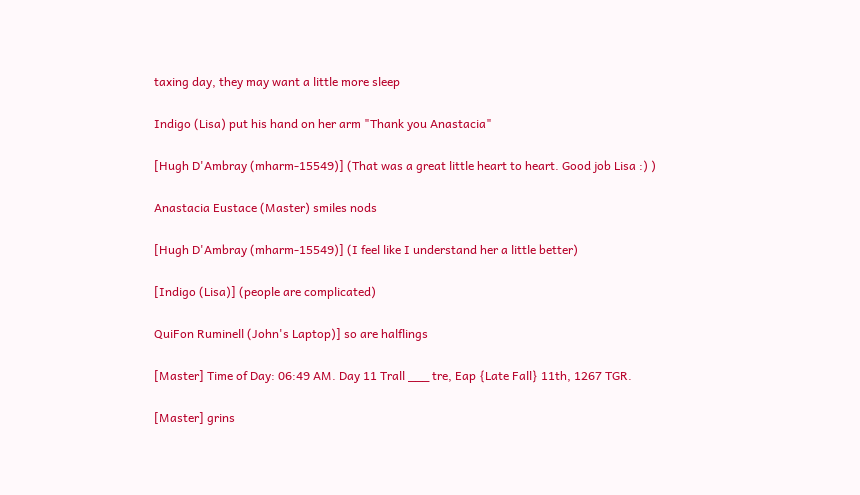taxing day, they may want a little more sleep

Indigo (Lisa) put his hand on her arm "Thank you Anastacia"

[Hugh D'Ambray (mharm-15549)] (That was a great little heart to heart. Good job Lisa :) )

Anastacia Eustace (Master) smiles nods

[Hugh D'Ambray (mharm-15549)] (I feel like I understand her a little better)

[Indigo (Lisa)] (people are complicated)

QuiFon Ruminell (John's Laptop)] so are halflings

[Master] Time of Day: 06:49 AM. Day 11 Trall ___ tre, Eap {Late Fall} 11th, 1267 TGR.

[Master] grins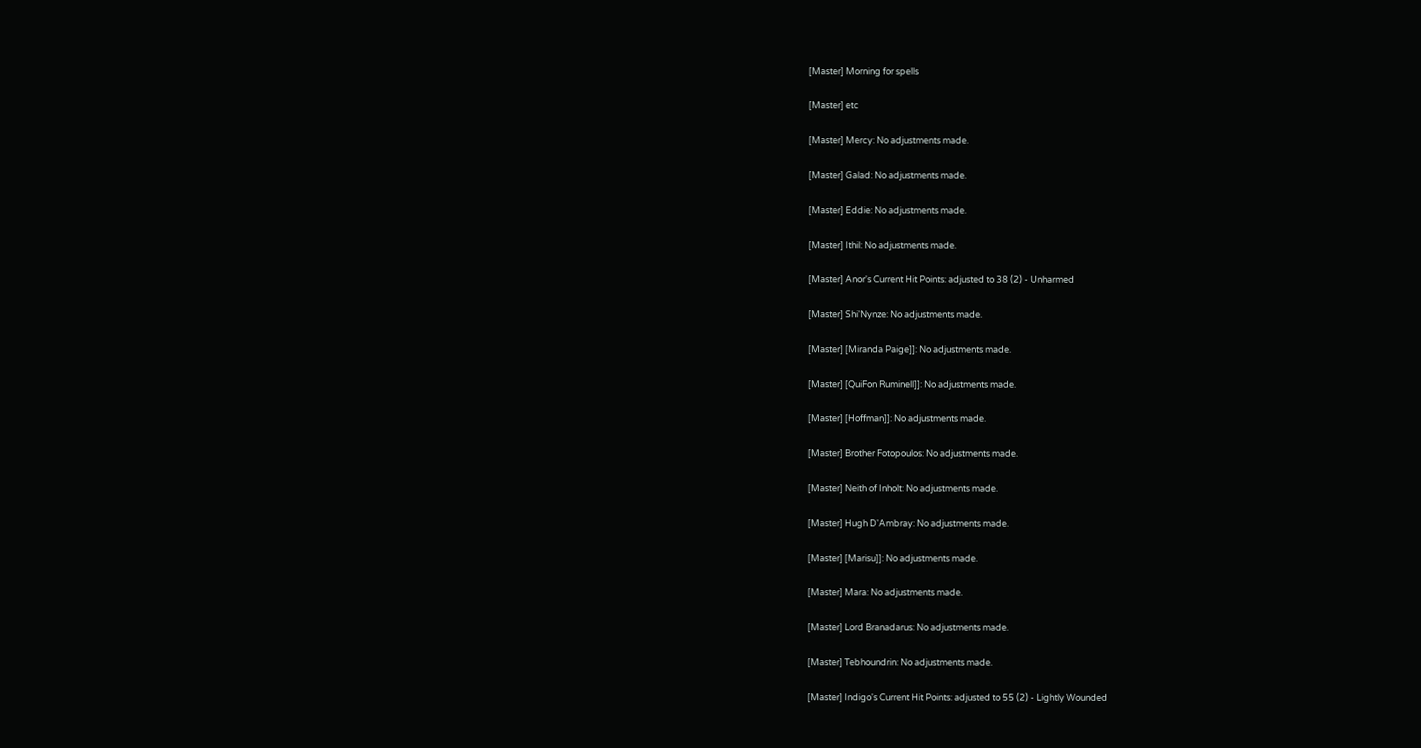[Master] Morning for spells

[Master] etc

[Master] Mercy: No adjustments made.

[Master] Galad: No adjustments made.

[Master] Eddie: No adjustments made.

[Master] Ithil: No adjustments made.

[Master] Anor's Current Hit Points: adjusted to 38 (2) - Unharmed

[Master] Shi'Nynze: No adjustments made.

[Master] [Miranda Paige]]: No adjustments made.

[Master] [QuiFon Ruminell]]: No adjustments made.

[Master] [Hoffman]]: No adjustments made.

[Master] Brother Fotopoulos: No adjustments made.

[Master] Neith of Inholt: No adjustments made.

[Master] Hugh D'Ambray: No adjustments made.

[Master] [Marisu]]: No adjustments made.

[Master] Mara: No adjustments made.

[Master] Lord Branadarus: No adjustments made.

[Master] Tebhoundrin: No adjustments made.

[Master] Indigo's Current Hit Points: adjusted to 55 (2) - Lightly Wounded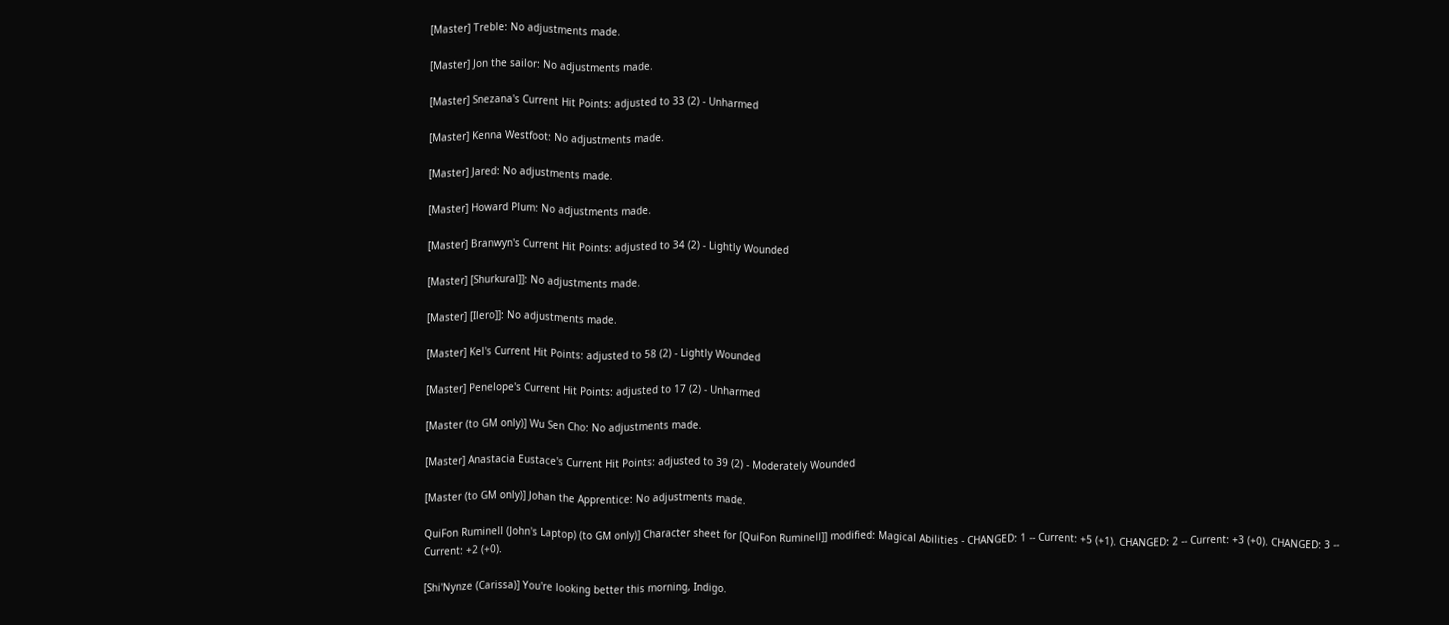[Master] Treble: No adjustments made.

[Master] Jon the sailor: No adjustments made.

[Master] Snezana's Current Hit Points: adjusted to 33 (2) - Unharmed

[Master] Kenna Westfoot: No adjustments made.

[Master] Jared: No adjustments made.

[Master] Howard Plum: No adjustments made.

[Master] Branwyn's Current Hit Points: adjusted to 34 (2) - Lightly Wounded

[Master] [Shurkural]]: No adjustments made.

[Master] [Ilero]]: No adjustments made.

[Master] Kel's Current Hit Points: adjusted to 58 (2) - Lightly Wounded

[Master] Penelope's Current Hit Points: adjusted to 17 (2) - Unharmed

[Master (to GM only)] Wu Sen Cho: No adjustments made.

[Master] Anastacia Eustace's Current Hit Points: adjusted to 39 (2) - Moderately Wounded

[Master (to GM only)] Johan the Apprentice: No adjustments made.

QuiFon Ruminell (John's Laptop) (to GM only)] Character sheet for [QuiFon Ruminell]] modified: Magical Abilities - CHANGED: 1 -- Current: +5 (+1). CHANGED: 2 -- Current: +3 (+0). CHANGED: 3 -- Current: +2 (+0).

[Shi'Nynze (Carissa)] You're looking better this morning, Indigo.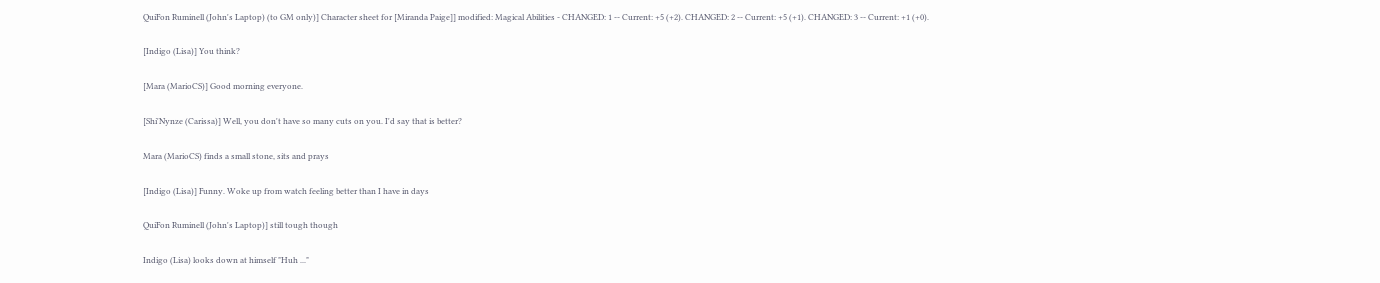QuiFon Ruminell (John's Laptop) (to GM only)] Character sheet for [Miranda Paige]] modified: Magical Abilities - CHANGED: 1 -- Current: +5 (+2). CHANGED: 2 -- Current: +5 (+1). CHANGED: 3 -- Current: +1 (+0).

[Indigo (Lisa)] You think?

[Mara (MarioCS)] Good morning everyone.

[Shi'Nynze (Carissa)] Well, you don't have so many cuts on you. I'd say that is better?

Mara (MarioCS) finds a small stone, sits and prays

[Indigo (Lisa)] Funny. Woke up from watch feeling better than I have in days

QuiFon Ruminell (John's Laptop)] still tough though

Indigo (Lisa) looks down at himself "Huh ..."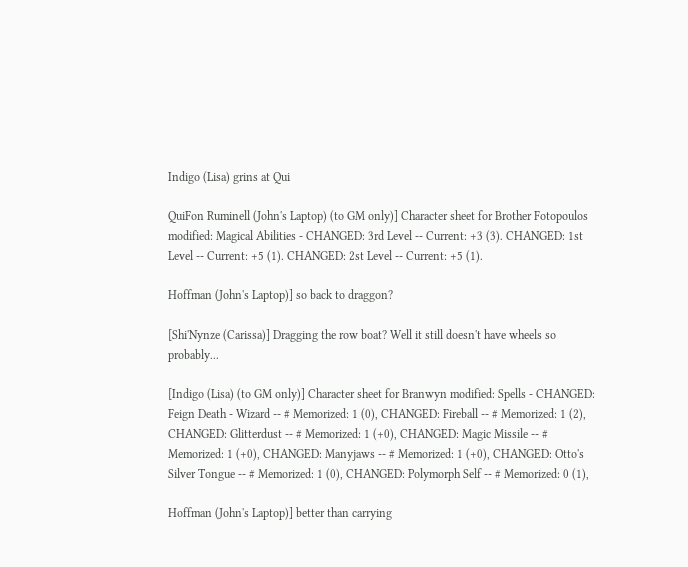Indigo (Lisa) grins at Qui

QuiFon Ruminell (John's Laptop) (to GM only)] Character sheet for Brother Fotopoulos modified: Magical Abilities - CHANGED: 3rd Level -- Current: +3 (3). CHANGED: 1st Level -- Current: +5 (1). CHANGED: 2st Level -- Current: +5 (1).

Hoffman (John's Laptop)] so back to draggon?

[Shi'Nynze (Carissa)] Dragging the row boat? Well it still doesn't have wheels so probably...

[Indigo (Lisa) (to GM only)] Character sheet for Branwyn modified: Spells - CHANGED: Feign Death - Wizard -- # Memorized: 1 (0), CHANGED: Fireball -- # Memorized: 1 (2), CHANGED: Glitterdust -- # Memorized: 1 (+0), CHANGED: Magic Missile -- # Memorized: 1 (+0), CHANGED: Manyjaws -- # Memorized: 1 (+0), CHANGED: Otto's Silver Tongue -- # Memorized: 1 (0), CHANGED: Polymorph Self -- # Memorized: 0 (1),

Hoffman (John's Laptop)] better than carrying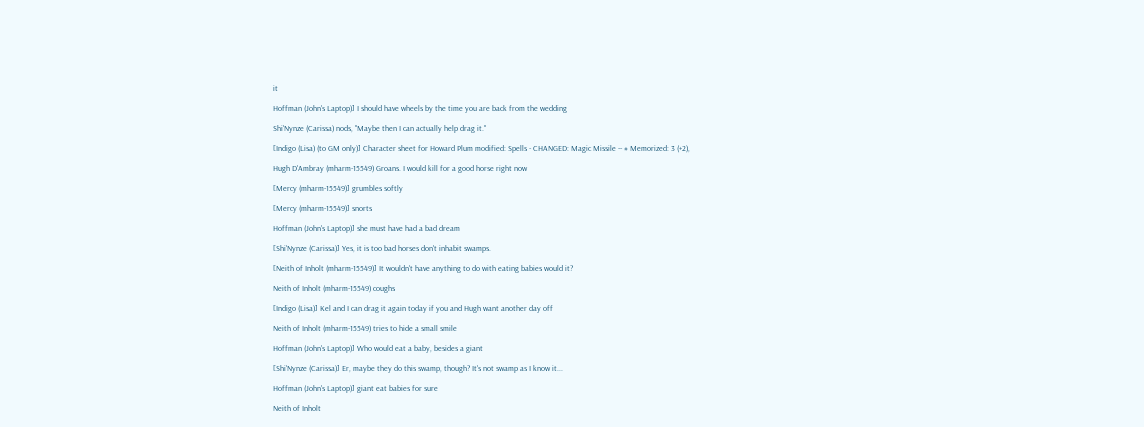it

Hoffman (John's Laptop)] I should have wheels by the time you are back from the wedding

Shi'Nynze (Carissa) nods, "Maybe then I can actually help drag it."

[Indigo (Lisa) (to GM only)] Character sheet for Howard Plum modified: Spells - CHANGED: Magic Missile -- # Memorized: 3 (+2),

Hugh D'Ambray (mharm-15549) Groans. I would kill for a good horse right now

[Mercy (mharm-15549)] grumbles softly

[Mercy (mharm-15549)] snorts

Hoffman (John's Laptop)] she must have had a bad dream

[Shi'Nynze (Carissa)] Yes, it is too bad horses don't inhabit swamps.

[Neith of Inholt (mharm-15549)] It wouldn't have anything to do with eating babies would it?

Neith of Inholt (mharm-15549) coughs

[Indigo (Lisa)] Kel and I can drag it again today if you and Hugh want another day off

Neith of Inholt (mharm-15549) tries to hide a small smile

Hoffman (John's Laptop)] Who would eat a baby, besides a giant

[Shi'Nynze (Carissa)] Er, maybe they do this swamp, though? It's not swamp as I know it...

Hoffman (John's Laptop)] giant eat babies for sure

Neith of Inholt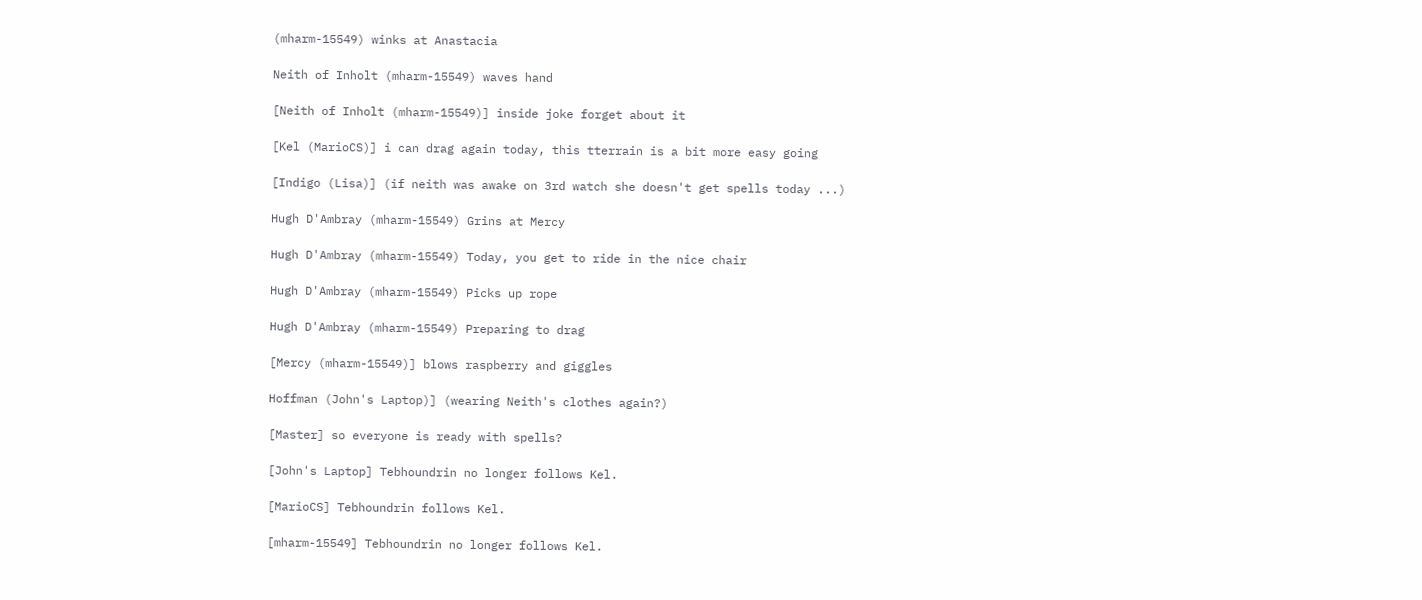(mharm-15549) winks at Anastacia

Neith of Inholt (mharm-15549) waves hand

[Neith of Inholt (mharm-15549)] inside joke forget about it

[Kel (MarioCS)] i can drag again today, this tterrain is a bit more easy going

[Indigo (Lisa)] (if neith was awake on 3rd watch she doesn't get spells today ...)

Hugh D'Ambray (mharm-15549) Grins at Mercy

Hugh D'Ambray (mharm-15549) Today, you get to ride in the nice chair

Hugh D'Ambray (mharm-15549) Picks up rope

Hugh D'Ambray (mharm-15549) Preparing to drag

[Mercy (mharm-15549)] blows raspberry and giggles

Hoffman (John's Laptop)] (wearing Neith's clothes again?)

[Master] so everyone is ready with spells?

[John's Laptop] Tebhoundrin no longer follows Kel.

[MarioCS] Tebhoundrin follows Kel.

[mharm-15549] Tebhoundrin no longer follows Kel.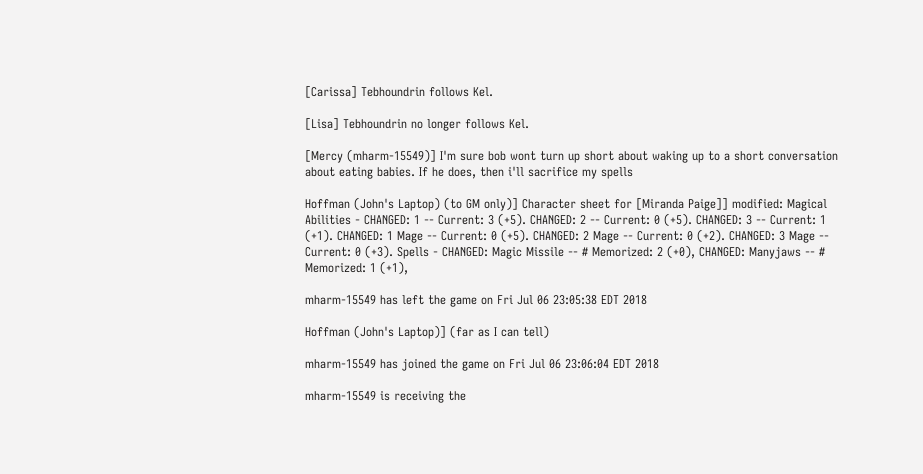[Carissa] Tebhoundrin follows Kel.

[Lisa] Tebhoundrin no longer follows Kel.

[Mercy (mharm-15549)] I'm sure bob wont turn up short about waking up to a short conversation about eating babies. If he does, then i'll sacrifice my spells

Hoffman (John's Laptop) (to GM only)] Character sheet for [Miranda Paige]] modified: Magical Abilities - CHANGED: 1 -- Current: 3 (+5). CHANGED: 2 -- Current: 0 (+5). CHANGED: 3 -- Current: 1 (+1). CHANGED: 1 Mage -- Current: 0 (+5). CHANGED: 2 Mage -- Current: 0 (+2). CHANGED: 3 Mage -- Current: 0 (+3). Spells - CHANGED: Magic Missile -- # Memorized: 2 (+0), CHANGED: Manyjaws -- # Memorized: 1 (+1),

mharm-15549 has left the game on Fri Jul 06 23:05:38 EDT 2018

Hoffman (John's Laptop)] (far as I can tell)

mharm-15549 has joined the game on Fri Jul 06 23:06:04 EDT 2018

mharm-15549 is receiving the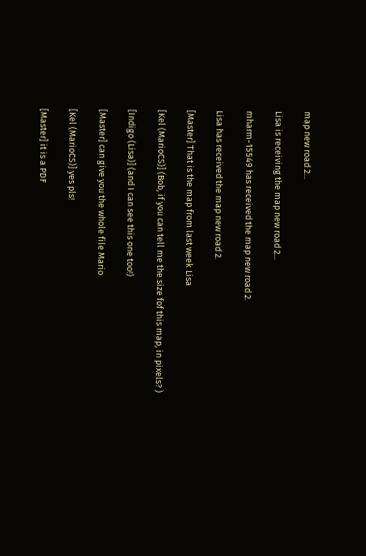map new road 2...

Lisa is receiving the map new road 2...

mharm-15549 has received the map new road 2.

Lisa has received the map new road 2.

[Master] That is the map from last week Lisa

[Kel (MarioCS)] (Bob, if you can tell me the size fof this map, in pixels? )

[Indigo (Lisa)] (and I can see this one too!)

[Master] can give you the whole file Mario

[Kel (MarioCS)] yes pls!

[Master] it is a PDF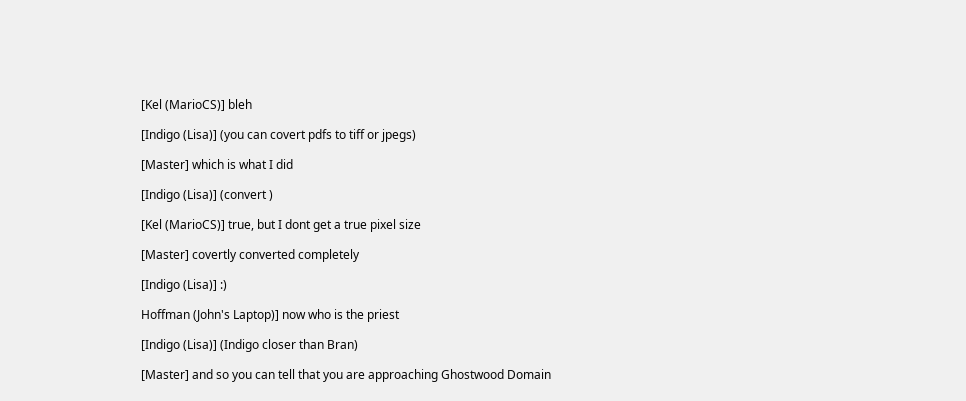[Kel (MarioCS)] bleh

[Indigo (Lisa)] (you can covert pdfs to tiff or jpegs)

[Master] which is what I did

[Indigo (Lisa)] (convert )

[Kel (MarioCS)] true, but I dont get a true pixel size

[Master] covertly converted completely

[Indigo (Lisa)] :)

Hoffman (John's Laptop)] now who is the priest

[Indigo (Lisa)] (Indigo closer than Bran)

[Master] and so you can tell that you are approaching Ghostwood Domain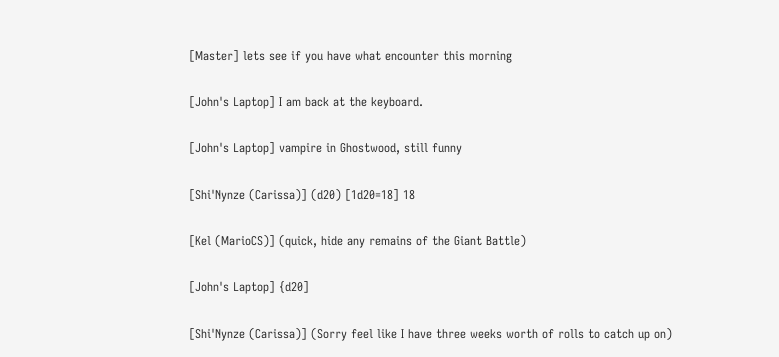[Master] lets see if you have what encounter this morning

[John's Laptop] I am back at the keyboard.

[John's Laptop] vampire in Ghostwood, still funny

[Shi'Nynze (Carissa)] (d20) [1d20=18] 18

[Kel (MarioCS)] (quick, hide any remains of the Giant Battle)

[John's Laptop] {d20]

[Shi'Nynze (Carissa)] (Sorry feel like I have three weeks worth of rolls to catch up on)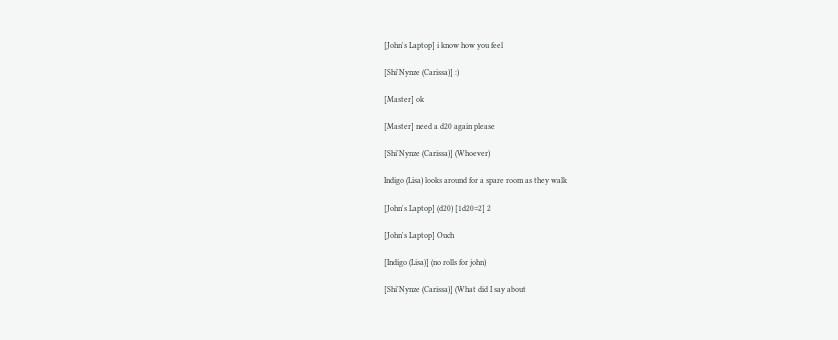[John's Laptop] i know how you feel

[Shi'Nynze (Carissa)] :)

[Master] ok

[Master] need a d20 again please

[Shi'Nynze (Carissa)] (Whoever)

Indigo (Lisa) looks around for a spare room as they walk

[John's Laptop] (d20) [1d20=2] 2

[John's Laptop] Ouch

[Indigo (Lisa)] (no rolls for john)

[Shi'Nynze (Carissa)] (What did I say about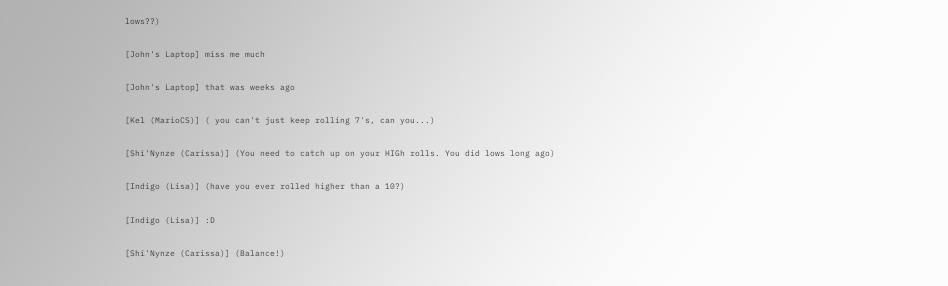lows??)

[John's Laptop] miss me much

[John's Laptop] that was weeks ago

[Kel (MarioCS)] ( you can't just keep rolling 7's, can you...)

[Shi'Nynze (Carissa)] (You need to catch up on your HIGh rolls. You did lows long ago)

[Indigo (Lisa)] (have you ever rolled higher than a 10?)

[Indigo (Lisa)] :D

[Shi'Nynze (Carissa)] (Balance!)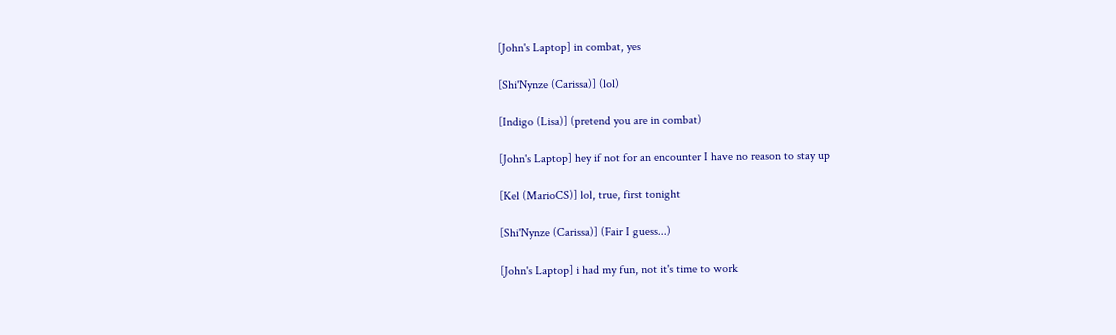[John's Laptop] in combat, yes

[Shi'Nynze (Carissa)] (lol)

[Indigo (Lisa)] (pretend you are in combat)

[John's Laptop] hey if not for an encounter I have no reason to stay up

[Kel (MarioCS)] lol, true, first tonight

[Shi'Nynze (Carissa)] (Fair I guess...)

[John's Laptop] i had my fun, not it's time to work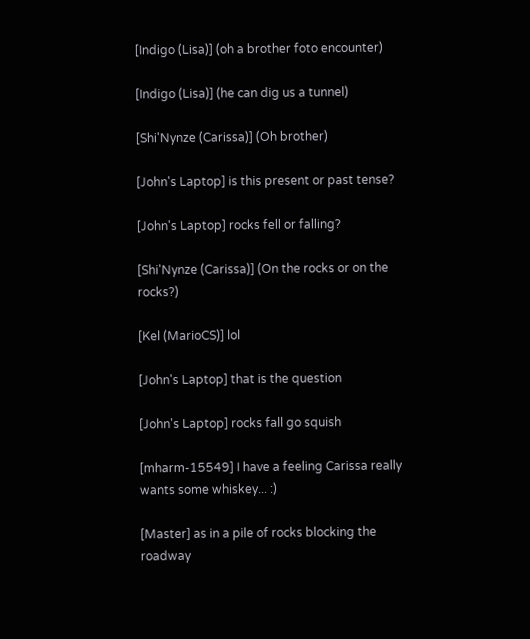[Indigo (Lisa)] (oh a brother foto encounter)

[Indigo (Lisa)] (he can dig us a tunnel)

[Shi'Nynze (Carissa)] (Oh brother)

[John's Laptop] is this present or past tense?

[John's Laptop] rocks fell or falling?

[Shi'Nynze (Carissa)] (On the rocks or on the rocks?)

[Kel (MarioCS)] lol

[John's Laptop] that is the question

[John's Laptop] rocks fall go squish

[mharm-15549] I have a feeling Carissa really wants some whiskey... :)

[Master] as in a pile of rocks blocking the roadway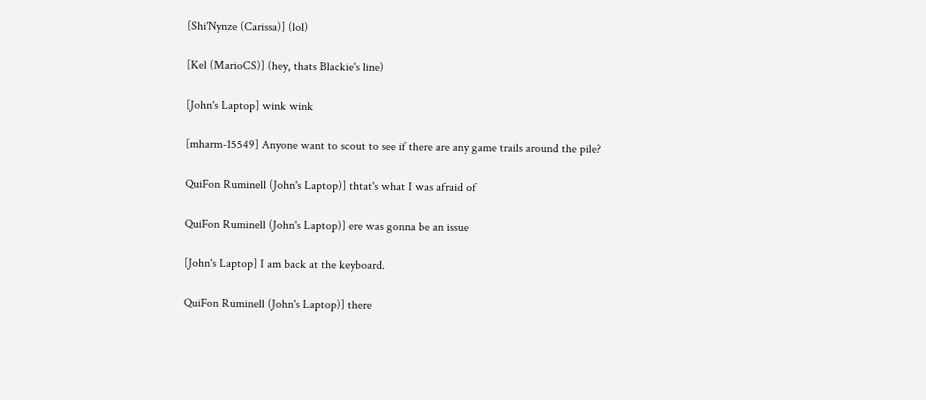[Shi'Nynze (Carissa)] (lol)

[Kel (MarioCS)] (hey, thats Blackie's line)

[John's Laptop] wink wink

[mharm-15549] Anyone want to scout to see if there are any game trails around the pile?

QuiFon Ruminell (John's Laptop)] thtat's what I was afraid of

QuiFon Ruminell (John's Laptop)] ere was gonna be an issue

[John's Laptop] I am back at the keyboard.

QuiFon Ruminell (John's Laptop)] there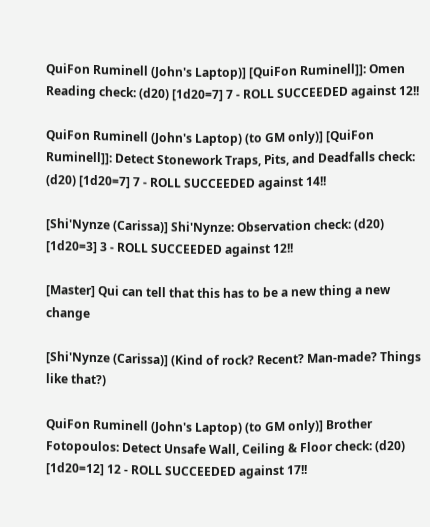QuiFon Ruminell (John's Laptop)] [QuiFon Ruminell]]: Omen Reading check: (d20) [1d20=7] 7 - ROLL SUCCEEDED against 12!!

QuiFon Ruminell (John's Laptop) (to GM only)] [QuiFon Ruminell]]: Detect Stonework Traps, Pits, and Deadfalls check: (d20) [1d20=7] 7 - ROLL SUCCEEDED against 14!!

[Shi'Nynze (Carissa)] Shi'Nynze: Observation check: (d20) [1d20=3] 3 - ROLL SUCCEEDED against 12!!

[Master] Qui can tell that this has to be a new thing a new change

[Shi'Nynze (Carissa)] (Kind of rock? Recent? Man-made? Things like that?)

QuiFon Ruminell (John's Laptop) (to GM only)] Brother Fotopoulos: Detect Unsafe Wall, Ceiling & Floor check: (d20) [1d20=12] 12 - ROLL SUCCEEDED against 17!!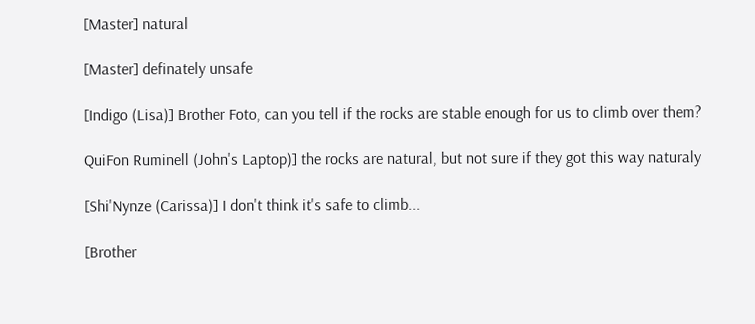[Master] natural

[Master] definately unsafe

[Indigo (Lisa)] Brother Foto, can you tell if the rocks are stable enough for us to climb over them?

QuiFon Ruminell (John's Laptop)] the rocks are natural, but not sure if they got this way naturaly

[Shi'Nynze (Carissa)] I don't think it's safe to climb...

[Brother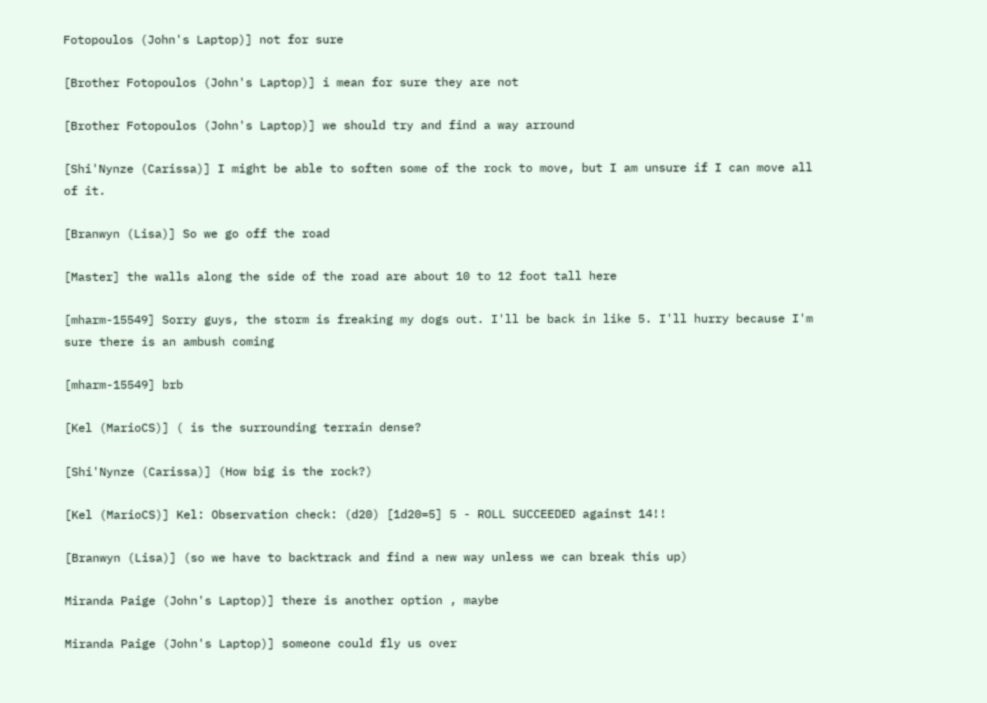Fotopoulos (John's Laptop)] not for sure

[Brother Fotopoulos (John's Laptop)] i mean for sure they are not

[Brother Fotopoulos (John's Laptop)] we should try and find a way arround

[Shi'Nynze (Carissa)] I might be able to soften some of the rock to move, but I am unsure if I can move all of it.

[Branwyn (Lisa)] So we go off the road

[Master] the walls along the side of the road are about 10 to 12 foot tall here

[mharm-15549] Sorry guys, the storm is freaking my dogs out. I'll be back in like 5. I'll hurry because I'm sure there is an ambush coming

[mharm-15549] brb

[Kel (MarioCS)] ( is the surrounding terrain dense?

[Shi'Nynze (Carissa)] (How big is the rock?)

[Kel (MarioCS)] Kel: Observation check: (d20) [1d20=5] 5 - ROLL SUCCEEDED against 14!!

[Branwyn (Lisa)] (so we have to backtrack and find a new way unless we can break this up)

Miranda Paige (John's Laptop)] there is another option , maybe

Miranda Paige (John's Laptop)] someone could fly us over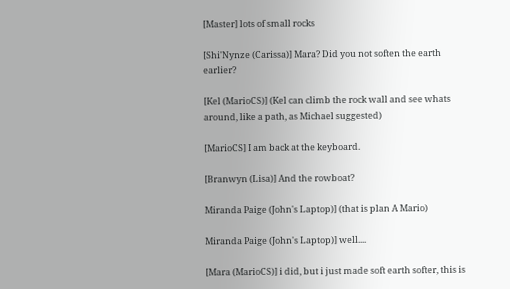[Master] lots of small rocks

[Shi'Nynze (Carissa)] Mara? Did you not soften the earth earlier?

[Kel (MarioCS)] (Kel can climb the rock wall and see whats around, like a path, as Michael suggested)

[MarioCS] I am back at the keyboard.

[Branwyn (Lisa)] And the rowboat?

Miranda Paige (John's Laptop)] (that is plan A Mario)

Miranda Paige (John's Laptop)] well....

[Mara (MarioCS)] i did, but i just made soft earth softer, this is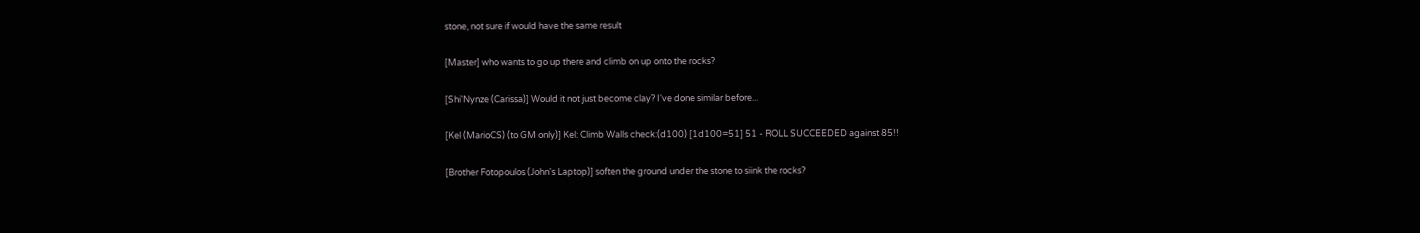stone, not sure if would have the same result

[Master] who wants to go up there and climb on up onto the rocks?

[Shi'Nynze (Carissa)] Would it not just become clay? I've done similar before...

[Kel (MarioCS) (to GM only)] Kel: Climb Walls check:(d100) [1d100=51] 51 - ROLL SUCCEEDED against 85!!

[Brother Fotopoulos (John's Laptop)] soften the ground under the stone to siink the rocks?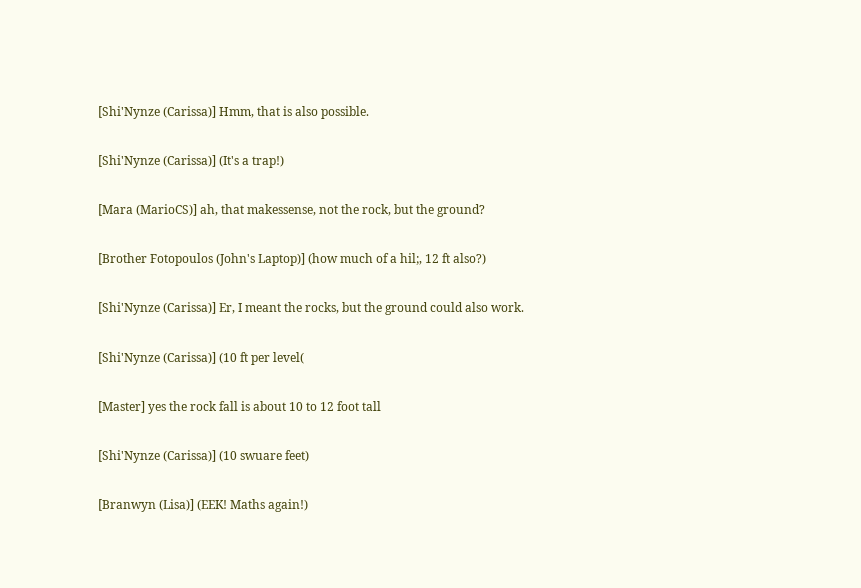[Shi'Nynze (Carissa)] Hmm, that is also possible.

[Shi'Nynze (Carissa)] (It's a trap!)

[Mara (MarioCS)] ah, that makessense, not the rock, but the ground?

[Brother Fotopoulos (John's Laptop)] (how much of a hil;, 12 ft also?)

[Shi'Nynze (Carissa)] Er, I meant the rocks, but the ground could also work.

[Shi'Nynze (Carissa)] (10 ft per level(

[Master] yes the rock fall is about 10 to 12 foot tall

[Shi'Nynze (Carissa)] (10 swuare feet)

[Branwyn (Lisa)] (EEK! Maths again!)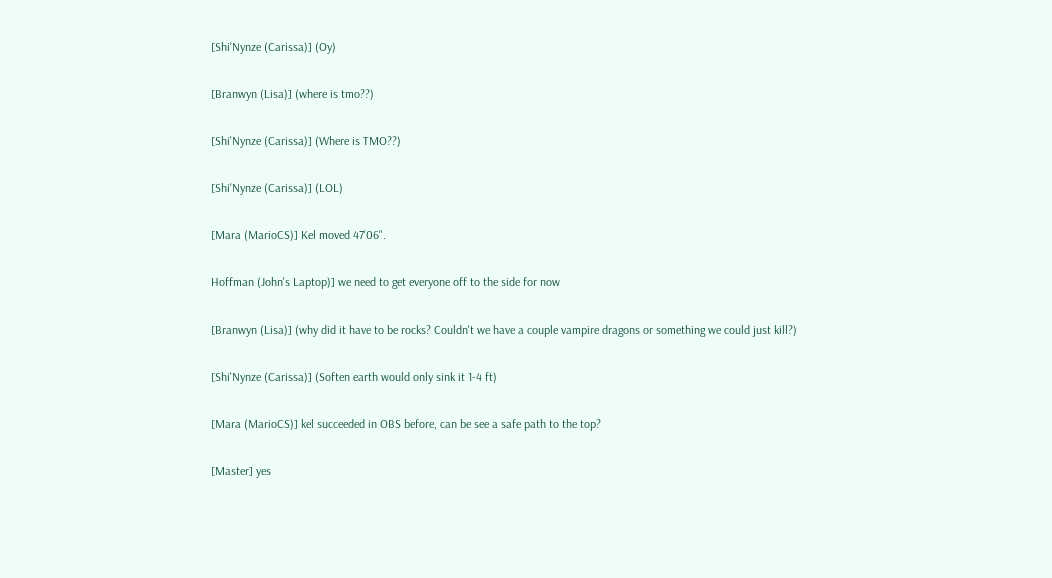[Shi'Nynze (Carissa)] (Oy)

[Branwyn (Lisa)] (where is tmo??)

[Shi'Nynze (Carissa)] (Where is TMO??)

[Shi'Nynze (Carissa)] (LOL)

[Mara (MarioCS)] Kel moved 47'06".

Hoffman (John's Laptop)] we need to get everyone off to the side for now

[Branwyn (Lisa)] (why did it have to be rocks? Couldn't we have a couple vampire dragons or something we could just kill?)

[Shi'Nynze (Carissa)] (Soften earth would only sink it 1-4 ft)

[Mara (MarioCS)] kel succeeded in OBS before, can be see a safe path to the top?

[Master] yes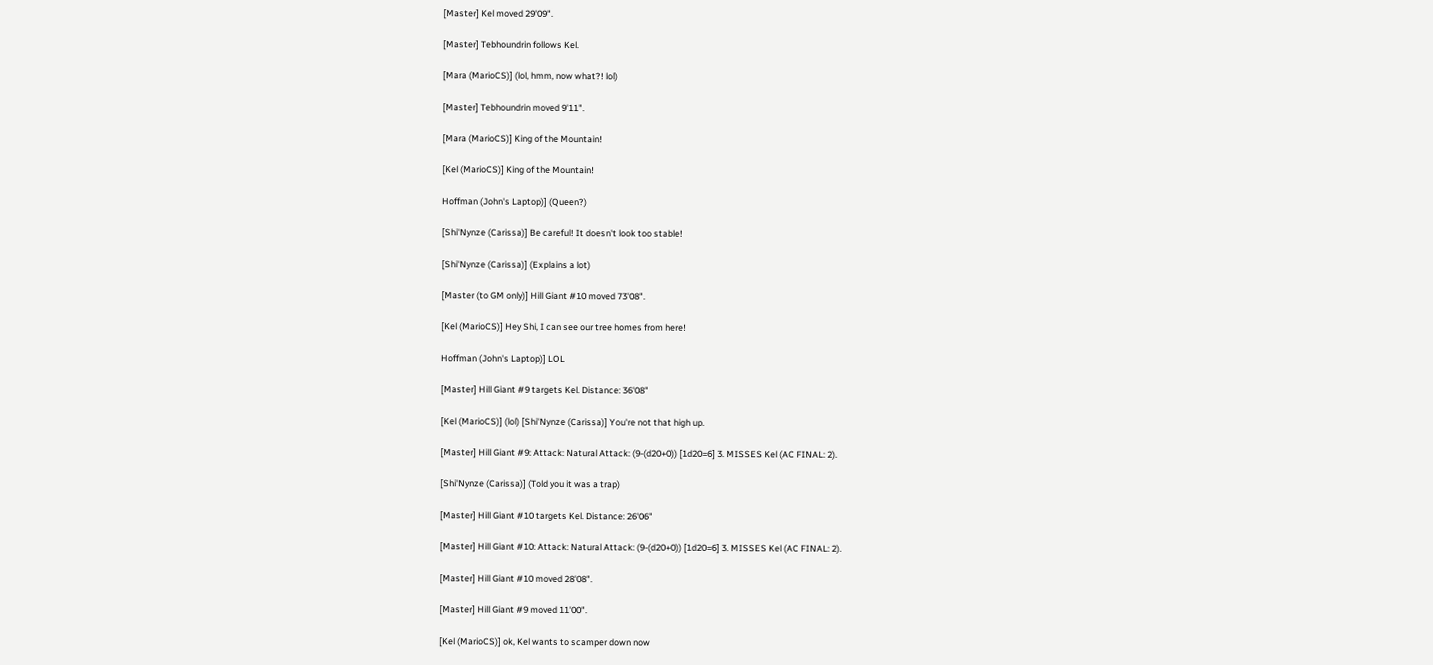[Master] Kel moved 29'09".

[Master] Tebhoundrin follows Kel.

[Mara (MarioCS)] (lol, hmm, now what?! lol)

[Master] Tebhoundrin moved 9'11".

[Mara (MarioCS)] King of the Mountain!

[Kel (MarioCS)] King of the Mountain!

Hoffman (John's Laptop)] (Queen?)

[Shi'Nynze (Carissa)] Be careful! It doesn't look too stable!

[Shi'Nynze (Carissa)] (Explains a lot)

[Master (to GM only)] Hill Giant #10 moved 73'08".

[Kel (MarioCS)] Hey Shi, I can see our tree homes from here!

Hoffman (John's Laptop)] LOL

[Master] Hill Giant #9 targets Kel. Distance: 36'08"

[Kel (MarioCS)] (lol) [Shi'Nynze (Carissa)] You're not that high up.

[Master] Hill Giant #9: Attack: Natural Attack: (9-(d20+0)) [1d20=6] 3. MISSES Kel (AC FINAL: 2).

[Shi'Nynze (Carissa)] (Told you it was a trap)

[Master] Hill Giant #10 targets Kel. Distance: 26'06"

[Master] Hill Giant #10: Attack: Natural Attack: (9-(d20+0)) [1d20=6] 3. MISSES Kel (AC FINAL: 2).

[Master] Hill Giant #10 moved 28'08".

[Master] Hill Giant #9 moved 11'00".

[Kel (MarioCS)] ok, Kel wants to scamper down now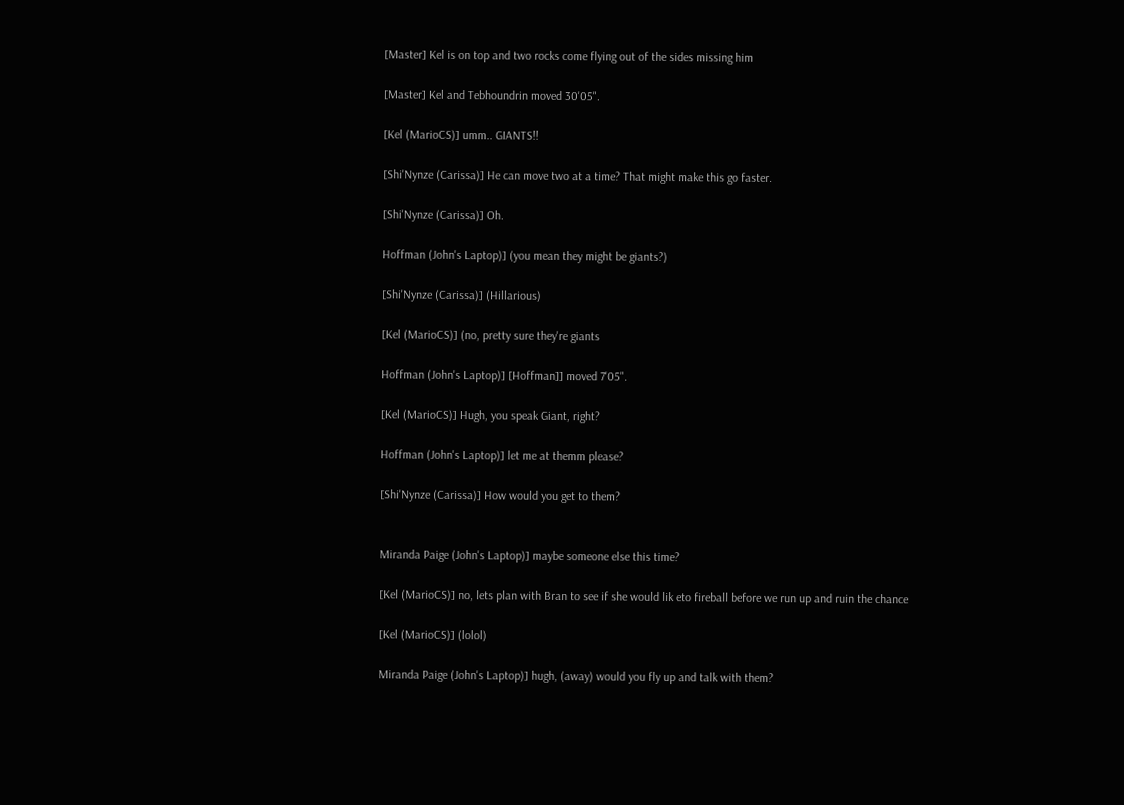[Master] Kel is on top and two rocks come flying out of the sides missing him

[Master] Kel and Tebhoundrin moved 30'05".

[Kel (MarioCS)] umm.. GIANTS!!

[Shi'Nynze (Carissa)] He can move two at a time? That might make this go faster.

[Shi'Nynze (Carissa)] Oh.

Hoffman (John's Laptop)] (you mean they might be giants?)

[Shi'Nynze (Carissa)] (Hillarious)

[Kel (MarioCS)] (no, pretty sure they're giants

Hoffman (John's Laptop)] [Hoffman]] moved 7'05".

[Kel (MarioCS)] Hugh, you speak Giant, right?

Hoffman (John's Laptop)] let me at themm please?

[Shi'Nynze (Carissa)] How would you get to them?


Miranda Paige (John's Laptop)] maybe someone else this time?

[Kel (MarioCS)] no, lets plan with Bran to see if she would lik eto fireball before we run up and ruin the chance

[Kel (MarioCS)] (lolol)

Miranda Paige (John's Laptop)] hugh, (away) would you fly up and talk with them?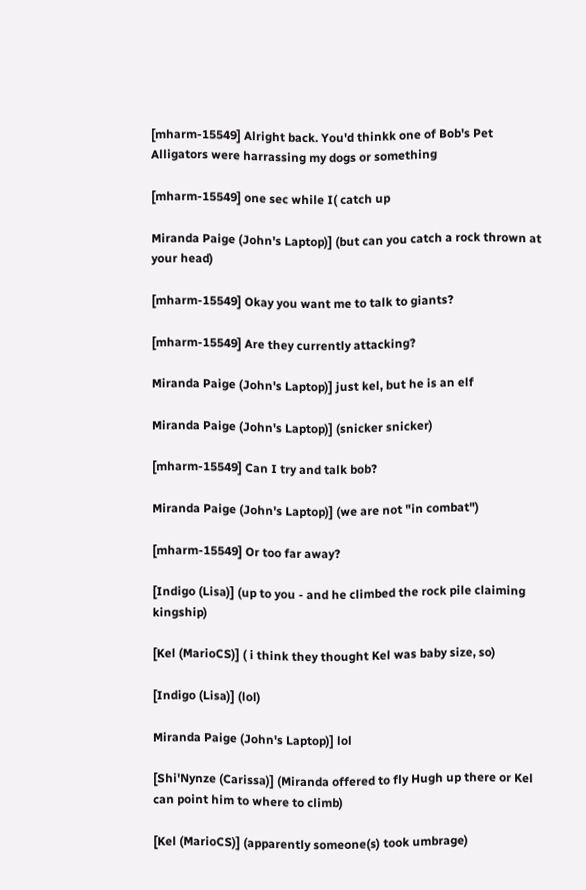[mharm-15549] Alright back. You'd thinkk one of Bob's Pet Alligators were harrassing my dogs or something

[mharm-15549] one sec while I( catch up

Miranda Paige (John's Laptop)] (but can you catch a rock thrown at your head)

[mharm-15549] Okay you want me to talk to giants?

[mharm-15549] Are they currently attacking?

Miranda Paige (John's Laptop)] just kel, but he is an elf

Miranda Paige (John's Laptop)] (snicker snicker)

[mharm-15549] Can I try and talk bob?

Miranda Paige (John's Laptop)] (we are not "in combat")

[mharm-15549] Or too far away?

[Indigo (Lisa)] (up to you - and he climbed the rock pile claiming kingship)

[Kel (MarioCS)] ( i think they thought Kel was baby size, so)

[Indigo (Lisa)] (lol)

Miranda Paige (John's Laptop)] lol

[Shi'Nynze (Carissa)] (Miranda offered to fly Hugh up there or Kel can point him to where to climb)

[Kel (MarioCS)] (apparently someone(s) took umbrage)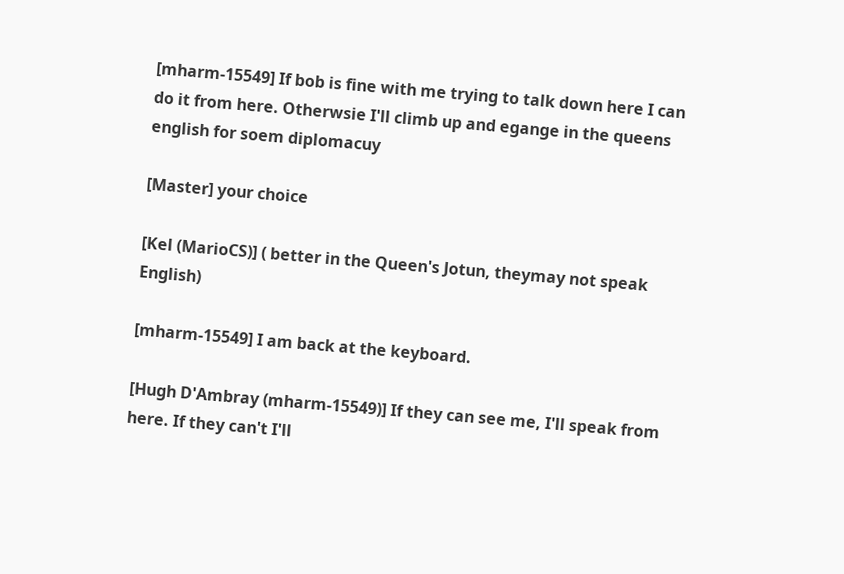[mharm-15549] If bob is fine with me trying to talk down here I can do it from here. Otherwsie I'll climb up and egange in the queens english for soem diplomacuy

[Master] your choice

[Kel (MarioCS)] ( better in the Queen's Jotun, theymay not speak English)

[mharm-15549] I am back at the keyboard.

[Hugh D'Ambray (mharm-15549)] If they can see me, I'll speak from here. If they can't I'll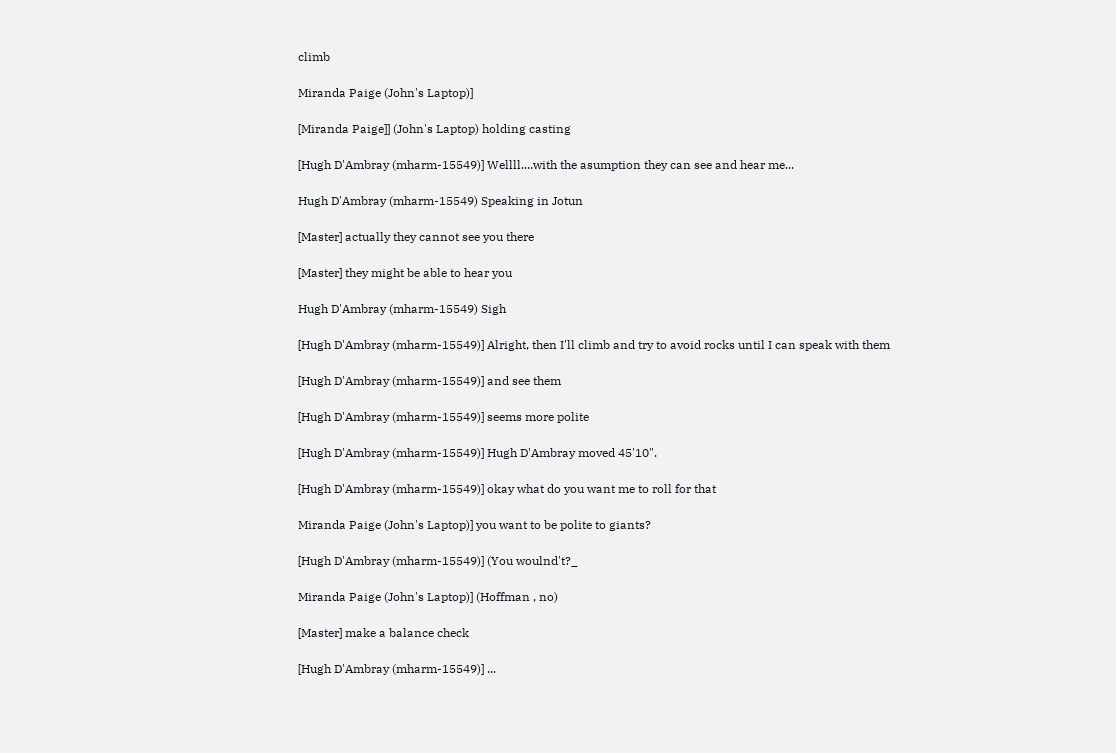climb

Miranda Paige (John's Laptop)]

[Miranda Paige]] (John's Laptop) holding casting

[Hugh D'Ambray (mharm-15549)] Wellll....with the asumption they can see and hear me...

Hugh D'Ambray (mharm-15549) Speaking in Jotun

[Master] actually they cannot see you there

[Master] they might be able to hear you

Hugh D'Ambray (mharm-15549) Sigh

[Hugh D'Ambray (mharm-15549)] Alright, then I'll climb and try to avoid rocks until I can speak with them

[Hugh D'Ambray (mharm-15549)] and see them

[Hugh D'Ambray (mharm-15549)] seems more polite

[Hugh D'Ambray (mharm-15549)] Hugh D'Ambray moved 45'10".

[Hugh D'Ambray (mharm-15549)] okay what do you want me to roll for that

Miranda Paige (John's Laptop)] you want to be polite to giants?

[Hugh D'Ambray (mharm-15549)] (You woulnd't?_

Miranda Paige (John's Laptop)] (Hoffman , no)

[Master] make a balance check

[Hugh D'Ambray (mharm-15549)] ...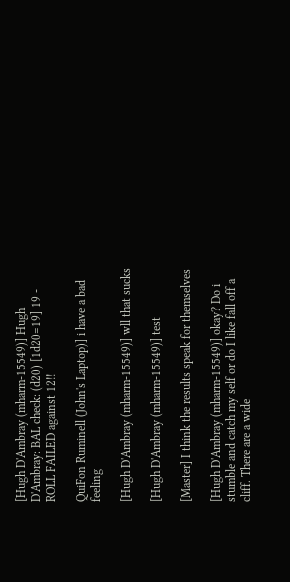[Hugh D'Ambray (mharm-15549)] Hugh D'Ambray: BAL check: (d20) [1d20=19] 19 - ROLL FAILED against 12!!

QuiFon Ruminell (John's Laptop)] i have a bad feeling

[Hugh D'Ambray (mharm-15549)] wll that sucks

[Hugh D'Ambray (mharm-15549)] test

[Master] I think the results speak for themselves

[Hugh D'Ambray (mharm-15549)] okay? Do i stumble and catch my self or do I like fall off a cliff. There are a wide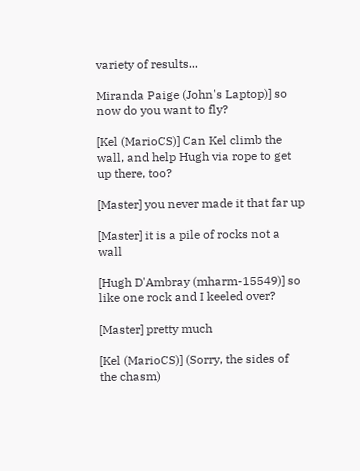variety of results...

Miranda Paige (John's Laptop)] so now do you want to fly?

[Kel (MarioCS)] Can Kel climb the wall, and help Hugh via rope to get up there, too?

[Master] you never made it that far up

[Master] it is a pile of rocks not a wall

[Hugh D'Ambray (mharm-15549)] so like one rock and I keeled over?

[Master] pretty much

[Kel (MarioCS)] (Sorry, the sides of the chasm)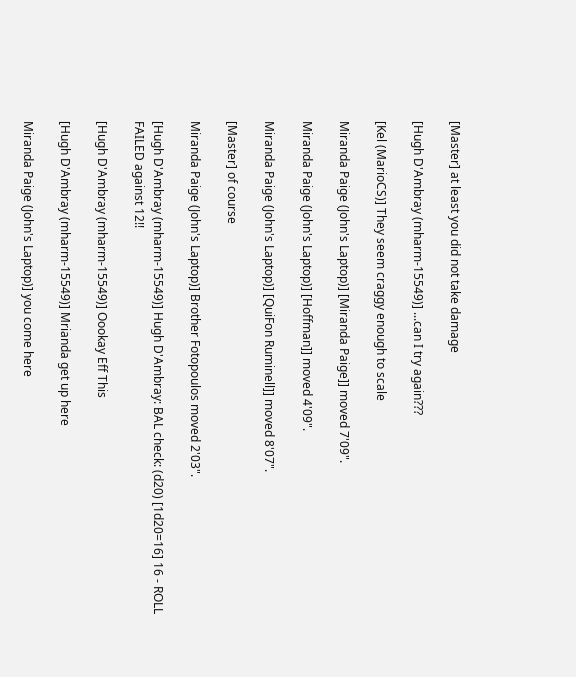[Master] at least you did not take damage

[Hugh D'Ambray (mharm-15549)] ...can I try again???

[Kel (MarioCS)] They seem craggy enough to scale

Miranda Paige (John's Laptop)] [Miranda Paige]] moved 7'09".

Miranda Paige (John's Laptop)] [Hoffman]] moved 4'09".

Miranda Paige (John's Laptop)] [QuiFon Ruminell]] moved 8'07".

[Master] of course

Miranda Paige (John's Laptop)] Brother Fotopoulos moved 2'03".

[Hugh D'Ambray (mharm-15549)] Hugh D'Ambray: BAL check: (d20) [1d20=16] 16 - ROLL FAILED against 12!!

[Hugh D'Ambray (mharm-15549)] Oookay Eff This

[Hugh D'Ambray (mharm-15549)] Mrianda get up here

Miranda Paige (John's Laptop)] you come here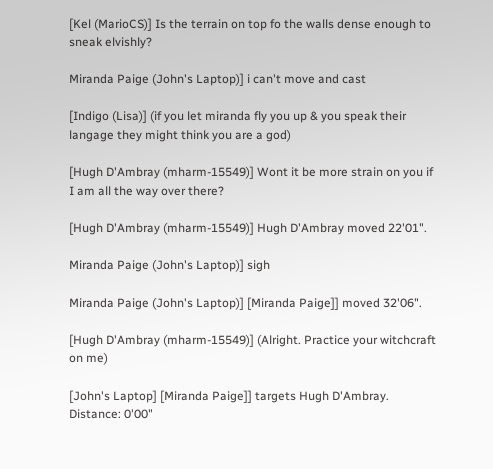[Kel (MarioCS)] Is the terrain on top fo the walls dense enough to sneak elvishly?

Miranda Paige (John's Laptop)] i can't move and cast

[Indigo (Lisa)] (if you let miranda fly you up & you speak their langage they might think you are a god)

[Hugh D'Ambray (mharm-15549)] Wont it be more strain on you if I am all the way over there?

[Hugh D'Ambray (mharm-15549)] Hugh D'Ambray moved 22'01".

Miranda Paige (John's Laptop)] sigh

Miranda Paige (John's Laptop)] [Miranda Paige]] moved 32'06".

[Hugh D'Ambray (mharm-15549)] (Alright. Practice your witchcraft on me)

[John's Laptop] [Miranda Paige]] targets Hugh D'Ambray. Distance: 0'00"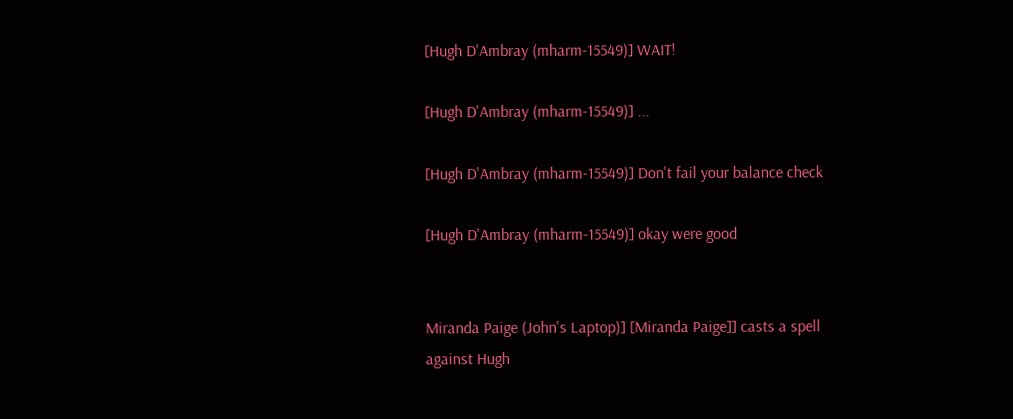[Hugh D'Ambray (mharm-15549)] WAIT!

[Hugh D'Ambray (mharm-15549)] ...

[Hugh D'Ambray (mharm-15549)] Don't fail your balance check

[Hugh D'Ambray (mharm-15549)] okay were good


Miranda Paige (John's Laptop)] [Miranda Paige]] casts a spell against Hugh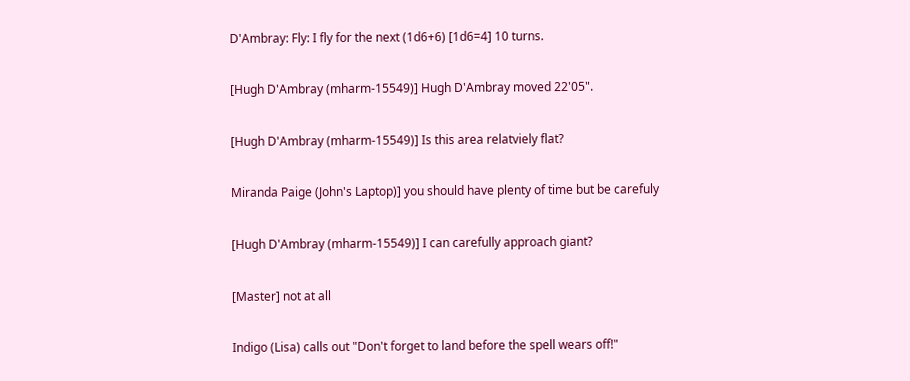D'Ambray: Fly: I fly for the next (1d6+6) [1d6=4] 10 turns.

[Hugh D'Ambray (mharm-15549)] Hugh D'Ambray moved 22'05".

[Hugh D'Ambray (mharm-15549)] Is this area relatviely flat?

Miranda Paige (John's Laptop)] you should have plenty of time but be carefuly

[Hugh D'Ambray (mharm-15549)] I can carefully approach giant?

[Master] not at all

Indigo (Lisa) calls out "Don't forget to land before the spell wears off!"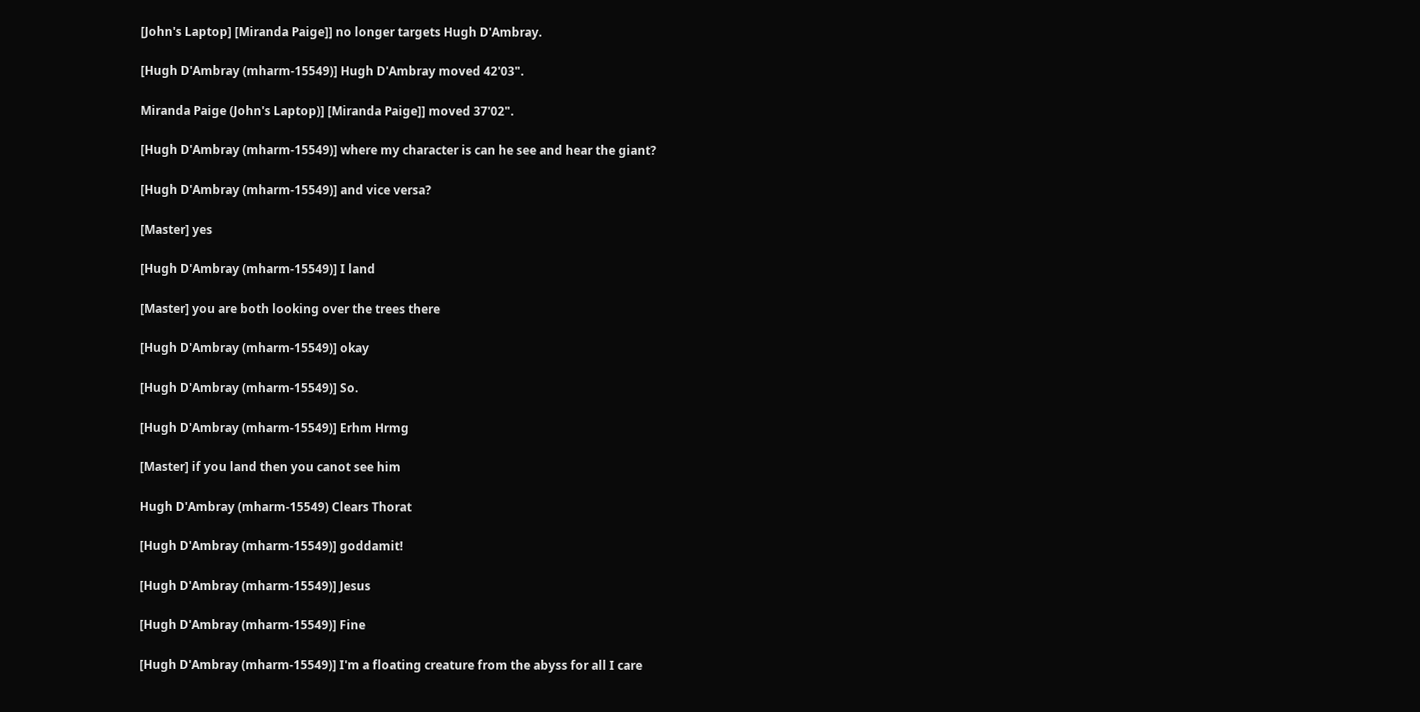[John's Laptop] [Miranda Paige]] no longer targets Hugh D'Ambray.

[Hugh D'Ambray (mharm-15549)] Hugh D'Ambray moved 42'03".

Miranda Paige (John's Laptop)] [Miranda Paige]] moved 37'02".

[Hugh D'Ambray (mharm-15549)] where my character is can he see and hear the giant?

[Hugh D'Ambray (mharm-15549)] and vice versa?

[Master] yes

[Hugh D'Ambray (mharm-15549)] I land

[Master] you are both looking over the trees there

[Hugh D'Ambray (mharm-15549)] okay

[Hugh D'Ambray (mharm-15549)] So.

[Hugh D'Ambray (mharm-15549)] Erhm Hrmg

[Master] if you land then you canot see him

Hugh D'Ambray (mharm-15549) Clears Thorat

[Hugh D'Ambray (mharm-15549)] goddamit!

[Hugh D'Ambray (mharm-15549)] Jesus

[Hugh D'Ambray (mharm-15549)] Fine

[Hugh D'Ambray (mharm-15549)] I'm a floating creature from the abyss for all I care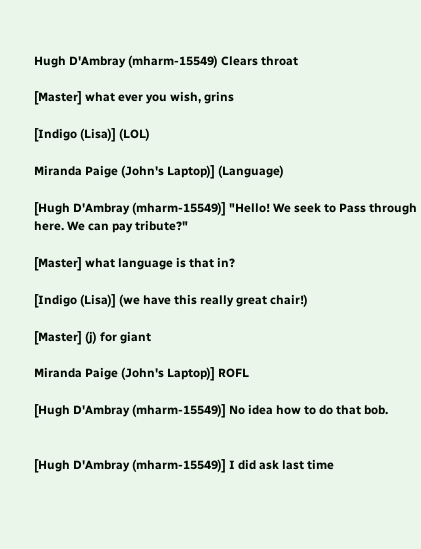Hugh D'Ambray (mharm-15549) Clears throat

[Master] what ever you wish, grins

[Indigo (Lisa)] (LOL)

Miranda Paige (John's Laptop)] (Language)

[Hugh D'Ambray (mharm-15549)] "Hello! We seek to Pass through here. We can pay tribute?"

[Master] what language is that in?

[Indigo (Lisa)] (we have this really great chair!)

[Master] (j) for giant

Miranda Paige (John's Laptop)] ROFL

[Hugh D'Ambray (mharm-15549)] No idea how to do that bob.


[Hugh D'Ambray (mharm-15549)] I did ask last time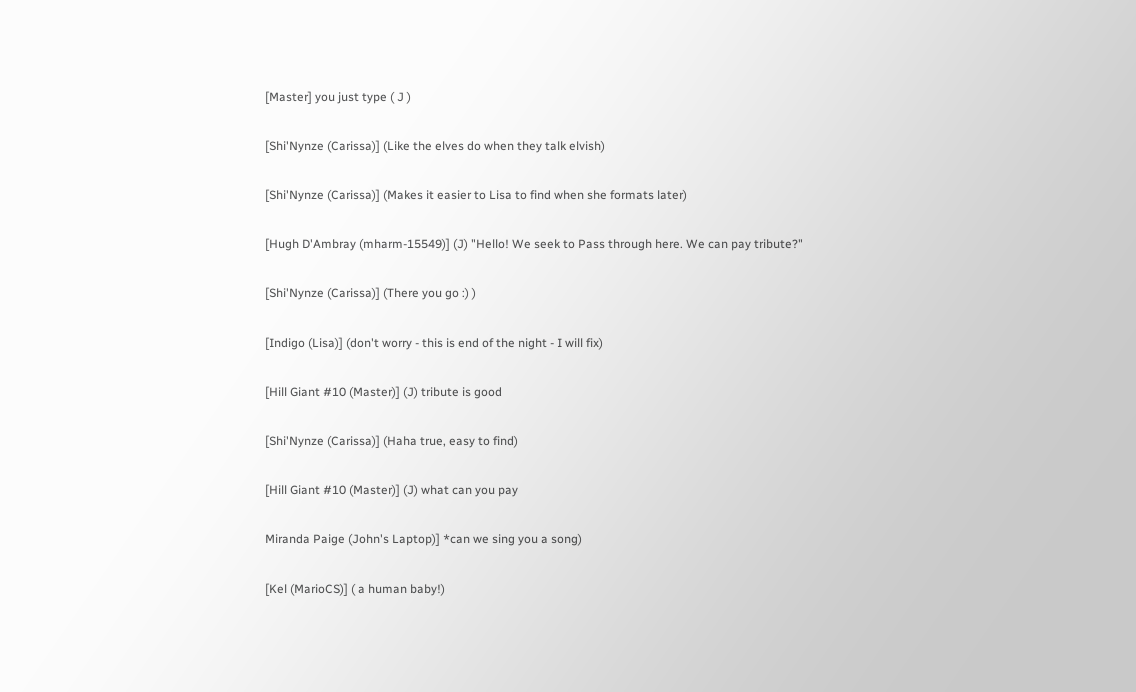[Master] you just type ( J )

[Shi'Nynze (Carissa)] (Like the elves do when they talk elvish)

[Shi'Nynze (Carissa)] (Makes it easier to Lisa to find when she formats later)

[Hugh D'Ambray (mharm-15549)] (J) "Hello! We seek to Pass through here. We can pay tribute?"

[Shi'Nynze (Carissa)] (There you go :) )

[Indigo (Lisa)] (don't worry - this is end of the night - I will fix)

[Hill Giant #10 (Master)] (J) tribute is good

[Shi'Nynze (Carissa)] (Haha true, easy to find)

[Hill Giant #10 (Master)] (J) what can you pay

Miranda Paige (John's Laptop)] *can we sing you a song)

[Kel (MarioCS)] ( a human baby!)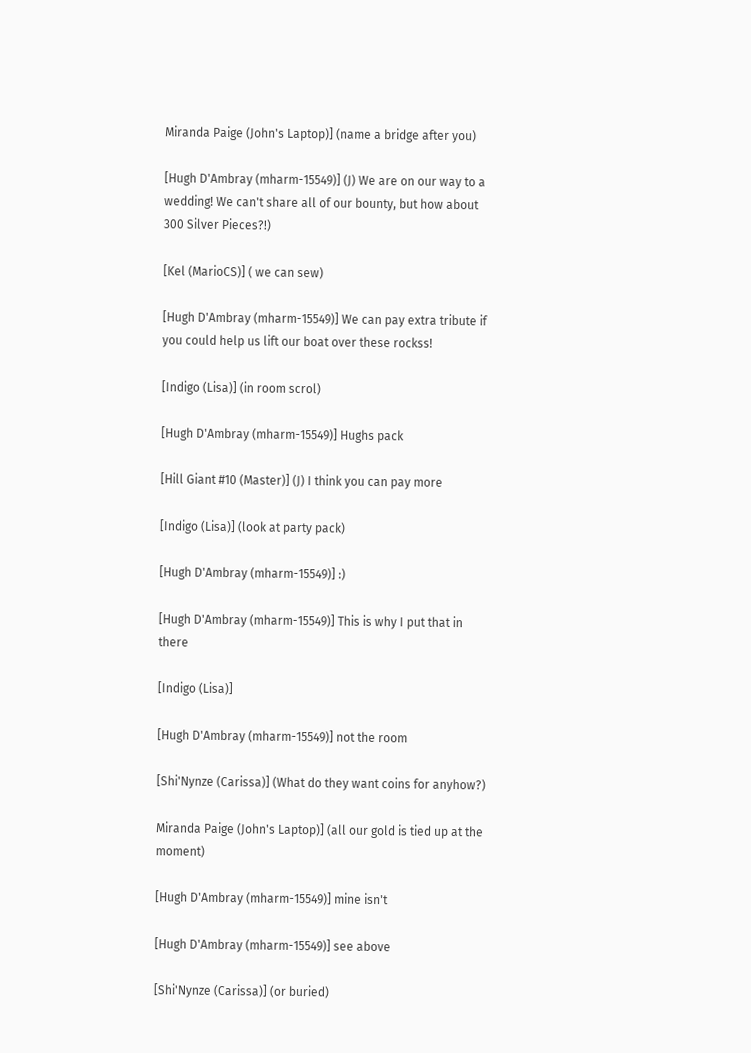Miranda Paige (John's Laptop)] (name a bridge after you)

[Hugh D'Ambray (mharm-15549)] (J) We are on our way to a wedding! We can't share all of our bounty, but how about 300 Silver Pieces?!)

[Kel (MarioCS)] ( we can sew)

[Hugh D'Ambray (mharm-15549)] We can pay extra tribute if you could help us lift our boat over these rockss!

[Indigo (Lisa)] (in room scrol)

[Hugh D'Ambray (mharm-15549)] Hughs pack

[Hill Giant #10 (Master)] (J) I think you can pay more

[Indigo (Lisa)] (look at party pack)

[Hugh D'Ambray (mharm-15549)] :)

[Hugh D'Ambray (mharm-15549)] This is why I put that in there

[Indigo (Lisa)]

[Hugh D'Ambray (mharm-15549)] not the room

[Shi'Nynze (Carissa)] (What do they want coins for anyhow?)

Miranda Paige (John's Laptop)] (all our gold is tied up at the moment)

[Hugh D'Ambray (mharm-15549)] mine isn't

[Hugh D'Ambray (mharm-15549)] see above

[Shi'Nynze (Carissa)] (or buried)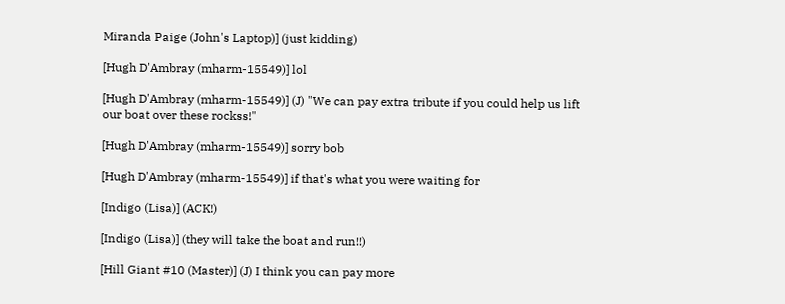Miranda Paige (John's Laptop)] (just kidding)

[Hugh D'Ambray (mharm-15549)] lol

[Hugh D'Ambray (mharm-15549)] (J) "We can pay extra tribute if you could help us lift our boat over these rockss!"

[Hugh D'Ambray (mharm-15549)] sorry bob

[Hugh D'Ambray (mharm-15549)] if that's what you were waiting for

[Indigo (Lisa)] (ACK!)

[Indigo (Lisa)] (they will take the boat and run!!)

[Hill Giant #10 (Master)] (J) I think you can pay more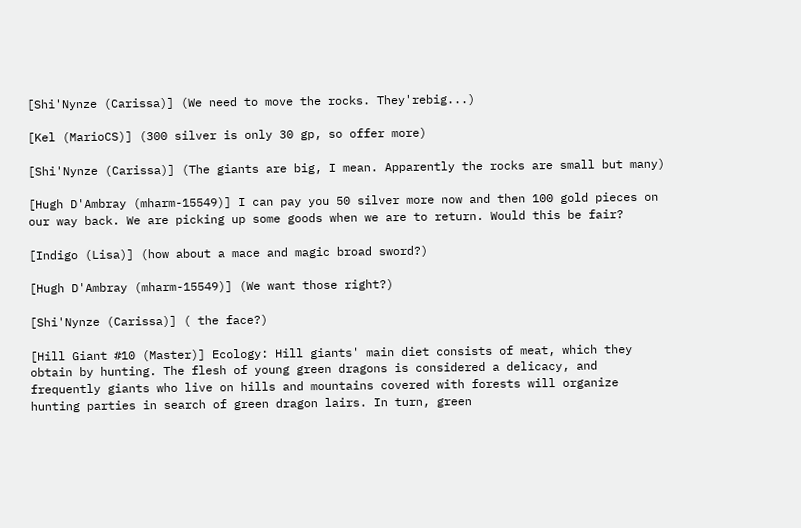[Shi'Nynze (Carissa)] (We need to move the rocks. They'rebig...)

[Kel (MarioCS)] (300 silver is only 30 gp, so offer more)

[Shi'Nynze (Carissa)] (The giants are big, I mean. Apparently the rocks are small but many)

[Hugh D'Ambray (mharm-15549)] I can pay you 50 silver more now and then 100 gold pieces on our way back. We are picking up some goods when we are to return. Would this be fair?

[Indigo (Lisa)] (how about a mace and magic broad sword?)

[Hugh D'Ambray (mharm-15549)] (We want those right?)

[Shi'Nynze (Carissa)] ( the face?)

[Hill Giant #10 (Master)] Ecology: Hill giants' main diet consists of meat, which they obtain by hunting. The flesh of young green dragons is considered a delicacy, and frequently giants who live on hills and mountains covered with forests will organize hunting parties in search of green dragon lairs. In turn, green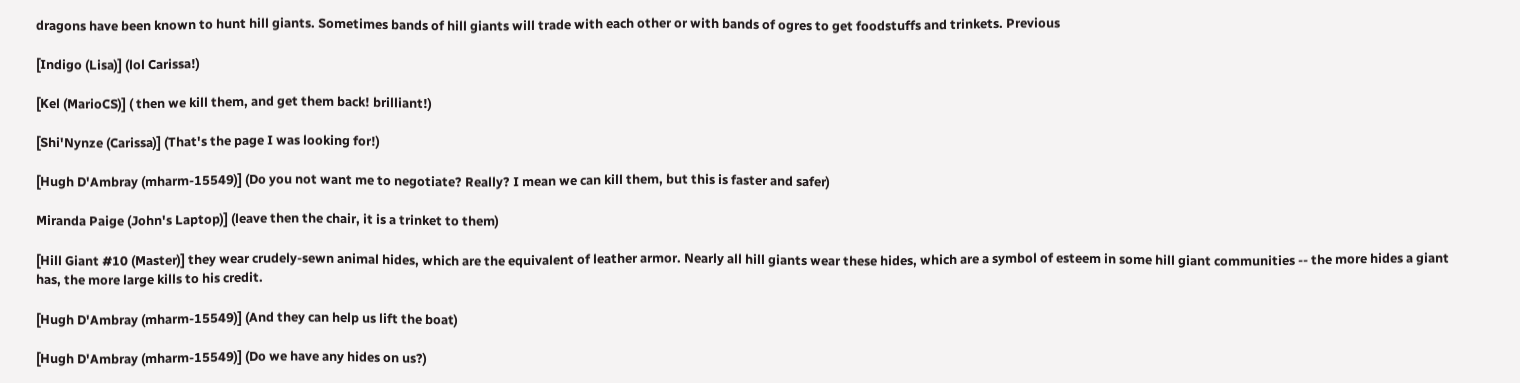dragons have been known to hunt hill giants. Sometimes bands of hill giants will trade with each other or with bands of ogres to get foodstuffs and trinkets. Previous

[Indigo (Lisa)] (lol Carissa!)

[Kel (MarioCS)] ( then we kill them, and get them back! brilliant!)

[Shi'Nynze (Carissa)] (That's the page I was looking for!)

[Hugh D'Ambray (mharm-15549)] (Do you not want me to negotiate? Really? I mean we can kill them, but this is faster and safer)

Miranda Paige (John's Laptop)] (leave then the chair, it is a trinket to them)

[Hill Giant #10 (Master)] they wear crudely-sewn animal hides, which are the equivalent of leather armor. Nearly all hill giants wear these hides, which are a symbol of esteem in some hill giant communities -- the more hides a giant has, the more large kills to his credit.

[Hugh D'Ambray (mharm-15549)] (And they can help us lift the boat)

[Hugh D'Ambray (mharm-15549)] (Do we have any hides on us?)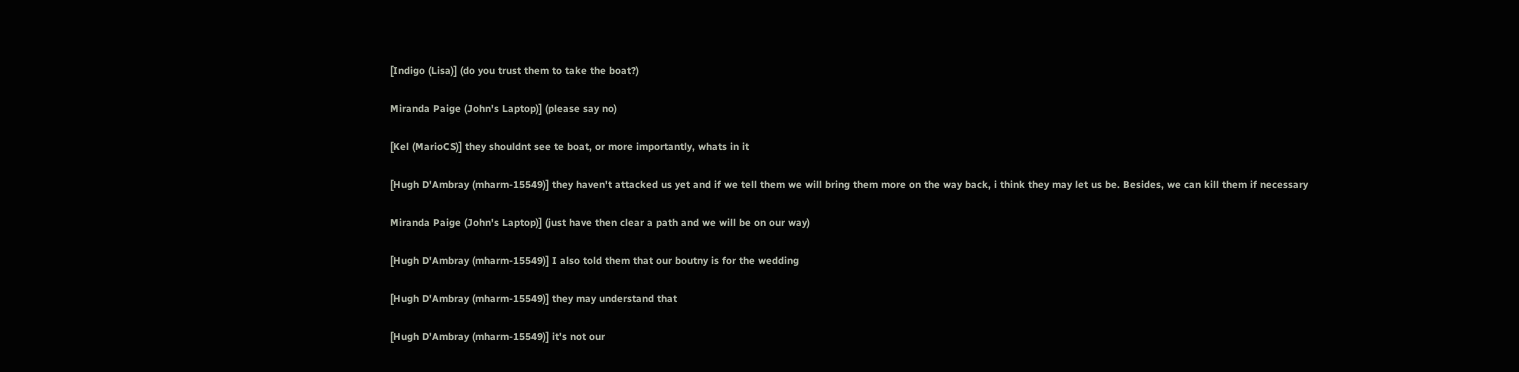[Indigo (Lisa)] (do you trust them to take the boat?)

Miranda Paige (John's Laptop)] (please say no)

[Kel (MarioCS)] they shouldnt see te boat, or more importantly, whats in it

[Hugh D'Ambray (mharm-15549)] they haven't attacked us yet and if we tell them we will bring them more on the way back, i think they may let us be. Besides, we can kill them if necessary

Miranda Paige (John's Laptop)] (just have then clear a path and we will be on our way)

[Hugh D'Ambray (mharm-15549)] I also told them that our boutny is for the wedding

[Hugh D'Ambray (mharm-15549)] they may understand that

[Hugh D'Ambray (mharm-15549)] it's not our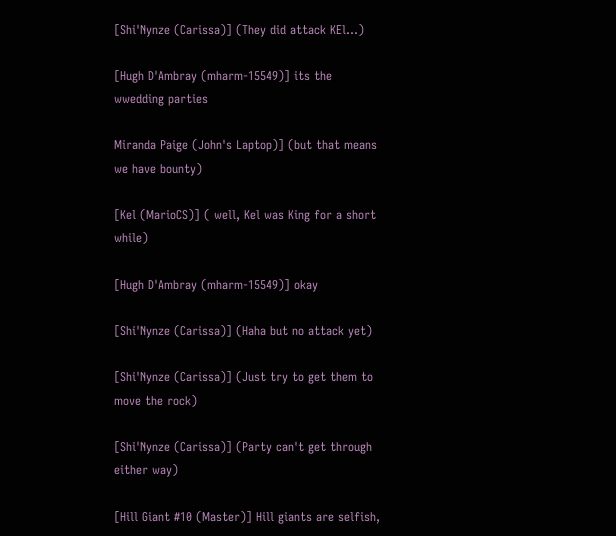[Shi'Nynze (Carissa)] (They did attack KEl...)

[Hugh D'Ambray (mharm-15549)] its the wwedding parties

Miranda Paige (John's Laptop)] (but that means we have bounty)

[Kel (MarioCS)] ( well, Kel was King for a short while)

[Hugh D'Ambray (mharm-15549)] okay

[Shi'Nynze (Carissa)] (Haha but no attack yet)

[Shi'Nynze (Carissa)] (Just try to get them to move the rock)

[Shi'Nynze (Carissa)] (Party can't get through either way)

[Hill Giant #10 (Master)] Hill giants are selfish,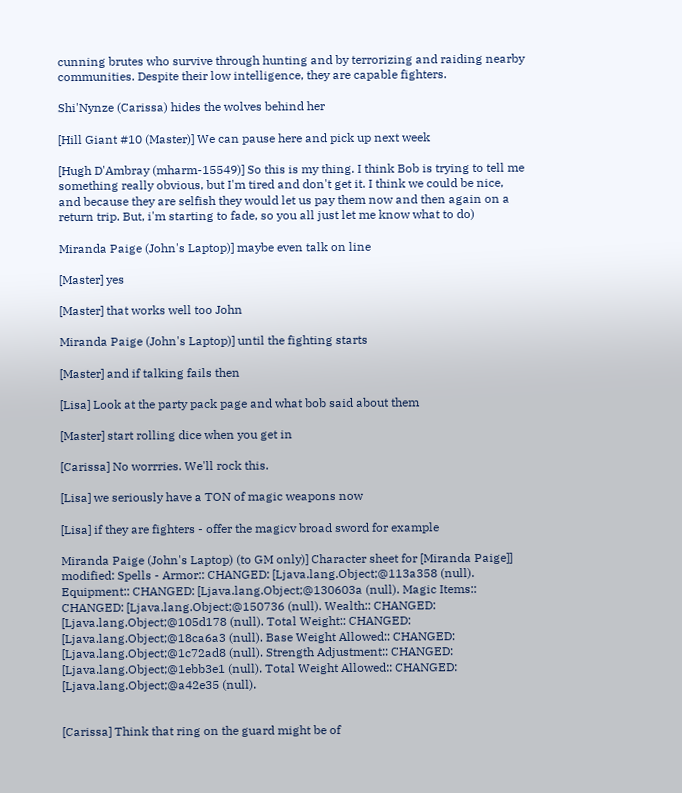cunning brutes who survive through hunting and by terrorizing and raiding nearby communities. Despite their low intelligence, they are capable fighters.

Shi'Nynze (Carissa) hides the wolves behind her

[Hill Giant #10 (Master)] We can pause here and pick up next week

[Hugh D'Ambray (mharm-15549)] So this is my thing. I think Bob is trying to tell me something really obvious, but I'm tired and don't get it. I think we could be nice, and because they are selfish they would let us pay them now and then again on a return trip. But, i'm starting to fade, so you all just let me know what to do)

Miranda Paige (John's Laptop)] maybe even talk on line

[Master] yes

[Master] that works well too John

Miranda Paige (John's Laptop)] until the fighting starts

[Master] and if talking fails then

[Lisa] Look at the party pack page and what bob said about them

[Master] start rolling dice when you get in

[Carissa] No worrries. We'll rock this.

[Lisa] we seriously have a TON of magic weapons now

[Lisa] if they are fighters - offer the magicv broad sword for example

Miranda Paige (John's Laptop) (to GM only)] Character sheet for [Miranda Paige]] modified: Spells - Armor:: CHANGED: [Ljava.lang.Object;@113a358 (null). Equipment:: CHANGED: [Ljava.lang.Object;@130603a (null). Magic Items:: CHANGED: [Ljava.lang.Object;@150736 (null). Wealth:: CHANGED: [Ljava.lang.Object;@105d178 (null). Total Weight:: CHANGED: [Ljava.lang.Object;@18ca6a3 (null). Base Weight Allowed:: CHANGED: [Ljava.lang.Object;@1c72ad8 (null). Strength Adjustment:: CHANGED: [Ljava.lang.Object;@1ebb3e1 (null). Total Weight Allowed:: CHANGED: [Ljava.lang.Object;@a42e35 (null).


[Carissa] Think that ring on the guard might be of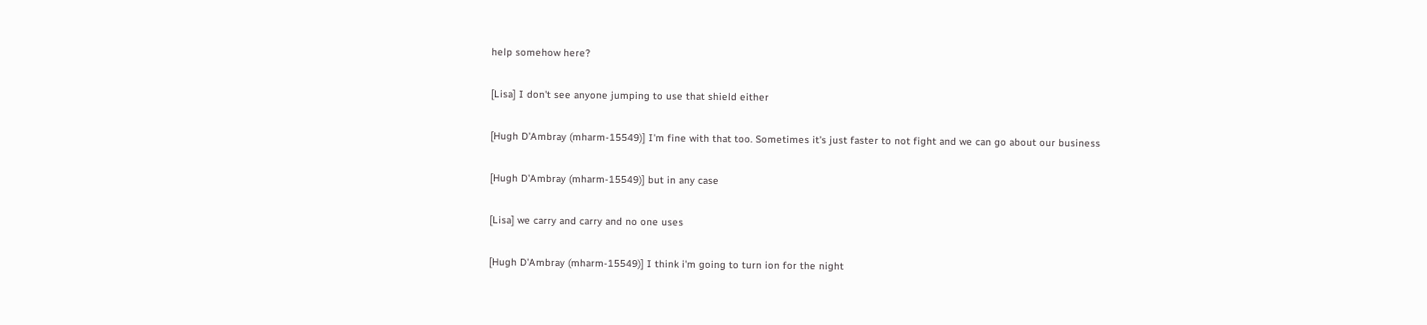help somehow here?

[Lisa] I don't see anyone jumping to use that shield either

[Hugh D'Ambray (mharm-15549)] I'm fine with that too. Sometimes it's just faster to not fight and we can go about our business

[Hugh D'Ambray (mharm-15549)] but in any case

[Lisa] we carry and carry and no one uses

[Hugh D'Ambray (mharm-15549)] I think i'm going to turn ion for the night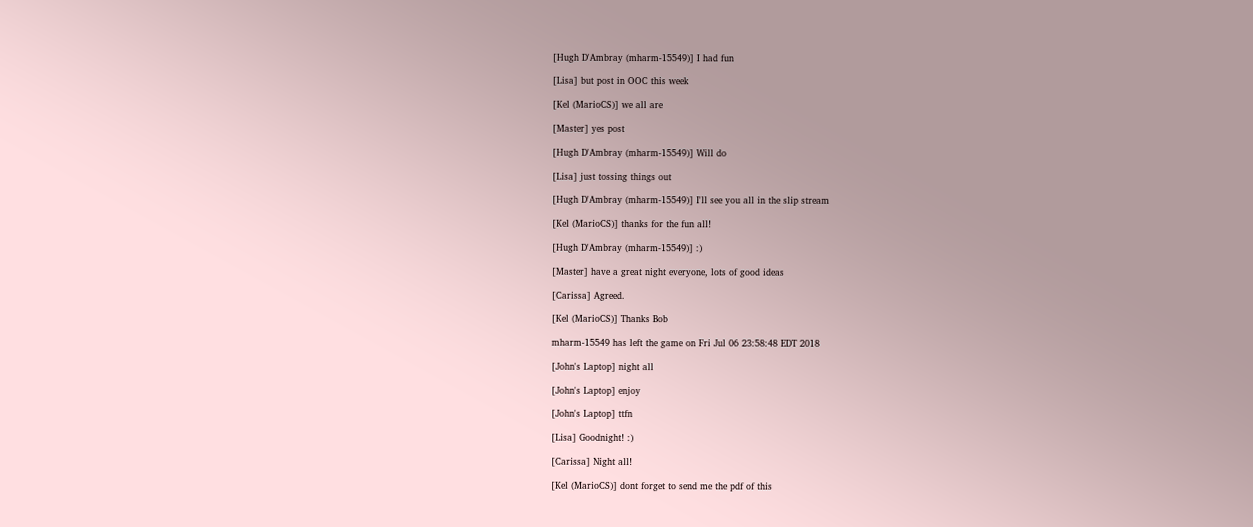[Hugh D'Ambray (mharm-15549)] I had fun

[Lisa] but post in OOC this week

[Kel (MarioCS)] we all are

[Master] yes post

[Hugh D'Ambray (mharm-15549)] Will do

[Lisa] just tossing things out

[Hugh D'Ambray (mharm-15549)] I'll see you all in the slip stream

[Kel (MarioCS)] thanks for the fun all!

[Hugh D'Ambray (mharm-15549)] :)

[Master] have a great night everyone, lots of good ideas

[Carissa] Agreed.

[Kel (MarioCS)] Thanks Bob

mharm-15549 has left the game on Fri Jul 06 23:58:48 EDT 2018

[John's Laptop] night all

[John's Laptop] enjoy

[John's Laptop] ttfn

[Lisa] Goodnight! :)

[Carissa] Night all!

[Kel (MarioCS)] dont forget to send me the pdf of this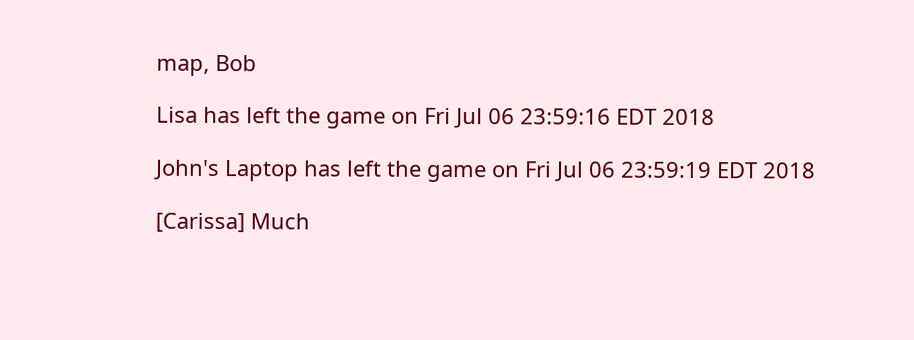map, Bob

Lisa has left the game on Fri Jul 06 23:59:16 EDT 2018

John's Laptop has left the game on Fri Jul 06 23:59:19 EDT 2018

[Carissa] Much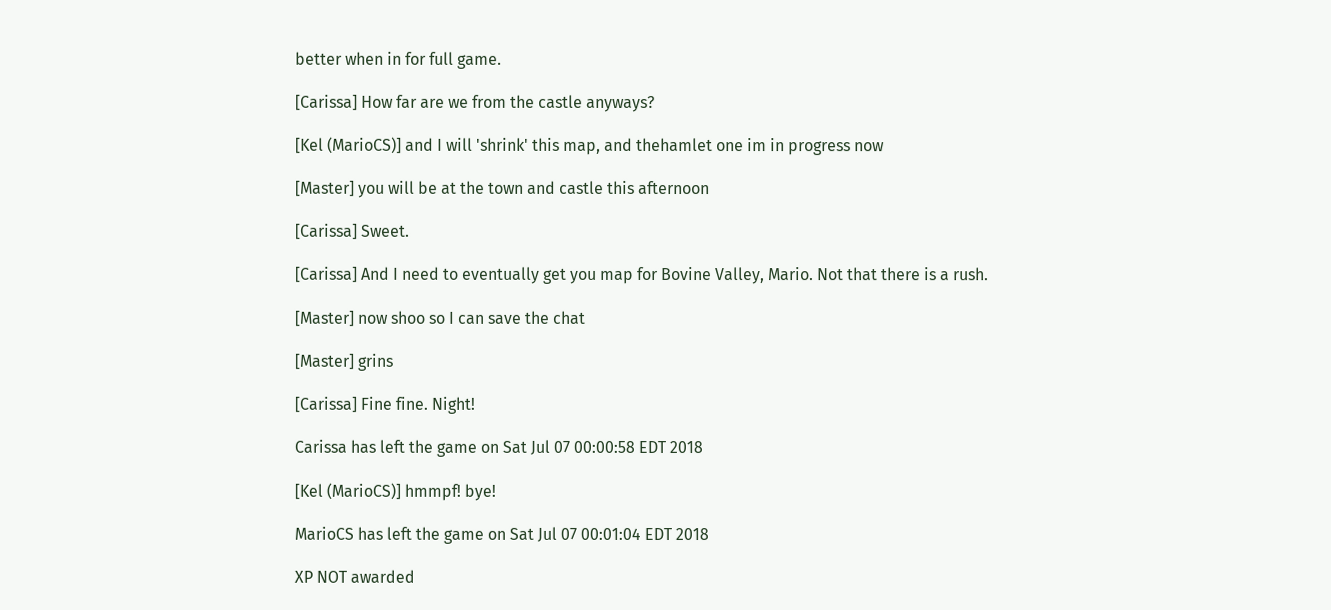better when in for full game.

[Carissa] How far are we from the castle anyways?

[Kel (MarioCS)] and I will 'shrink' this map, and thehamlet one im in progress now

[Master] you will be at the town and castle this afternoon

[Carissa] Sweet.

[Carissa] And I need to eventually get you map for Bovine Valley, Mario. Not that there is a rush.

[Master] now shoo so I can save the chat

[Master] grins

[Carissa] Fine fine. Night!

Carissa has left the game on Sat Jul 07 00:00:58 EDT 2018

[Kel (MarioCS)] hmmpf! bye!

MarioCS has left the game on Sat Jul 07 00:01:04 EDT 2018

XP NOT awarded